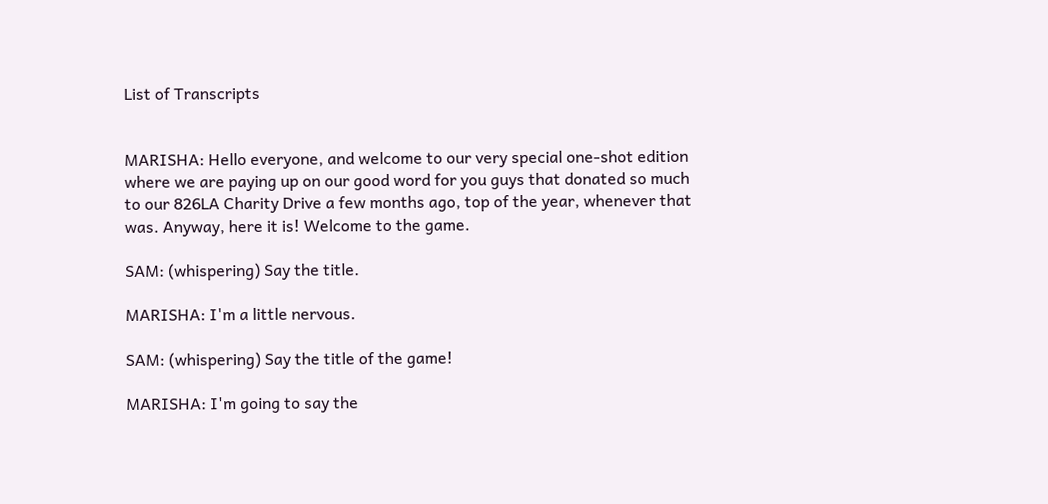List of Transcripts


MARISHA: Hello everyone, and welcome to our very special one-shot edition where we are paying up on our good word for you guys that donated so much to our 826LA Charity Drive a few months ago, top of the year, whenever that was. Anyway, here it is! Welcome to the game.

SAM: (whispering) Say the title.

MARISHA: I'm a little nervous.

SAM: (whispering) Say the title of the game!

MARISHA: I'm going to say the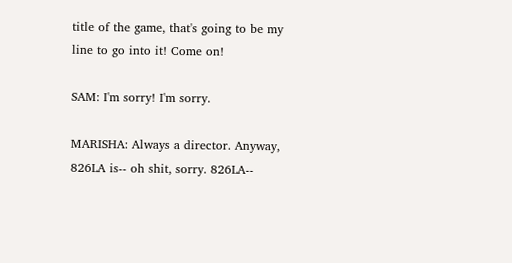title of the game, that's going to be my line to go into it! Come on!

SAM: I'm sorry! I'm sorry.

MARISHA: Always a director. Anyway, 826LA is-- oh shit, sorry. 826LA--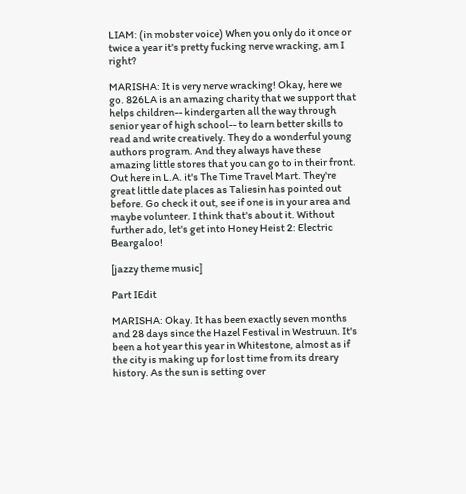LIAM: (in mobster voice) When you only do it once or twice a year it's pretty fucking nerve wracking, am I right?

MARISHA: It is very nerve wracking! Okay, here we go. 826LA is an amazing charity that we support that helps children-- kindergarten all the way through senior year of high school-- to learn better skills to read and write creatively. They do a wonderful young authors program. And they always have these amazing little stores that you can go to in their front. Out here in L.A. it's The Time Travel Mart. They're great little date places as Taliesin has pointed out before. Go check it out, see if one is in your area and maybe volunteer. I think that's about it. Without further ado, let's get into Honey Heist 2: Electric Beargaloo!

[jazzy theme music]

Part IEdit

MARISHA: Okay. It has been exactly seven months and 28 days since the Hazel Festival in Westruun. It's been a hot year this year in Whitestone, almost as if the city is making up for lost time from its dreary history. As the sun is setting over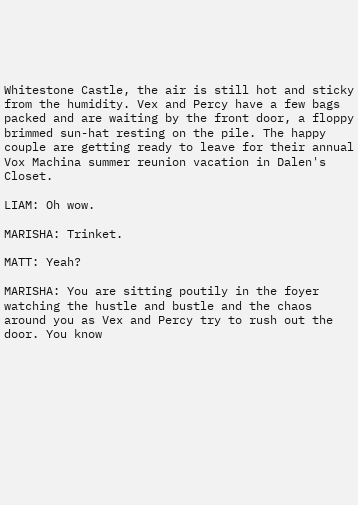Whitestone Castle, the air is still hot and sticky from the humidity. Vex and Percy have a few bags packed and are waiting by the front door, a floppy brimmed sun-hat resting on the pile. The happy couple are getting ready to leave for their annual Vox Machina summer reunion vacation in Dalen's Closet.

LIAM: Oh wow.

MARISHA: Trinket.

MATT: Yeah?

MARISHA: You are sitting poutily in the foyer watching the hustle and bustle and the chaos around you as Vex and Percy try to rush out the door. You know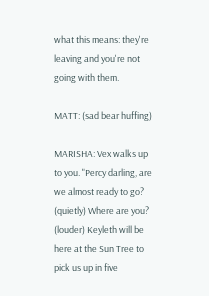what this means: they're leaving and you're not going with them.

MATT: (sad bear huffing)

MARISHA: Vex walks up to you. "Percy darling, are we almost ready to go? (quietly) Where are you? (louder) Keyleth will be here at the Sun Tree to pick us up in five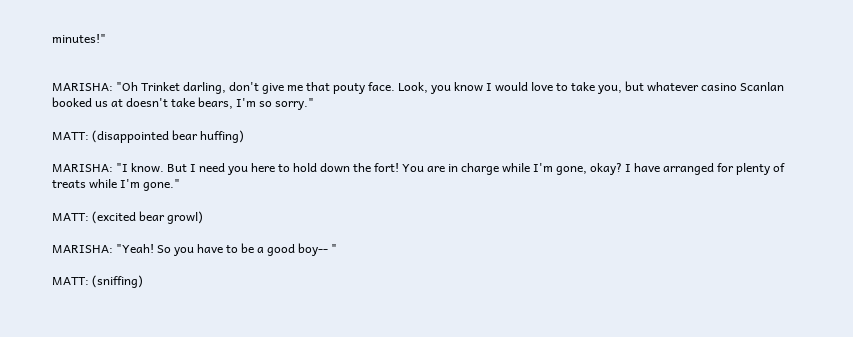minutes!"


MARISHA: "Oh Trinket darling, don't give me that pouty face. Look, you know I would love to take you, but whatever casino Scanlan booked us at doesn't take bears, I'm so sorry."

MATT: (disappointed bear huffing)

MARISHA: "I know. But I need you here to hold down the fort! You are in charge while I'm gone, okay? I have arranged for plenty of treats while I'm gone."

MATT: (excited bear growl)

MARISHA: "Yeah! So you have to be a good boy-- "

MATT: (sniffing)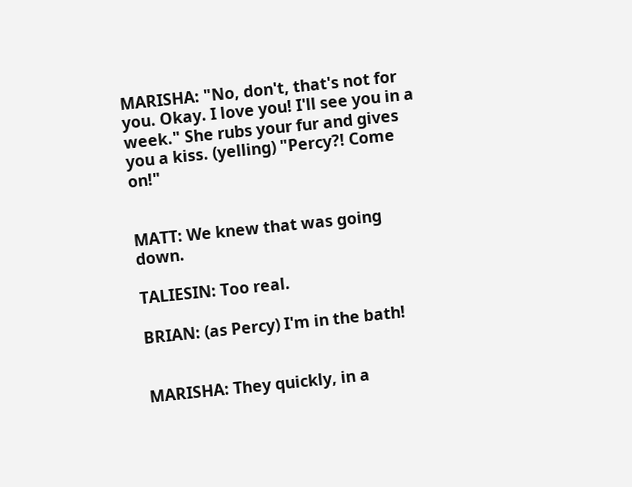MARISHA: "No, don't, that's not for you. Okay. I love you! I'll see you in a week." She rubs your fur and gives you a kiss. (yelling) "Percy?! Come on!"


MATT: We knew that was going down.

TALIESIN: Too real.

BRIAN: (as Percy) I'm in the bath!


MARISHA: They quickly, in a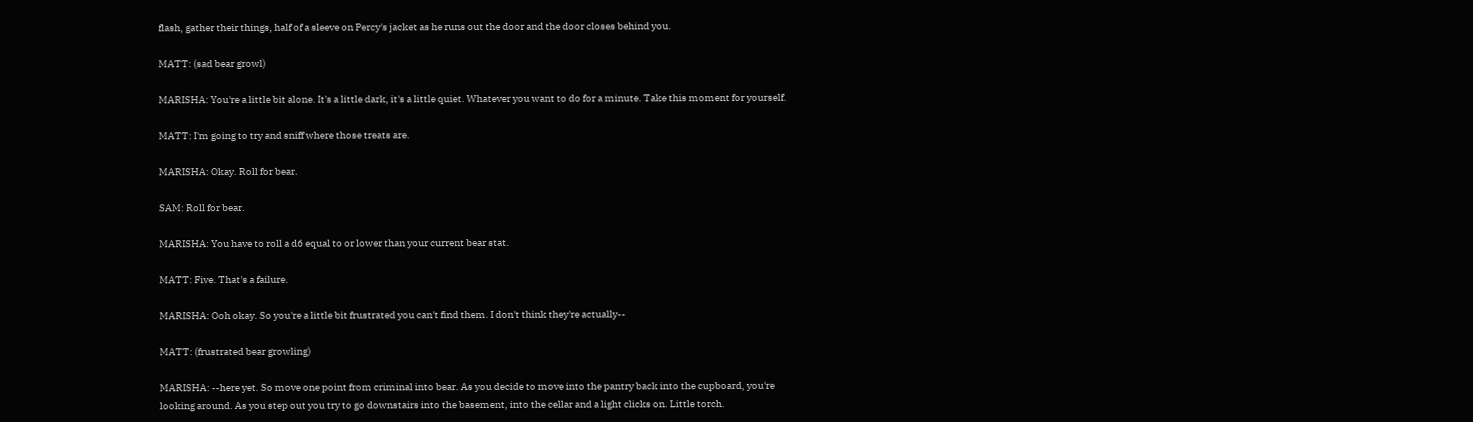flash, gather their things, half of a sleeve on Percy's jacket as he runs out the door and the door closes behind you.

MATT: (sad bear growl)

MARISHA: You're a little bit alone. It's a little dark, it's a little quiet. Whatever you want to do for a minute. Take this moment for yourself.

MATT: I'm going to try and sniff where those treats are.

MARISHA: Okay. Roll for bear.

SAM: Roll for bear.

MARISHA: You have to roll a d6 equal to or lower than your current bear stat.

MATT: Five. That's a failure.

MARISHA: Ooh okay. So you're a little bit frustrated you can't find them. I don't think they're actually--

MATT: (frustrated bear growling)

MARISHA: --here yet. So move one point from criminal into bear. As you decide to move into the pantry back into the cupboard, you're looking around. As you step out you try to go downstairs into the basement, into the cellar and a light clicks on. Little torch.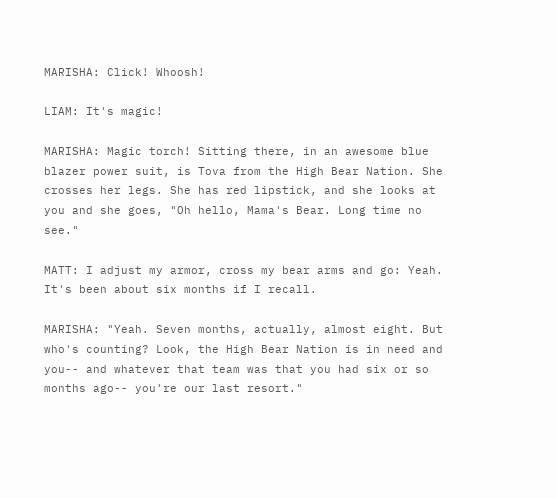MARISHA: Click! Whoosh!

LIAM: It's magic!

MARISHA: Magic torch! Sitting there, in an awesome blue blazer power suit, is Tova from the High Bear Nation. She crosses her legs. She has red lipstick, and she looks at you and she goes, "Oh hello, Mama's Bear. Long time no see."

MATT: I adjust my armor, cross my bear arms and go: Yeah. It's been about six months if I recall.

MARISHA: "Yeah. Seven months, actually, almost eight. But who's counting? Look, the High Bear Nation is in need and you-- and whatever that team was that you had six or so months ago-- you're our last resort."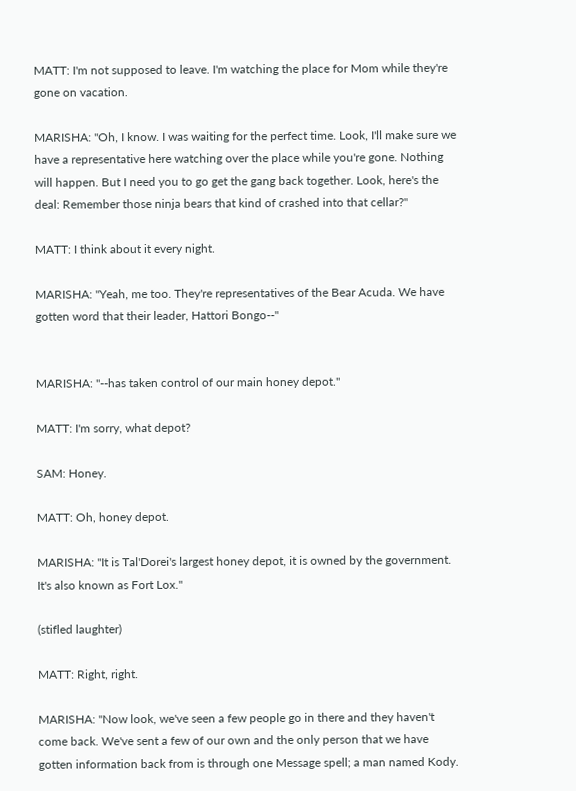MATT: I'm not supposed to leave. I'm watching the place for Mom while they're gone on vacation.

MARISHA: "Oh, I know. I was waiting for the perfect time. Look, I'll make sure we have a representative here watching over the place while you're gone. Nothing will happen. But I need you to go get the gang back together. Look, here's the deal: Remember those ninja bears that kind of crashed into that cellar?"

MATT: I think about it every night.

MARISHA: "Yeah, me too. They're representatives of the Bear Acuda. We have gotten word that their leader, Hattori Bongo--"


MARISHA: "--has taken control of our main honey depot."

MATT: I'm sorry, what depot?

SAM: Honey.

MATT: Oh, honey depot.

MARISHA: "It is Tal'Dorei's largest honey depot, it is owned by the government. It's also known as Fort Lox."

(stifled laughter)

MATT: Right, right.

MARISHA: "Now look, we've seen a few people go in there and they haven't come back. We've sent a few of our own and the only person that we have gotten information back from is through one Message spell; a man named Kody.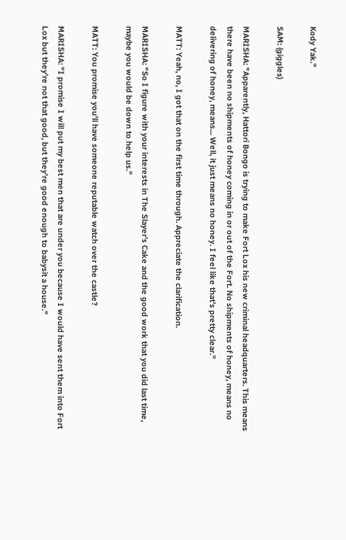Kody Yak."

SAM: (giggles)

MARISHA: "Apparently, Hattori Bongo is trying to make Fort Lox his new criminal headquarters. This means there have been no shipments of honey coming in or out of the Fort. No shipments of honey, means no delivering of honey, means... Well, it just means no honey. I feel like that's pretty clear."

MATT: Yeah, no, I got that on the first time through. Appreciate the clarification.

MARISHA: "So I figure with your interests in The Slayer's Cake and the good work that you did last time, maybe you would be down to help us."

MATT: You promise you'll have someone reputable watch over the castle?

MARISHA: "I promise I will put my best men that are under you because I would have sent them into Fort Lox but they're not that good, but they're good enough to babysit a house."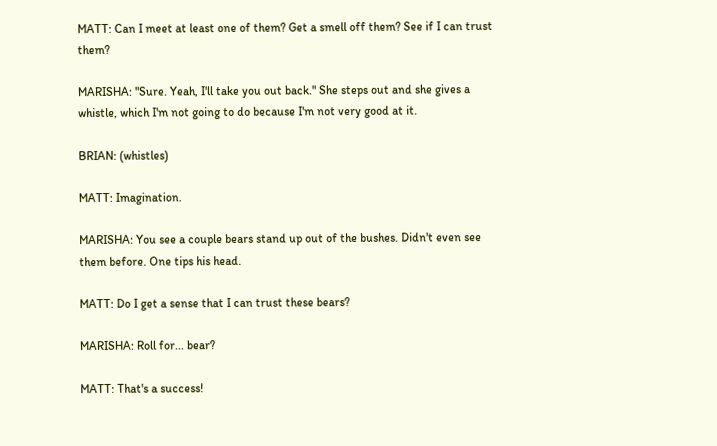MATT: Can I meet at least one of them? Get a smell off them? See if I can trust them?

MARISHA: "Sure. Yeah, I'll take you out back." She steps out and she gives a whistle, which I'm not going to do because I'm not very good at it.

BRIAN: (whistles)

MATT: Imagination.

MARISHA: You see a couple bears stand up out of the bushes. Didn't even see them before. One tips his head.

MATT: Do I get a sense that I can trust these bears?

MARISHA: Roll for... bear?

MATT: That's a success!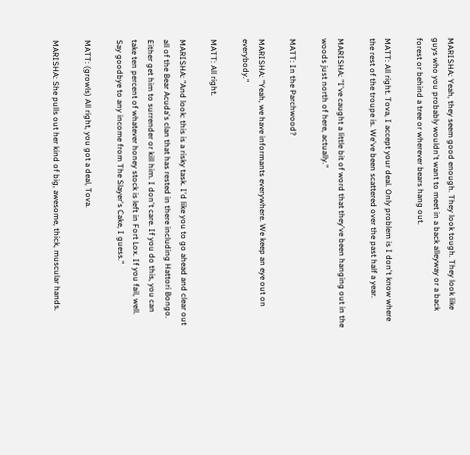MARISHA: Yeah, they seem good enough. They look tough. They look like guys who you probably wouldn't want to meet in a back alleyway or a back forest or behind a tree or wherever bears hang out.

MATT: All right. Tova, I accept your deal. Only problem is I don't know where the rest of the troupe is. We've been scattered over the past half a year.

MARISHA: "I've caught a little bit of word that they've been hanging out in the woods just north of here, actually."

MATT: In the Parchwood?

MARISHA: "Yeah, we have informants everywhere. We keep an eye out on everybody."

MATT: All right.

MARISHA: "And look: this is a risky task. I'd like you to go ahead and clear out all of the Bear Acuda's clan that has rested in there including Hattori Bongo. Either get him to surrender or kill him. I don't care. If you do this, you can take ten percent of whatever honey stock is left in Fort Lox. If you fail, well. Say goodbye to any income from The Slayer's Cake, I guess."

MATT: (growls) All right, you got a deal, Tova.

MARISHA: She pulls out her kind of big, awesome, thick, muscular hands.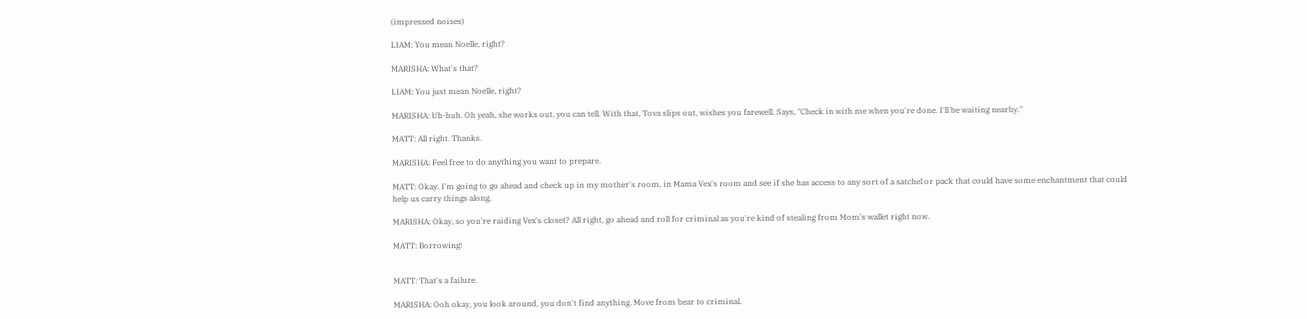(impressed noises)

LIAM: You mean Noelle, right?

MARISHA: What's that?

LIAM: You just mean Noelle, right?

MARISHA: Uh-huh. Oh yeah, she works out, you can tell. With that, Tova slips out, wishes you farewell. Says, "Check in with me when you're done. I'll be waiting nearby."

MATT: All right. Thanks.

MARISHA: Feel free to do anything you want to prepare.

MATT: Okay. I'm going to go ahead and check up in my mother's room, in Mama Vex's room and see if she has access to any sort of a satchel or pack that could have some enchantment that could help us carry things along.

MARISHA: Okay, so you're raiding Vex's closet? All right, go ahead and roll for criminal as you're kind of stealing from Mom's wallet right now.

MATT: Borrowing!


MATT: That's a failure.

MARISHA: Ooh okay, you look around, you don't find anything. Move from bear to criminal.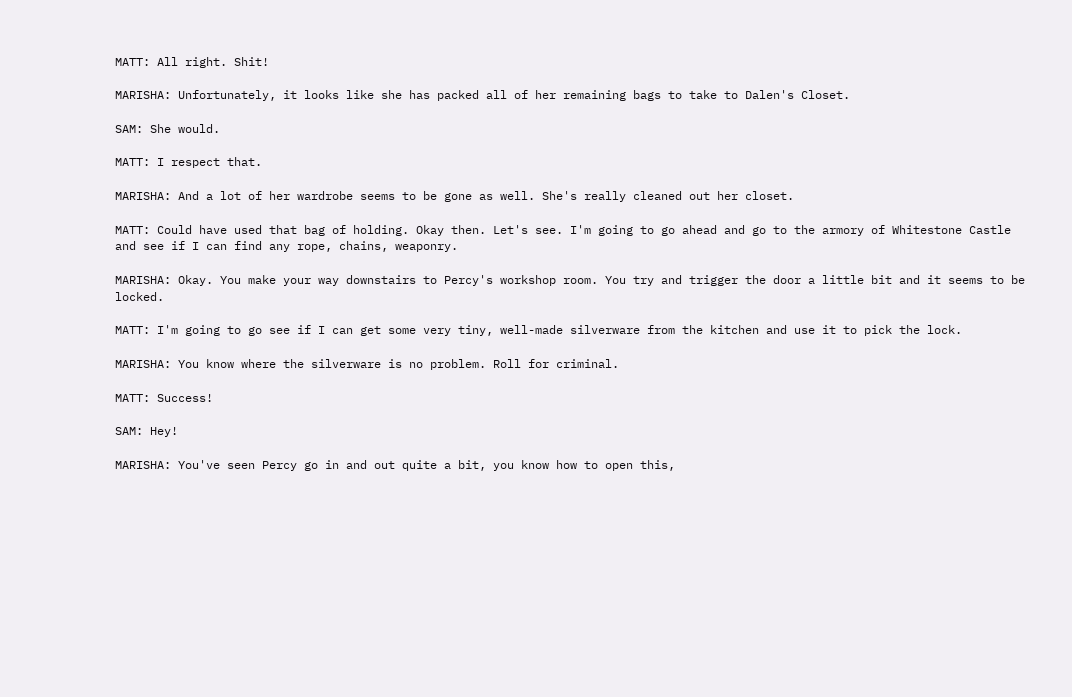MATT: All right. Shit!

MARISHA: Unfortunately, it looks like she has packed all of her remaining bags to take to Dalen's Closet.

SAM: She would.

MATT: I respect that.

MARISHA: And a lot of her wardrobe seems to be gone as well. She's really cleaned out her closet.

MATT: Could have used that bag of holding. Okay then. Let's see. I'm going to go ahead and go to the armory of Whitestone Castle and see if I can find any rope, chains, weaponry.

MARISHA: Okay. You make your way downstairs to Percy's workshop room. You try and trigger the door a little bit and it seems to be locked.

MATT: I'm going to go see if I can get some very tiny, well-made silverware from the kitchen and use it to pick the lock.

MARISHA: You know where the silverware is no problem. Roll for criminal.

MATT: Success!

SAM: Hey!

MARISHA: You've seen Percy go in and out quite a bit, you know how to open this,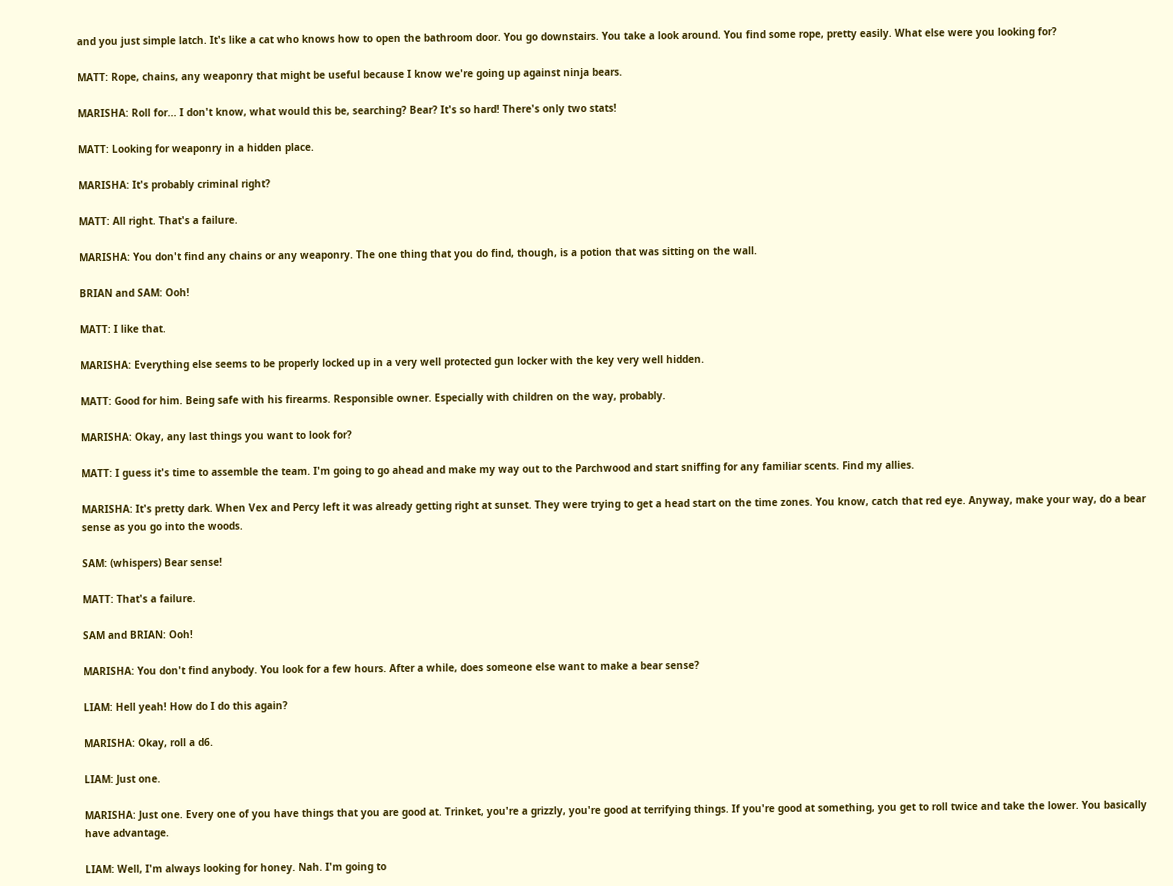and you just simple latch. It's like a cat who knows how to open the bathroom door. You go downstairs. You take a look around. You find some rope, pretty easily. What else were you looking for?

MATT: Rope, chains, any weaponry that might be useful because I know we're going up against ninja bears.

MARISHA: Roll for... I don't know, what would this be, searching? Bear? It's so hard! There's only two stats!

MATT: Looking for weaponry in a hidden place.

MARISHA: It's probably criminal right?

MATT: All right. That's a failure.

MARISHA: You don't find any chains or any weaponry. The one thing that you do find, though, is a potion that was sitting on the wall.

BRIAN and SAM: Ooh!

MATT: I like that.

MARISHA: Everything else seems to be properly locked up in a very well protected gun locker with the key very well hidden.

MATT: Good for him. Being safe with his firearms. Responsible owner. Especially with children on the way, probably.

MARISHA: Okay, any last things you want to look for?

MATT: I guess it's time to assemble the team. I'm going to go ahead and make my way out to the Parchwood and start sniffing for any familiar scents. Find my allies.

MARISHA: It's pretty dark. When Vex and Percy left it was already getting right at sunset. They were trying to get a head start on the time zones. You know, catch that red eye. Anyway, make your way, do a bear sense as you go into the woods.

SAM: (whispers) Bear sense!

MATT: That's a failure.

SAM and BRIAN: Ooh!

MARISHA: You don't find anybody. You look for a few hours. After a while, does someone else want to make a bear sense?

LIAM: Hell yeah! How do I do this again?

MARISHA: Okay, roll a d6.

LIAM: Just one.

MARISHA: Just one. Every one of you have things that you are good at. Trinket, you're a grizzly, you're good at terrifying things. If you're good at something, you get to roll twice and take the lower. You basically have advantage.

LIAM: Well, I'm always looking for honey. Nah. I'm going to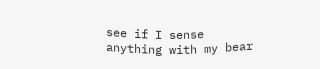see if I sense anything with my bear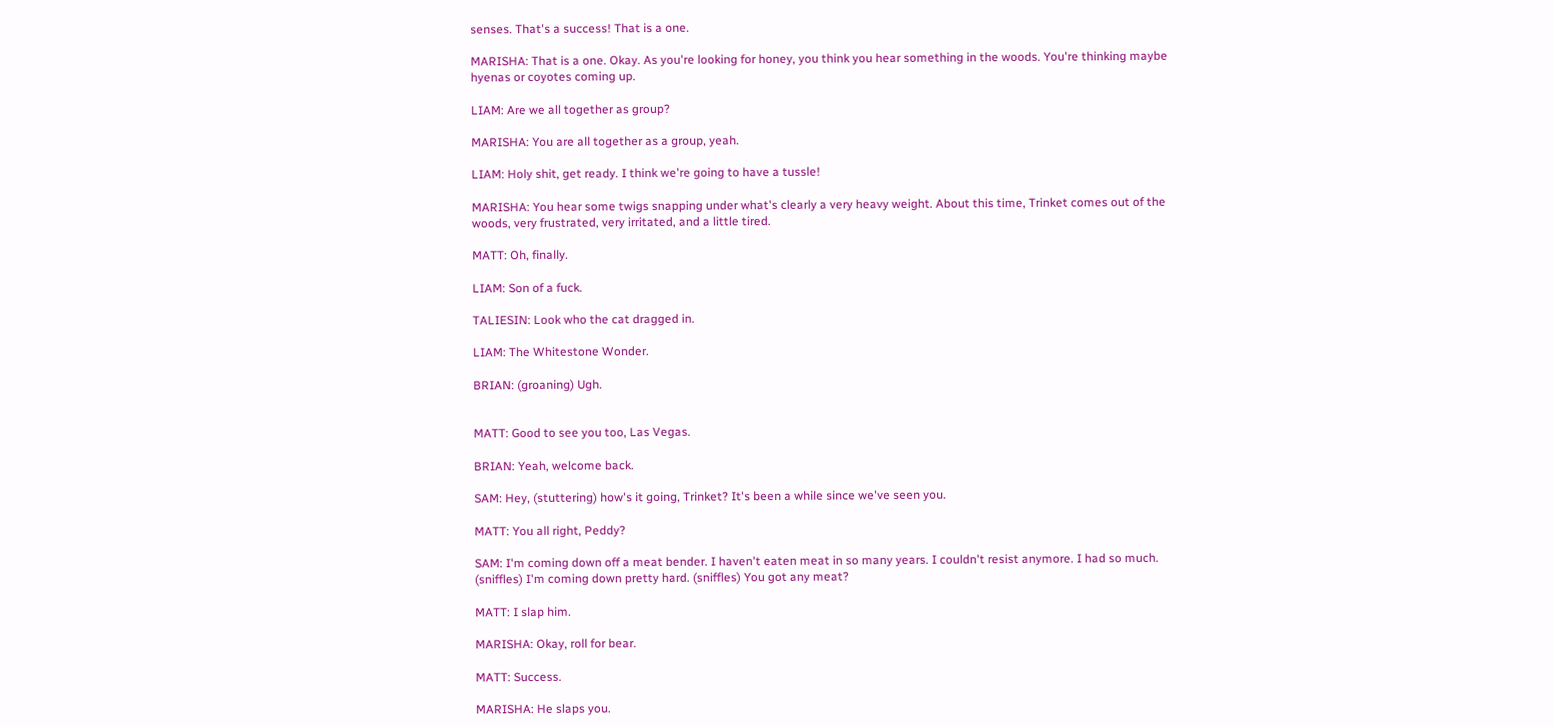senses. That's a success! That is a one.

MARISHA: That is a one. Okay. As you're looking for honey, you think you hear something in the woods. You're thinking maybe hyenas or coyotes coming up.

LIAM: Are we all together as group?

MARISHA: You are all together as a group, yeah.

LIAM: Holy shit, get ready. I think we're going to have a tussle!

MARISHA: You hear some twigs snapping under what's clearly a very heavy weight. About this time, Trinket comes out of the woods, very frustrated, very irritated, and a little tired.

MATT: Oh, finally.

LIAM: Son of a fuck.

TALIESIN: Look who the cat dragged in.

LIAM: The Whitestone Wonder.

BRIAN: (groaning) Ugh.


MATT: Good to see you too, Las Vegas.

BRIAN: Yeah, welcome back.

SAM: Hey, (stuttering) how's it going, Trinket? It's been a while since we've seen you.

MATT: You all right, Peddy?

SAM: I'm coming down off a meat bender. I haven't eaten meat in so many years. I couldn't resist anymore. I had so much. (sniffles) I'm coming down pretty hard. (sniffles) You got any meat?

MATT: I slap him.

MARISHA: Okay, roll for bear.

MATT: Success.

MARISHA: He slaps you.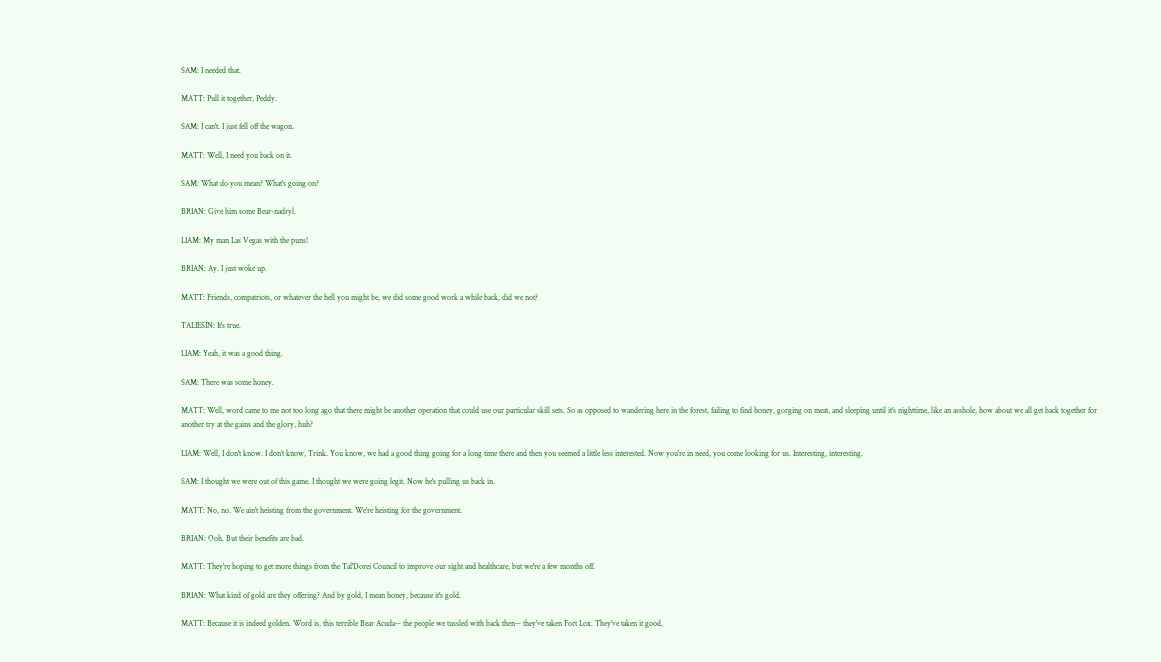SAM: I needed that.

MATT: Pull it together, Peddy.

SAM: I can't. I just fell off the wagon.

MATT: Well, I need you back on it.

SAM: What do you mean? What's going on?

BRIAN: Give him some Bear-nadryl.

LIAM: My man Las Vegas with the puns!

BRIAN: Ay. I just woke up.

MATT: Friends, compatriots, or whatever the hell you might be, we did some good work a while back, did we not?

TALIESIN: It's true.

LIAM: Yeah, it was a good thing.

SAM: There was some honey.

MATT: Well, word came to me not too long ago that there might be another operation that could use our particular skill sets. So as opposed to wandering here in the forest, failing to find honey, gorging on meat, and sleeping until it's nighttime, like an asshole, how about we all get back together for another try at the gains and the glory, huh?

LIAM: Well, I don't know. I don't know, Trink. You know, we had a good thing going for a long time there and then you seemed a little less interested. Now you're in need, you come looking for us. Interesting, interesting.

SAM: I thought we were out of this game. I thought we were going legit. Now he's pulling us back in.

MATT: No, no. We ain't heisting from the government. We're heisting for the government.

BRIAN: Ooh. But their benefits are bad.

MATT: They're hoping to get more things from the Tal'Dorei Council to improve our sight and healthcare, but we're a few months off.

BRIAN: What kind of gold are they offering? And by gold, I mean honey, because it's gold.

MATT: Because it is indeed golden. Word is, this terrible Bear Acuda-- the people we tussled with back then-- they've taken Fort Lox. They've taken it good,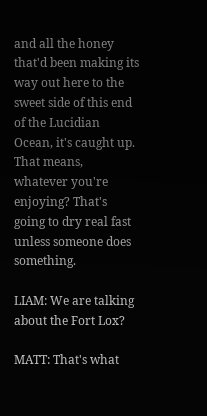and all the honey that'd been making its way out here to the sweet side of this end of the Lucidian Ocean, it's caught up. That means, whatever you're enjoying? That's going to dry real fast unless someone does something.

LIAM: We are talking about the Fort Lox?

MATT: That's what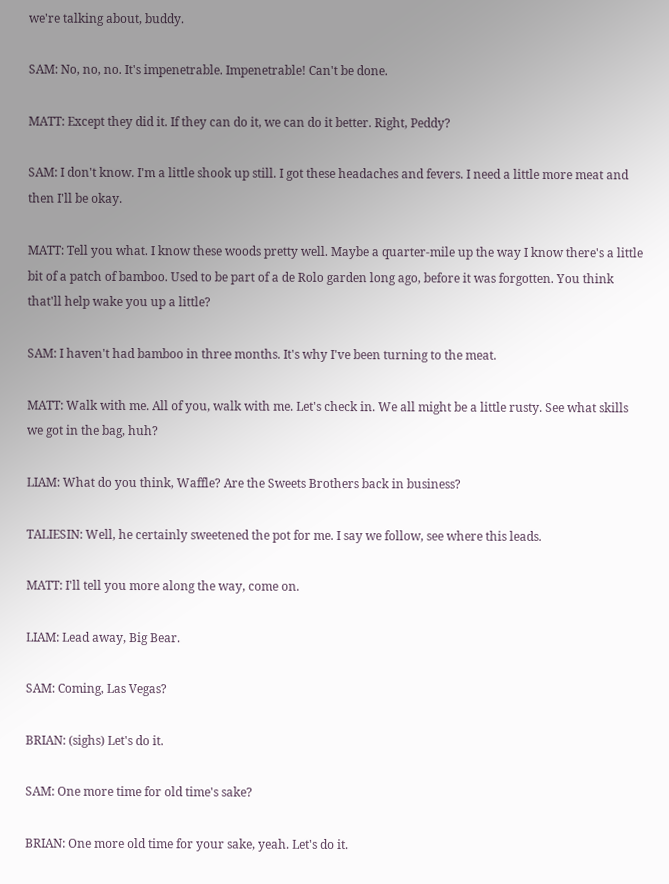we're talking about, buddy.

SAM: No, no, no. It's impenetrable. Impenetrable! Can't be done.

MATT: Except they did it. If they can do it, we can do it better. Right, Peddy?

SAM: I don't know. I'm a little shook up still. I got these headaches and fevers. I need a little more meat and then I'll be okay.

MATT: Tell you what. I know these woods pretty well. Maybe a quarter-mile up the way I know there's a little bit of a patch of bamboo. Used to be part of a de Rolo garden long ago, before it was forgotten. You think that'll help wake you up a little?

SAM: I haven't had bamboo in three months. It's why I've been turning to the meat.

MATT: Walk with me. All of you, walk with me. Let's check in. We all might be a little rusty. See what skills we got in the bag, huh?

LIAM: What do you think, Waffle? Are the Sweets Brothers back in business?

TALIESIN: Well, he certainly sweetened the pot for me. I say we follow, see where this leads.

MATT: I'll tell you more along the way, come on.

LIAM: Lead away, Big Bear.

SAM: Coming, Las Vegas?

BRIAN: (sighs) Let's do it.

SAM: One more time for old time's sake?

BRIAN: One more old time for your sake, yeah. Let's do it.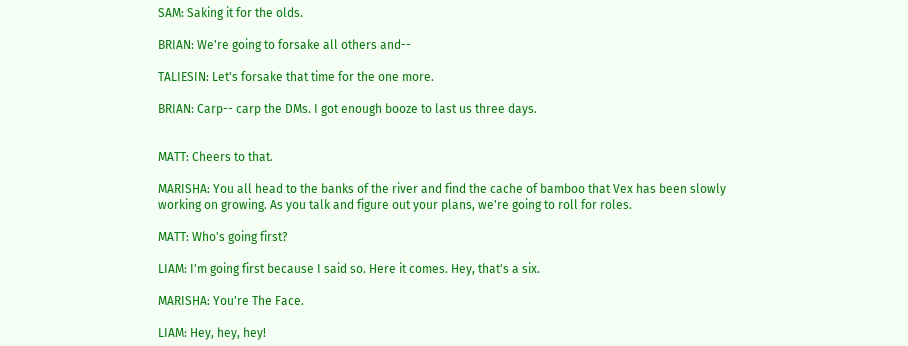SAM: Saking it for the olds.

BRIAN: We're going to forsake all others and--

TALIESIN: Let's forsake that time for the one more.

BRIAN: Carp-- carp the DMs. I got enough booze to last us three days.


MATT: Cheers to that.

MARISHA: You all head to the banks of the river and find the cache of bamboo that Vex has been slowly working on growing. As you talk and figure out your plans, we're going to roll for roles.

MATT: Who's going first?

LIAM: I'm going first because I said so. Here it comes. Hey, that's a six.

MARISHA: You're The Face.

LIAM: Hey, hey, hey!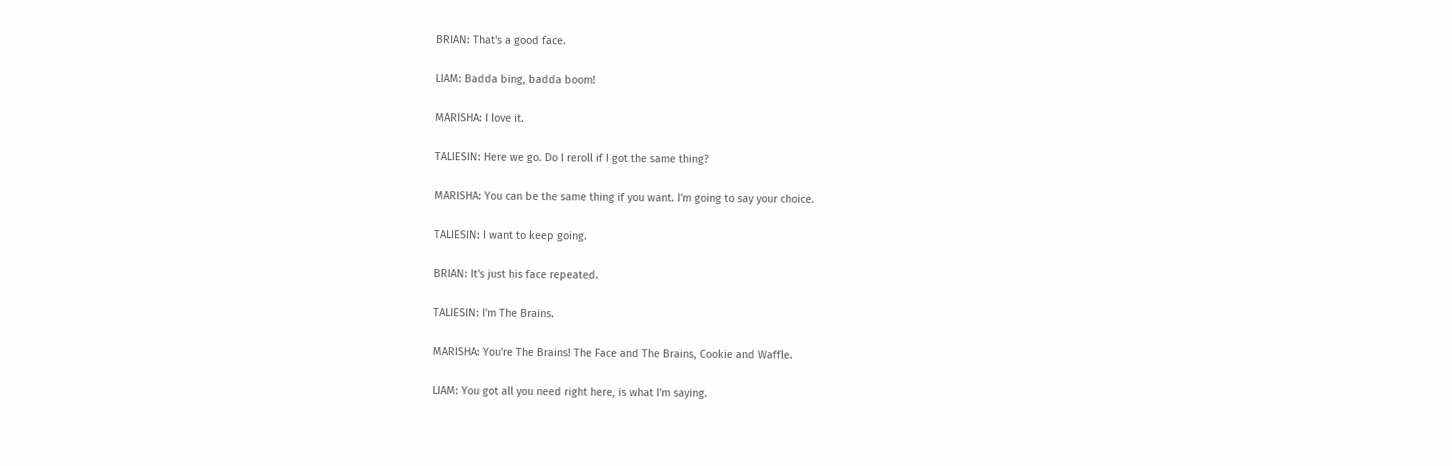BRIAN: That's a good face.

LIAM: Badda bing, badda boom!

MARISHA: I love it.

TALIESIN: Here we go. Do I reroll if I got the same thing?

MARISHA: You can be the same thing if you want. I'm going to say your choice.

TALIESIN: I want to keep going.

BRIAN: It's just his face repeated.

TALIESIN: I'm The Brains.

MARISHA: You're The Brains! The Face and The Brains, Cookie and Waffle.

LIAM: You got all you need right here, is what I'm saying.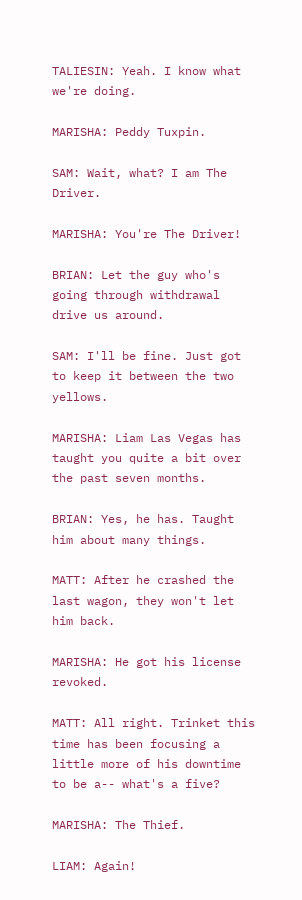TALIESIN: Yeah. I know what we're doing.

MARISHA: Peddy Tuxpin.

SAM: Wait, what? I am The Driver.

MARISHA: You're The Driver!

BRIAN: Let the guy who's going through withdrawal drive us around.

SAM: I'll be fine. Just got to keep it between the two yellows.

MARISHA: Liam Las Vegas has taught you quite a bit over the past seven months.

BRIAN: Yes, he has. Taught him about many things.

MATT: After he crashed the last wagon, they won't let him back.

MARISHA: He got his license revoked.

MATT: All right. Trinket this time has been focusing a little more of his downtime to be a-- what's a five?

MARISHA: The Thief.

LIAM: Again!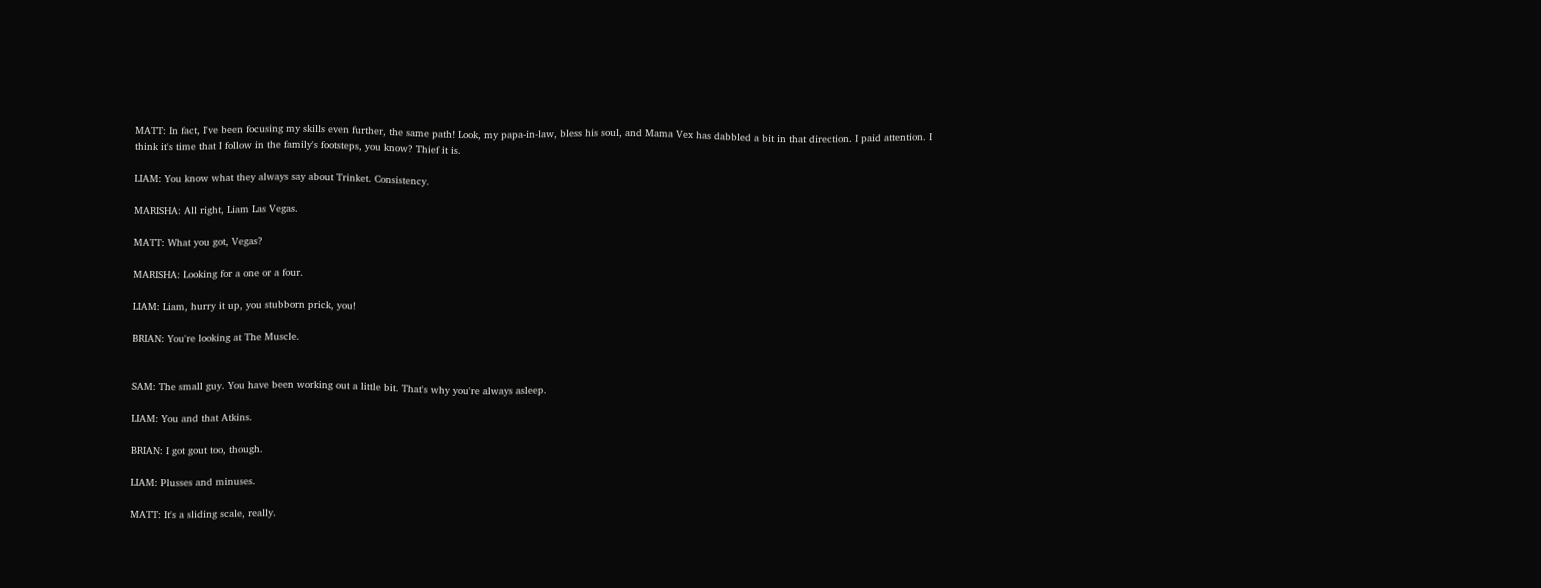MATT: In fact, I've been focusing my skills even further, the same path! Look, my papa-in-law, bless his soul, and Mama Vex has dabbled a bit in that direction. I paid attention. I think it's time that I follow in the family's footsteps, you know? Thief it is.

LIAM: You know what they always say about Trinket. Consistency.

MARISHA: All right, Liam Las Vegas.

MATT: What you got, Vegas?

MARISHA: Looking for a one or a four.

LIAM: Liam, hurry it up, you stubborn prick, you!

BRIAN: You're looking at The Muscle.


SAM: The small guy. You have been working out a little bit. That's why you're always asleep.

LIAM: You and that Atkins.

BRIAN: I got gout too, though.

LIAM: Plusses and minuses.

MATT: It's a sliding scale, really.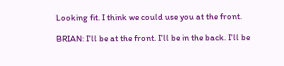Looking fit. I think we could use you at the front.

BRIAN: I'll be at the front. I'll be in the back. I'll be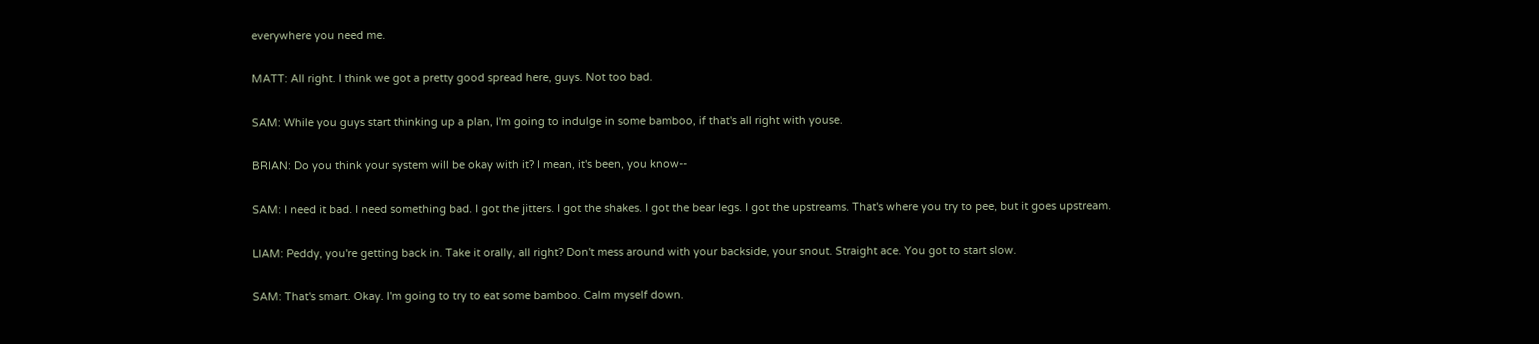everywhere you need me.

MATT: All right. I think we got a pretty good spread here, guys. Not too bad.

SAM: While you guys start thinking up a plan, I'm going to indulge in some bamboo, if that's all right with youse.

BRIAN: Do you think your system will be okay with it? I mean, it's been, you know--

SAM: I need it bad. I need something bad. I got the jitters. I got the shakes. I got the bear legs. I got the upstreams. That's where you try to pee, but it goes upstream.

LIAM: Peddy, you're getting back in. Take it orally, all right? Don't mess around with your backside, your snout. Straight ace. You got to start slow.

SAM: That's smart. Okay. I'm going to try to eat some bamboo. Calm myself down.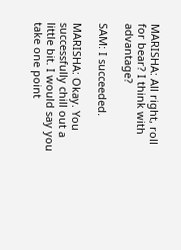MARISHA: All right, roll for bear? I think with advantage?

SAM: I succeeded.

MARISHA: Okay. You successfully chill out a little bit. I would say you take one point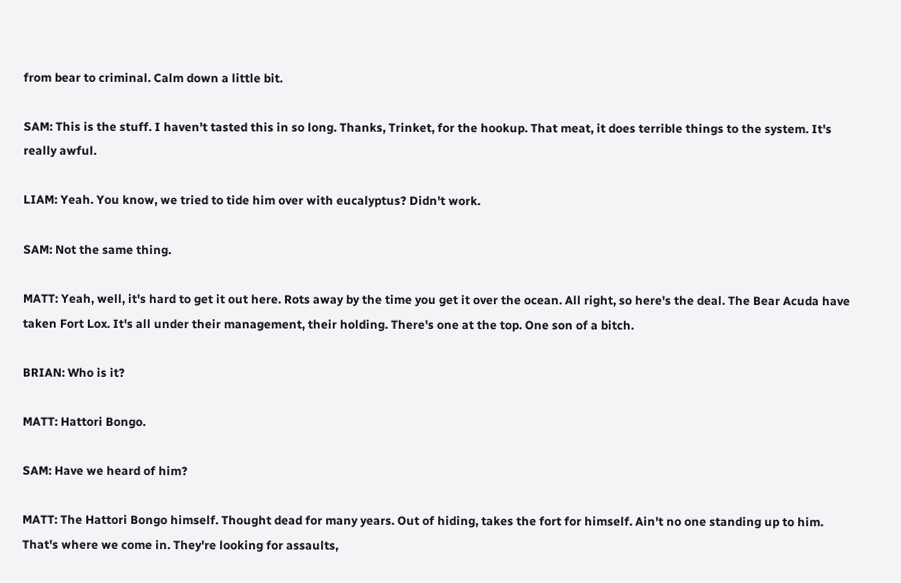from bear to criminal. Calm down a little bit.

SAM: This is the stuff. I haven't tasted this in so long. Thanks, Trinket, for the hookup. That meat, it does terrible things to the system. It's really awful.

LIAM: Yeah. You know, we tried to tide him over with eucalyptus? Didn't work.

SAM: Not the same thing.

MATT: Yeah, well, it's hard to get it out here. Rots away by the time you get it over the ocean. All right, so here's the deal. The Bear Acuda have taken Fort Lox. It's all under their management, their holding. There's one at the top. One son of a bitch.

BRIAN: Who is it?

MATT: Hattori Bongo.

SAM: Have we heard of him?

MATT: The Hattori Bongo himself. Thought dead for many years. Out of hiding, takes the fort for himself. Ain't no one standing up to him. That's where we come in. They're looking for assaults,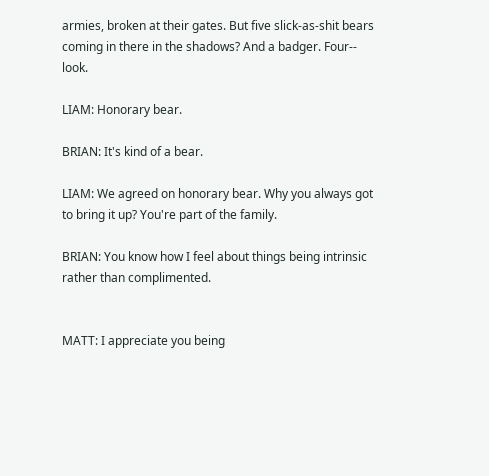armies, broken at their gates. But five slick-as-shit bears coming in there in the shadows? And a badger. Four-- look.

LIAM: Honorary bear.

BRIAN: It's kind of a bear.

LIAM: We agreed on honorary bear. Why you always got to bring it up? You're part of the family.

BRIAN: You know how I feel about things being intrinsic rather than complimented.


MATT: I appreciate you being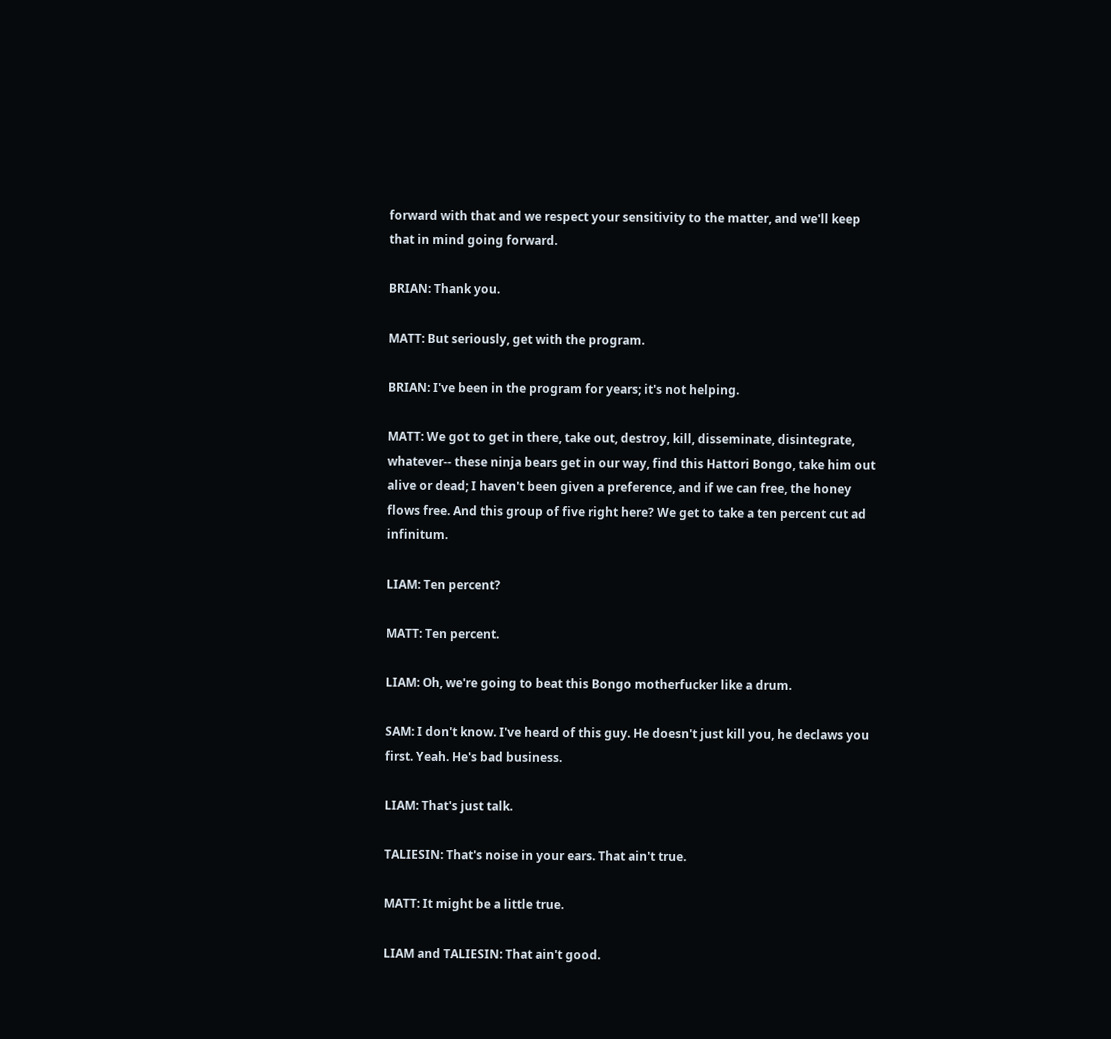forward with that and we respect your sensitivity to the matter, and we'll keep that in mind going forward.

BRIAN: Thank you.

MATT: But seriously, get with the program.

BRIAN: I've been in the program for years; it's not helping.

MATT: We got to get in there, take out, destroy, kill, disseminate, disintegrate, whatever-- these ninja bears get in our way, find this Hattori Bongo, take him out alive or dead; I haven't been given a preference, and if we can free, the honey flows free. And this group of five right here? We get to take a ten percent cut ad infinitum.

LIAM: Ten percent?

MATT: Ten percent.

LIAM: Oh, we're going to beat this Bongo motherfucker like a drum.

SAM: I don't know. I've heard of this guy. He doesn't just kill you, he declaws you first. Yeah. He's bad business.

LIAM: That's just talk.

TALIESIN: That's noise in your ears. That ain't true.

MATT: It might be a little true.

LIAM and TALIESIN: That ain't good.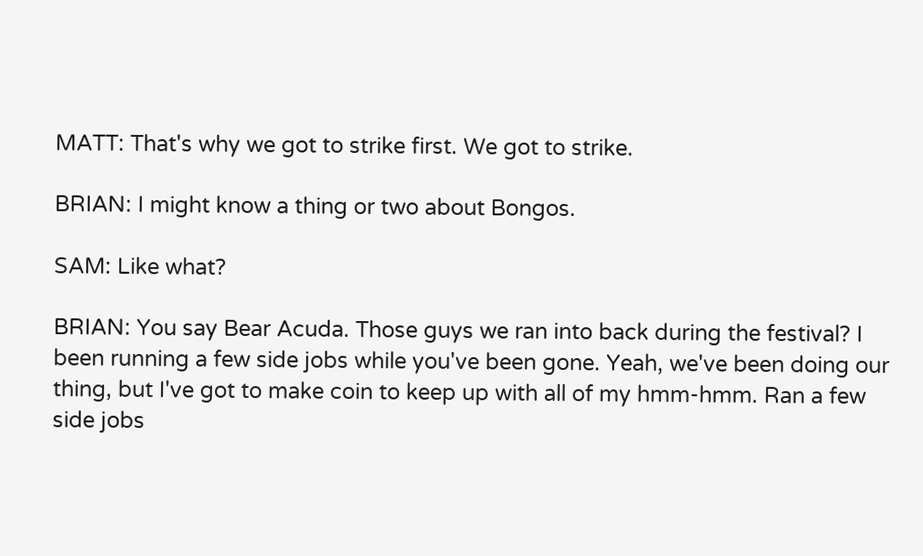MATT: That's why we got to strike first. We got to strike.

BRIAN: I might know a thing or two about Bongos.

SAM: Like what?

BRIAN: You say Bear Acuda. Those guys we ran into back during the festival? I been running a few side jobs while you've been gone. Yeah, we've been doing our thing, but I've got to make coin to keep up with all of my hmm-hmm. Ran a few side jobs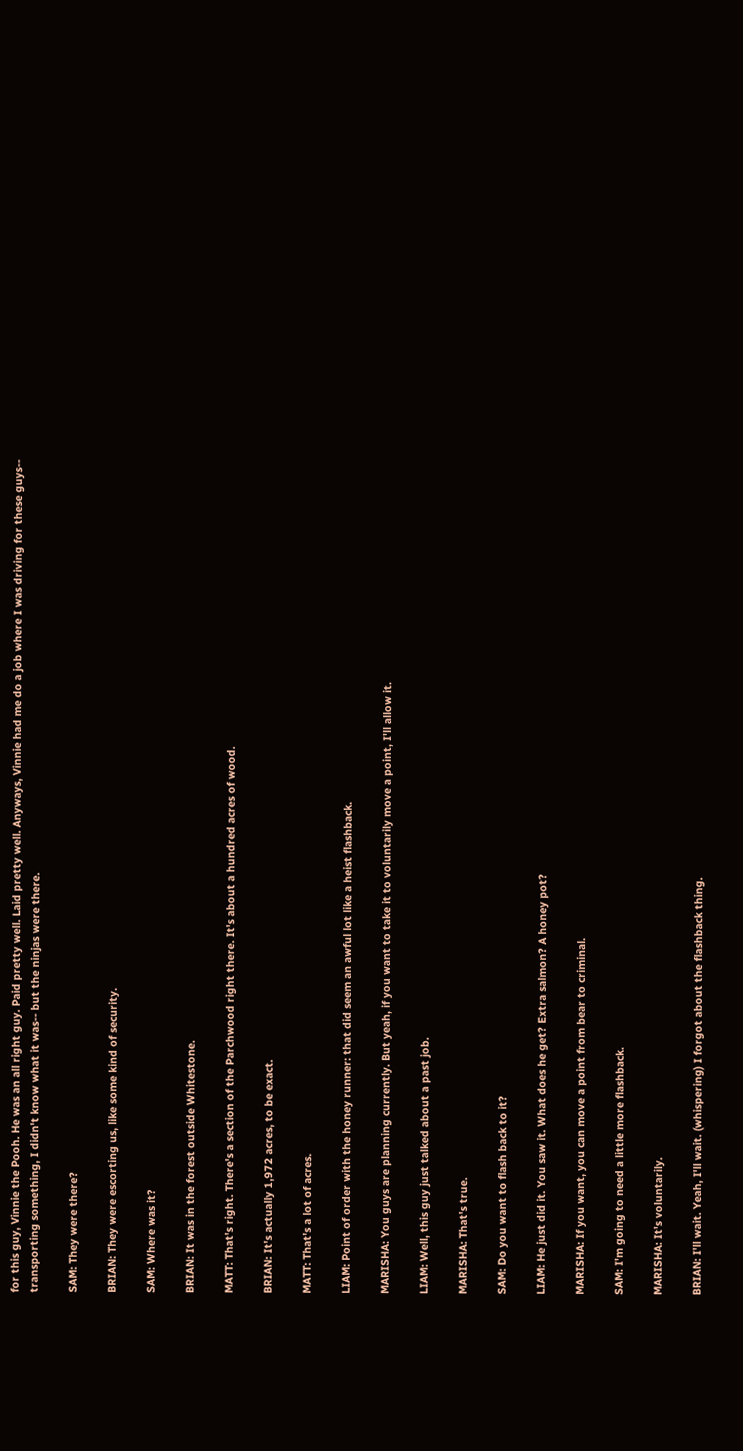for this guy, Vinnie the Pooh. He was an all right guy. Paid pretty well. Laid pretty well. Anyways, Vinnie had me do a job where I was driving for these guys-- transporting something, I didn't know what it was-- but the ninjas were there.

SAM: They were there?

BRIAN: They were escorting us, like some kind of security.

SAM: Where was it?

BRIAN: It was in the forest outside Whitestone.

MATT: That's right. There's a section of the Parchwood right there. It's about a hundred acres of wood.

BRIAN: It's actually 1,972 acres, to be exact.

MATT: That's a lot of acres.

LIAM: Point of order with the honey runner: that did seem an awful lot like a heist flashback.

MARISHA: You guys are planning currently. But yeah, if you want to take it to voluntarily move a point, I'll allow it.

LIAM: Well, this guy just talked about a past job.

MARISHA: That's true.

SAM: Do you want to flash back to it?

LIAM: He just did it. You saw it. What does he get? Extra salmon? A honey pot?

MARISHA: If you want, you can move a point from bear to criminal.

SAM: I'm going to need a little more flashback.

MARISHA: It's voluntarily.

BRIAN: I'll wait. Yeah, I'll wait. (whispering) I forgot about the flashback thing.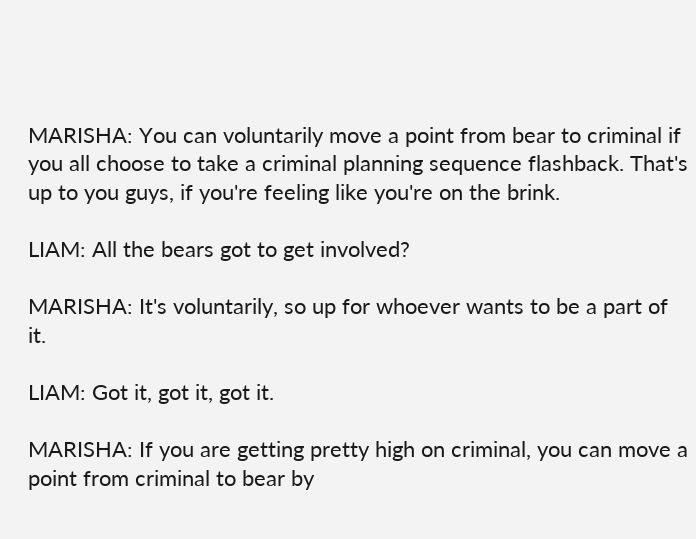MARISHA: You can voluntarily move a point from bear to criminal if you all choose to take a criminal planning sequence flashback. That's up to you guys, if you're feeling like you're on the brink.

LIAM: All the bears got to get involved?

MARISHA: It's voluntarily, so up for whoever wants to be a part of it.

LIAM: Got it, got it, got it.

MARISHA: If you are getting pretty high on criminal, you can move a point from criminal to bear by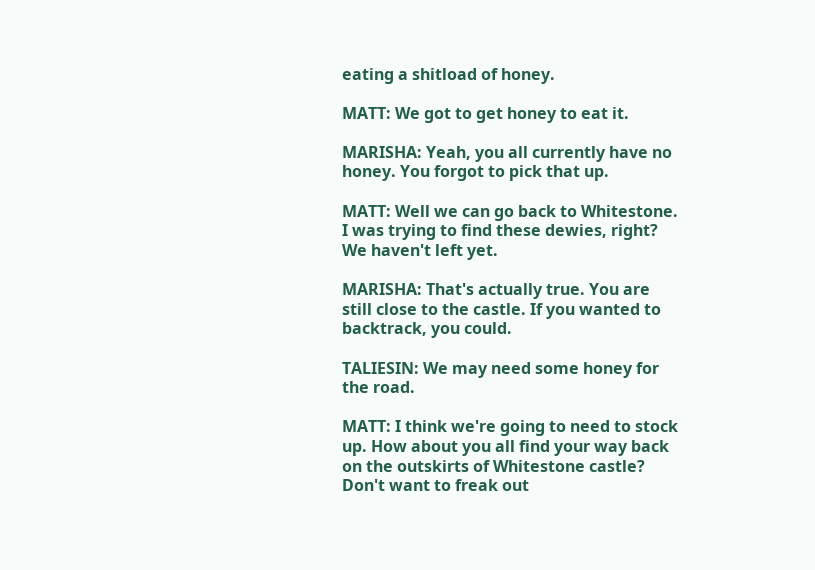eating a shitload of honey.

MATT: We got to get honey to eat it.

MARISHA: Yeah, you all currently have no honey. You forgot to pick that up.

MATT: Well we can go back to Whitestone. I was trying to find these dewies, right? We haven't left yet.

MARISHA: That's actually true. You are still close to the castle. If you wanted to backtrack, you could.

TALIESIN: We may need some honey for the road.

MATT: I think we're going to need to stock up. How about you all find your way back on the outskirts of Whitestone castle? Don't want to freak out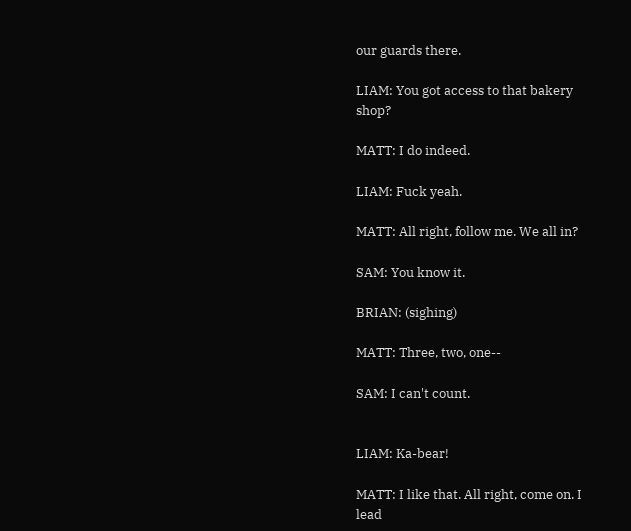our guards there.

LIAM: You got access to that bakery shop?

MATT: I do indeed.

LIAM: Fuck yeah.

MATT: All right, follow me. We all in?

SAM: You know it.

BRIAN: (sighing)

MATT: Three, two, one--

SAM: I can't count.


LIAM: Ka-bear!

MATT: I like that. All right, come on. I lead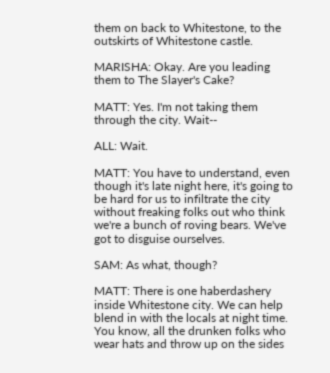them on back to Whitestone, to the outskirts of Whitestone castle.

MARISHA: Okay. Are you leading them to The Slayer's Cake?

MATT: Yes. I'm not taking them through the city. Wait--

ALL: Wait.

MATT: You have to understand, even though it's late night here, it's going to be hard for us to infiltrate the city without freaking folks out who think we're a bunch of roving bears. We've got to disguise ourselves.

SAM: As what, though?

MATT: There is one haberdashery inside Whitestone city. We can help blend in with the locals at night time. You know, all the drunken folks who wear hats and throw up on the sides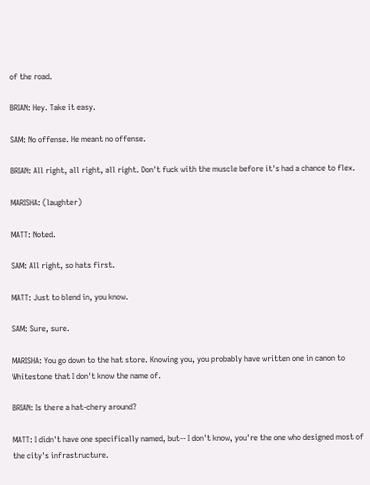of the road.

BRIAN: Hey. Take it easy.

SAM: No offense. He meant no offense.

BRIAN: All right, all right, all right. Don't fuck with the muscle before it's had a chance to flex.

MARISHA: (laughter)

MATT: Noted.

SAM: All right, so hats first.

MATT: Just to blend in, you know.

SAM: Sure, sure.

MARISHA: You go down to the hat store. Knowing you, you probably have written one in canon to Whitestone that I don't know the name of.

BRIAN: Is there a hat-chery around?

MATT: I didn't have one specifically named, but-- I don't know, you're the one who designed most of the city's infrastructure.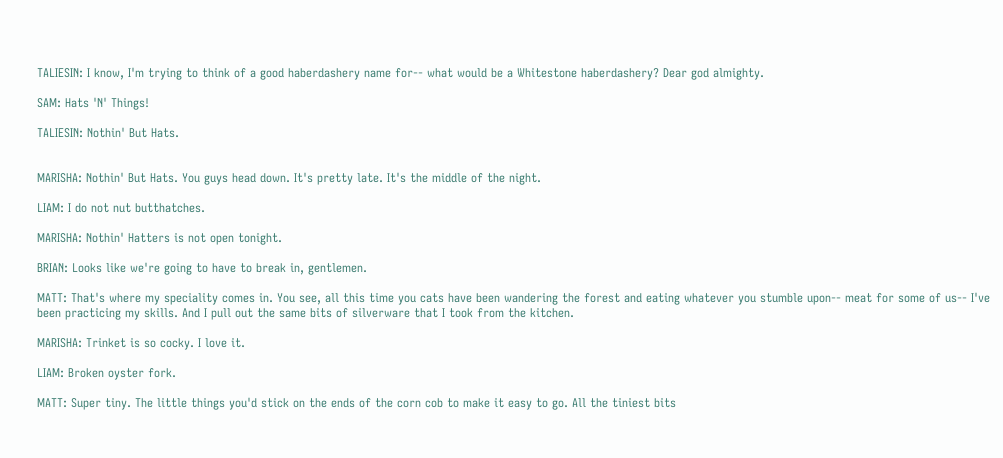TALIESIN: I know, I'm trying to think of a good haberdashery name for-- what would be a Whitestone haberdashery? Dear god almighty.

SAM: Hats 'N' Things!

TALIESIN: Nothin' But Hats.


MARISHA: Nothin' But Hats. You guys head down. It's pretty late. It's the middle of the night.

LIAM: I do not nut butthatches.

MARISHA: Nothin' Hatters is not open tonight.

BRIAN: Looks like we're going to have to break in, gentlemen.

MATT: That's where my speciality comes in. You see, all this time you cats have been wandering the forest and eating whatever you stumble upon-- meat for some of us-- I've been practicing my skills. And I pull out the same bits of silverware that I took from the kitchen.

MARISHA: Trinket is so cocky. I love it.

LIAM: Broken oyster fork.

MATT: Super tiny. The little things you'd stick on the ends of the corn cob to make it easy to go. All the tiniest bits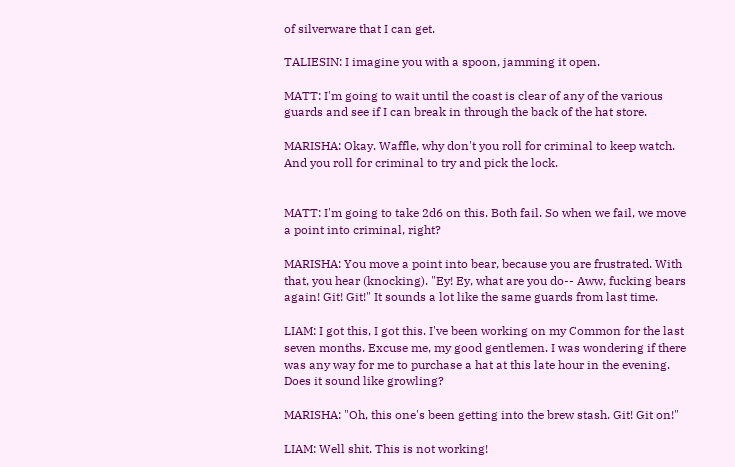of silverware that I can get.

TALIESIN: I imagine you with a spoon, jamming it open.

MATT: I'm going to wait until the coast is clear of any of the various guards and see if I can break in through the back of the hat store.

MARISHA: Okay. Waffle, why don't you roll for criminal to keep watch. And you roll for criminal to try and pick the lock.


MATT: I'm going to take 2d6 on this. Both fail. So when we fail, we move a point into criminal, right?

MARISHA: You move a point into bear, because you are frustrated. With that, you hear (knocking). "Ey! Ey, what are you do-- Aww, fucking bears again! Git! Git!" It sounds a lot like the same guards from last time.

LIAM: I got this, I got this. I've been working on my Common for the last seven months. Excuse me, my good gentlemen. I was wondering if there was any way for me to purchase a hat at this late hour in the evening. Does it sound like growling?

MARISHA: "Oh, this one's been getting into the brew stash. Git! Git on!"

LIAM: Well shit. This is not working!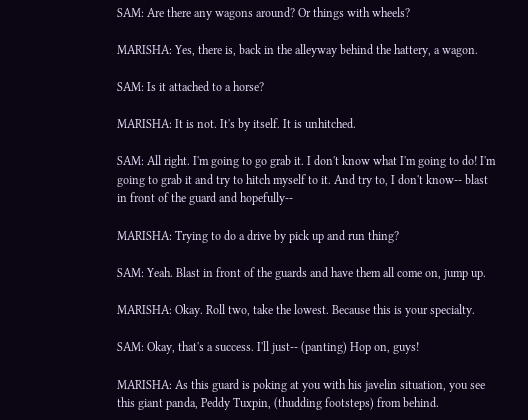SAM: Are there any wagons around? Or things with wheels?

MARISHA: Yes, there is, back in the alleyway behind the hattery, a wagon.

SAM: Is it attached to a horse?

MARISHA: It is not. It's by itself. It is unhitched.

SAM: All right. I'm going to go grab it. I don't know what I'm going to do! I'm going to grab it and try to hitch myself to it. And try to, I don't know-- blast in front of the guard and hopefully--

MARISHA: Trying to do a drive by pick up and run thing?

SAM: Yeah. Blast in front of the guards and have them all come on, jump up.

MARISHA: Okay. Roll two, take the lowest. Because this is your specialty.

SAM: Okay, that's a success. I'll just-- (panting) Hop on, guys!

MARISHA: As this guard is poking at you with his javelin situation, you see this giant panda, Peddy Tuxpin, (thudding footsteps) from behind.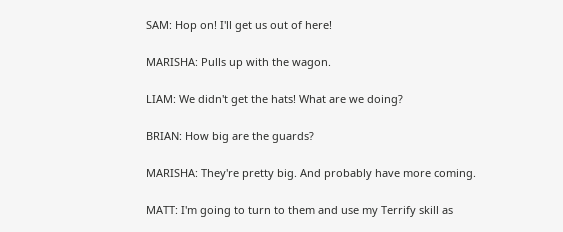SAM: Hop on! I'll get us out of here!

MARISHA: Pulls up with the wagon.

LIAM: We didn't get the hats! What are we doing?

BRIAN: How big are the guards?

MARISHA: They're pretty big. And probably have more coming.

MATT: I'm going to turn to them and use my Terrify skill as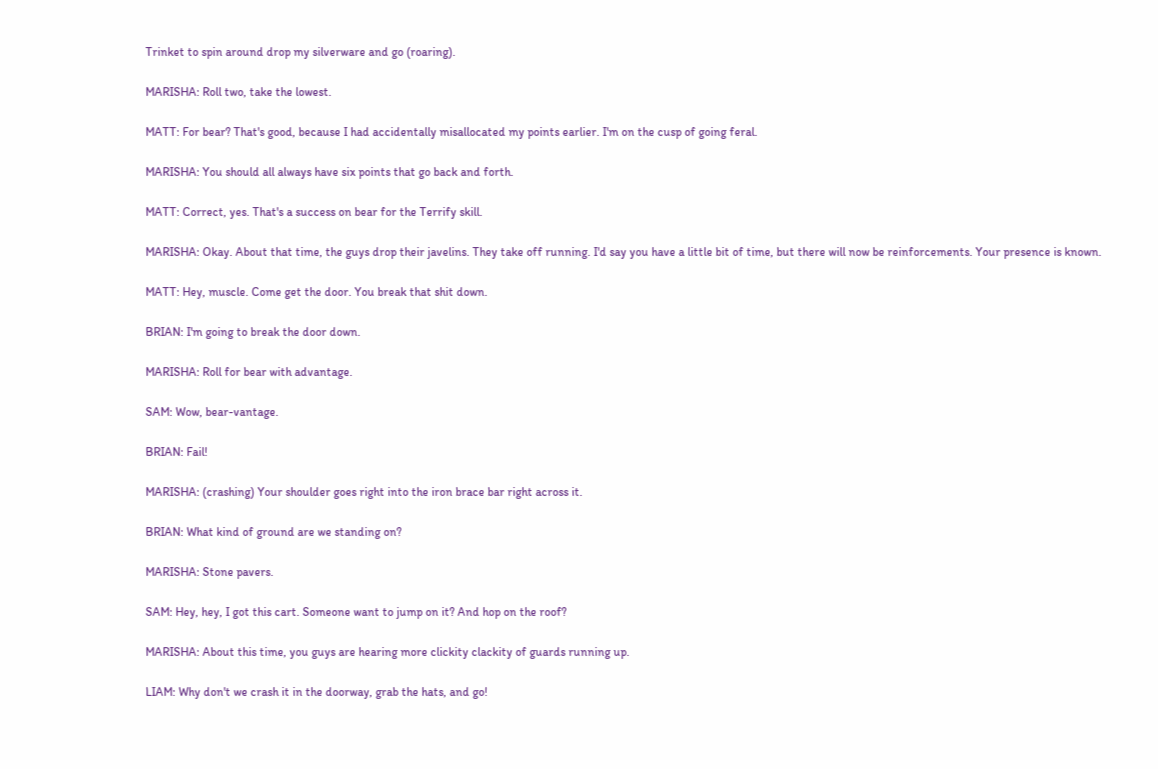Trinket to spin around drop my silverware and go (roaring).

MARISHA: Roll two, take the lowest.

MATT: For bear? That's good, because I had accidentally misallocated my points earlier. I'm on the cusp of going feral.

MARISHA: You should all always have six points that go back and forth.

MATT: Correct, yes. That's a success on bear for the Terrify skill.

MARISHA: Okay. About that time, the guys drop their javelins. They take off running. I'd say you have a little bit of time, but there will now be reinforcements. Your presence is known.

MATT: Hey, muscle. Come get the door. You break that shit down.

BRIAN: I'm going to break the door down.

MARISHA: Roll for bear with advantage.

SAM: Wow, bear-vantage.

BRIAN: Fail!

MARISHA: (crashing) Your shoulder goes right into the iron brace bar right across it.

BRIAN: What kind of ground are we standing on?

MARISHA: Stone pavers.

SAM: Hey, hey, I got this cart. Someone want to jump on it? And hop on the roof?

MARISHA: About this time, you guys are hearing more clickity clackity of guards running up.

LIAM: Why don't we crash it in the doorway, grab the hats, and go!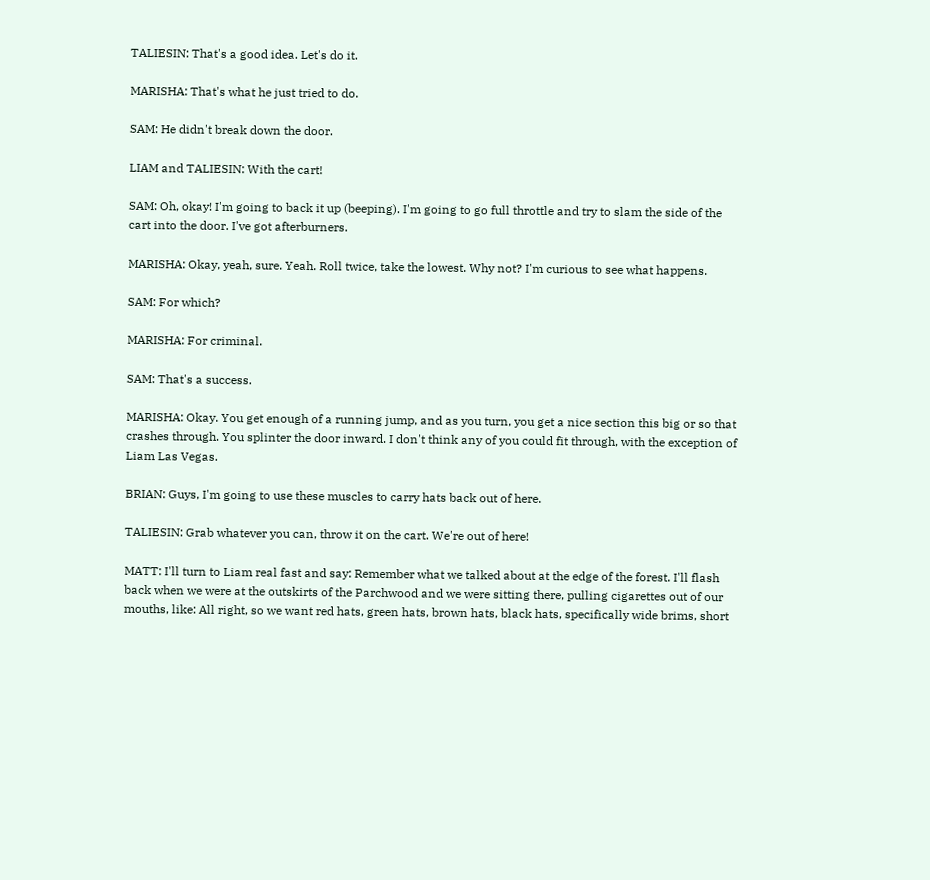TALIESIN: That's a good idea. Let's do it.

MARISHA: That's what he just tried to do.

SAM: He didn't break down the door.

LIAM and TALIESIN: With the cart!

SAM: Oh, okay! I'm going to back it up (beeping). I'm going to go full throttle and try to slam the side of the cart into the door. I've got afterburners.

MARISHA: Okay, yeah, sure. Yeah. Roll twice, take the lowest. Why not? I'm curious to see what happens.

SAM: For which?

MARISHA: For criminal.

SAM: That's a success.

MARISHA: Okay. You get enough of a running jump, and as you turn, you get a nice section this big or so that crashes through. You splinter the door inward. I don't think any of you could fit through, with the exception of Liam Las Vegas.

BRIAN: Guys, I'm going to use these muscles to carry hats back out of here.

TALIESIN: Grab whatever you can, throw it on the cart. We're out of here!

MATT: I'll turn to Liam real fast and say: Remember what we talked about at the edge of the forest. I'll flash back when we were at the outskirts of the Parchwood and we were sitting there, pulling cigarettes out of our mouths, like: All right, so we want red hats, green hats, brown hats, black hats, specifically wide brims, short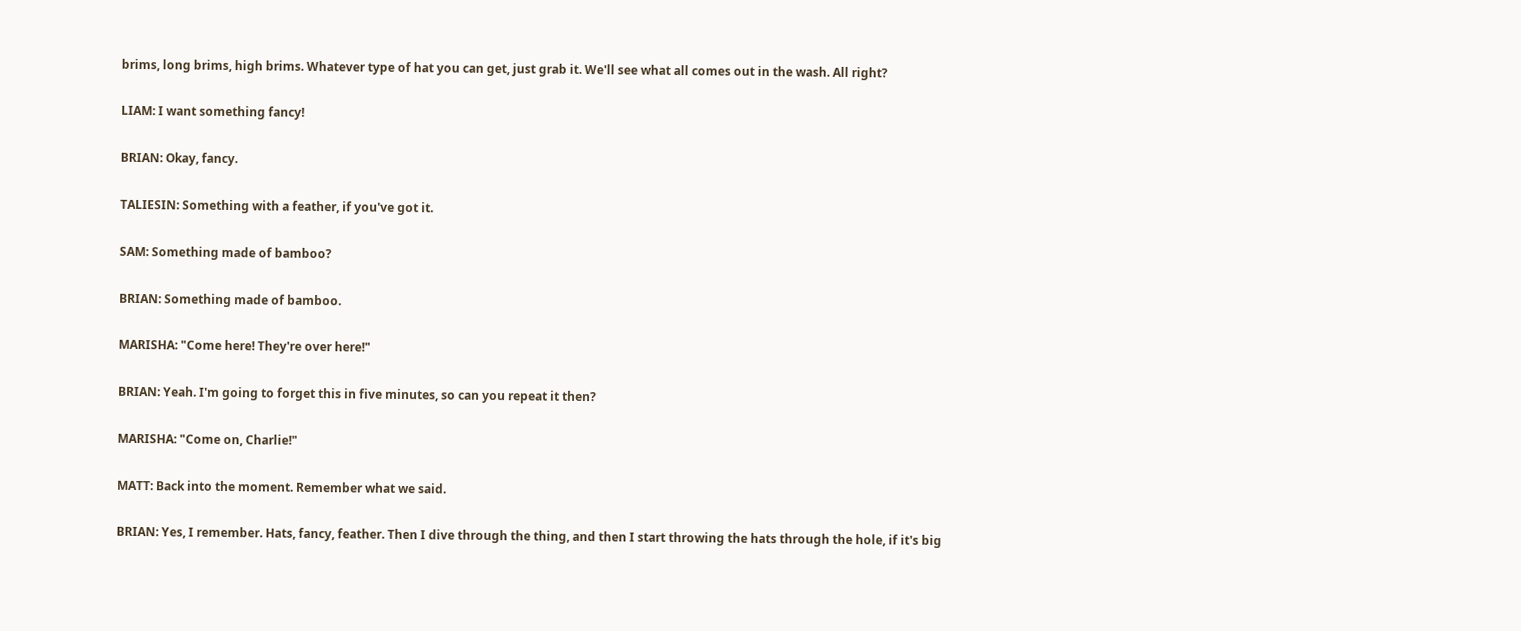brims, long brims, high brims. Whatever type of hat you can get, just grab it. We'll see what all comes out in the wash. All right?

LIAM: I want something fancy!

BRIAN: Okay, fancy.

TALIESIN: Something with a feather, if you've got it.

SAM: Something made of bamboo?

BRIAN: Something made of bamboo.

MARISHA: "Come here! They're over here!"

BRIAN: Yeah. I'm going to forget this in five minutes, so can you repeat it then?

MARISHA: "Come on, Charlie!"

MATT: Back into the moment. Remember what we said.

BRIAN: Yes, I remember. Hats, fancy, feather. Then I dive through the thing, and then I start throwing the hats through the hole, if it's big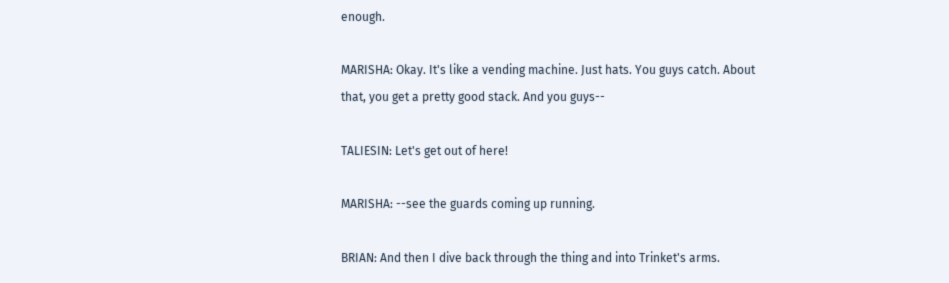enough.

MARISHA: Okay. It's like a vending machine. Just hats. You guys catch. About that, you get a pretty good stack. And you guys--

TALIESIN: Let's get out of here!

MARISHA: --see the guards coming up running.

BRIAN: And then I dive back through the thing and into Trinket's arms.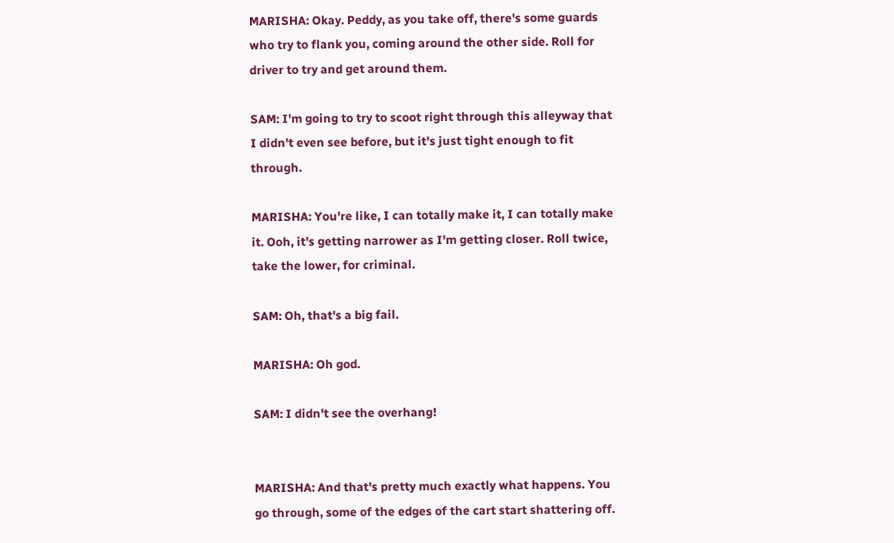MARISHA: Okay. Peddy, as you take off, there's some guards who try to flank you, coming around the other side. Roll for driver to try and get around them.

SAM: I'm going to try to scoot right through this alleyway that I didn't even see before, but it's just tight enough to fit through.

MARISHA: You're like, I can totally make it, I can totally make it. Ooh, it's getting narrower as I'm getting closer. Roll twice, take the lower, for criminal.

SAM: Oh, that's a big fail.

MARISHA: Oh god.

SAM: I didn't see the overhang!


MARISHA: And that's pretty much exactly what happens. You go through, some of the edges of the cart start shattering off.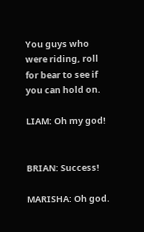You guys who were riding, roll for bear to see if you can hold on.

LIAM: Oh my god!


BRIAN: Success!

MARISHA: Oh god.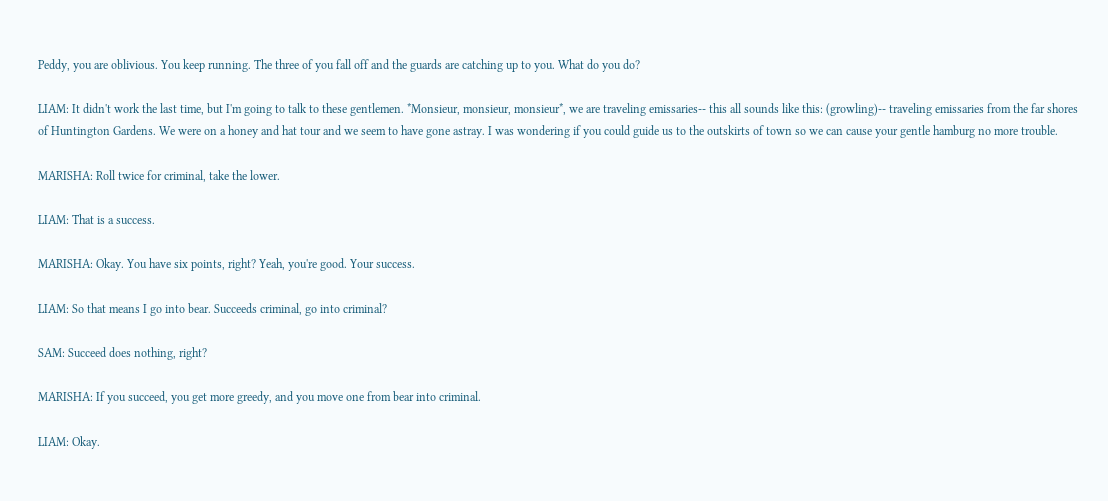Peddy, you are oblivious. You keep running. The three of you fall off and the guards are catching up to you. What do you do?

LIAM: It didn't work the last time, but I'm going to talk to these gentlemen. *Monsieur, monsieur, monsieur*, we are traveling emissaries-- this all sounds like this: (growling)-- traveling emissaries from the far shores of Huntington Gardens. We were on a honey and hat tour and we seem to have gone astray. I was wondering if you could guide us to the outskirts of town so we can cause your gentle hamburg no more trouble.

MARISHA: Roll twice for criminal, take the lower.

LIAM: That is a success.

MARISHA: Okay. You have six points, right? Yeah, you're good. Your success.

LIAM: So that means I go into bear. Succeeds criminal, go into criminal?

SAM: Succeed does nothing, right?

MARISHA: If you succeed, you get more greedy, and you move one from bear into criminal.

LIAM: Okay.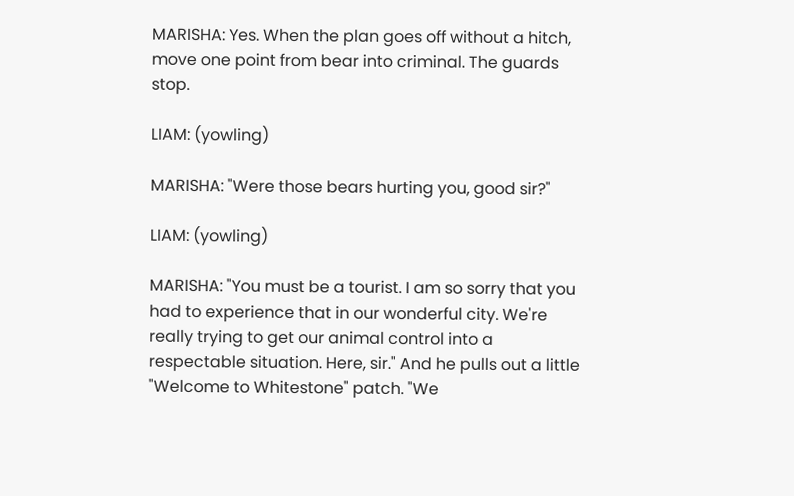MARISHA: Yes. When the plan goes off without a hitch, move one point from bear into criminal. The guards stop.

LIAM: (yowling)

MARISHA: "Were those bears hurting you, good sir?"

LIAM: (yowling)

MARISHA: "You must be a tourist. I am so sorry that you had to experience that in our wonderful city. We're really trying to get our animal control into a respectable situation. Here, sir." And he pulls out a little "Welcome to Whitestone" patch. "We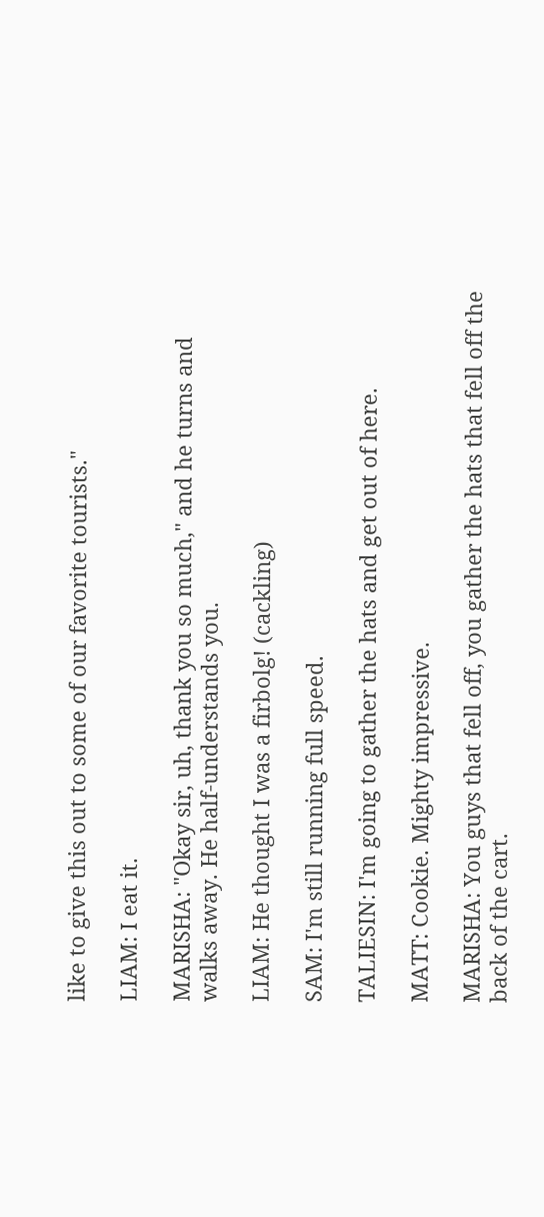like to give this out to some of our favorite tourists."

LIAM: I eat it.

MARISHA: "Okay sir, uh, thank you so much," and he turns and walks away. He half-understands you.

LIAM: He thought I was a firbolg! (cackling)

SAM: I'm still running full speed.

TALIESIN: I'm going to gather the hats and get out of here.

MATT: Cookie. Mighty impressive.

MARISHA: You guys that fell off, you gather the hats that fell off the back of the cart.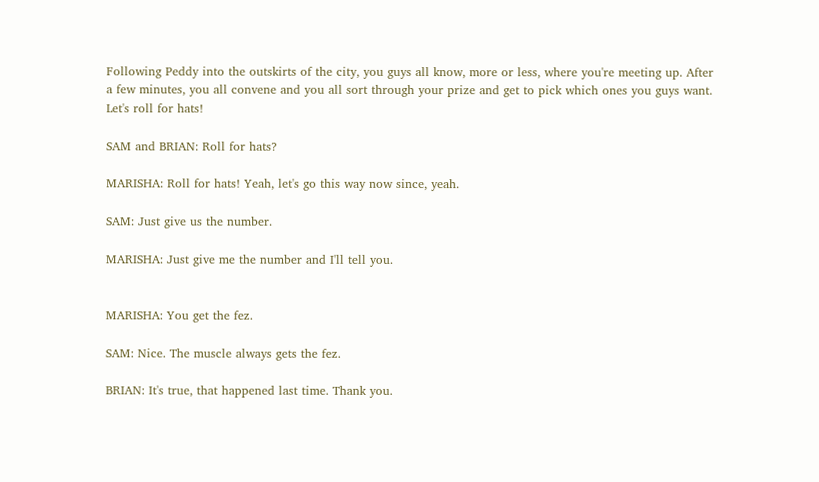Following Peddy into the outskirts of the city, you guys all know, more or less, where you're meeting up. After a few minutes, you all convene and you all sort through your prize and get to pick which ones you guys want. Let's roll for hats!

SAM and BRIAN: Roll for hats?

MARISHA: Roll for hats! Yeah, let's go this way now since, yeah.

SAM: Just give us the number.

MARISHA: Just give me the number and I'll tell you.


MARISHA: You get the fez.

SAM: Nice. The muscle always gets the fez.

BRIAN: It's true, that happened last time. Thank you.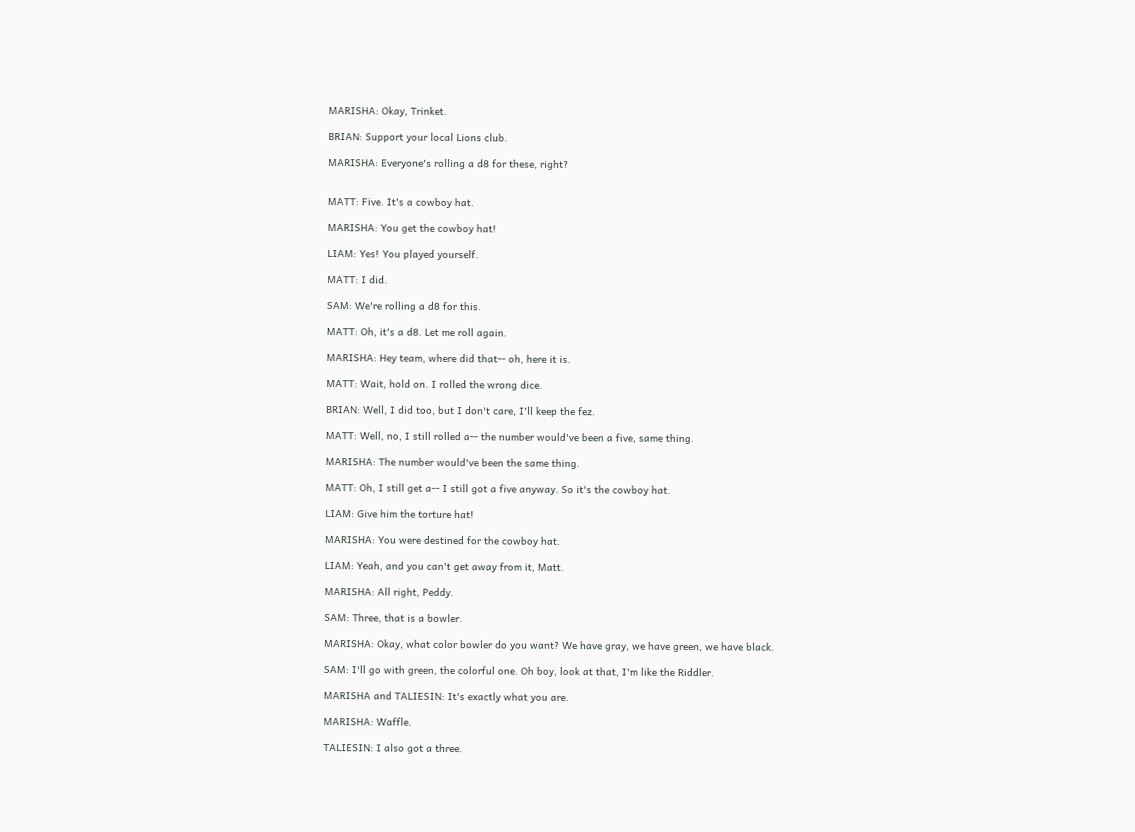MARISHA: Okay, Trinket.

BRIAN: Support your local Lions club.

MARISHA: Everyone's rolling a d8 for these, right?


MATT: Five. It's a cowboy hat.

MARISHA: You get the cowboy hat!

LIAM: Yes! You played yourself.

MATT: I did.

SAM: We're rolling a d8 for this.

MATT: Oh, it's a d8. Let me roll again.

MARISHA: Hey team, where did that-- oh, here it is.

MATT: Wait, hold on. I rolled the wrong dice.

BRIAN: Well, I did too, but I don't care, I'll keep the fez.

MATT: Well, no, I still rolled a-- the number would've been a five, same thing.

MARISHA: The number would've been the same thing.

MATT: Oh, I still get a-- I still got a five anyway. So it's the cowboy hat.

LIAM: Give him the torture hat!

MARISHA: You were destined for the cowboy hat.

LIAM: Yeah, and you can't get away from it, Matt.

MARISHA: All right, Peddy.

SAM: Three, that is a bowler.

MARISHA: Okay, what color bowler do you want? We have gray, we have green, we have black.

SAM: I'll go with green, the colorful one. Oh boy, look at that, I'm like the Riddler.

MARISHA and TALIESIN: It's exactly what you are.

MARISHA: Waffle.

TALIESIN: I also got a three.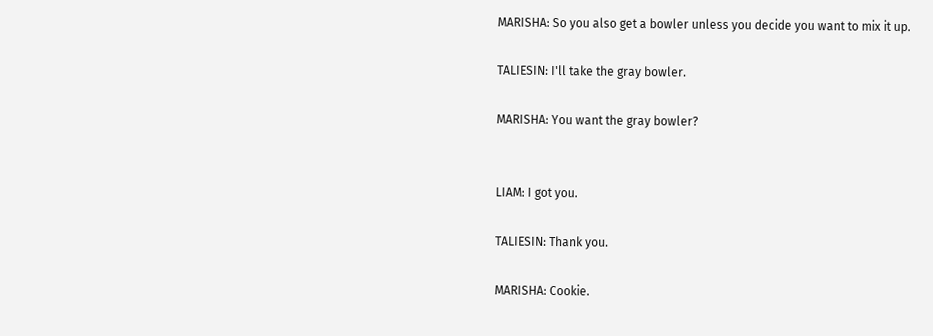MARISHA: So you also get a bowler unless you decide you want to mix it up.

TALIESIN: I'll take the gray bowler.

MARISHA: You want the gray bowler?


LIAM: I got you.

TALIESIN: Thank you.

MARISHA: Cookie.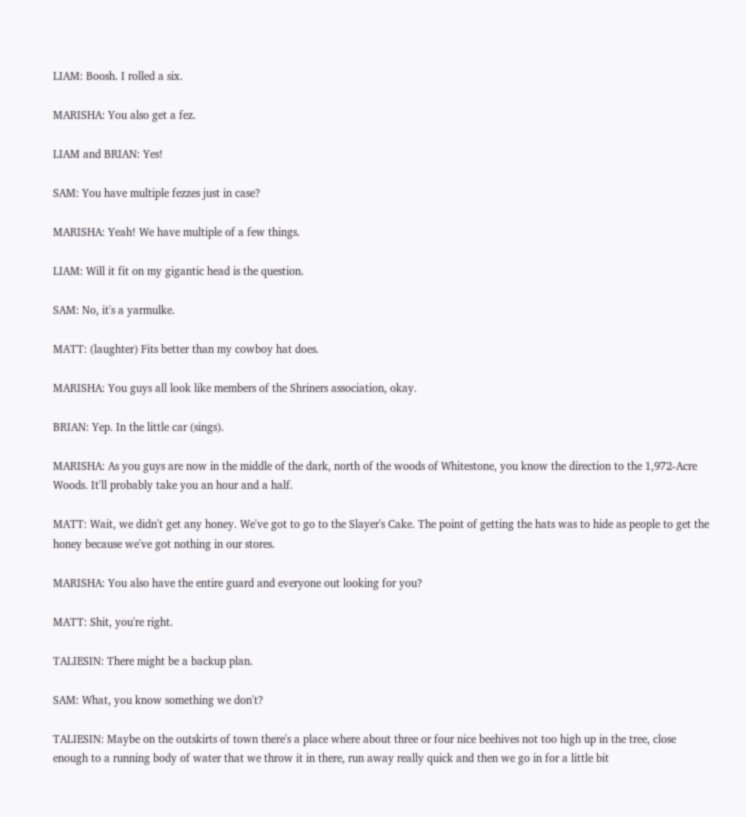LIAM: Boosh. I rolled a six.

MARISHA: You also get a fez.

LIAM and BRIAN: Yes!

SAM: You have multiple fezzes just in case?

MARISHA: Yeah! We have multiple of a few things.

LIAM: Will it fit on my gigantic head is the question.

SAM: No, it's a yarmulke.

MATT: (laughter) Fits better than my cowboy hat does.

MARISHA: You guys all look like members of the Shriners association, okay.

BRIAN: Yep. In the little car (sings).

MARISHA: As you guys are now in the middle of the dark, north of the woods of Whitestone, you know the direction to the 1,972-Acre Woods. It'll probably take you an hour and a half.

MATT: Wait, we didn't get any honey. We've got to go to the Slayer's Cake. The point of getting the hats was to hide as people to get the honey because we've got nothing in our stores.

MARISHA: You also have the entire guard and everyone out looking for you?

MATT: Shit, you're right.

TALIESIN: There might be a backup plan.

SAM: What, you know something we don't?

TALIESIN: Maybe on the outskirts of town there's a place where about three or four nice beehives not too high up in the tree, close enough to a running body of water that we throw it in there, run away really quick and then we go in for a little bit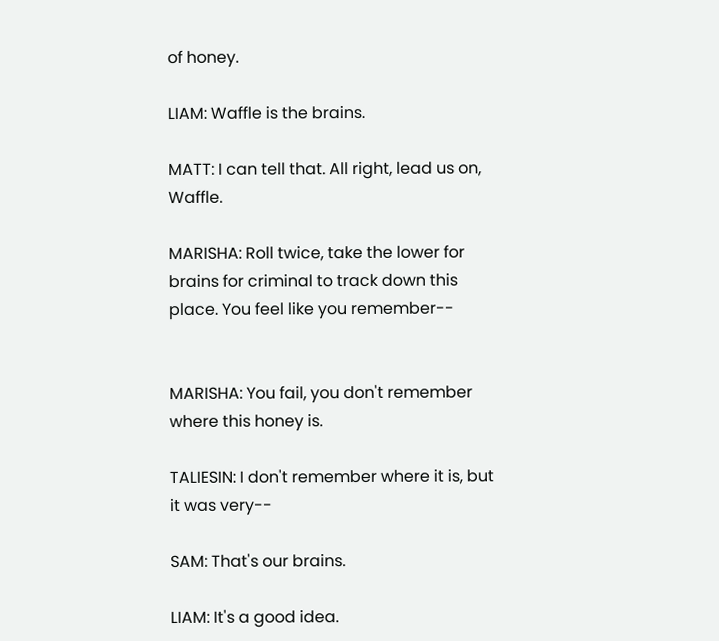of honey.

LIAM: Waffle is the brains.

MATT: I can tell that. All right, lead us on, Waffle.

MARISHA: Roll twice, take the lower for brains for criminal to track down this place. You feel like you remember--


MARISHA: You fail, you don't remember where this honey is.

TALIESIN: I don't remember where it is, but it was very--

SAM: That's our brains.

LIAM: It's a good idea.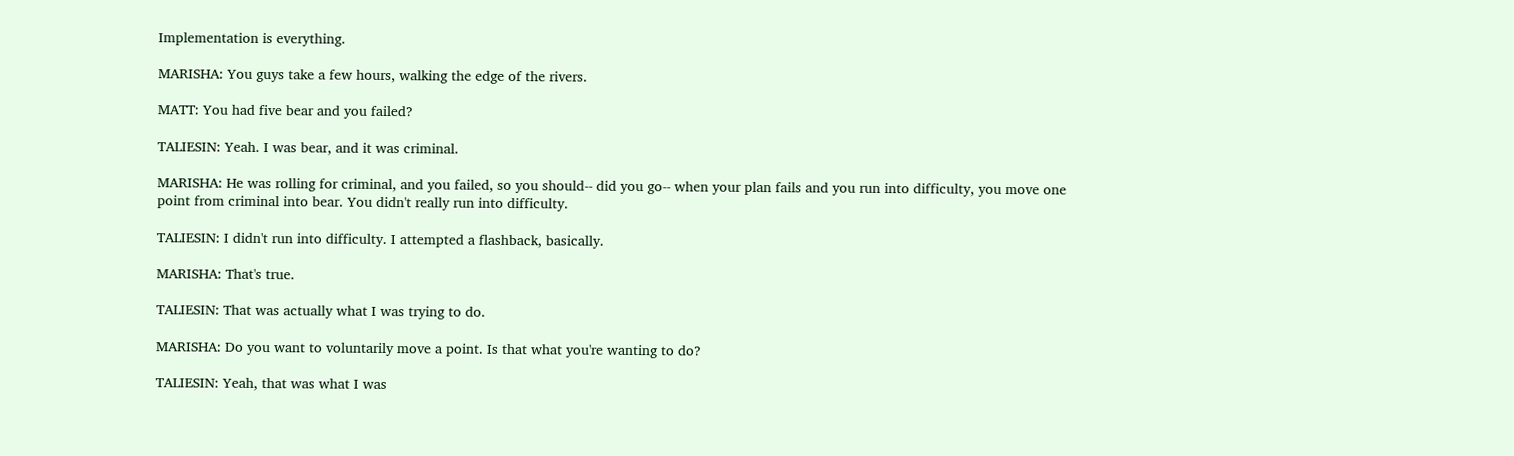Implementation is everything.

MARISHA: You guys take a few hours, walking the edge of the rivers.

MATT: You had five bear and you failed?

TALIESIN: Yeah. I was bear, and it was criminal.

MARISHA: He was rolling for criminal, and you failed, so you should-- did you go-- when your plan fails and you run into difficulty, you move one point from criminal into bear. You didn't really run into difficulty.

TALIESIN: I didn't run into difficulty. I attempted a flashback, basically.

MARISHA: That's true.

TALIESIN: That was actually what I was trying to do.

MARISHA: Do you want to voluntarily move a point. Is that what you're wanting to do?

TALIESIN: Yeah, that was what I was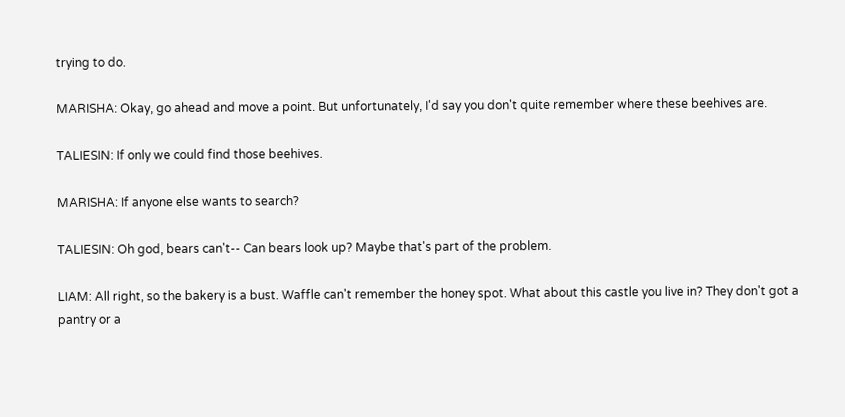trying to do.

MARISHA: Okay, go ahead and move a point. But unfortunately, I'd say you don't quite remember where these beehives are.

TALIESIN: If only we could find those beehives.

MARISHA: If anyone else wants to search?

TALIESIN: Oh god, bears can't-- Can bears look up? Maybe that's part of the problem.

LIAM: All right, so the bakery is a bust. Waffle can't remember the honey spot. What about this castle you live in? They don't got a pantry or a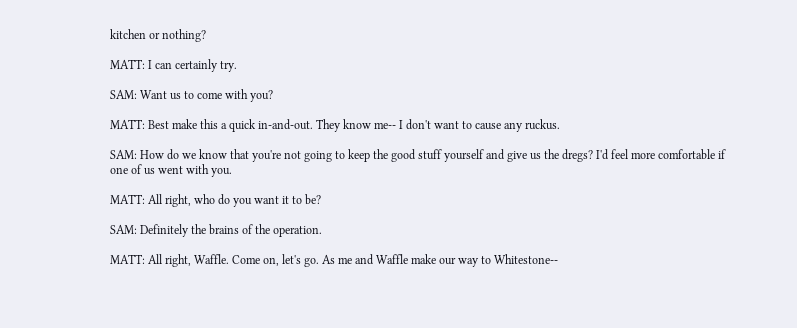kitchen or nothing?

MATT: I can certainly try.

SAM: Want us to come with you?

MATT: Best make this a quick in-and-out. They know me-- I don't want to cause any ruckus.

SAM: How do we know that you're not going to keep the good stuff yourself and give us the dregs? I'd feel more comfortable if one of us went with you.

MATT: All right, who do you want it to be?

SAM: Definitely the brains of the operation.

MATT: All right, Waffle. Come on, let's go. As me and Waffle make our way to Whitestone--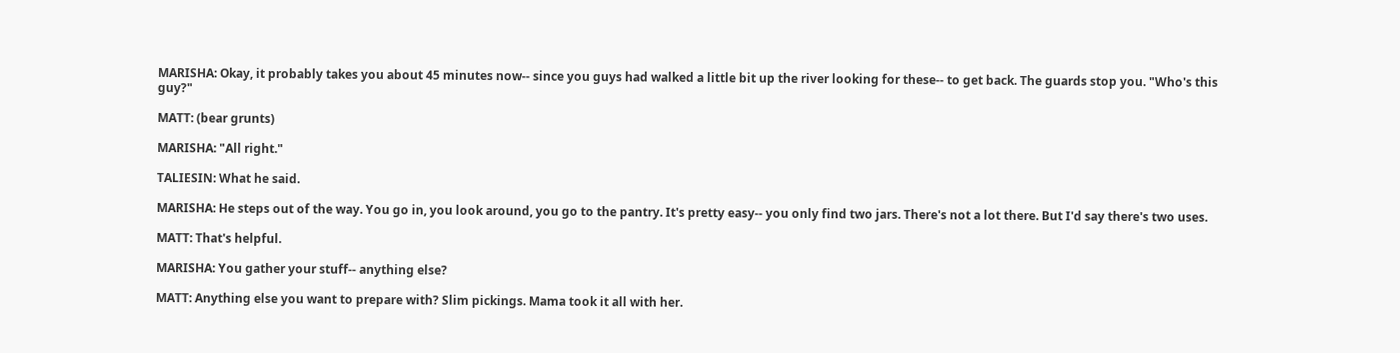MARISHA: Okay, it probably takes you about 45 minutes now-- since you guys had walked a little bit up the river looking for these-- to get back. The guards stop you. "Who's this guy?"

MATT: (bear grunts)

MARISHA: "All right."

TALIESIN: What he said.

MARISHA: He steps out of the way. You go in, you look around, you go to the pantry. It's pretty easy-- you only find two jars. There's not a lot there. But I'd say there's two uses.

MATT: That's helpful.

MARISHA: You gather your stuff-- anything else?

MATT: Anything else you want to prepare with? Slim pickings. Mama took it all with her.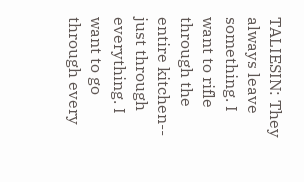TALIESIN: They always leave something. I want to rifle through the entire kitchen-- just through everything. I want to go through every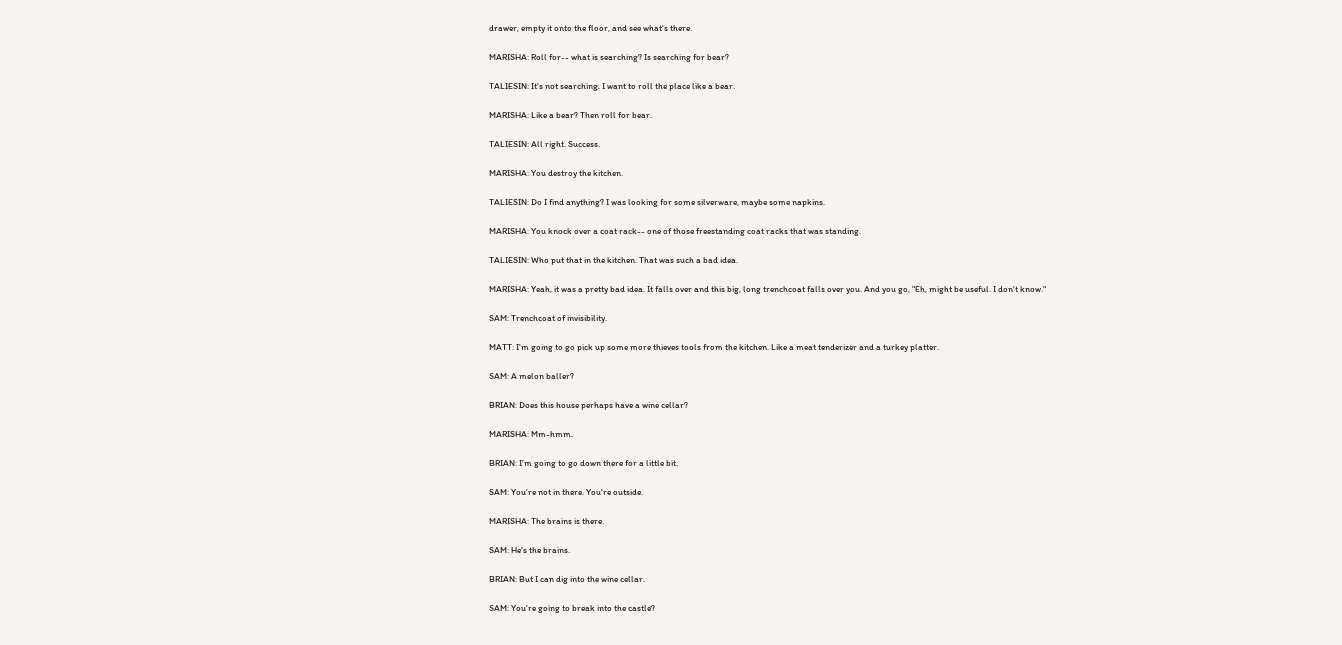drawer, empty it onto the floor, and see what's there.

MARISHA: Roll for-- what is searching? Is searching for bear?

TALIESIN: It's not searching. I want to roll the place like a bear.

MARISHA: Like a bear? Then roll for bear.

TALIESIN: All right. Success.

MARISHA: You destroy the kitchen.

TALIESIN: Do I find anything? I was looking for some silverware, maybe some napkins.

MARISHA: You knock over a coat rack-- one of those freestanding coat racks that was standing.

TALIESIN: Who put that in the kitchen. That was such a bad idea.

MARISHA: Yeah, it was a pretty bad idea. It falls over and this big, long trenchcoat falls over you. And you go, "Eh, might be useful. I don't know."

SAM: Trenchcoat of invisibility.

MATT: I'm going to go pick up some more thieves tools from the kitchen. Like a meat tenderizer and a turkey platter.

SAM: A melon baller?

BRIAN: Does this house perhaps have a wine cellar?

MARISHA: Mm-hmm.

BRIAN: I'm going to go down there for a little bit.

SAM: You're not in there. You're outside.

MARISHA: The brains is there.

SAM: He's the brains.

BRIAN: But I can dig into the wine cellar.

SAM: You're going to break into the castle?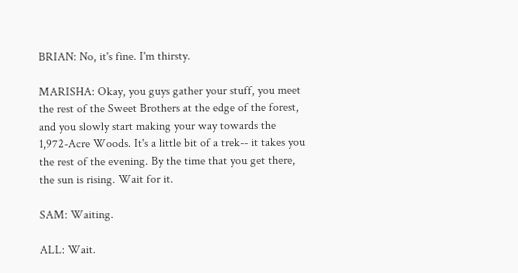BRIAN: No, it's fine. I'm thirsty.

MARISHA: Okay, you guys gather your stuff, you meet the rest of the Sweet Brothers at the edge of the forest, and you slowly start making your way towards the 1,972-Acre Woods. It's a little bit of a trek-- it takes you the rest of the evening. By the time that you get there, the sun is rising. Wait for it.

SAM: Waiting.

ALL: Wait.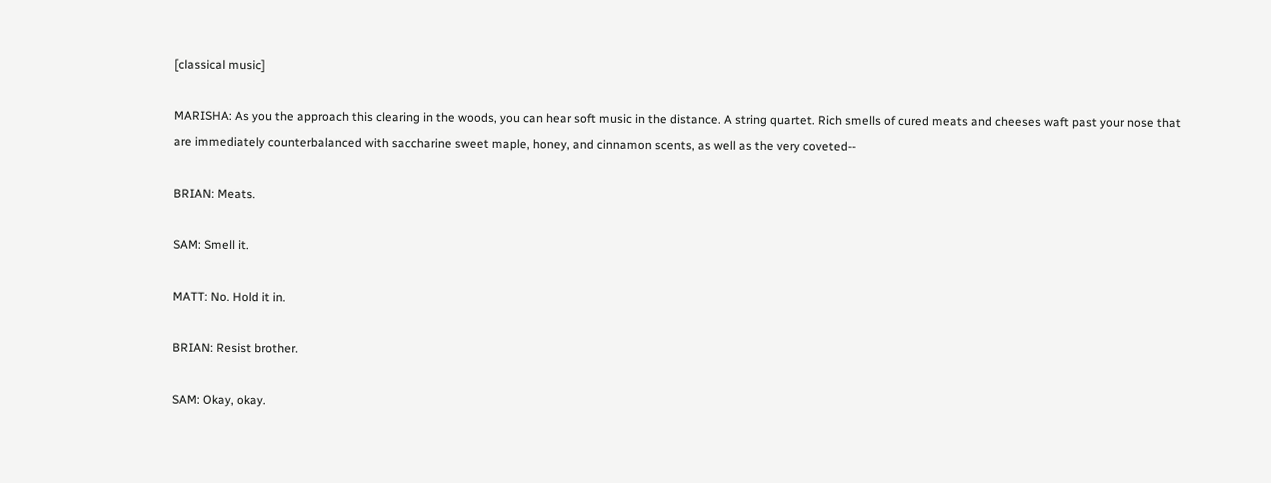[classical music]

MARISHA: As you the approach this clearing in the woods, you can hear soft music in the distance. A string quartet. Rich smells of cured meats and cheeses waft past your nose that are immediately counterbalanced with saccharine sweet maple, honey, and cinnamon scents, as well as the very coveted--

BRIAN: Meats.

SAM: Smell it.

MATT: No. Hold it in.

BRIAN: Resist brother.

SAM: Okay, okay.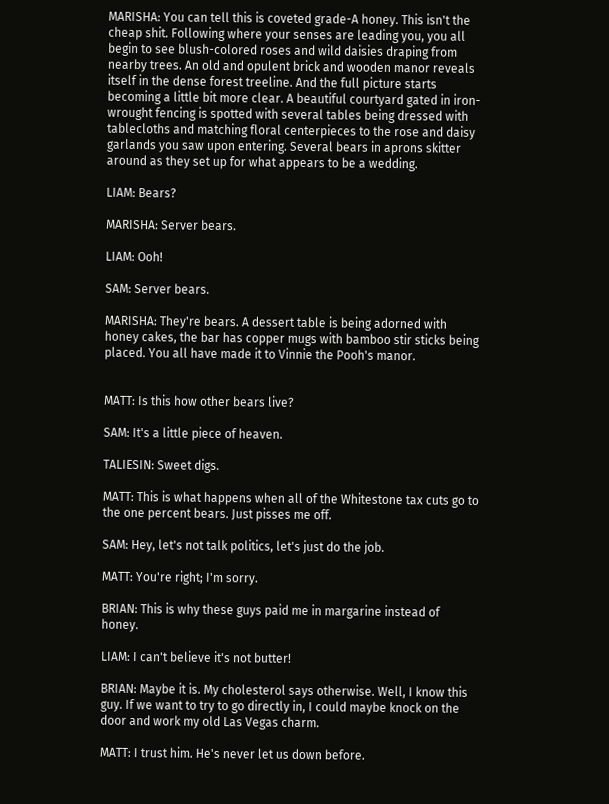MARISHA: You can tell this is coveted grade-A honey. This isn't the cheap shit. Following where your senses are leading you, you all begin to see blush-colored roses and wild daisies draping from nearby trees. An old and opulent brick and wooden manor reveals itself in the dense forest treeline. And the full picture starts becoming a little bit more clear. A beautiful courtyard gated in iron-wrought fencing is spotted with several tables being dressed with tablecloths and matching floral centerpieces to the rose and daisy garlands you saw upon entering. Several bears in aprons skitter around as they set up for what appears to be a wedding.

LIAM: Bears?

MARISHA: Server bears.

LIAM: Ooh!

SAM: Server bears.

MARISHA: They're bears. A dessert table is being adorned with honey cakes, the bar has copper mugs with bamboo stir sticks being placed. You all have made it to Vinnie the Pooh's manor.


MATT: Is this how other bears live?

SAM: It's a little piece of heaven.

TALIESIN: Sweet digs.

MATT: This is what happens when all of the Whitestone tax cuts go to the one percent bears. Just pisses me off.

SAM: Hey, let's not talk politics, let's just do the job.

MATT: You're right; I'm sorry.

BRIAN: This is why these guys paid me in margarine instead of honey.

LIAM: I can't believe it's not butter!

BRIAN: Maybe it is. My cholesterol says otherwise. Well, I know this guy. If we want to try to go directly in, I could maybe knock on the door and work my old Las Vegas charm.

MATT: I trust him. He's never let us down before.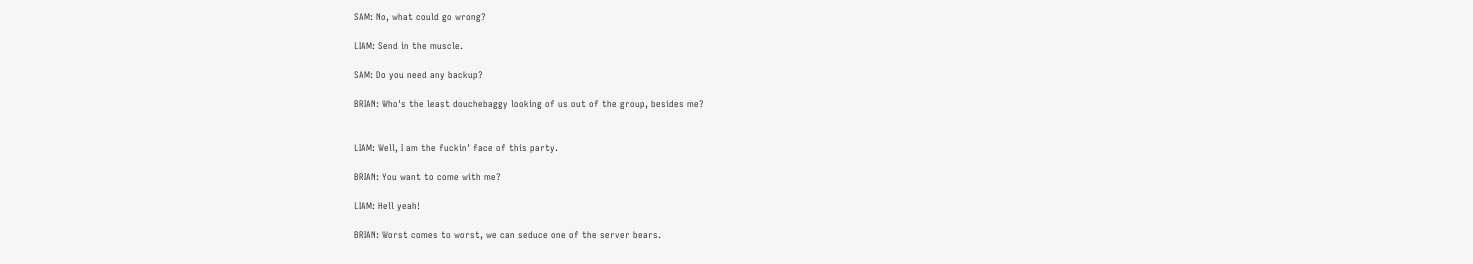SAM: No, what could go wrong?

LIAM: Send in the muscle.

SAM: Do you need any backup?

BRIAN: Who's the least douchebaggy looking of us out of the group, besides me?


LIAM: Well, I am the fuckin' face of this party.

BRIAN: You want to come with me?

LIAM: Hell yeah!

BRIAN: Worst comes to worst, we can seduce one of the server bears.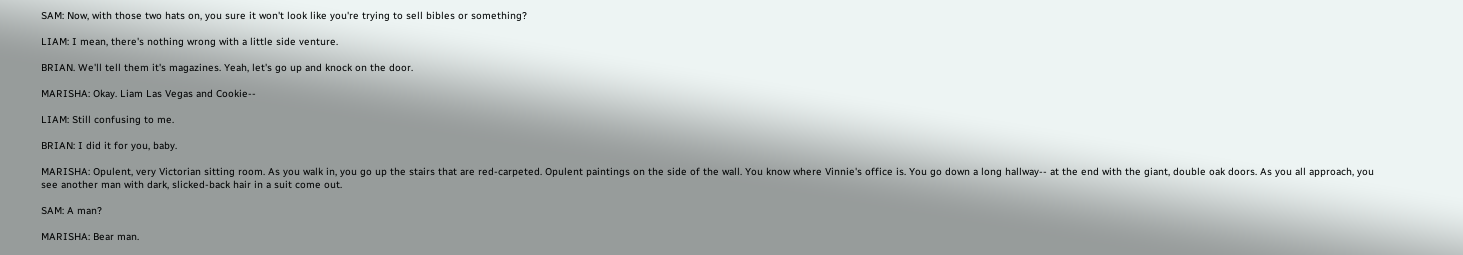SAM: Now, with those two hats on, you sure it won't look like you're trying to sell bibles or something?

LIAM: I mean, there's nothing wrong with a little side venture.

BRIAN. We'll tell them it's magazines. Yeah, let's go up and knock on the door.

MARISHA: Okay. Liam Las Vegas and Cookie--

LIAM: Still confusing to me.

BRIAN: I did it for you, baby.

MARISHA: Opulent, very Victorian sitting room. As you walk in, you go up the stairs that are red-carpeted. Opulent paintings on the side of the wall. You know where Vinnie's office is. You go down a long hallway-- at the end with the giant, double oak doors. As you all approach, you see another man with dark, slicked-back hair in a suit come out.

SAM: A man?

MARISHA: Bear man.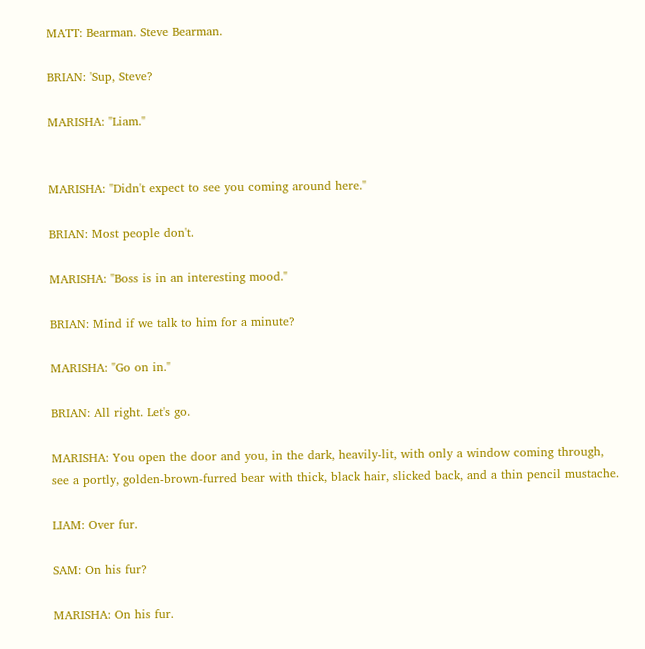MATT: Bearman. Steve Bearman.

BRIAN: 'Sup, Steve?

MARISHA: "Liam."


MARISHA: "Didn't expect to see you coming around here."

BRIAN: Most people don't.

MARISHA: "Boss is in an interesting mood."

BRIAN: Mind if we talk to him for a minute?

MARISHA: "Go on in."

BRIAN: All right. Let's go.

MARISHA: You open the door and you, in the dark, heavily-lit, with only a window coming through, see a portly, golden-brown-furred bear with thick, black hair, slicked back, and a thin pencil mustache.

LIAM: Over fur.

SAM: On his fur?

MARISHA: On his fur.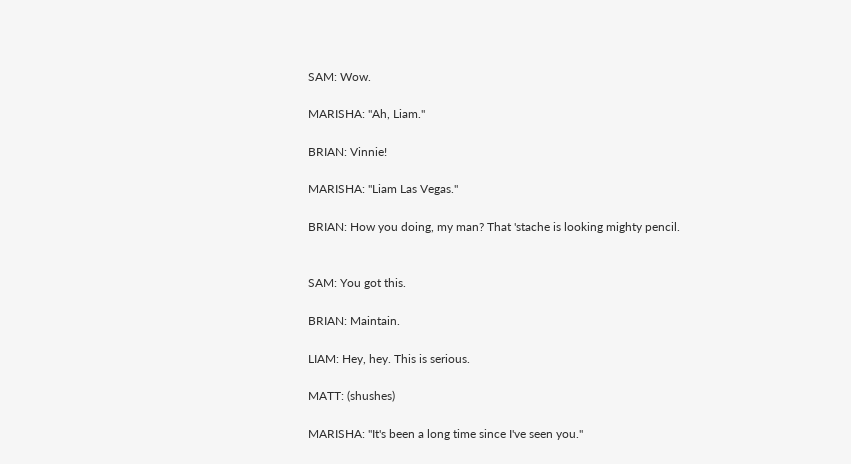SAM: Wow.

MARISHA: "Ah, Liam."

BRIAN: Vinnie!

MARISHA: "Liam Las Vegas."

BRIAN: How you doing, my man? That 'stache is looking mighty pencil.


SAM: You got this.

BRIAN: Maintain.

LIAM: Hey, hey. This is serious.

MATT: (shushes)

MARISHA: "It's been a long time since I've seen you."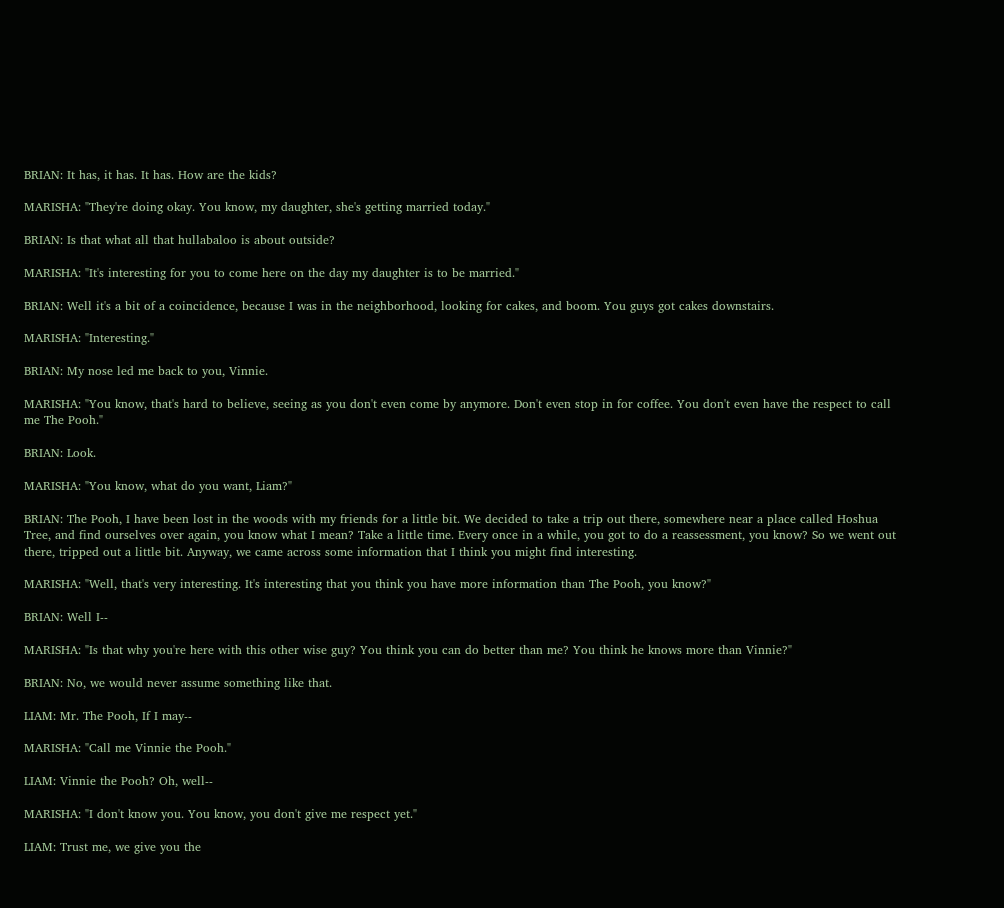BRIAN: It has, it has. It has. How are the kids?

MARISHA: "They're doing okay. You know, my daughter, she's getting married today."

BRIAN: Is that what all that hullabaloo is about outside?

MARISHA: "It's interesting for you to come here on the day my daughter is to be married."

BRIAN: Well it's a bit of a coincidence, because I was in the neighborhood, looking for cakes, and boom. You guys got cakes downstairs.

MARISHA: "Interesting."

BRIAN: My nose led me back to you, Vinnie.

MARISHA: "You know, that's hard to believe, seeing as you don't even come by anymore. Don't even stop in for coffee. You don't even have the respect to call me The Pooh."

BRIAN: Look.

MARISHA: "You know, what do you want, Liam?"

BRIAN: The Pooh, I have been lost in the woods with my friends for a little bit. We decided to take a trip out there, somewhere near a place called Hoshua Tree, and find ourselves over again, you know what I mean? Take a little time. Every once in a while, you got to do a reassessment, you know? So we went out there, tripped out a little bit. Anyway, we came across some information that I think you might find interesting.

MARISHA: "Well, that's very interesting. It's interesting that you think you have more information than The Pooh, you know?"

BRIAN: Well I--

MARISHA: "Is that why you're here with this other wise guy? You think you can do better than me? You think he knows more than Vinnie?"

BRIAN: No, we would never assume something like that.

LIAM: Mr. The Pooh, If I may--

MARISHA: "Call me Vinnie the Pooh."

LIAM: Vinnie the Pooh? Oh, well--

MARISHA: "I don't know you. You know, you don't give me respect yet."

LIAM: Trust me, we give you the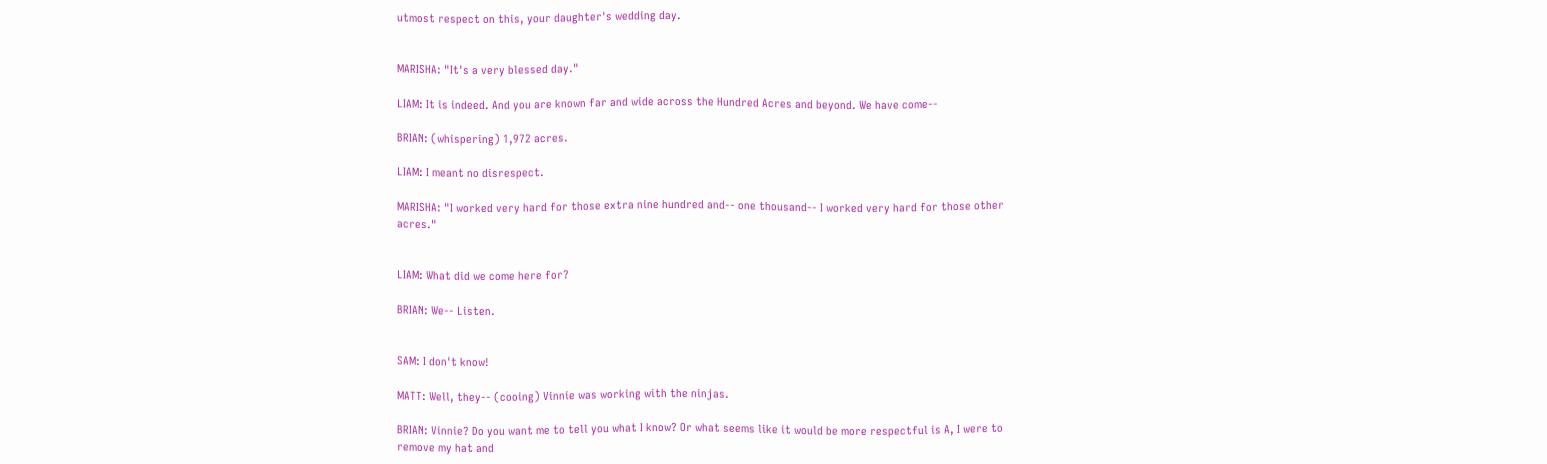utmost respect on this, your daughter's wedding day.


MARISHA: "It's a very blessed day."

LIAM: It is indeed. And you are known far and wide across the Hundred Acres and beyond. We have come--

BRIAN: (whispering) 1,972 acres.

LIAM: I meant no disrespect.

MARISHA: "I worked very hard for those extra nine hundred and-- one thousand-- I worked very hard for those other acres."


LIAM: What did we come here for?

BRIAN: We-- Listen.


SAM: I don't know!

MATT: Well, they-- (cooing) Vinnie was working with the ninjas.

BRIAN: Vinnie? Do you want me to tell you what I know? Or what seems like it would be more respectful is A, I were to remove my hat and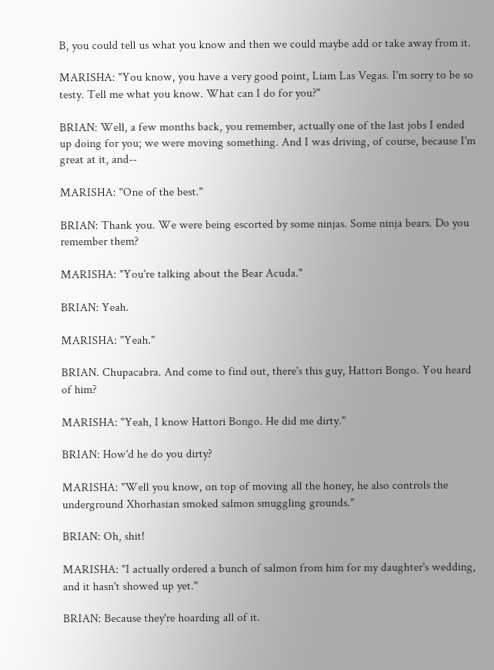B, you could tell us what you know and then we could maybe add or take away from it.

MARISHA: "You know, you have a very good point, Liam Las Vegas. I'm sorry to be so testy. Tell me what you know. What can I do for you?"

BRIAN: Well, a few months back, you remember, actually one of the last jobs I ended up doing for you; we were moving something. And I was driving, of course, because I'm great at it, and--

MARISHA: "One of the best."

BRIAN: Thank you. We were being escorted by some ninjas. Some ninja bears. Do you remember them?

MARISHA: "You're talking about the Bear Acuda."

BRIAN: Yeah.

MARISHA: "Yeah."

BRIAN. Chupacabra. And come to find out, there's this guy, Hattori Bongo. You heard of him?

MARISHA: "Yeah, I know Hattori Bongo. He did me dirty."

BRIAN: How'd he do you dirty?

MARISHA: "Well you know, on top of moving all the honey, he also controls the underground Xhorhasian smoked salmon smuggling grounds."

BRIAN: Oh, shit!

MARISHA: "I actually ordered a bunch of salmon from him for my daughter's wedding, and it hasn't showed up yet."

BRIAN: Because they're hoarding all of it.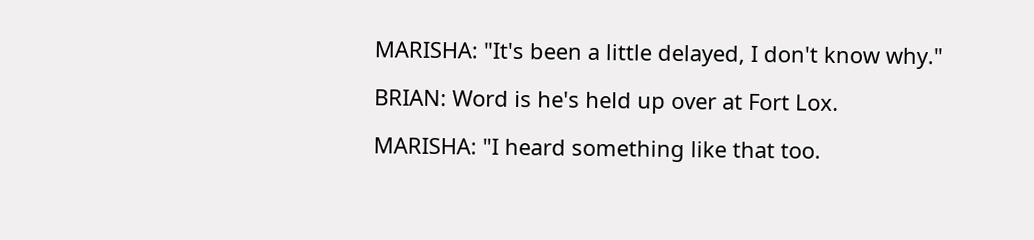MARISHA: "It's been a little delayed, I don't know why."

BRIAN: Word is he's held up over at Fort Lox.

MARISHA: "I heard something like that too.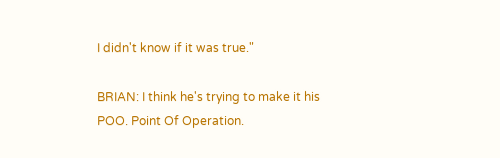I didn't know if it was true."

BRIAN: I think he's trying to make it his POO. Point Of Operation.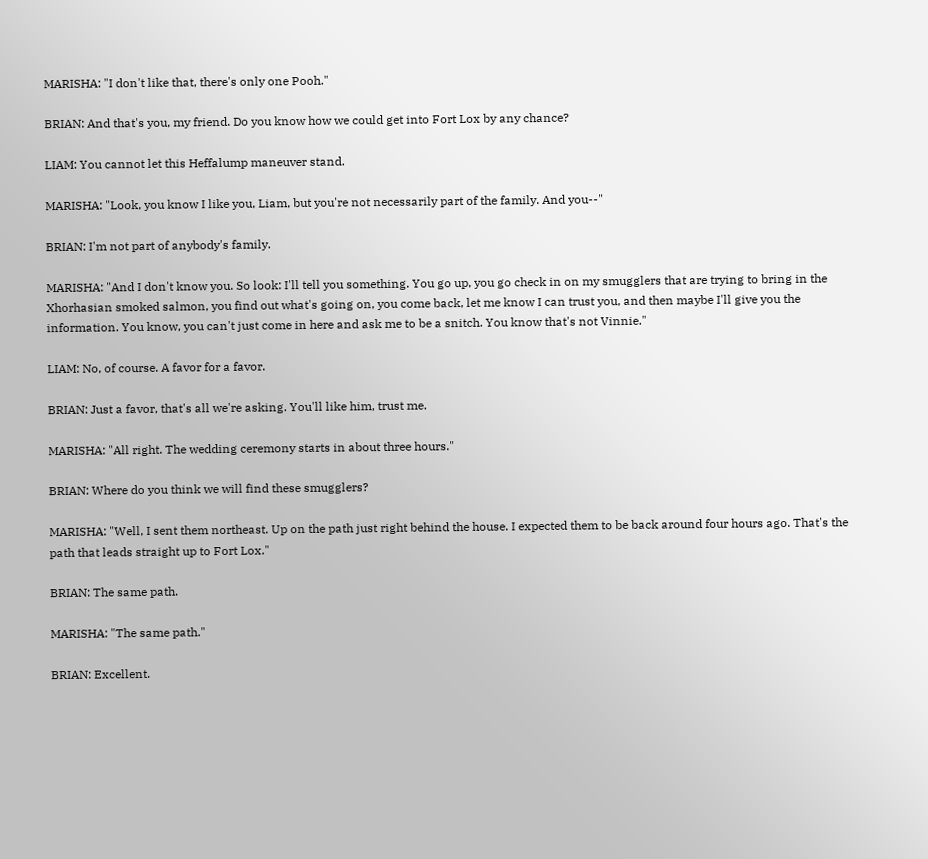MARISHA: "I don't like that, there's only one Pooh."

BRIAN: And that's you, my friend. Do you know how we could get into Fort Lox by any chance?

LIAM: You cannot let this Heffalump maneuver stand.

MARISHA: "Look, you know I like you, Liam, but you're not necessarily part of the family. And you--"

BRIAN: I'm not part of anybody's family.

MARISHA: "And I don't know you. So look: I'll tell you something. You go up, you go check in on my smugglers that are trying to bring in the Xhorhasian smoked salmon, you find out what's going on, you come back, let me know I can trust you, and then maybe I'll give you the information. You know, you can't just come in here and ask me to be a snitch. You know that's not Vinnie."

LIAM: No, of course. A favor for a favor.

BRIAN: Just a favor, that's all we're asking. You'll like him, trust me.

MARISHA: "All right. The wedding ceremony starts in about three hours."

BRIAN: Where do you think we will find these smugglers?

MARISHA: "Well, I sent them northeast. Up on the path just right behind the house. I expected them to be back around four hours ago. That's the path that leads straight up to Fort Lox."

BRIAN: The same path.

MARISHA: "The same path."

BRIAN: Excellent.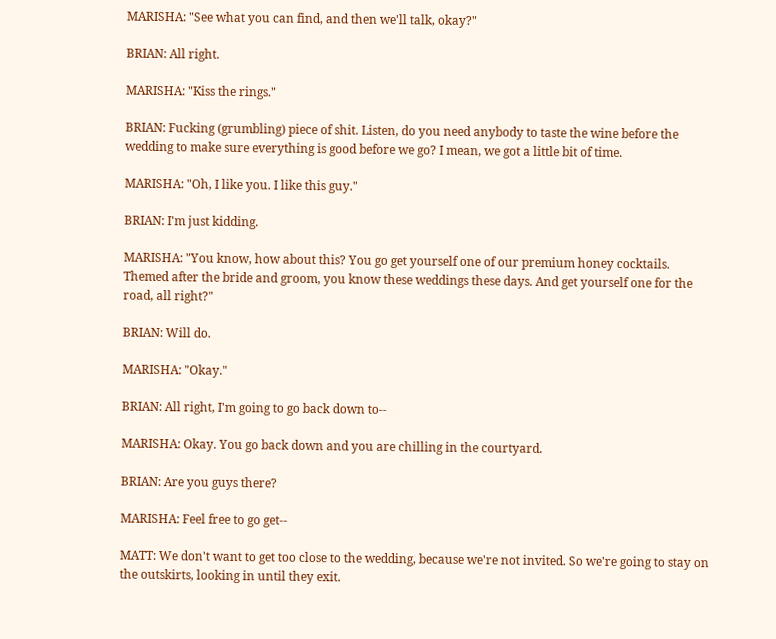MARISHA: "See what you can find, and then we'll talk, okay?"

BRIAN: All right.

MARISHA: "Kiss the rings."

BRIAN: Fucking (grumbling) piece of shit. Listen, do you need anybody to taste the wine before the wedding to make sure everything is good before we go? I mean, we got a little bit of time.

MARISHA: "Oh, I like you. I like this guy."

BRIAN: I'm just kidding.

MARISHA: "You know, how about this? You go get yourself one of our premium honey cocktails. Themed after the bride and groom, you know these weddings these days. And get yourself one for the road, all right?"

BRIAN: Will do.

MARISHA: "Okay."

BRIAN: All right, I'm going to go back down to--

MARISHA: Okay. You go back down and you are chilling in the courtyard.

BRIAN: Are you guys there?

MARISHA: Feel free to go get--

MATT: We don't want to get too close to the wedding, because we're not invited. So we're going to stay on the outskirts, looking in until they exit.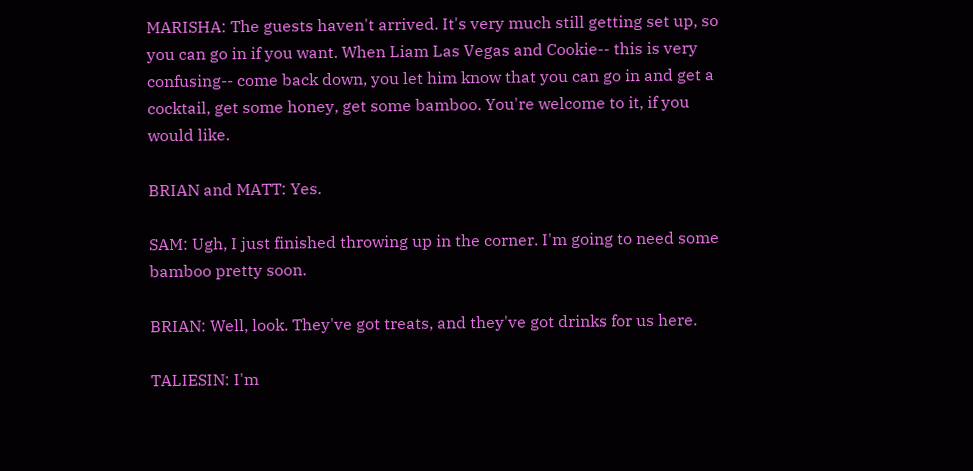MARISHA: The guests haven't arrived. It's very much still getting set up, so you can go in if you want. When Liam Las Vegas and Cookie-- this is very confusing-- come back down, you let him know that you can go in and get a cocktail, get some honey, get some bamboo. You're welcome to it, if you would like.

BRIAN and MATT: Yes.

SAM: Ugh, I just finished throwing up in the corner. I'm going to need some bamboo pretty soon.

BRIAN: Well, look. They've got treats, and they've got drinks for us here.

TALIESIN: I'm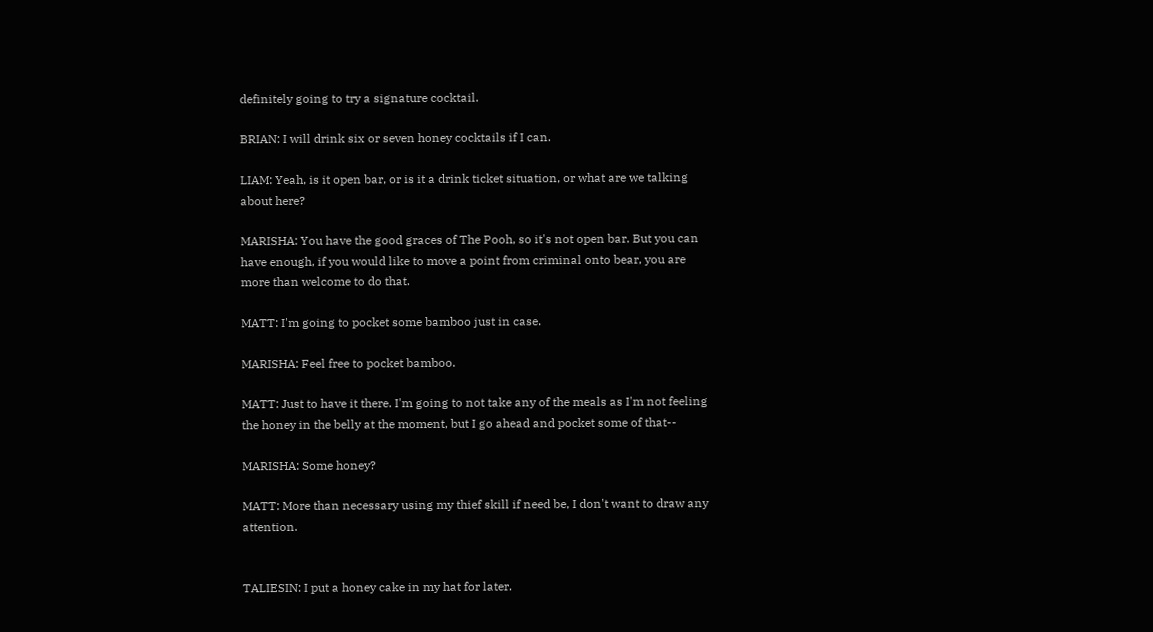definitely going to try a signature cocktail.

BRIAN: I will drink six or seven honey cocktails if I can.

LIAM: Yeah, is it open bar, or is it a drink ticket situation, or what are we talking about here?

MARISHA: You have the good graces of The Pooh, so it's not open bar. But you can have enough, if you would like to move a point from criminal onto bear, you are more than welcome to do that.

MATT: I'm going to pocket some bamboo just in case.

MARISHA: Feel free to pocket bamboo.

MATT: Just to have it there. I'm going to not take any of the meals as I'm not feeling the honey in the belly at the moment, but I go ahead and pocket some of that--

MARISHA: Some honey?

MATT: More than necessary using my thief skill if need be, I don't want to draw any attention.


TALIESIN: I put a honey cake in my hat for later.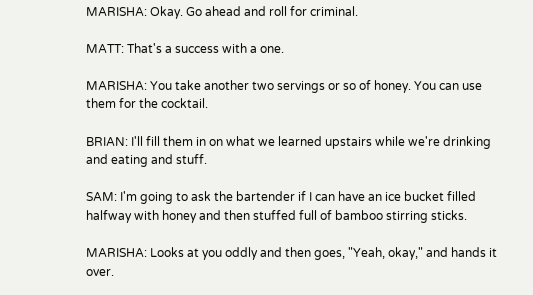MARISHA: Okay. Go ahead and roll for criminal.

MATT: That's a success with a one.

MARISHA: You take another two servings or so of honey. You can use them for the cocktail.

BRIAN: I'll fill them in on what we learned upstairs while we're drinking and eating and stuff.

SAM: I'm going to ask the bartender if I can have an ice bucket filled halfway with honey and then stuffed full of bamboo stirring sticks.

MARISHA: Looks at you oddly and then goes, "Yeah, okay," and hands it over.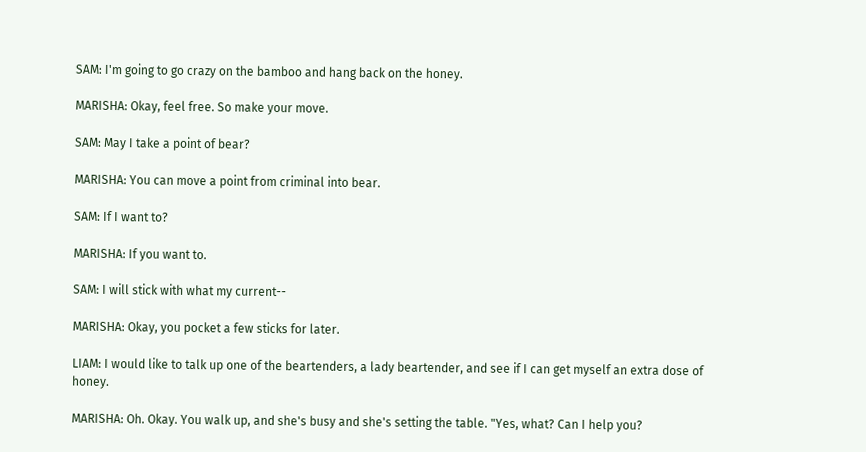SAM: I'm going to go crazy on the bamboo and hang back on the honey.

MARISHA: Okay, feel free. So make your move.

SAM: May I take a point of bear?

MARISHA: You can move a point from criminal into bear.

SAM: If I want to?

MARISHA: If you want to.

SAM: I will stick with what my current--

MARISHA: Okay, you pocket a few sticks for later.

LIAM: I would like to talk up one of the beartenders, a lady beartender, and see if I can get myself an extra dose of honey.

MARISHA: Oh. Okay. You walk up, and she's busy and she's setting the table. "Yes, what? Can I help you?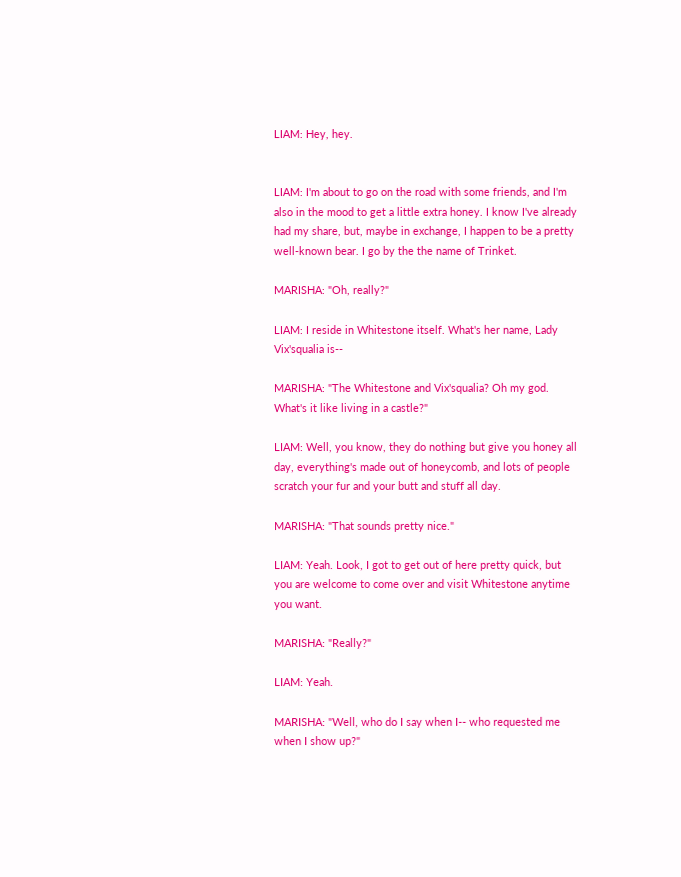LIAM: Hey, hey.


LIAM: I'm about to go on the road with some friends, and I'm also in the mood to get a little extra honey. I know I've already had my share, but, maybe in exchange, I happen to be a pretty well-known bear. I go by the the name of Trinket.

MARISHA: "Oh, really?"

LIAM: I reside in Whitestone itself. What's her name, Lady Vix'squalia is--

MARISHA: "The Whitestone and Vix'squalia? Oh my god. What's it like living in a castle?"

LIAM: Well, you know, they do nothing but give you honey all day, everything's made out of honeycomb, and lots of people scratch your fur and your butt and stuff all day.

MARISHA: "That sounds pretty nice."

LIAM: Yeah. Look, I got to get out of here pretty quick, but you are welcome to come over and visit Whitestone anytime you want.

MARISHA: "Really?"

LIAM: Yeah.

MARISHA: "Well, who do I say when I-- who requested me when I show up?"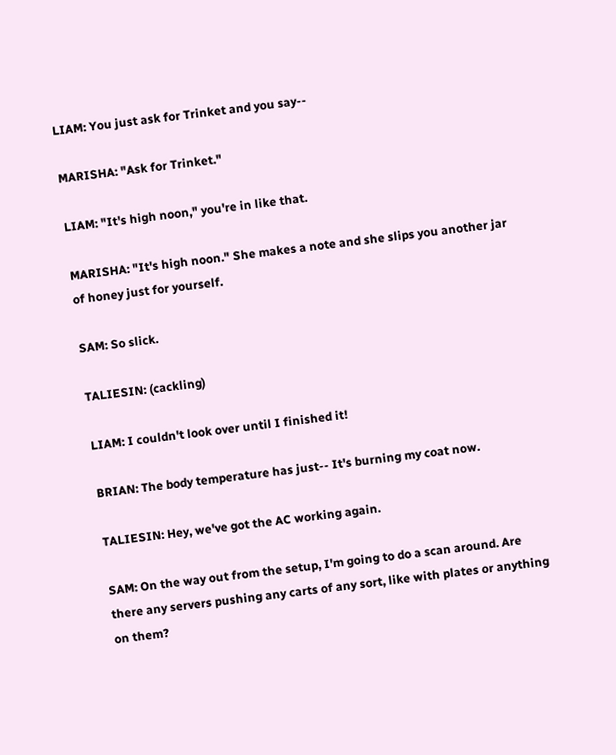LIAM: You just ask for Trinket and you say--

MARISHA: "Ask for Trinket."

LIAM: "It's high noon," you're in like that.

MARISHA: "It's high noon." She makes a note and she slips you another jar of honey just for yourself.

SAM: So slick.

TALIESIN: (cackling)

LIAM: I couldn't look over until I finished it!

BRIAN: The body temperature has just-- It's burning my coat now.

TALIESIN: Hey, we've got the AC working again.

SAM: On the way out from the setup, I'm going to do a scan around. Are there any servers pushing any carts of any sort, like with plates or anything on them?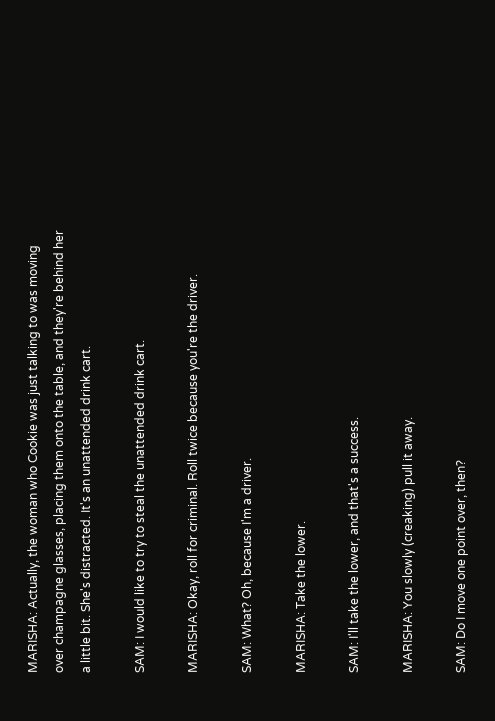MARISHA: Actually, the woman who Cookie was just talking to was moving over champagne glasses, placing them onto the table, and they're behind her a little bit. She's distracted. It's an unattended drink cart.

SAM: I would like to try to steal the unattended drink cart.

MARISHA: Okay, roll for criminal. Roll twice because you're the driver.

SAM: What? Oh, because I'm a driver.

MARISHA: Take the lower.

SAM: I'll take the lower, and that's a success.

MARISHA: You slowly (creaking) pull it away.

SAM: Do I move one point over, then?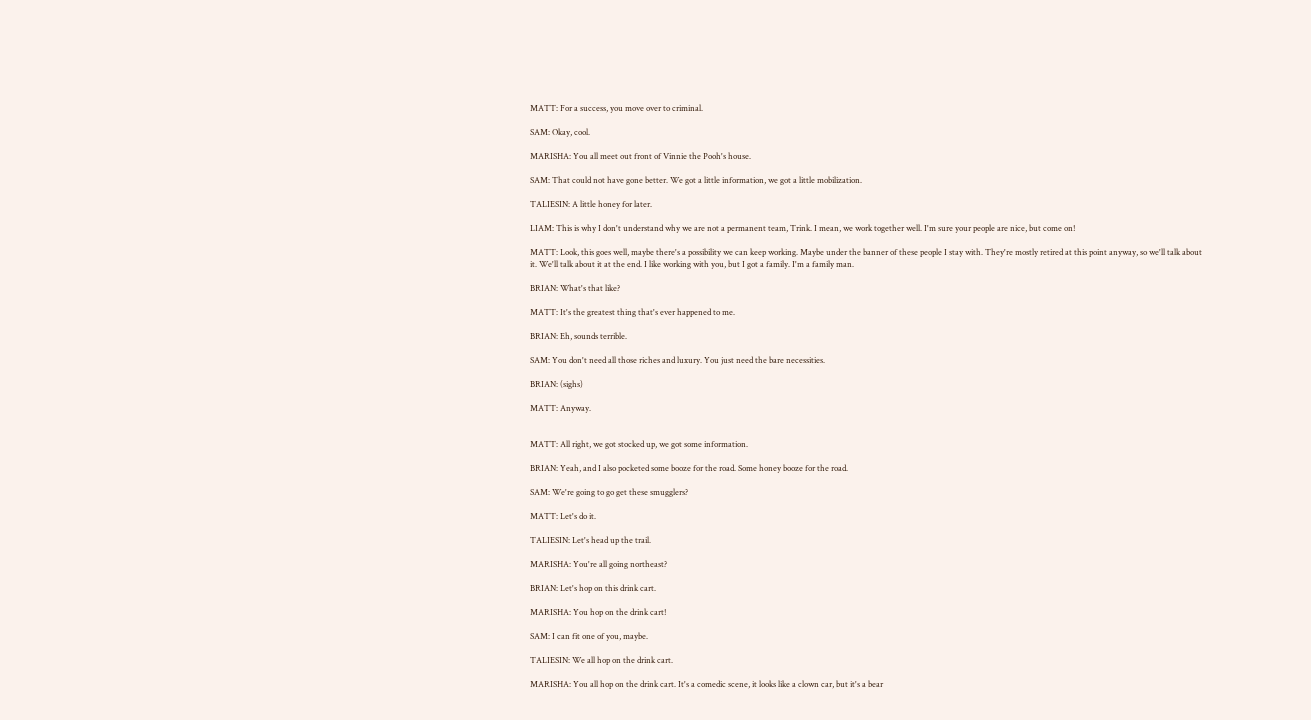MATT: For a success, you move over to criminal.

SAM: Okay, cool.

MARISHA: You all meet out front of Vinnie the Pooh's house.

SAM: That could not have gone better. We got a little information, we got a little mobilization.

TALIESIN: A little honey for later.

LIAM: This is why I don't understand why we are not a permanent team, Trink. I mean, we work together well. I'm sure your people are nice, but come on!

MATT: Look, this goes well, maybe there's a possibility we can keep working. Maybe under the banner of these people I stay with. They're mostly retired at this point anyway, so we'll talk about it. We'll talk about it at the end. I like working with you, but I got a family. I'm a family man.

BRIAN: What's that like?

MATT: It's the greatest thing that's ever happened to me.

BRIAN: Eh, sounds terrible.

SAM: You don't need all those riches and luxury. You just need the bare necessities.

BRIAN: (sighs)

MATT: Anyway.


MATT: All right, we got stocked up, we got some information.

BRIAN: Yeah, and I also pocketed some booze for the road. Some honey booze for the road.

SAM: We're going to go get these smugglers?

MATT: Let's do it.

TALIESIN: Let's head up the trail.

MARISHA: You're all going northeast?

BRIAN: Let's hop on this drink cart.

MARISHA: You hop on the drink cart!

SAM: I can fit one of you, maybe.

TALIESIN: We all hop on the drink cart.

MARISHA: You all hop on the drink cart. It's a comedic scene, it looks like a clown car, but it's a bear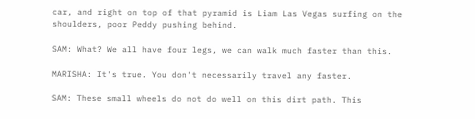car, and right on top of that pyramid is Liam Las Vegas surfing on the shoulders, poor Peddy pushing behind.

SAM: What? We all have four legs, we can walk much faster than this.

MARISHA: It's true. You don't necessarily travel any faster.

SAM: These small wheels do not do well on this dirt path. This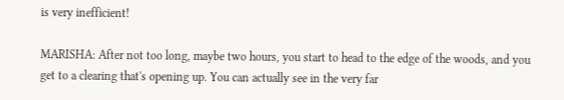is very inefficient!

MARISHA: After not too long, maybe two hours, you start to head to the edge of the woods, and you get to a clearing that's opening up. You can actually see in the very far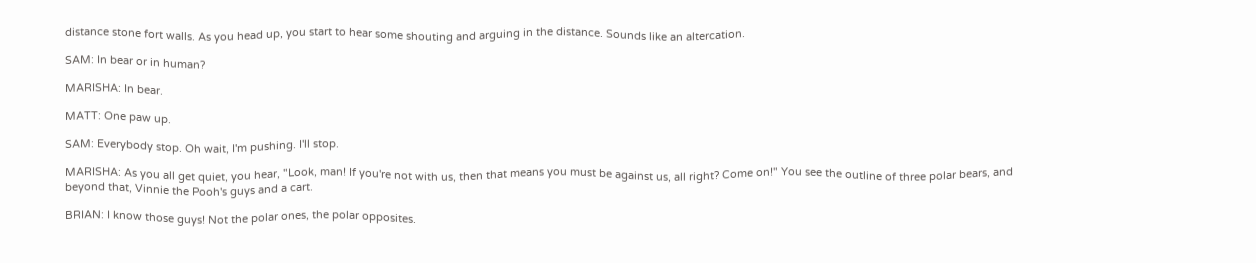distance stone fort walls. As you head up, you start to hear some shouting and arguing in the distance. Sounds like an altercation.

SAM: In bear or in human?

MARISHA: In bear.

MATT: One paw up.

SAM: Everybody stop. Oh wait, I'm pushing. I'll stop.

MARISHA: As you all get quiet, you hear, "Look, man! If you're not with us, then that means you must be against us, all right? Come on!" You see the outline of three polar bears, and beyond that, Vinnie the Pooh's guys and a cart.

BRIAN: I know those guys! Not the polar ones, the polar opposites.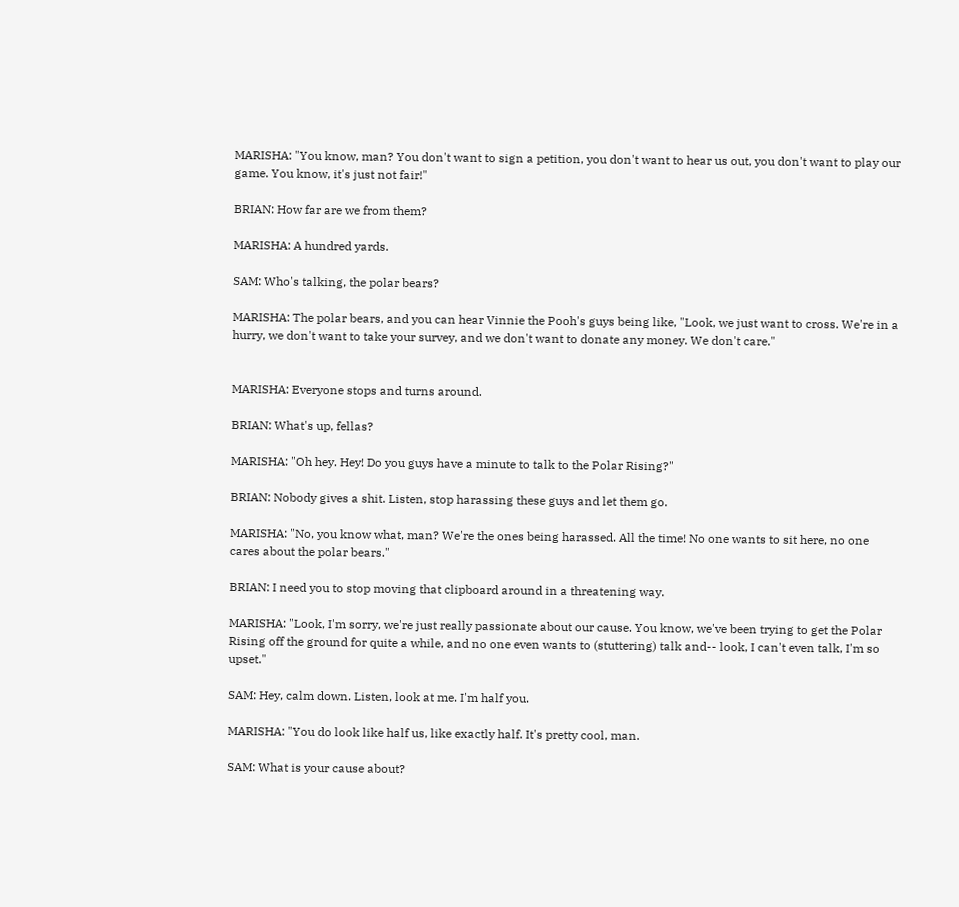MARISHA: "You know, man? You don't want to sign a petition, you don't want to hear us out, you don't want to play our game. You know, it's just not fair!"

BRIAN: How far are we from them?

MARISHA: A hundred yards.

SAM: Who's talking, the polar bears?

MARISHA: The polar bears, and you can hear Vinnie the Pooh's guys being like, "Look, we just want to cross. We're in a hurry, we don't want to take your survey, and we don't want to donate any money. We don't care."


MARISHA: Everyone stops and turns around.

BRIAN: What's up, fellas?

MARISHA: "Oh hey. Hey! Do you guys have a minute to talk to the Polar Rising?"

BRIAN: Nobody gives a shit. Listen, stop harassing these guys and let them go.

MARISHA: "No, you know what, man? We're the ones being harassed. All the time! No one wants to sit here, no one cares about the polar bears."

BRIAN: I need you to stop moving that clipboard around in a threatening way.

MARISHA: "Look, I'm sorry, we're just really passionate about our cause. You know, we've been trying to get the Polar Rising off the ground for quite a while, and no one even wants to (stuttering) talk and-- look, I can't even talk, I'm so upset."

SAM: Hey, calm down. Listen, look at me. I'm half you.

MARISHA: "You do look like half us, like exactly half. It's pretty cool, man.

SAM: What is your cause about?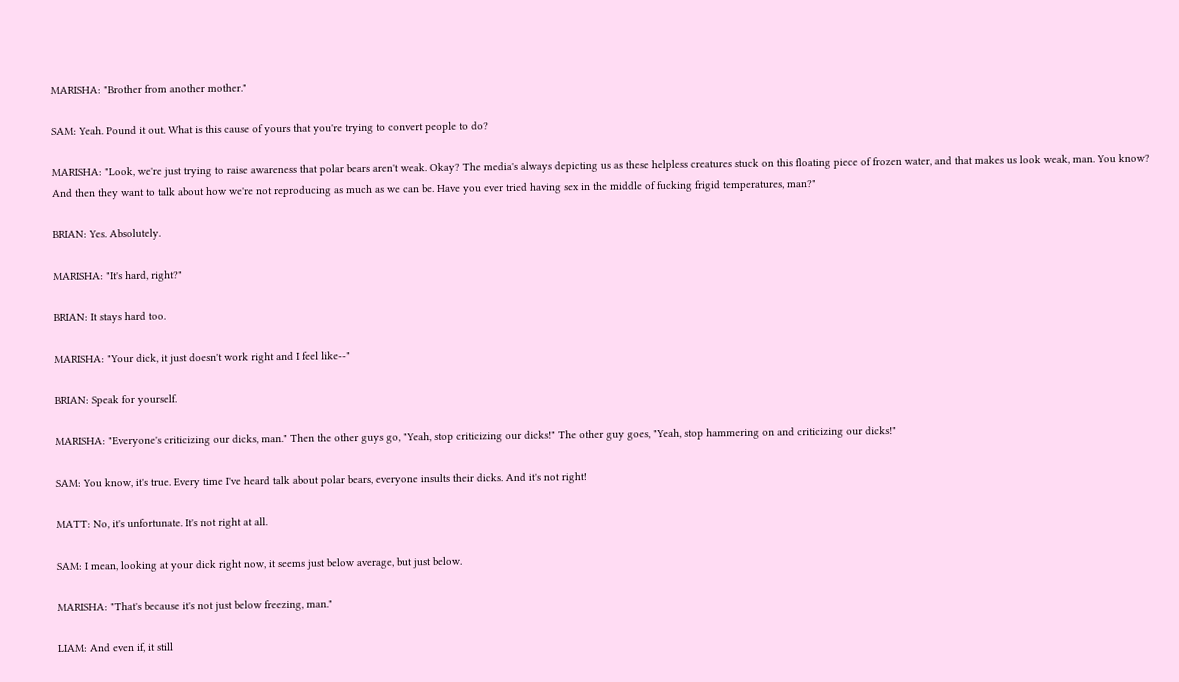MARISHA: "Brother from another mother."

SAM: Yeah. Pound it out. What is this cause of yours that you're trying to convert people to do?

MARISHA: "Look, we're just trying to raise awareness that polar bears aren't weak. Okay? The media's always depicting us as these helpless creatures stuck on this floating piece of frozen water, and that makes us look weak, man. You know? And then they want to talk about how we're not reproducing as much as we can be. Have you ever tried having sex in the middle of fucking frigid temperatures, man?"

BRIAN: Yes. Absolutely.

MARISHA: "It's hard, right?"

BRIAN: It stays hard too.

MARISHA: "Your dick, it just doesn't work right and I feel like--"

BRIAN: Speak for yourself.

MARISHA: "Everyone's criticizing our dicks, man." Then the other guys go, "Yeah, stop criticizing our dicks!" The other guy goes, "Yeah, stop hammering on and criticizing our dicks!"

SAM: You know, it's true. Every time I've heard talk about polar bears, everyone insults their dicks. And it's not right!

MATT: No, it's unfortunate. It's not right at all.

SAM: I mean, looking at your dick right now, it seems just below average, but just below.

MARISHA: "That's because it's not just below freezing, man."

LIAM: And even if, it still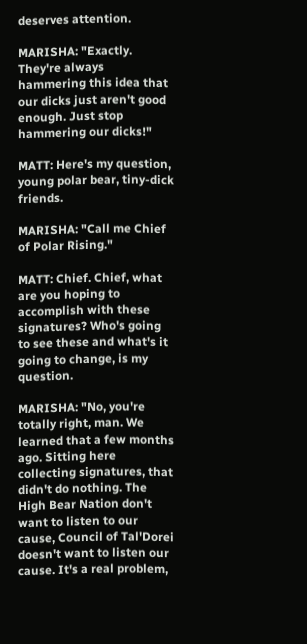deserves attention.

MARISHA: "Exactly. They're always hammering this idea that our dicks just aren't good enough. Just stop hammering our dicks!"

MATT: Here's my question, young polar bear, tiny-dick friends.

MARISHA: "Call me Chief of Polar Rising."

MATT: Chief. Chief, what are you hoping to accomplish with these signatures? Who's going to see these and what's it going to change, is my question.

MARISHA: "No, you're totally right, man. We learned that a few months ago. Sitting here collecting signatures, that didn't do nothing. The High Bear Nation don't want to listen to our cause, Council of Tal'Dorei doesn't want to listen our cause. It's a real problem,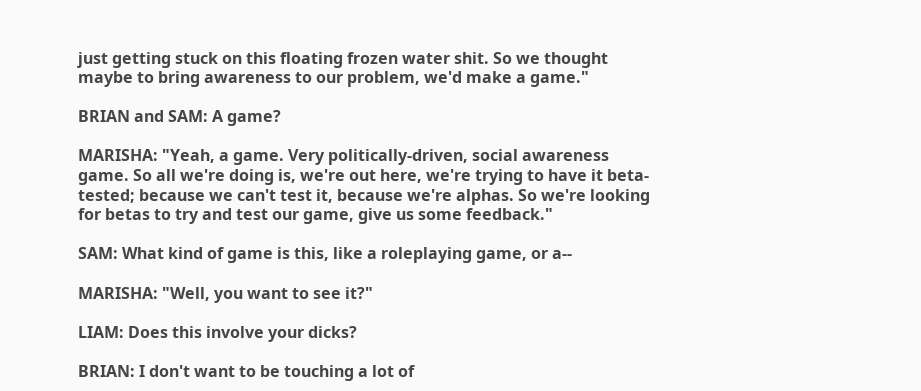just getting stuck on this floating frozen water shit. So we thought maybe to bring awareness to our problem, we'd make a game."

BRIAN and SAM: A game?

MARISHA: "Yeah, a game. Very politically-driven, social awareness game. So all we're doing is, we're out here, we're trying to have it beta-tested; because we can't test it, because we're alphas. So we're looking for betas to try and test our game, give us some feedback."

SAM: What kind of game is this, like a roleplaying game, or a--

MARISHA: "Well, you want to see it?"

LIAM: Does this involve your dicks?

BRIAN: I don't want to be touching a lot of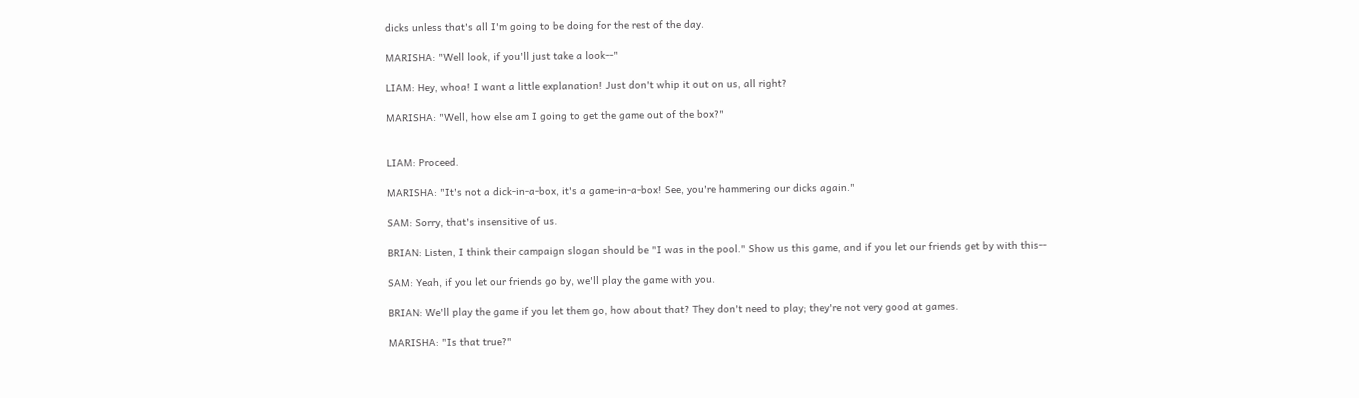dicks unless that's all I'm going to be doing for the rest of the day.

MARISHA: "Well look, if you'll just take a look--"

LIAM: Hey, whoa! I want a little explanation! Just don't whip it out on us, all right?

MARISHA: "Well, how else am I going to get the game out of the box?"


LIAM: Proceed.

MARISHA: "It's not a dick-in-a-box, it's a game-in-a-box! See, you're hammering our dicks again."

SAM: Sorry, that's insensitive of us.

BRIAN: Listen, I think their campaign slogan should be "I was in the pool." Show us this game, and if you let our friends get by with this--

SAM: Yeah, if you let our friends go by, we'll play the game with you.

BRIAN: We'll play the game if you let them go, how about that? They don't need to play; they're not very good at games.

MARISHA: "Is that true?"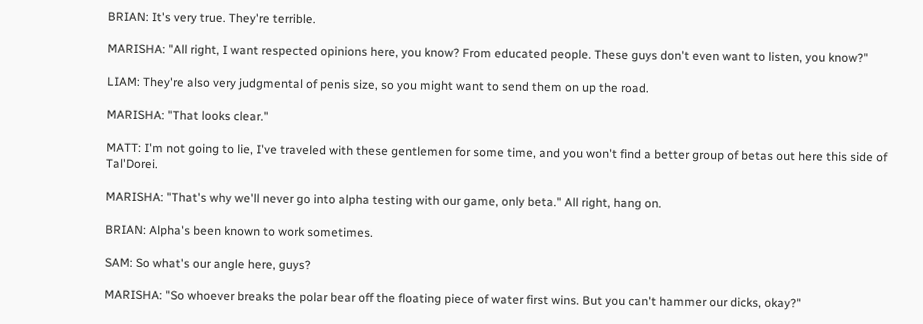BRIAN: It's very true. They're terrible.

MARISHA: "All right, I want respected opinions here, you know? From educated people. These guys don't even want to listen, you know?"

LIAM: They're also very judgmental of penis size, so you might want to send them on up the road.

MARISHA: "That looks clear."

MATT: I'm not going to lie, I've traveled with these gentlemen for some time, and you won't find a better group of betas out here this side of Tal'Dorei.

MARISHA: "That's why we'll never go into alpha testing with our game, only beta." All right, hang on.

BRIAN: Alpha's been known to work sometimes.

SAM: So what's our angle here, guys?

MARISHA: "So whoever breaks the polar bear off the floating piece of water first wins. But you can't hammer our dicks, okay?"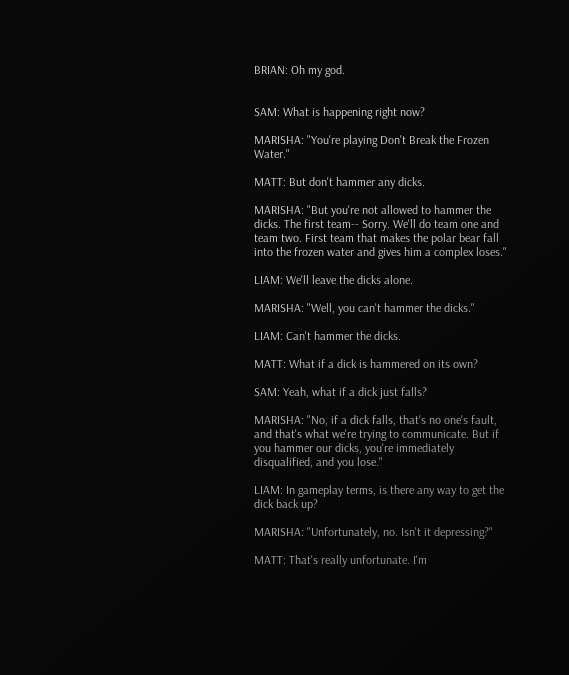BRIAN: Oh my god.


SAM: What is happening right now?

MARISHA: "You're playing Don't Break the Frozen Water."

MATT: But don't hammer any dicks.

MARISHA: "But you're not allowed to hammer the dicks. The first team-- Sorry. We'll do team one and team two. First team that makes the polar bear fall into the frozen water and gives him a complex loses."

LIAM: We'll leave the dicks alone.

MARISHA: "Well, you can't hammer the dicks."

LIAM: Can't hammer the dicks.

MATT: What if a dick is hammered on its own?

SAM: Yeah, what if a dick just falls?

MARISHA: "No, if a dick falls, that's no one's fault, and that's what we're trying to communicate. But if you hammer our dicks, you're immediately disqualified, and you lose."

LIAM: In gameplay terms, is there any way to get the dick back up?

MARISHA: "Unfortunately, no. Isn't it depressing?"

MATT: That's really unfortunate. I'm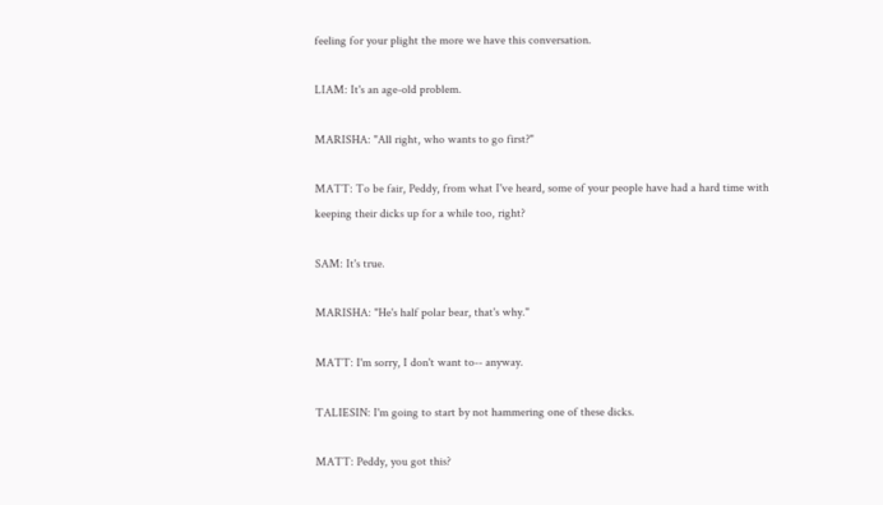feeling for your plight the more we have this conversation.

LIAM: It's an age-old problem.

MARISHA: "All right, who wants to go first?"

MATT: To be fair, Peddy, from what I've heard, some of your people have had a hard time with keeping their dicks up for a while too, right?

SAM: It's true.

MARISHA: "He's half polar bear, that's why."

MATT: I'm sorry, I don't want to-- anyway.

TALIESIN: I'm going to start by not hammering one of these dicks.

MATT: Peddy, you got this?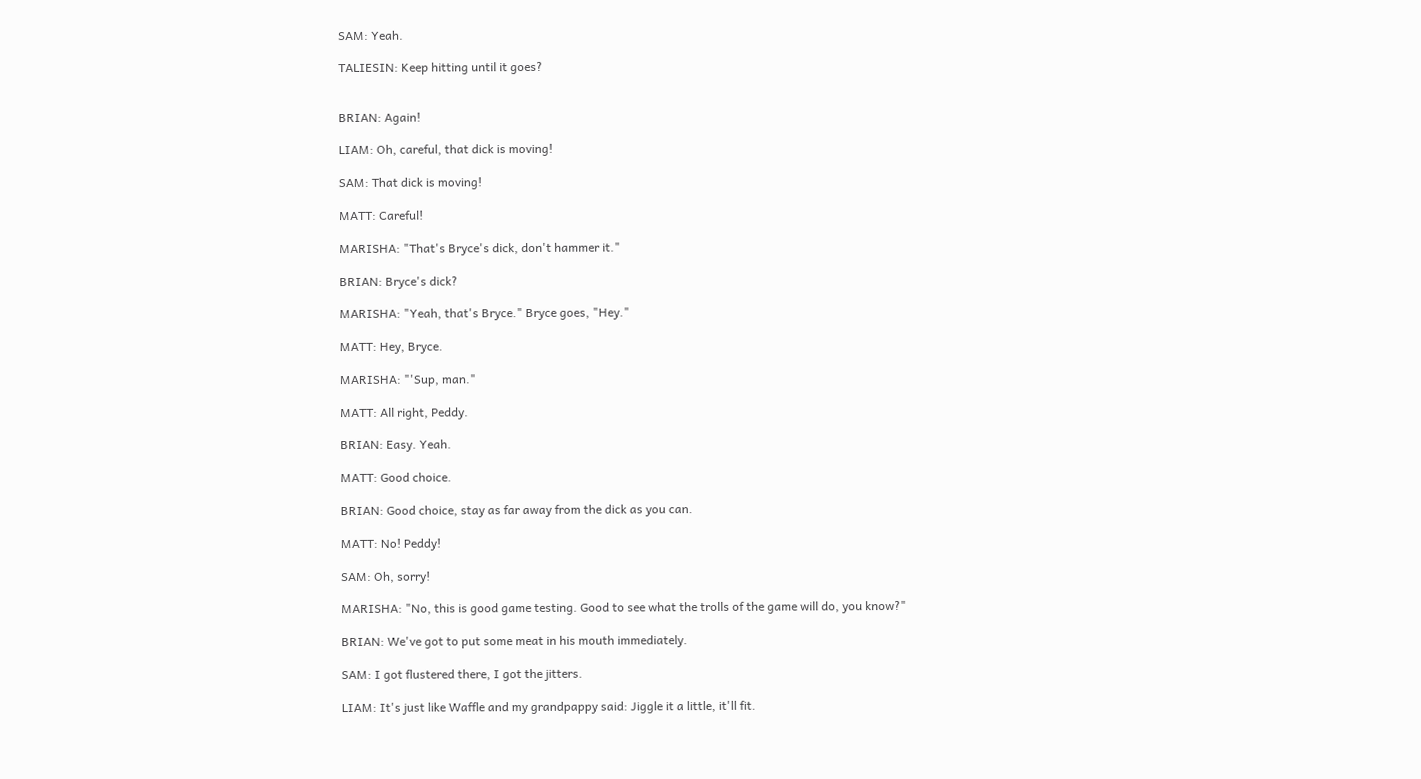SAM: Yeah.

TALIESIN: Keep hitting until it goes?


BRIAN: Again!

LIAM: Oh, careful, that dick is moving!

SAM: That dick is moving!

MATT: Careful!

MARISHA: "That's Bryce's dick, don't hammer it."

BRIAN: Bryce's dick?

MARISHA: "Yeah, that's Bryce." Bryce goes, "Hey."

MATT: Hey, Bryce.

MARISHA: "'Sup, man."

MATT: All right, Peddy.

BRIAN: Easy. Yeah.

MATT: Good choice.

BRIAN: Good choice, stay as far away from the dick as you can.

MATT: No! Peddy!

SAM: Oh, sorry!

MARISHA: "No, this is good game testing. Good to see what the trolls of the game will do, you know?"

BRIAN: We've got to put some meat in his mouth immediately.

SAM: I got flustered there, I got the jitters.

LIAM: It's just like Waffle and my grandpappy said: Jiggle it a little, it'll fit.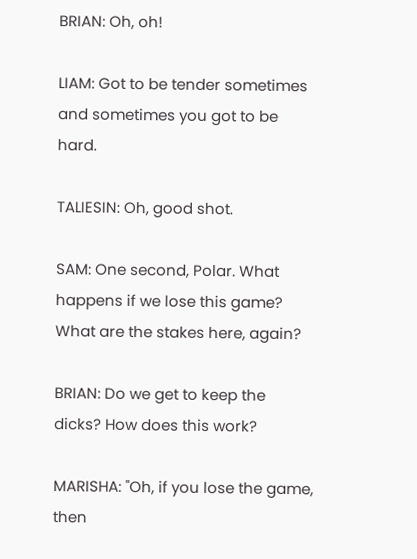BRIAN: Oh, oh!

LIAM: Got to be tender sometimes and sometimes you got to be hard.

TALIESIN: Oh, good shot.

SAM: One second, Polar. What happens if we lose this game? What are the stakes here, again?

BRIAN: Do we get to keep the dicks? How does this work?

MARISHA: "Oh, if you lose the game, then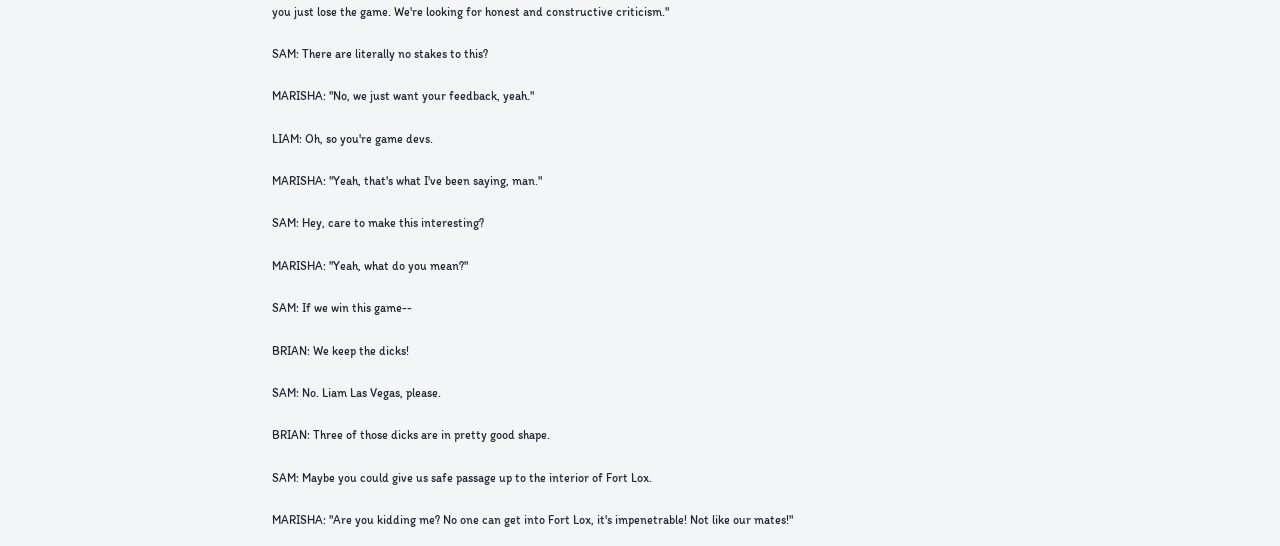you just lose the game. We're looking for honest and constructive criticism."

SAM: There are literally no stakes to this?

MARISHA: "No, we just want your feedback, yeah."

LIAM: Oh, so you're game devs.

MARISHA: "Yeah, that's what I've been saying, man."

SAM: Hey, care to make this interesting?

MARISHA: "Yeah, what do you mean?"

SAM: If we win this game--

BRIAN: We keep the dicks!

SAM: No. Liam Las Vegas, please.

BRIAN: Three of those dicks are in pretty good shape.

SAM: Maybe you could give us safe passage up to the interior of Fort Lox.

MARISHA: "Are you kidding me? No one can get into Fort Lox, it's impenetrable! Not like our mates!"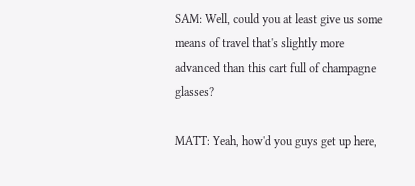SAM: Well, could you at least give us some means of travel that's slightly more advanced than this cart full of champagne glasses?

MATT: Yeah, how'd you guys get up here,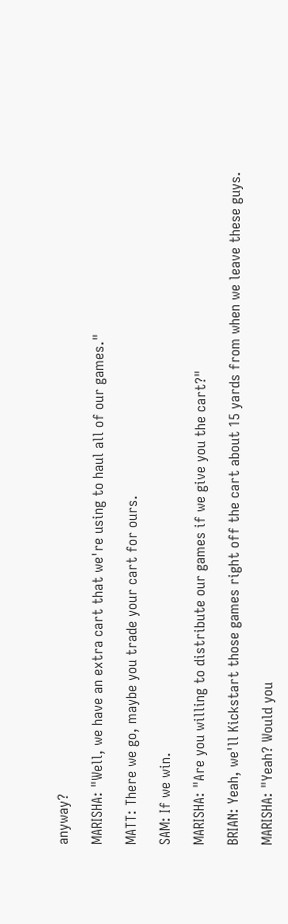anyway?

MARISHA: "Well, we have an extra cart that we're using to haul all of our games."

MATT: There we go, maybe you trade your cart for ours.

SAM: If we win.

MARISHA: "Are you willing to distribute our games if we give you the cart?"

BRIAN: Yeah, we'll Kickstart those games right off the cart about 15 yards from when we leave these guys.

MARISHA: "Yeah? Would you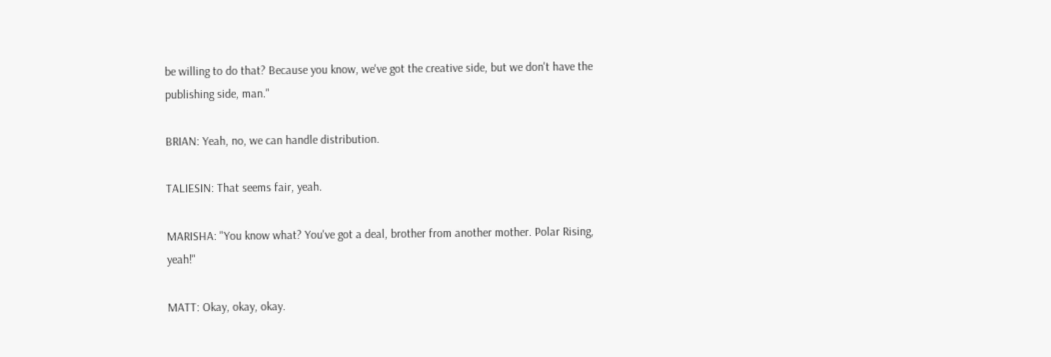be willing to do that? Because you know, we've got the creative side, but we don't have the publishing side, man."

BRIAN: Yeah, no, we can handle distribution.

TALIESIN: That seems fair, yeah.

MARISHA: "You know what? You've got a deal, brother from another mother. Polar Rising, yeah!"

MATT: Okay, okay, okay.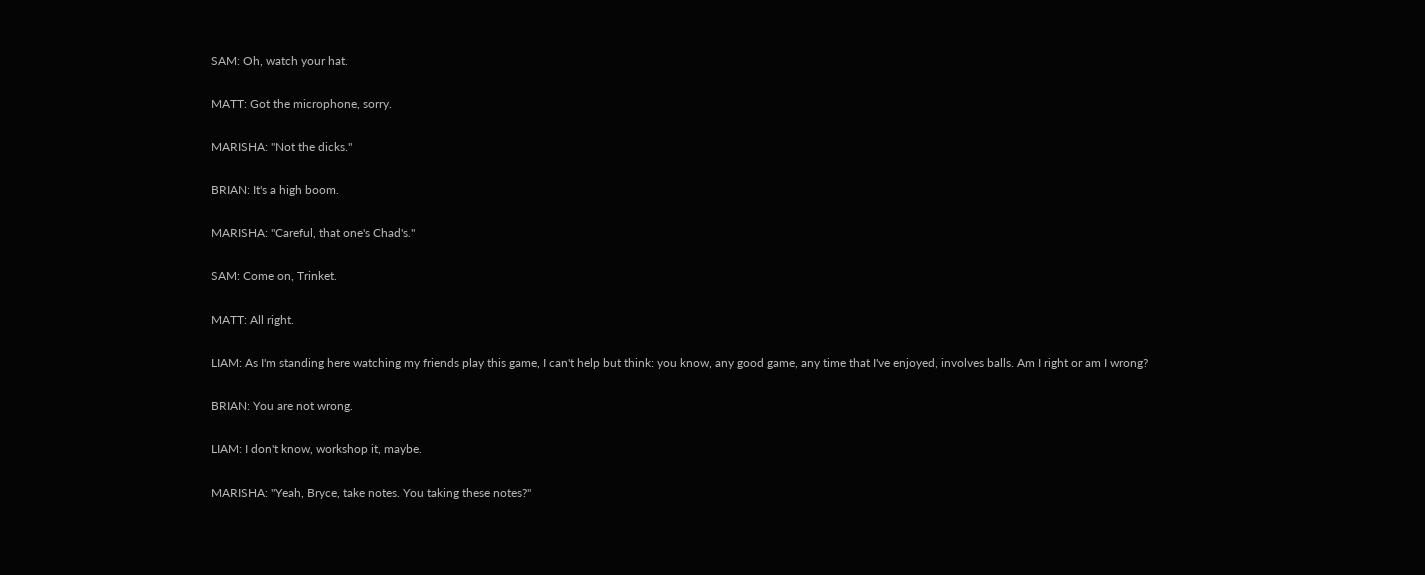SAM: Oh, watch your hat.

MATT: Got the microphone, sorry.

MARISHA: "Not the dicks."

BRIAN: It's a high boom.

MARISHA: "Careful, that one's Chad's."

SAM: Come on, Trinket.

MATT: All right.

LIAM: As I'm standing here watching my friends play this game, I can't help but think: you know, any good game, any time that I've enjoyed, involves balls. Am I right or am I wrong?

BRIAN: You are not wrong.

LIAM: I don't know, workshop it, maybe.

MARISHA: "Yeah, Bryce, take notes. You taking these notes?"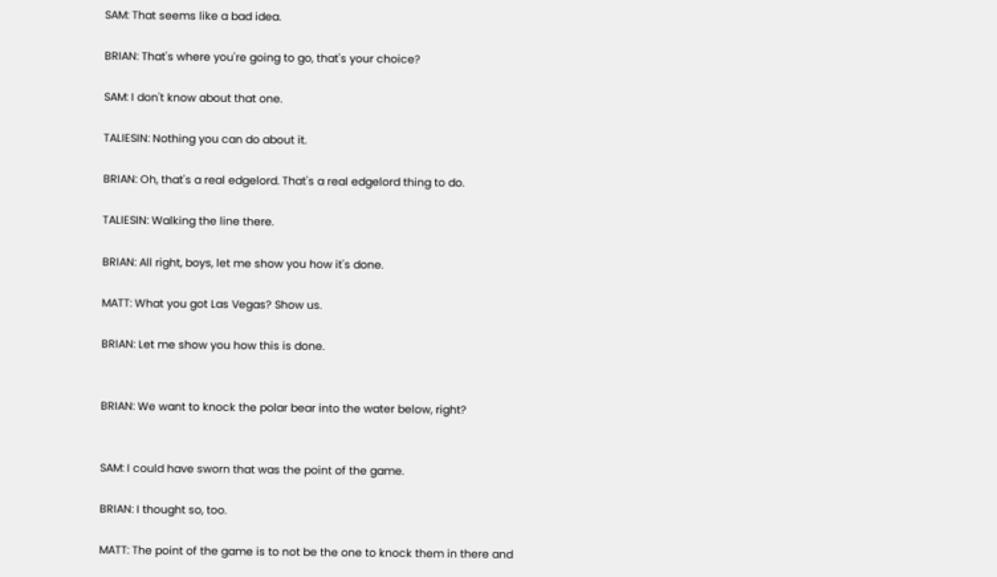SAM: That seems like a bad idea.

BRIAN: That's where you're going to go, that's your choice?

SAM: I don't know about that one.

TALIESIN: Nothing you can do about it.

BRIAN: Oh, that's a real edgelord. That's a real edgelord thing to do.

TALIESIN: Walking the line there.

BRIAN: All right, boys, let me show you how it's done.

MATT: What you got Las Vegas? Show us.

BRIAN: Let me show you how this is done.


BRIAN: We want to knock the polar bear into the water below, right?


SAM: I could have sworn that was the point of the game.

BRIAN: I thought so, too.

MATT: The point of the game is to not be the one to knock them in there and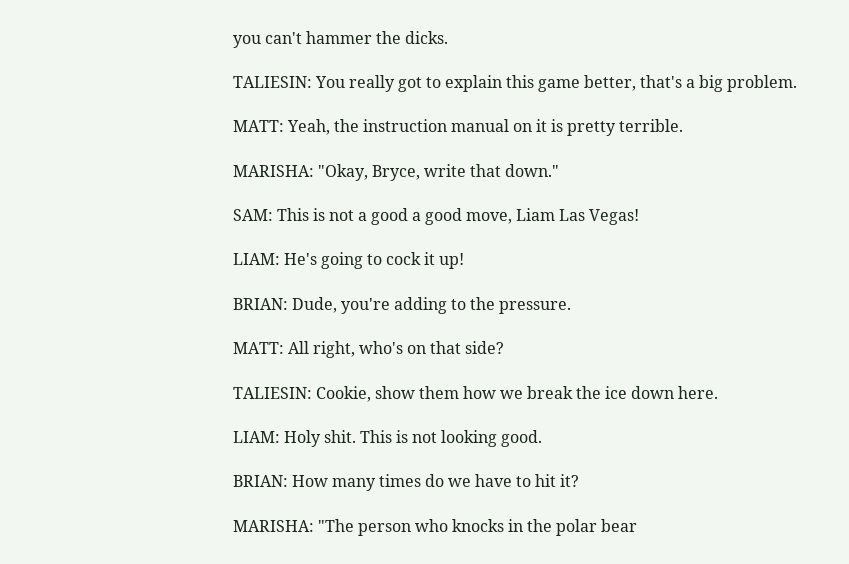you can't hammer the dicks.

TALIESIN: You really got to explain this game better, that's a big problem.

MATT: Yeah, the instruction manual on it is pretty terrible.

MARISHA: "Okay, Bryce, write that down."

SAM: This is not a good a good move, Liam Las Vegas!

LIAM: He's going to cock it up!

BRIAN: Dude, you're adding to the pressure.

MATT: All right, who's on that side?

TALIESIN: Cookie, show them how we break the ice down here.

LIAM: Holy shit. This is not looking good.

BRIAN: How many times do we have to hit it?

MARISHA: "The person who knocks in the polar bear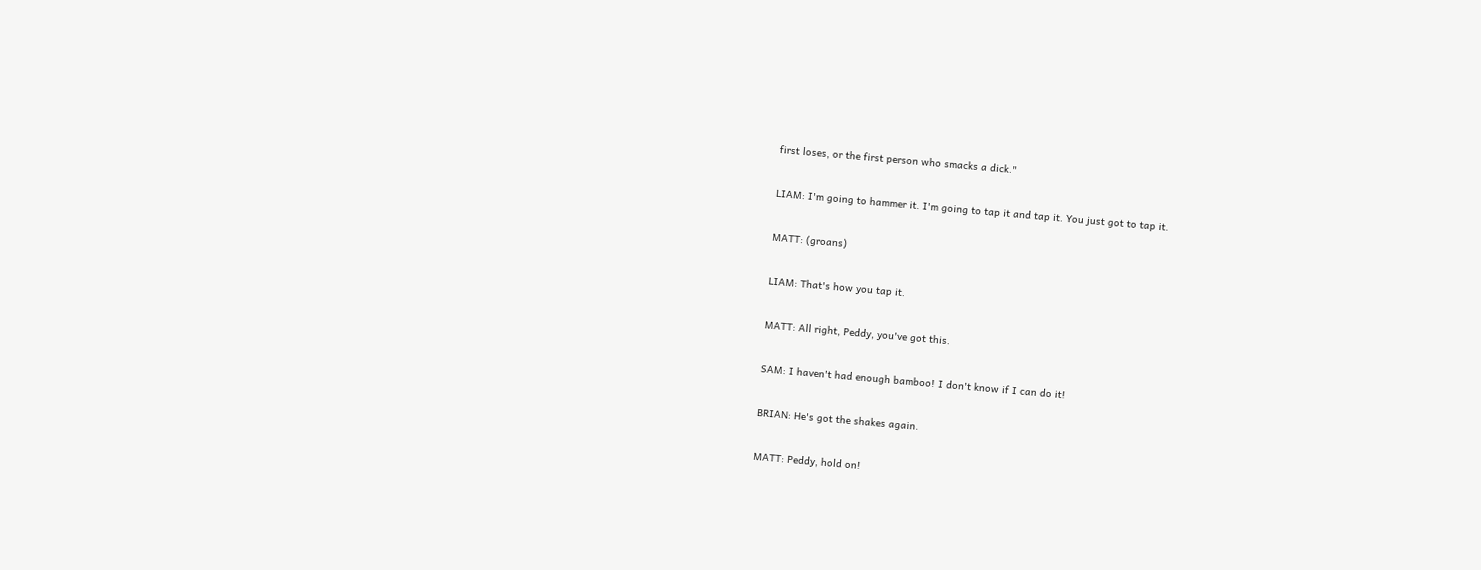first loses, or the first person who smacks a dick."

LIAM: I'm going to hammer it. I'm going to tap it and tap it. You just got to tap it.

MATT: (groans)

LIAM: That's how you tap it.

MATT: All right, Peddy, you've got this.

SAM: I haven't had enough bamboo! I don't know if I can do it!

BRIAN: He's got the shakes again.

MATT: Peddy, hold on!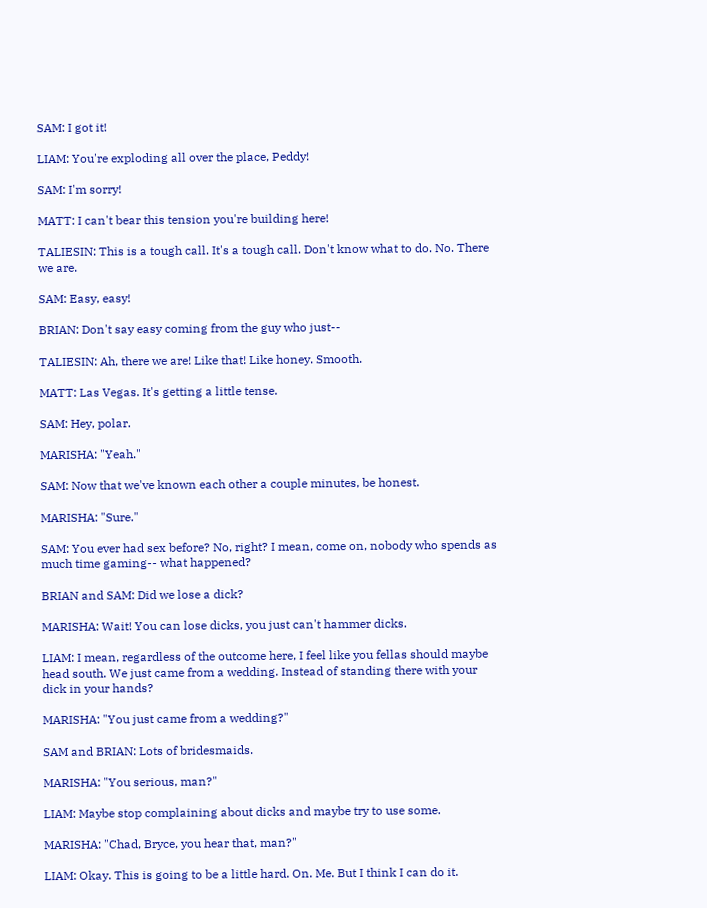SAM: I got it!

LIAM: You're exploding all over the place, Peddy!

SAM: I'm sorry!

MATT: I can't bear this tension you're building here!

TALIESIN: This is a tough call. It's a tough call. Don't know what to do. No. There we are.

SAM: Easy, easy!

BRIAN: Don't say easy coming from the guy who just--

TALIESIN: Ah, there we are! Like that! Like honey. Smooth.

MATT: Las Vegas. It's getting a little tense.

SAM: Hey, polar.

MARISHA: "Yeah."

SAM: Now that we've known each other a couple minutes, be honest.

MARISHA: "Sure."

SAM: You ever had sex before? No, right? I mean, come on, nobody who spends as much time gaming-- what happened?

BRIAN and SAM: Did we lose a dick?

MARISHA: Wait! You can lose dicks, you just can't hammer dicks.

LIAM: I mean, regardless of the outcome here, I feel like you fellas should maybe head south. We just came from a wedding. Instead of standing there with your dick in your hands?

MARISHA: "You just came from a wedding?"

SAM and BRIAN: Lots of bridesmaids.

MARISHA: "You serious, man?"

LIAM: Maybe stop complaining about dicks and maybe try to use some.

MARISHA: "Chad, Bryce, you hear that, man?"

LIAM: Okay. This is going to be a little hard. On. Me. But I think I can do it.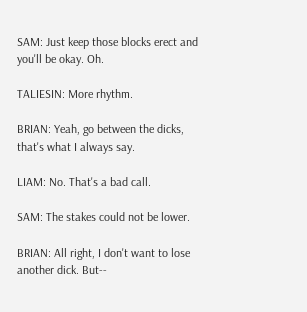SAM: Just keep those blocks erect and you'll be okay. Oh.

TALIESIN: More rhythm.

BRIAN: Yeah, go between the dicks, that's what I always say.

LIAM: No. That's a bad call.

SAM: The stakes could not be lower.

BRIAN: All right, I don't want to lose another dick. But--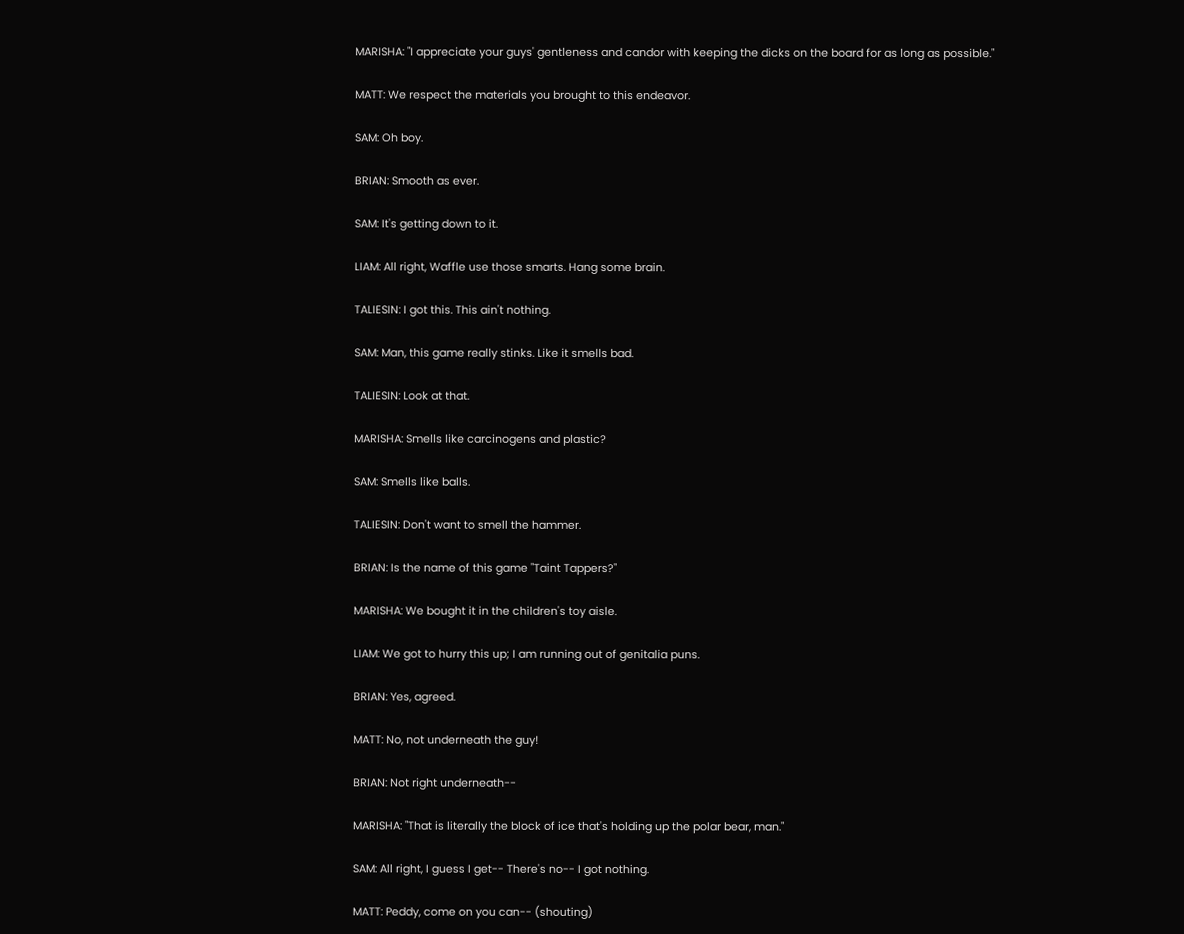MARISHA: "I appreciate your guys' gentleness and candor with keeping the dicks on the board for as long as possible."

MATT: We respect the materials you brought to this endeavor.

SAM: Oh boy.

BRIAN: Smooth as ever.

SAM: It's getting down to it.

LIAM: All right, Waffle use those smarts. Hang some brain.

TALIESIN: I got this. This ain't nothing.

SAM: Man, this game really stinks. Like it smells bad.

TALIESIN: Look at that.

MARISHA: Smells like carcinogens and plastic?

SAM: Smells like balls.

TALIESIN: Don't want to smell the hammer.

BRIAN: Is the name of this game "Taint Tappers?"

MARISHA: We bought it in the children's toy aisle.

LIAM: We got to hurry this up; I am running out of genitalia puns.

BRIAN: Yes, agreed.

MATT: No, not underneath the guy!

BRIAN: Not right underneath--

MARISHA: "That is literally the block of ice that's holding up the polar bear, man."

SAM: All right, I guess I get-- There's no-- I got nothing.

MATT: Peddy, come on you can-- (shouting)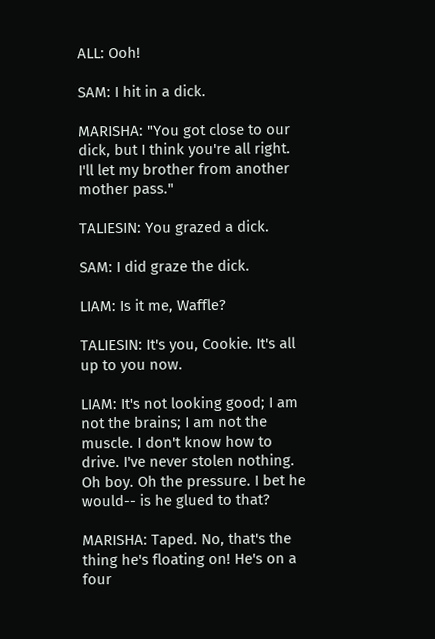ALL: Ooh!

SAM: I hit in a dick.

MARISHA: "You got close to our dick, but I think you're all right. I'll let my brother from another mother pass."

TALIESIN: You grazed a dick.

SAM: I did graze the dick.

LIAM: Is it me, Waffle?

TALIESIN: It's you, Cookie. It's all up to you now.

LIAM: It's not looking good; I am not the brains; I am not the muscle. I don't know how to drive. I've never stolen nothing. Oh boy. Oh the pressure. I bet he would-- is he glued to that?

MARISHA: Taped. No, that's the thing he's floating on! He's on a four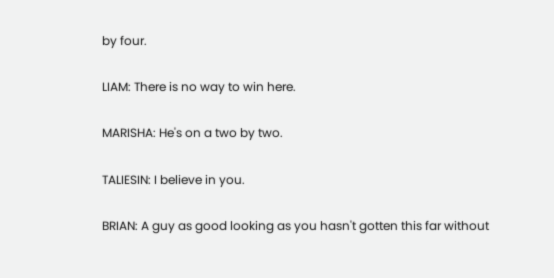by four.

LIAM: There is no way to win here.

MARISHA: He's on a two by two.

TALIESIN: I believe in you.

BRIAN: A guy as good looking as you hasn't gotten this far without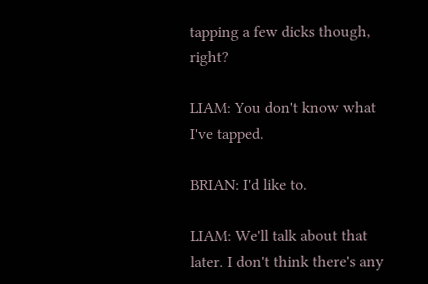tapping a few dicks though, right?

LIAM: You don't know what I've tapped.

BRIAN: I'd like to.

LIAM: We'll talk about that later. I don't think there's any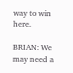way to win here.

BRIAN: We may need a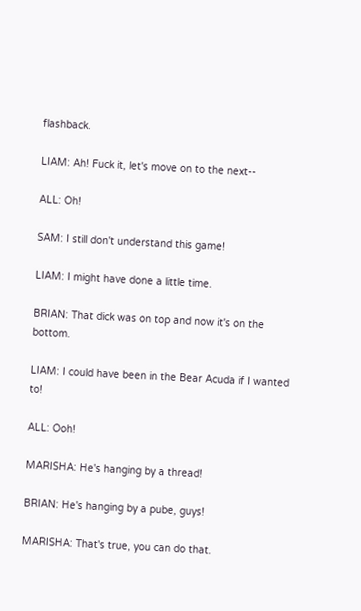flashback.

LIAM: Ah! Fuck it, let's move on to the next--

ALL: Oh!

SAM: I still don't understand this game!

LIAM: I might have done a little time.

BRIAN: That dick was on top and now it's on the bottom.

LIAM: I could have been in the Bear Acuda if I wanted to!

ALL: Ooh!

MARISHA: He's hanging by a thread!

BRIAN: He's hanging by a pube, guys!

MARISHA: That's true, you can do that.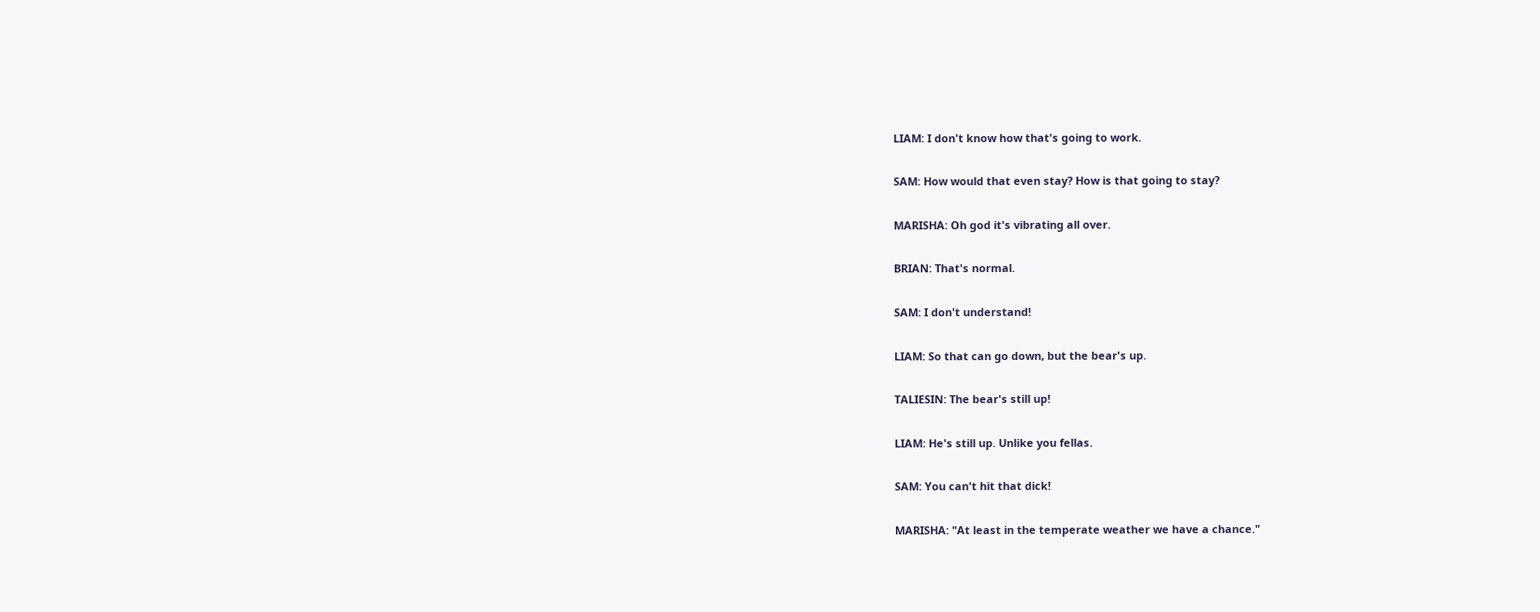LIAM: I don't know how that's going to work.

SAM: How would that even stay? How is that going to stay?

MARISHA: Oh god it's vibrating all over.

BRIAN: That's normal.

SAM: I don't understand!

LIAM: So that can go down, but the bear's up.

TALIESIN: The bear's still up!

LIAM: He's still up. Unlike you fellas.

SAM: You can't hit that dick!

MARISHA: "At least in the temperate weather we have a chance."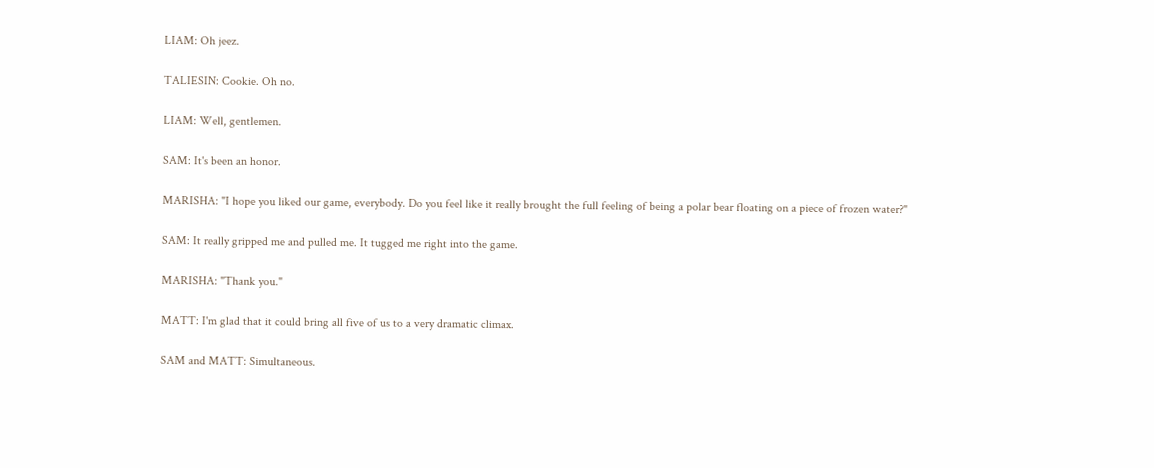LIAM: Oh jeez.

TALIESIN: Cookie. Oh no.

LIAM: Well, gentlemen.

SAM: It's been an honor.

MARISHA: "I hope you liked our game, everybody. Do you feel like it really brought the full feeling of being a polar bear floating on a piece of frozen water?"

SAM: It really gripped me and pulled me. It tugged me right into the game.

MARISHA: "Thank you."

MATT: I'm glad that it could bring all five of us to a very dramatic climax.

SAM and MATT: Simultaneous.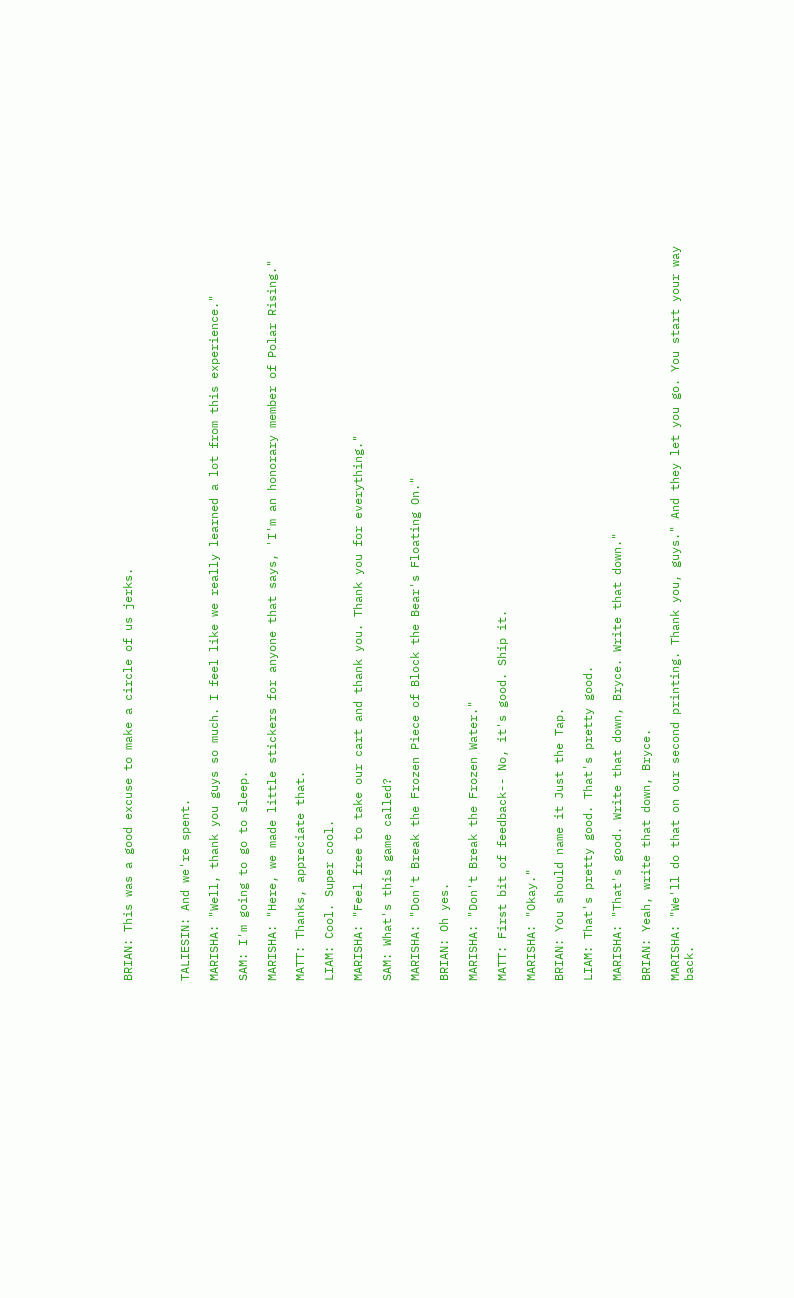BRIAN: This was a good excuse to make a circle of us jerks.



TALIESIN: And we're spent.

MARISHA: "Well, thank you guys so much. I feel like we really learned a lot from this experience."

SAM: I'm going to go to sleep.

MARISHA: "Here, we made little stickers for anyone that says, 'I'm an honorary member of Polar Rising."

MATT: Thanks, appreciate that.

LIAM: Cool. Super cool.

MARISHA: "Feel free to take our cart and thank you. Thank you for everything."

SAM: What's this game called?

MARISHA: "Don't Break the Frozen Piece of Block the Bear's Floating On."

BRIAN: Oh yes.

MARISHA: "Don't Break the Frozen Water."

MATT: First bit of feedback-- No, it's good. Ship it.

MARISHA: "Okay."

BRIAN: You should name it Just the Tap.

LIAM: That's pretty good. That's pretty good.

MARISHA: "That's good. Write that down, Bryce. Write that down."

BRIAN: Yeah, write that down, Bryce.

MARISHA: "We'll do that on our second printing. Thank you, guys." And they let you go. You start your way back.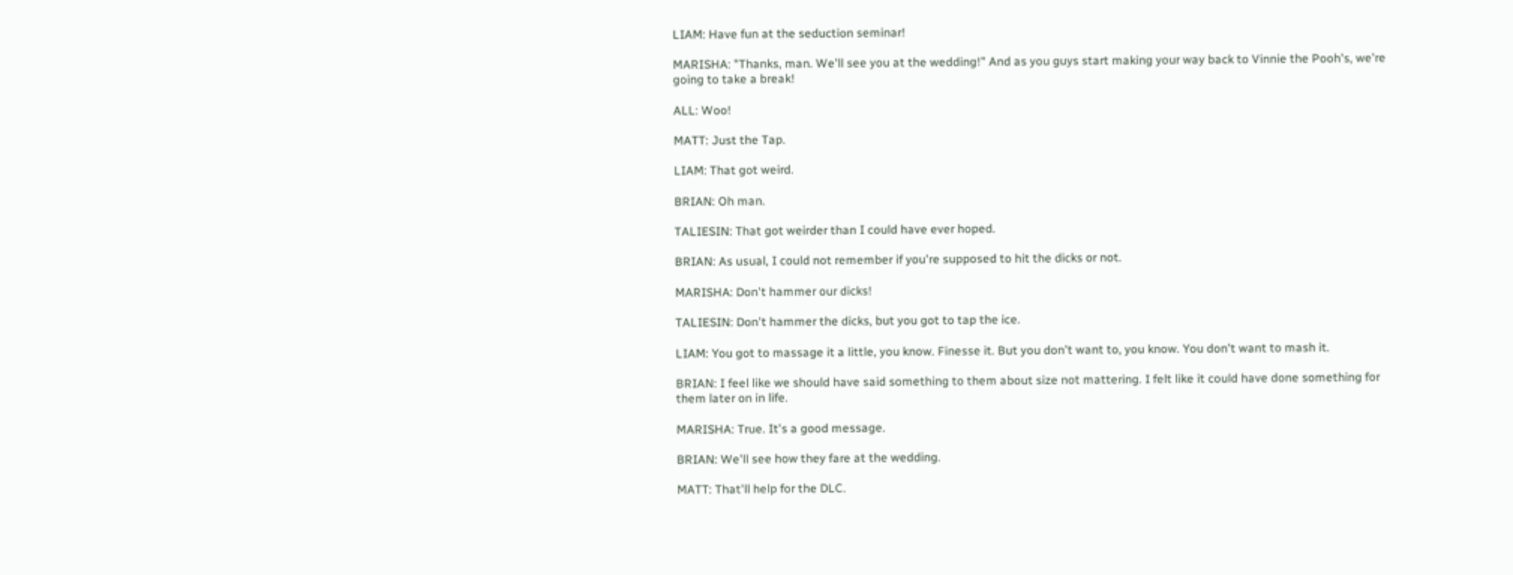LIAM: Have fun at the seduction seminar!

MARISHA: "Thanks, man. We'll see you at the wedding!" And as you guys start making your way back to Vinnie the Pooh's, we're going to take a break!

ALL: Woo!

MATT: Just the Tap.

LIAM: That got weird.

BRIAN: Oh man.

TALIESIN: That got weirder than I could have ever hoped.

BRIAN: As usual, I could not remember if you're supposed to hit the dicks or not.

MARISHA: Don't hammer our dicks!

TALIESIN: Don't hammer the dicks, but you got to tap the ice.

LIAM: You got to massage it a little, you know. Finesse it. But you don't want to, you know. You don't want to mash it.

BRIAN: I feel like we should have said something to them about size not mattering. I felt like it could have done something for them later on in life.

MARISHA: True. It's a good message.

BRIAN: We'll see how they fare at the wedding.

MATT: That'll help for the DLC.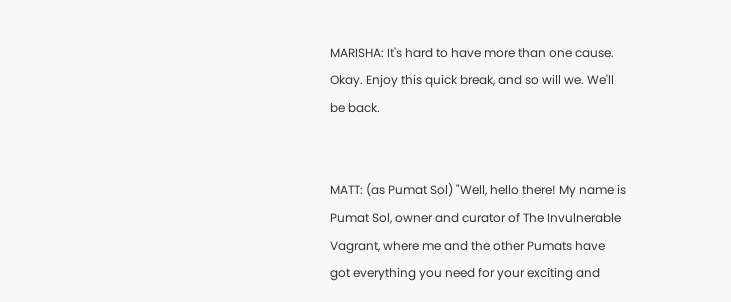MARISHA: It's hard to have more than one cause. Okay. Enjoy this quick break, and so will we. We'll be back.


MATT: (as Pumat Sol) "Well, hello there! My name is Pumat Sol, owner and curator of The Invulnerable Vagrant, where me and the other Pumats have got everything you need for your exciting and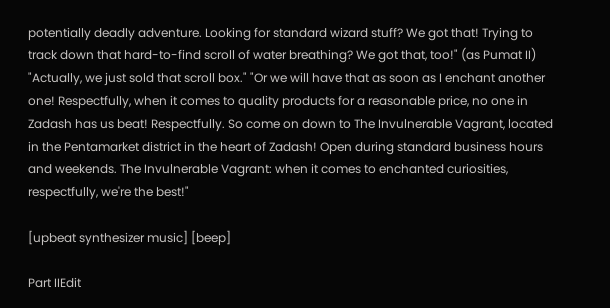potentially deadly adventure. Looking for standard wizard stuff? We got that! Trying to track down that hard-to-find scroll of water breathing? We got that, too!" (as Pumat II) "Actually, we just sold that scroll box." "Or we will have that as soon as I enchant another one! Respectfully, when it comes to quality products for a reasonable price, no one in Zadash has us beat! Respectfully. So come on down to The Invulnerable Vagrant, located in the Pentamarket district in the heart of Zadash! Open during standard business hours and weekends. The Invulnerable Vagrant: when it comes to enchanted curiosities, respectfully, we're the best!"

[upbeat synthesizer music] [beep]

Part IIEdit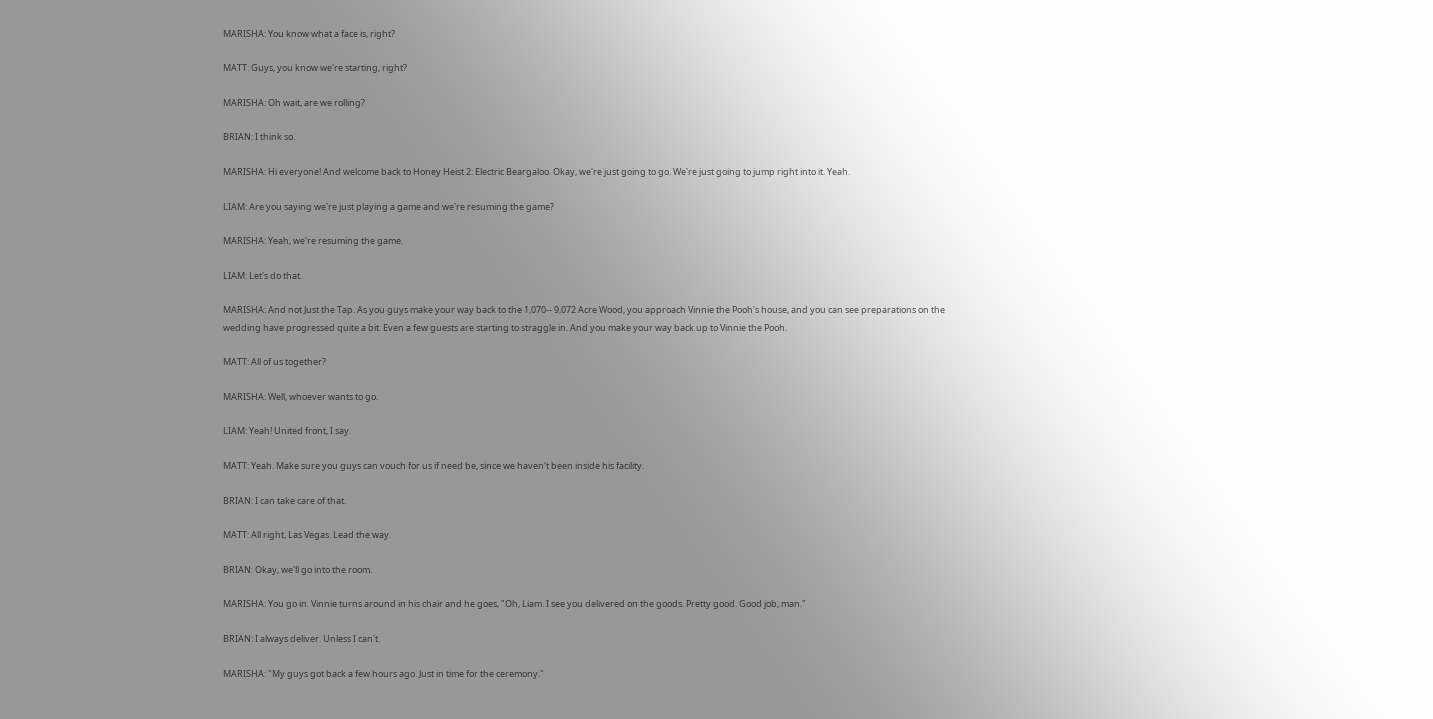MARISHA: You know what a face is, right?

MATT: Guys, you know we're starting, right?

MARISHA: Oh wait, are we rolling?

BRIAN: I think so.

MARISHA: Hi everyone! And welcome back to Honey Heist 2: Electric Beargaloo. Okay, we're just going to go. We're just going to jump right into it. Yeah.

LIAM: Are you saying we're just playing a game and we're resuming the game?

MARISHA: Yeah, we're resuming the game.

LIAM: Let's do that.

MARISHA: And not Just the Tap. As you guys make your way back to the 1,070-- 9,072 Acre Wood, you approach Vinnie the Pooh's house, and you can see preparations on the wedding have progressed quite a bit. Even a few guests are starting to straggle in. And you make your way back up to Vinnie the Pooh.

MATT: All of us together?

MARISHA: Well, whoever wants to go.

LIAM: Yeah! United front, I say.

MATT: Yeah. Make sure you guys can vouch for us if need be, since we haven't been inside his facility.

BRIAN: I can take care of that.

MATT: All right, Las Vegas. Lead the way.

BRIAN: Okay, we'll go into the room.

MARISHA: You go in. Vinnie turns around in his chair and he goes, "Oh, Liam. I see you delivered on the goods. Pretty good. Good job, man."

BRIAN: I always deliver. Unless I can't.

MARISHA: "My guys got back a few hours ago. Just in time for the ceremony."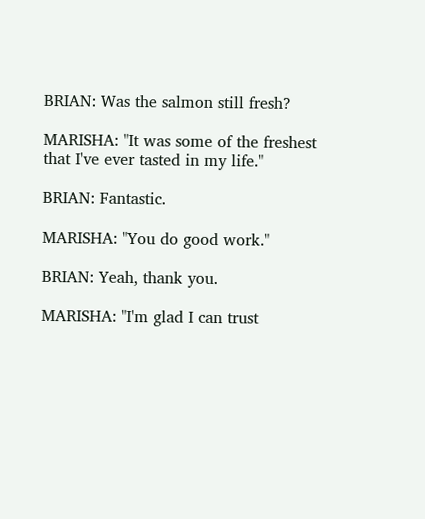BRIAN: Was the salmon still fresh?

MARISHA: "It was some of the freshest that I've ever tasted in my life."

BRIAN: Fantastic.

MARISHA: "You do good work."

BRIAN: Yeah, thank you.

MARISHA: "I'm glad I can trust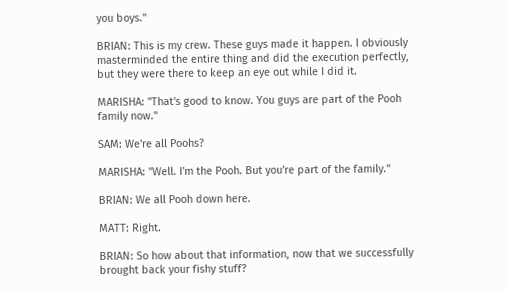you boys."

BRIAN: This is my crew. These guys made it happen. I obviously masterminded the entire thing and did the execution perfectly, but they were there to keep an eye out while I did it.

MARISHA: "That's good to know. You guys are part of the Pooh family now."

SAM: We're all Poohs?

MARISHA: "Well. I'm the Pooh. But you're part of the family."

BRIAN: We all Pooh down here.

MATT: Right.

BRIAN: So how about that information, now that we successfully brought back your fishy stuff?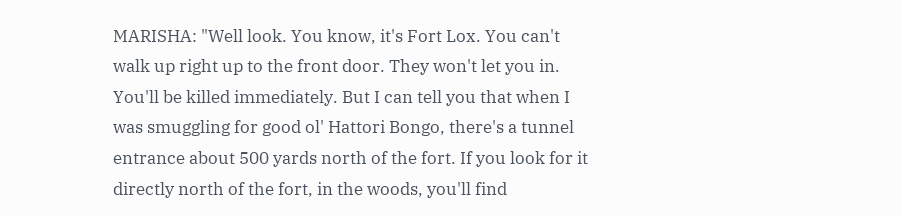MARISHA: "Well look. You know, it's Fort Lox. You can't walk up right up to the front door. They won't let you in. You'll be killed immediately. But I can tell you that when I was smuggling for good ol' Hattori Bongo, there's a tunnel entrance about 500 yards north of the fort. If you look for it directly north of the fort, in the woods, you'll find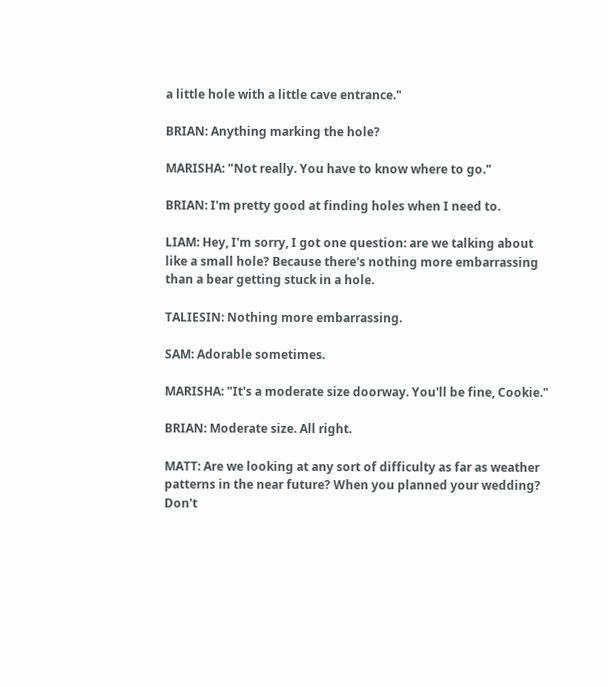a little hole with a little cave entrance."

BRIAN: Anything marking the hole?

MARISHA: "Not really. You have to know where to go."

BRIAN: I'm pretty good at finding holes when I need to.

LIAM: Hey, I'm sorry, I got one question: are we talking about like a small hole? Because there's nothing more embarrassing than a bear getting stuck in a hole.

TALIESIN: Nothing more embarrassing.

SAM: Adorable sometimes.

MARISHA: "It's a moderate size doorway. You'll be fine, Cookie."

BRIAN: Moderate size. All right.

MATT: Are we looking at any sort of difficulty as far as weather patterns in the near future? When you planned your wedding? Don't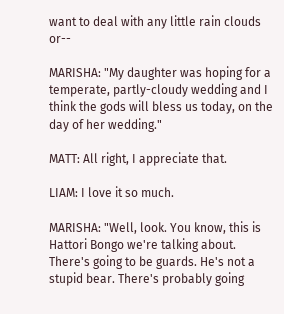want to deal with any little rain clouds or--

MARISHA: "My daughter was hoping for a temperate, partly-cloudy wedding and I think the gods will bless us today, on the day of her wedding."

MATT: All right, I appreciate that.

LIAM: I love it so much.

MARISHA: "Well, look. You know, this is Hattori Bongo we're talking about. There's going to be guards. He's not a stupid bear. There's probably going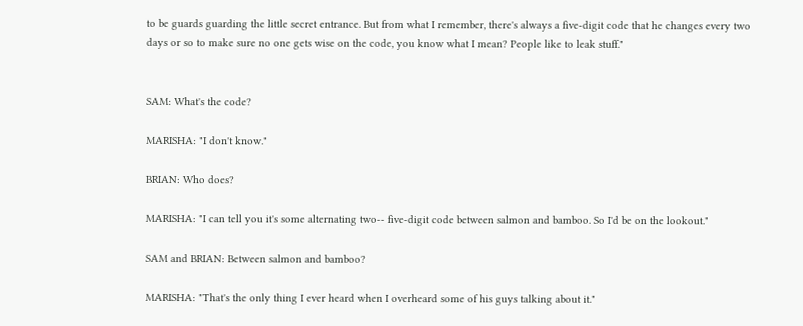to be guards guarding the little secret entrance. But from what I remember, there's always a five-digit code that he changes every two days or so to make sure no one gets wise on the code, you know what I mean? People like to leak stuff."


SAM: What's the code?

MARISHA: "I don't know."

BRIAN: Who does?

MARISHA: "I can tell you it's some alternating two-- five-digit code between salmon and bamboo. So I'd be on the lookout."

SAM and BRIAN: Between salmon and bamboo?

MARISHA: "That's the only thing I ever heard when I overheard some of his guys talking about it."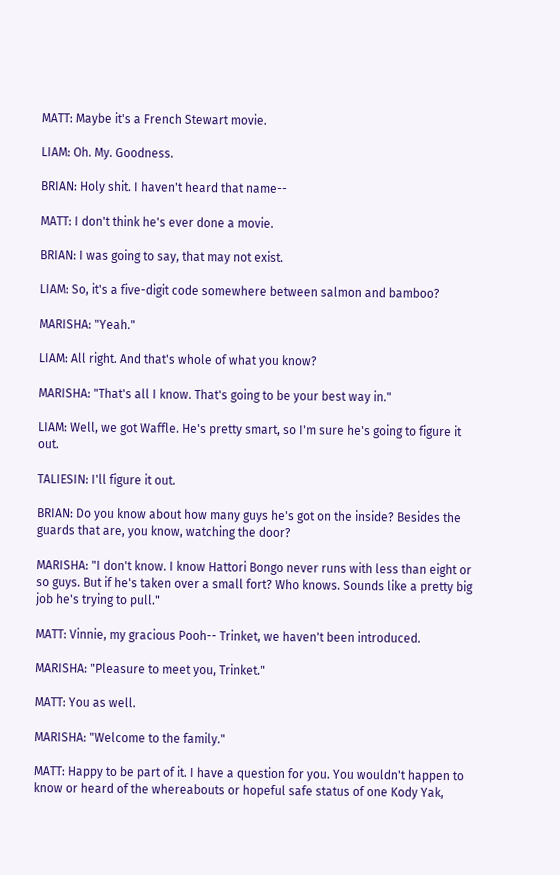MATT: Maybe it's a French Stewart movie.

LIAM: Oh. My. Goodness.

BRIAN: Holy shit. I haven't heard that name--

MATT: I don't think he's ever done a movie.

BRIAN: I was going to say, that may not exist.

LIAM: So, it's a five-digit code somewhere between salmon and bamboo?

MARISHA: "Yeah."

LIAM: All right. And that's whole of what you know?

MARISHA: "That's all I know. That's going to be your best way in."

LIAM: Well, we got Waffle. He's pretty smart, so I'm sure he's going to figure it out.

TALIESIN: I'll figure it out.

BRIAN: Do you know about how many guys he's got on the inside? Besides the guards that are, you know, watching the door?

MARISHA: "I don't know. I know Hattori Bongo never runs with less than eight or so guys. But if he's taken over a small fort? Who knows. Sounds like a pretty big job he's trying to pull."

MATT: Vinnie, my gracious Pooh-- Trinket, we haven't been introduced.

MARISHA: "Pleasure to meet you, Trinket."

MATT: You as well.

MARISHA: "Welcome to the family."

MATT: Happy to be part of it. I have a question for you. You wouldn't happen to know or heard of the whereabouts or hopeful safe status of one Kody Yak,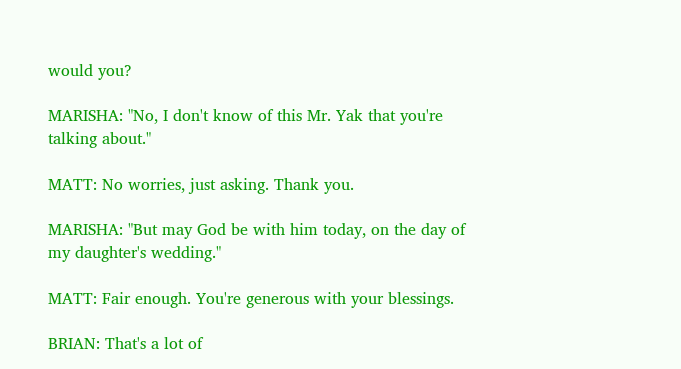would you?

MARISHA: "No, I don't know of this Mr. Yak that you're talking about."

MATT: No worries, just asking. Thank you.

MARISHA: "But may God be with him today, on the day of my daughter's wedding."

MATT: Fair enough. You're generous with your blessings.

BRIAN: That's a lot of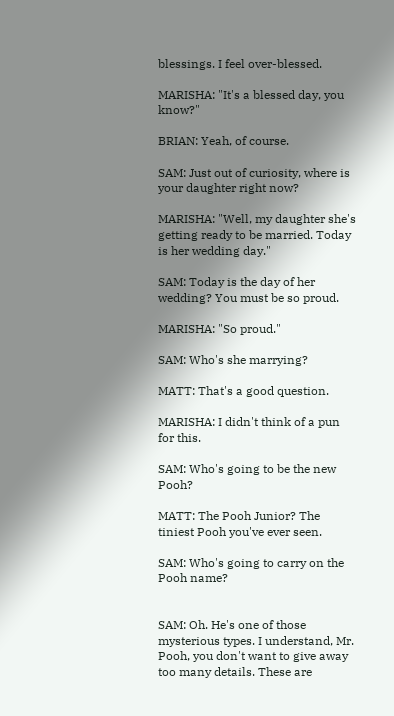blessings. I feel over-blessed.

MARISHA: "It's a blessed day, you know?"

BRIAN: Yeah, of course.

SAM: Just out of curiosity, where is your daughter right now?

MARISHA: "Well, my daughter she's getting ready to be married. Today is her wedding day."

SAM: Today is the day of her wedding? You must be so proud.

MARISHA: "So proud."

SAM: Who's she marrying?

MATT: That's a good question.

MARISHA: I didn't think of a pun for this.

SAM: Who's going to be the new Pooh?

MATT: The Pooh Junior? The tiniest Pooh you've ever seen.

SAM: Who's going to carry on the Pooh name?


SAM: Oh. He's one of those mysterious types. I understand, Mr. Pooh, you don't want to give away too many details. These are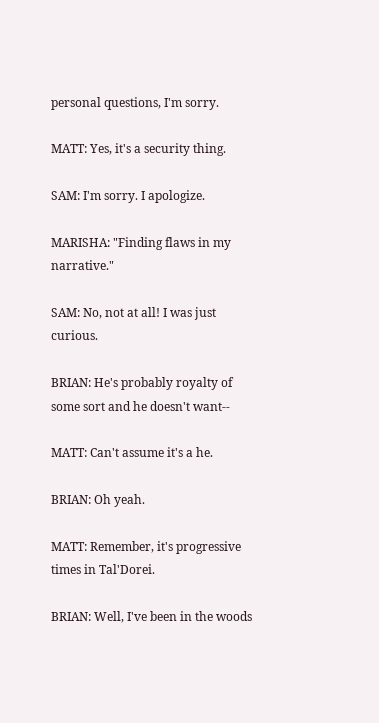personal questions, I'm sorry.

MATT: Yes, it's a security thing.

SAM: I'm sorry. I apologize.

MARISHA: "Finding flaws in my narrative."

SAM: No, not at all! I was just curious.

BRIAN: He's probably royalty of some sort and he doesn't want--

MATT: Can't assume it's a he.

BRIAN: Oh yeah.

MATT: Remember, it's progressive times in Tal'Dorei.

BRIAN: Well, I've been in the woods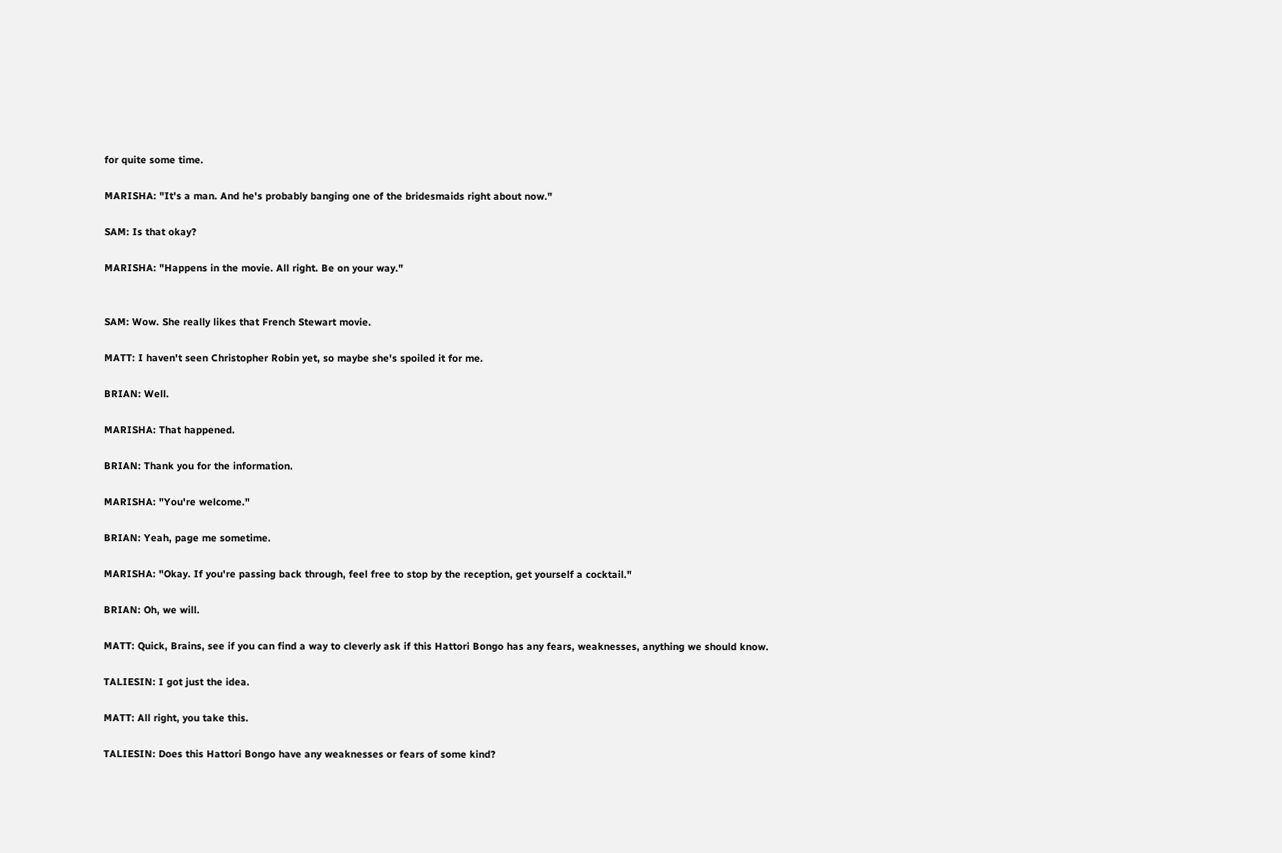for quite some time.

MARISHA: "It's a man. And he's probably banging one of the bridesmaids right about now."

SAM: Is that okay?

MARISHA: "Happens in the movie. All right. Be on your way."


SAM: Wow. She really likes that French Stewart movie.

MATT: I haven't seen Christopher Robin yet, so maybe she's spoiled it for me.

BRIAN: Well.

MARISHA: That happened.

BRIAN: Thank you for the information.

MARISHA: "You're welcome."

BRIAN: Yeah, page me sometime.

MARISHA: "Okay. If you're passing back through, feel free to stop by the reception, get yourself a cocktail."

BRIAN: Oh, we will.

MATT: Quick, Brains, see if you can find a way to cleverly ask if this Hattori Bongo has any fears, weaknesses, anything we should know.

TALIESIN: I got just the idea.

MATT: All right, you take this.

TALIESIN: Does this Hattori Bongo have any weaknesses or fears of some kind?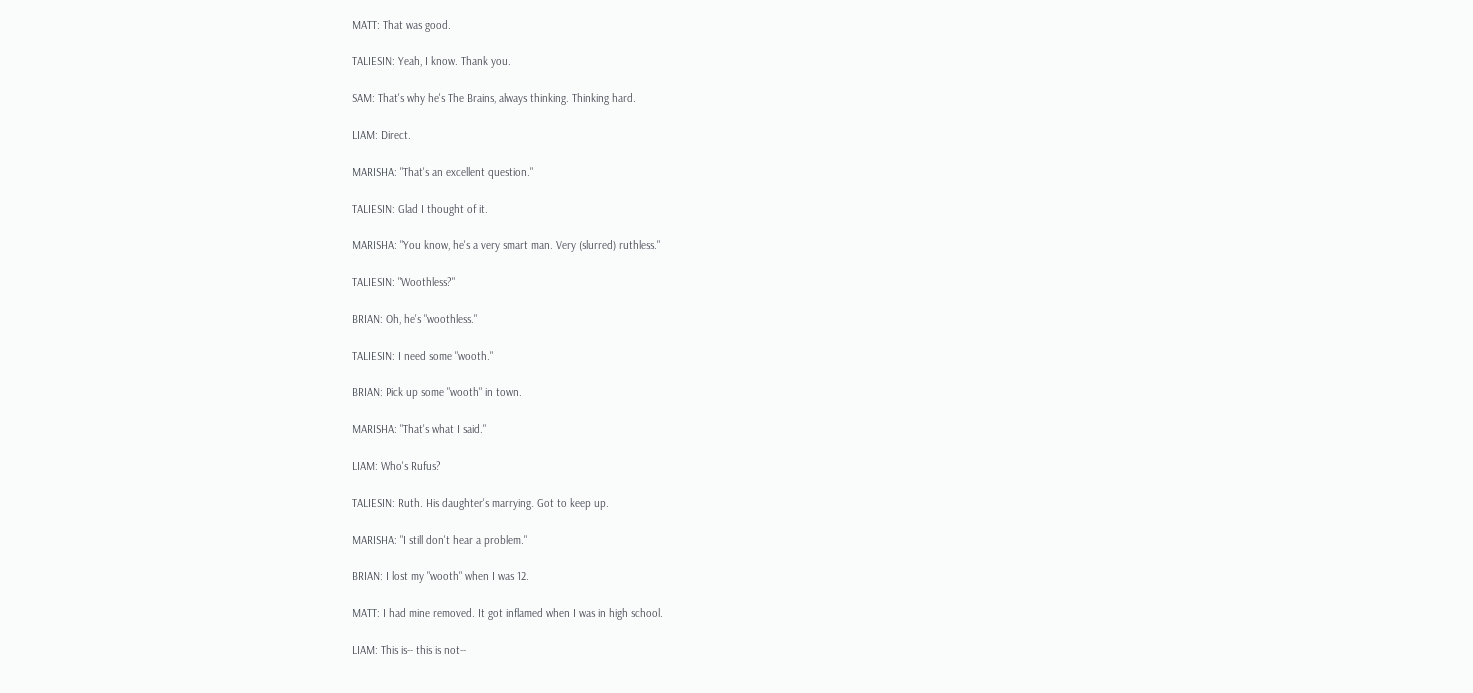MATT: That was good.

TALIESIN: Yeah, I know. Thank you.

SAM: That's why he's The Brains, always thinking. Thinking hard.

LIAM: Direct.

MARISHA: "That's an excellent question."

TALIESIN: Glad I thought of it.

MARISHA: "You know, he's a very smart man. Very (slurred) ruthless."

TALIESIN: "Woothless?"

BRIAN: Oh, he's "woothless."

TALIESIN: I need some "wooth."

BRIAN: Pick up some "wooth" in town.

MARISHA: "That's what I said."

LIAM: Who's Rufus?

TALIESIN: Ruth. His daughter's marrying. Got to keep up.

MARISHA: "I still don't hear a problem."

BRIAN: I lost my "wooth" when I was 12.

MATT: I had mine removed. It got inflamed when I was in high school.

LIAM: This is-- this is not--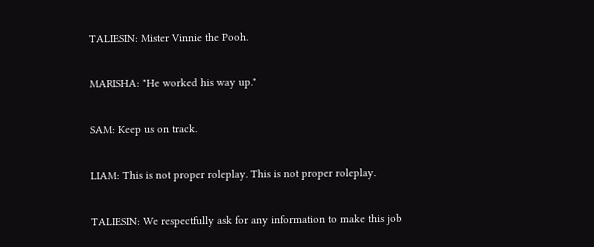TALIESIN: Mister Vinnie the Pooh.

MARISHA: "He worked his way up."

SAM: Keep us on track.

LIAM: This is not proper roleplay. This is not proper roleplay.

TALIESIN: We respectfully ask for any information to make this job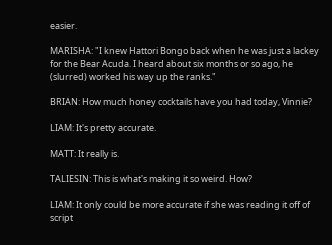easier.

MARISHA: "I knew Hattori Bongo back when he was just a lackey for the Bear Acuda. I heard about six months or so ago, he (slurred) worked his way up the ranks."

BRIAN: How much honey cocktails have you had today, Vinnie?

LIAM: It's pretty accurate.

MATT: It really is.

TALIESIN: This is what's making it so weird. How?

LIAM: It only could be more accurate if she was reading it off of script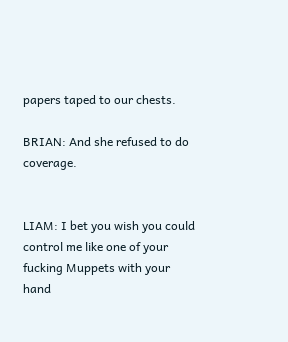papers taped to our chests.

BRIAN: And she refused to do coverage.


LIAM: I bet you wish you could control me like one of your fucking Muppets with your hand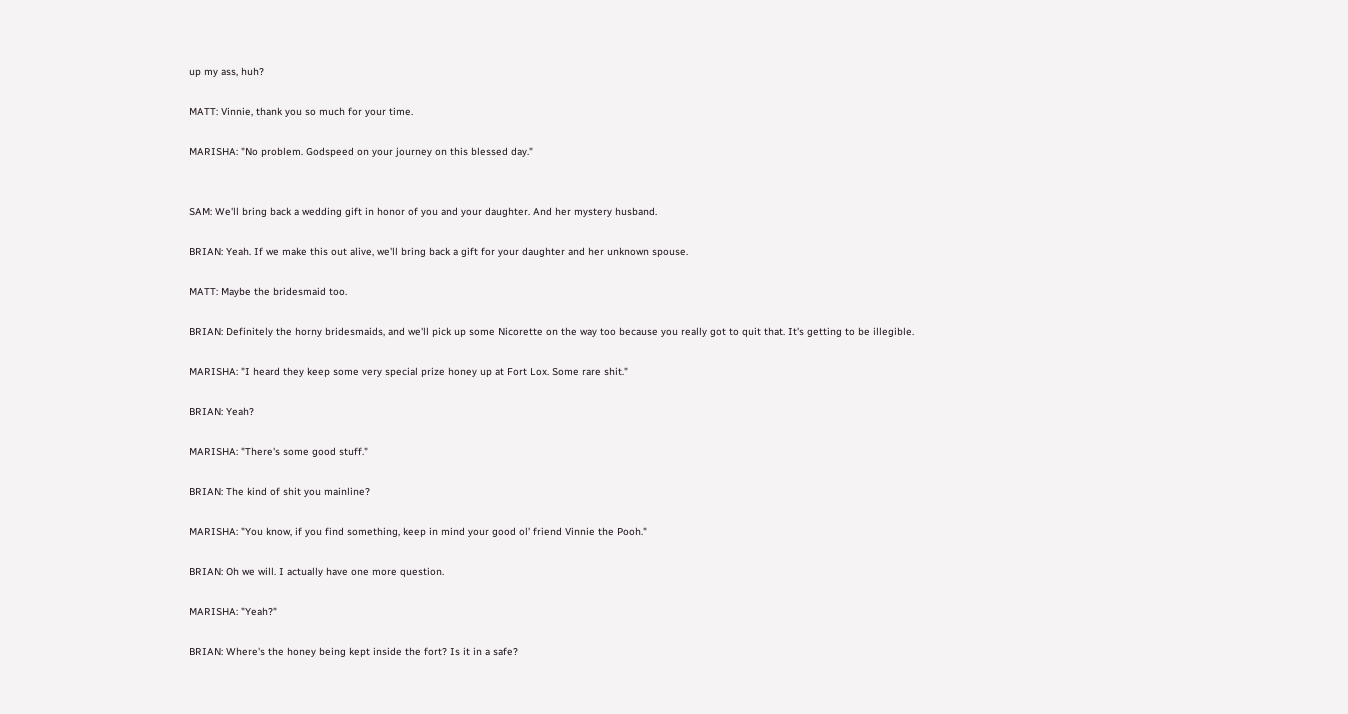up my ass, huh?

MATT: Vinnie, thank you so much for your time.

MARISHA: "No problem. Godspeed on your journey on this blessed day."


SAM: We'll bring back a wedding gift in honor of you and your daughter. And her mystery husband.

BRIAN: Yeah. If we make this out alive, we'll bring back a gift for your daughter and her unknown spouse.

MATT: Maybe the bridesmaid too.

BRIAN: Definitely the horny bridesmaids, and we'll pick up some Nicorette on the way too because you really got to quit that. It's getting to be illegible.

MARISHA: "I heard they keep some very special prize honey up at Fort Lox. Some rare shit."

BRIAN: Yeah?

MARISHA: "There's some good stuff."

BRIAN: The kind of shit you mainline?

MARISHA: "You know, if you find something, keep in mind your good ol' friend Vinnie the Pooh."

BRIAN: Oh we will. I actually have one more question.

MARISHA: "Yeah?"

BRIAN: Where's the honey being kept inside the fort? Is it in a safe?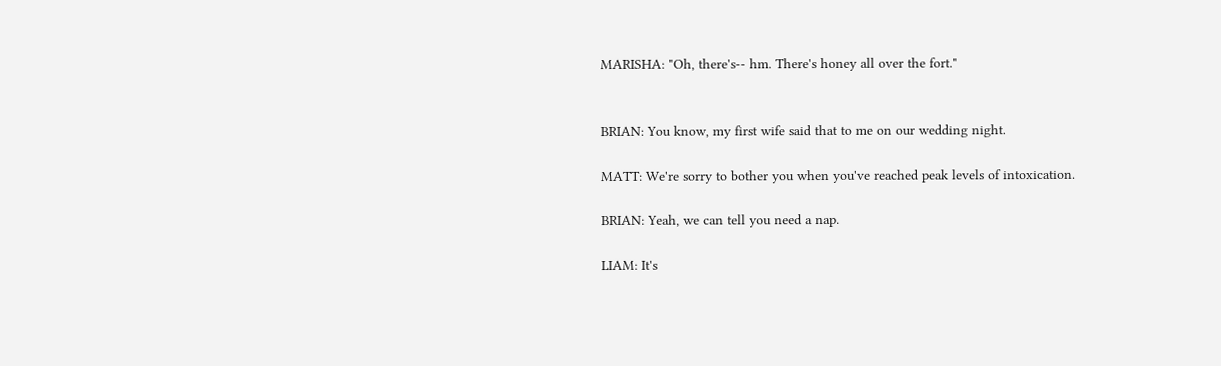MARISHA: "Oh, there's-- hm. There's honey all over the fort."


BRIAN: You know, my first wife said that to me on our wedding night.

MATT: We're sorry to bother you when you've reached peak levels of intoxication.

BRIAN: Yeah, we can tell you need a nap.

LIAM: It's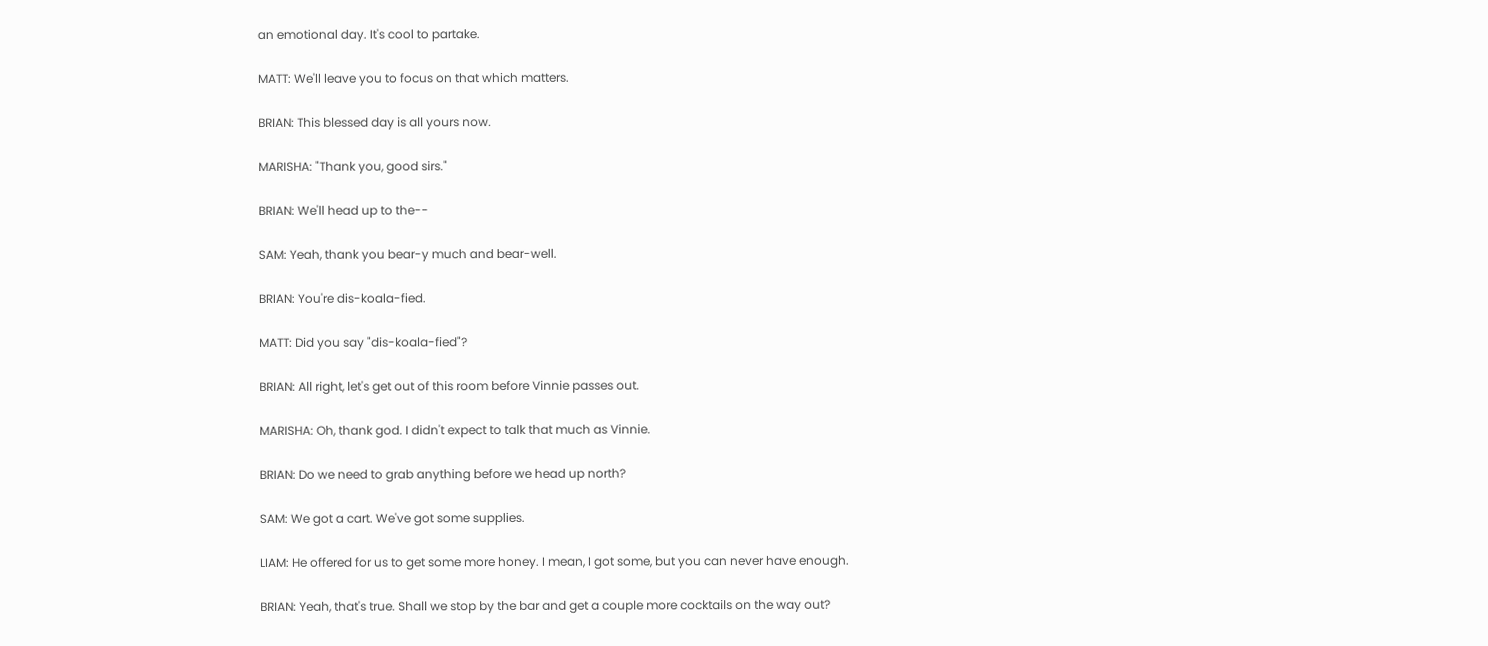an emotional day. It's cool to partake.

MATT: We'll leave you to focus on that which matters.

BRIAN: This blessed day is all yours now.

MARISHA: "Thank you, good sirs."

BRIAN: We'll head up to the--

SAM: Yeah, thank you bear-y much and bear-well.

BRIAN: You're dis-koala-fied.

MATT: Did you say "dis-koala-fied"?

BRIAN: All right, let's get out of this room before Vinnie passes out.

MARISHA: Oh, thank god. I didn't expect to talk that much as Vinnie.

BRIAN: Do we need to grab anything before we head up north?

SAM: We got a cart. We've got some supplies.

LIAM: He offered for us to get some more honey. I mean, I got some, but you can never have enough.

BRIAN: Yeah, that's true. Shall we stop by the bar and get a couple more cocktails on the way out?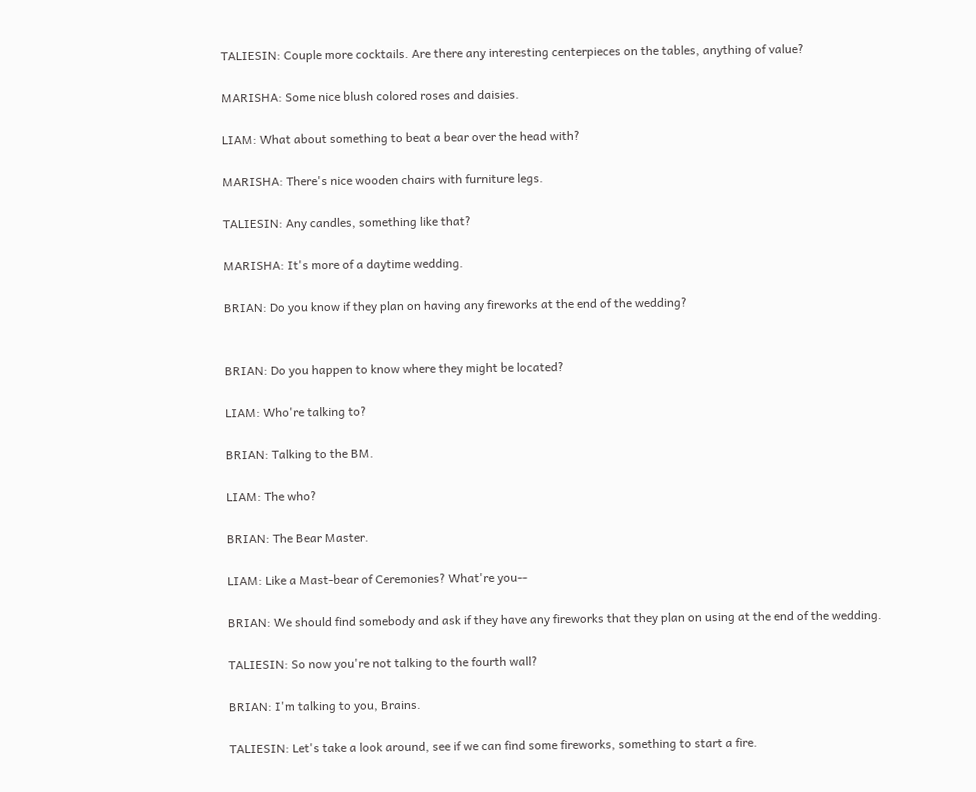TALIESIN: Couple more cocktails. Are there any interesting centerpieces on the tables, anything of value?

MARISHA: Some nice blush colored roses and daisies.

LIAM: What about something to beat a bear over the head with?

MARISHA: There's nice wooden chairs with furniture legs.

TALIESIN: Any candles, something like that?

MARISHA: It's more of a daytime wedding.

BRIAN: Do you know if they plan on having any fireworks at the end of the wedding?


BRIAN: Do you happen to know where they might be located?

LIAM: Who're talking to?

BRIAN: Talking to the BM.

LIAM: The who?

BRIAN: The Bear Master.

LIAM: Like a Mast-bear of Ceremonies? What're you--

BRIAN: We should find somebody and ask if they have any fireworks that they plan on using at the end of the wedding.

TALIESIN: So now you're not talking to the fourth wall?

BRIAN: I'm talking to you, Brains.

TALIESIN: Let's take a look around, see if we can find some fireworks, something to start a fire.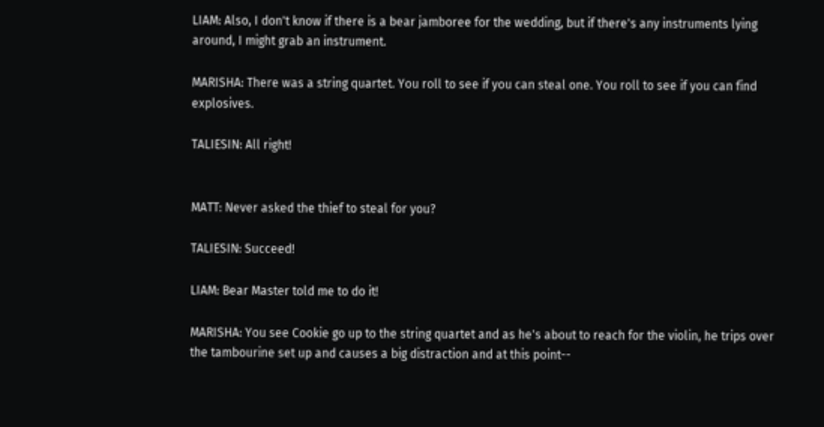LIAM: Also, I don't know if there is a bear jamboree for the wedding, but if there's any instruments lying around, I might grab an instrument.

MARISHA: There was a string quartet. You roll to see if you can steal one. You roll to see if you can find explosives.

TALIESIN: All right!


MATT: Never asked the thief to steal for you?

TALIESIN: Succeed!

LIAM: Bear Master told me to do it!

MARISHA: You see Cookie go up to the string quartet and as he's about to reach for the violin, he trips over the tambourine set up and causes a big distraction and at this point--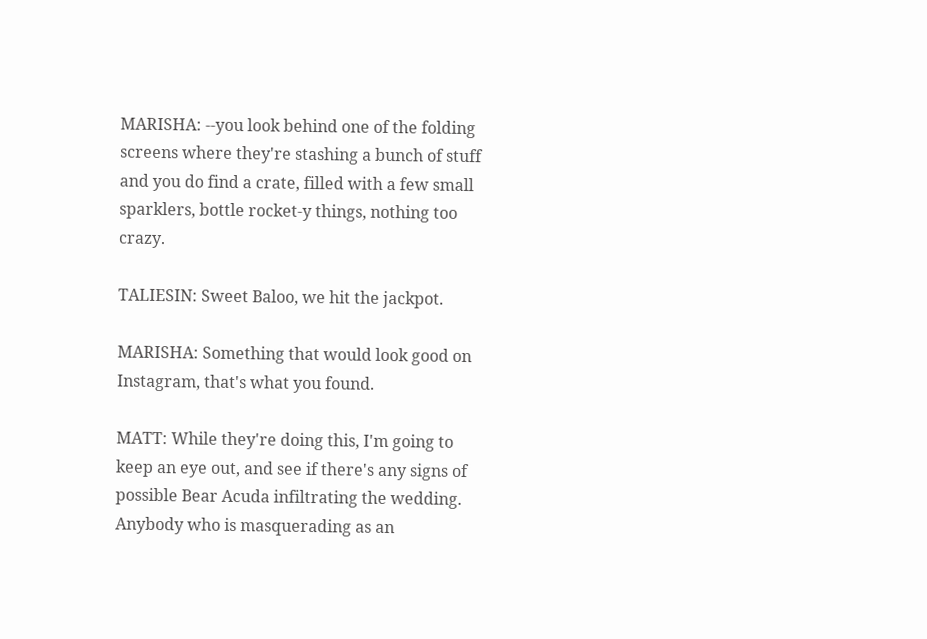MARISHA: --you look behind one of the folding screens where they're stashing a bunch of stuff and you do find a crate, filled with a few small sparklers, bottle rocket-y things, nothing too crazy.

TALIESIN: Sweet Baloo, we hit the jackpot.

MARISHA: Something that would look good on Instagram, that's what you found.

MATT: While they're doing this, I'm going to keep an eye out, and see if there's any signs of possible Bear Acuda infiltrating the wedding. Anybody who is masquerading as an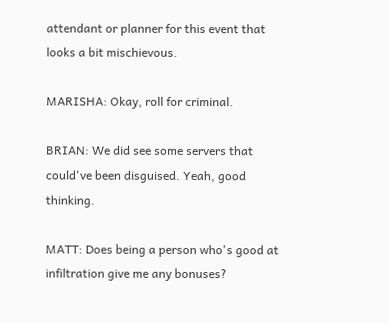attendant or planner for this event that looks a bit mischievous.

MARISHA: Okay, roll for criminal.

BRIAN: We did see some servers that could've been disguised. Yeah, good thinking.

MATT: Does being a person who's good at infiltration give me any bonuses?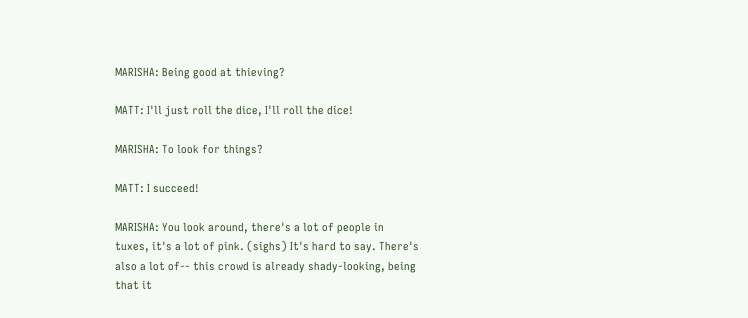MARISHA: Being good at thieving?

MATT: I'll just roll the dice, I'll roll the dice!

MARISHA: To look for things?

MATT: I succeed!

MARISHA: You look around, there's a lot of people in tuxes, it's a lot of pink. (sighs) It's hard to say. There's also a lot of-- this crowd is already shady-looking, being that it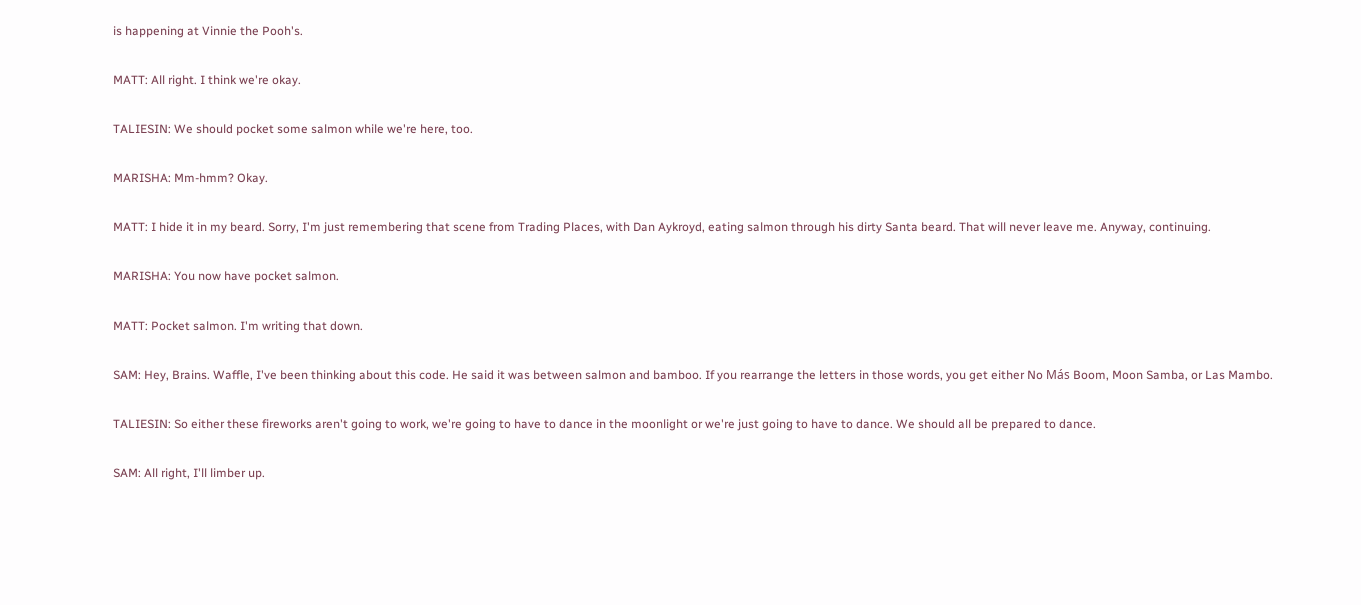is happening at Vinnie the Pooh's.

MATT: All right. I think we're okay.

TALIESIN: We should pocket some salmon while we're here, too.

MARISHA: Mm-hmm? Okay.

MATT: I hide it in my beard. Sorry, I'm just remembering that scene from Trading Places, with Dan Aykroyd, eating salmon through his dirty Santa beard. That will never leave me. Anyway, continuing.

MARISHA: You now have pocket salmon.

MATT: Pocket salmon. I'm writing that down.

SAM: Hey, Brains. Waffle, I've been thinking about this code. He said it was between salmon and bamboo. If you rearrange the letters in those words, you get either No Más Boom, Moon Samba, or Las Mambo.

TALIESIN: So either these fireworks aren't going to work, we're going to have to dance in the moonlight or we're just going to have to dance. We should all be prepared to dance.

SAM: All right, I'll limber up.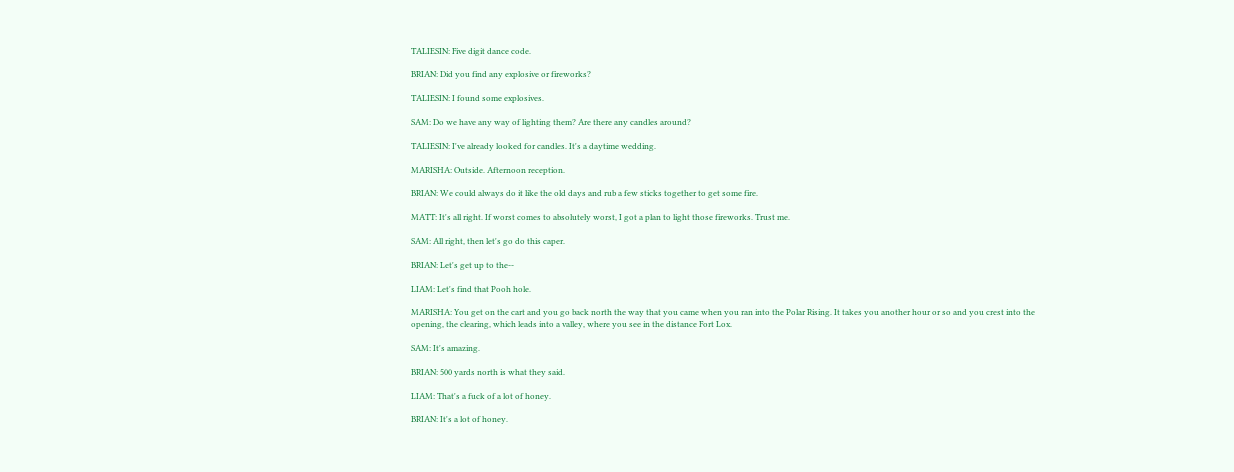TALIESIN: Five digit dance code.

BRIAN: Did you find any explosive or fireworks?

TALIESIN: I found some explosives.

SAM: Do we have any way of lighting them? Are there any candles around?

TALIESIN: I've already looked for candles. It's a daytime wedding.

MARISHA: Outside. Afternoon reception.

BRIAN: We could always do it like the old days and rub a few sticks together to get some fire.

MATT: It's all right. If worst comes to absolutely worst, I got a plan to light those fireworks. Trust me.

SAM: All right, then let's go do this caper.

BRIAN: Let's get up to the--

LIAM: Let's find that Pooh hole.

MARISHA: You get on the cart and you go back north the way that you came when you ran into the Polar Rising. It takes you another hour or so and you crest into the opening, the clearing, which leads into a valley, where you see in the distance Fort Lox.

SAM: It's amazing.

BRIAN: 500 yards north is what they said.

LIAM: That's a fuck of a lot of honey.

BRIAN: It's a lot of honey.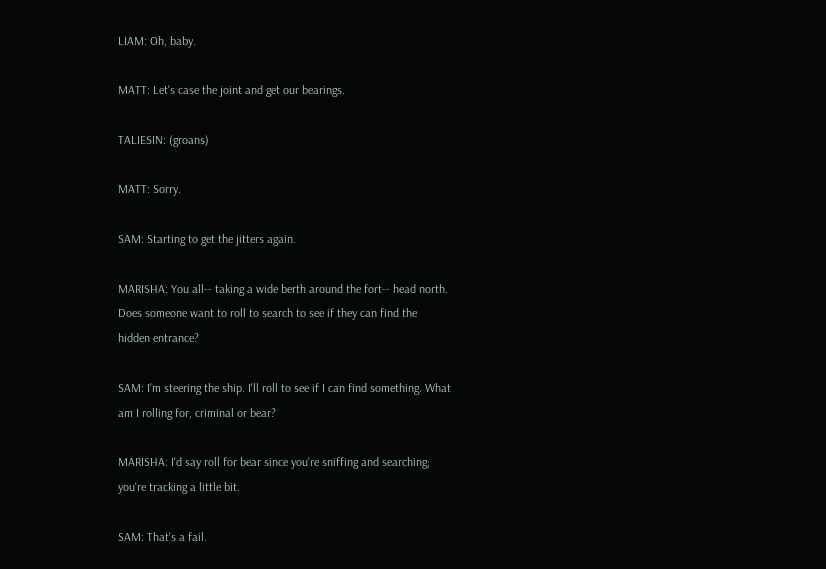LIAM: Oh, baby.

MATT: Let's case the joint and get our bearings.

TALIESIN: (groans)

MATT: Sorry.

SAM: Starting to get the jitters again.

MARISHA: You all-- taking a wide berth around the fort-- head north. Does someone want to roll to search to see if they can find the hidden entrance?

SAM: I'm steering the ship. I'll roll to see if I can find something. What am I rolling for, criminal or bear?

MARISHA: I'd say roll for bear since you're sniffing and searching; you're tracking a little bit.

SAM: That's a fail.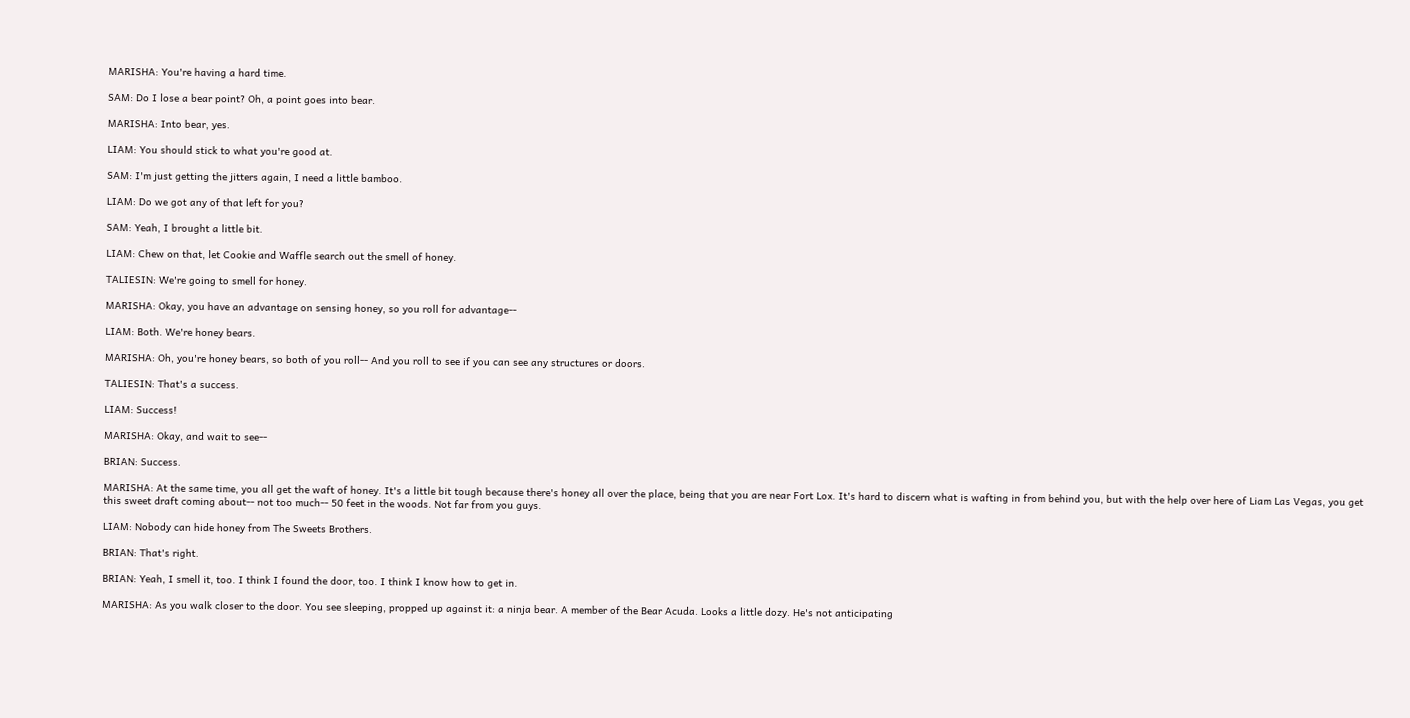MARISHA: You're having a hard time.

SAM: Do I lose a bear point? Oh, a point goes into bear.

MARISHA: Into bear, yes.

LIAM: You should stick to what you're good at.

SAM: I'm just getting the jitters again, I need a little bamboo.

LIAM: Do we got any of that left for you?

SAM: Yeah, I brought a little bit.

LIAM: Chew on that, let Cookie and Waffle search out the smell of honey.

TALIESIN: We're going to smell for honey.

MARISHA: Okay, you have an advantage on sensing honey, so you roll for advantage--

LIAM: Both. We're honey bears.

MARISHA: Oh, you're honey bears, so both of you roll-- And you roll to see if you can see any structures or doors.

TALIESIN: That's a success.

LIAM: Success!

MARISHA: Okay, and wait to see--

BRIAN: Success.

MARISHA: At the same time, you all get the waft of honey. It's a little bit tough because there's honey all over the place, being that you are near Fort Lox. It's hard to discern what is wafting in from behind you, but with the help over here of Liam Las Vegas, you get this sweet draft coming about-- not too much-- 50 feet in the woods. Not far from you guys.

LIAM: Nobody can hide honey from The Sweets Brothers.

BRIAN: That's right.

BRIAN: Yeah, I smell it, too. I think I found the door, too. I think I know how to get in.

MARISHA: As you walk closer to the door. You see sleeping, propped up against it: a ninja bear. A member of the Bear Acuda. Looks a little dozy. He's not anticipating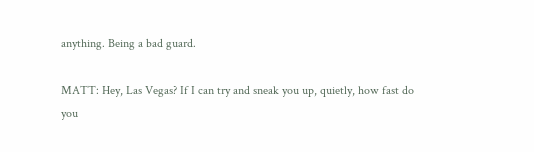anything. Being a bad guard.

MATT: Hey, Las Vegas? If I can try and sneak you up, quietly, how fast do you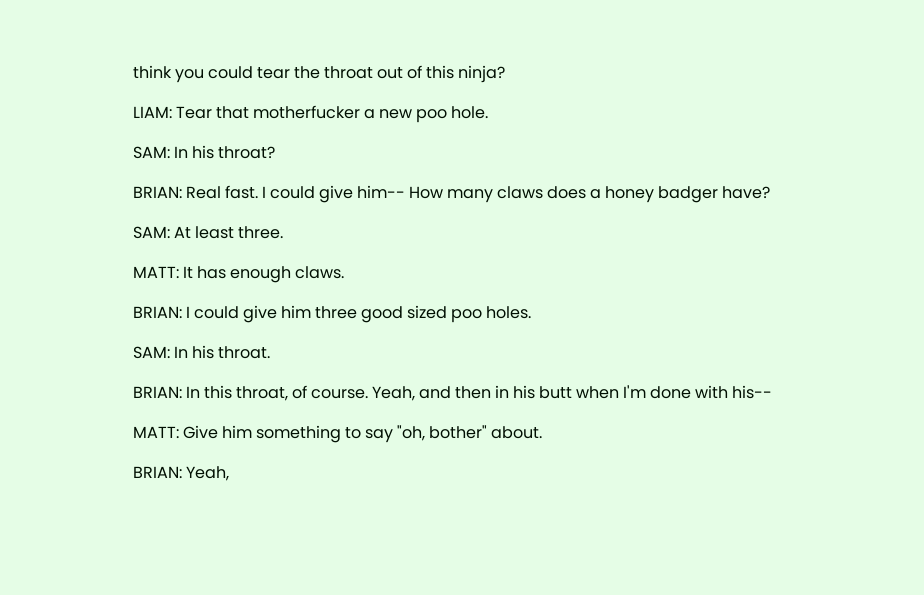think you could tear the throat out of this ninja?

LIAM: Tear that motherfucker a new poo hole.

SAM: In his throat?

BRIAN: Real fast. I could give him-- How many claws does a honey badger have?

SAM: At least three.

MATT: It has enough claws.

BRIAN: I could give him three good sized poo holes.

SAM: In his throat.

BRIAN: In this throat, of course. Yeah, and then in his butt when I'm done with his--

MATT: Give him something to say "oh, bother" about.

BRIAN: Yeah,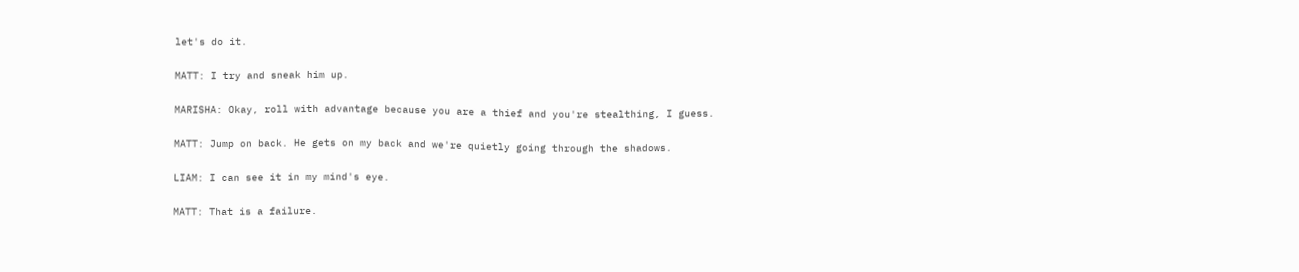let's do it.

MATT: I try and sneak him up.

MARISHA: Okay, roll with advantage because you are a thief and you're stealthing, I guess.

MATT: Jump on back. He gets on my back and we're quietly going through the shadows.

LIAM: I can see it in my mind's eye.

MATT: That is a failure.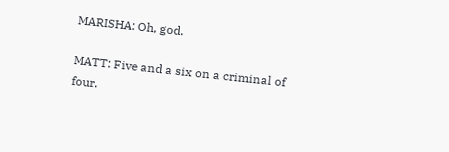MARISHA: Oh, god.

MATT: Five and a six on a criminal of four.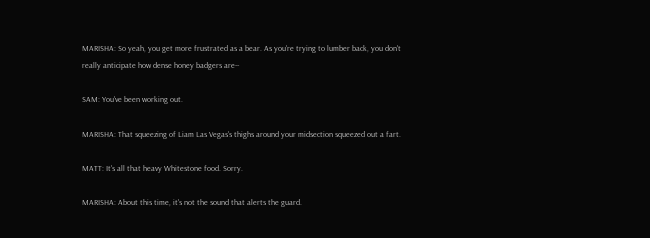MARISHA: So yeah, you get more frustrated as a bear. As you're trying to lumber back, you don't really anticipate how dense honey badgers are--

SAM: You've been working out.

MARISHA: That squeezing of Liam Las Vegas's thighs around your midsection squeezed out a fart.

MATT: It's all that heavy Whitestone food. Sorry.

MARISHA: About this time, it's not the sound that alerts the guard.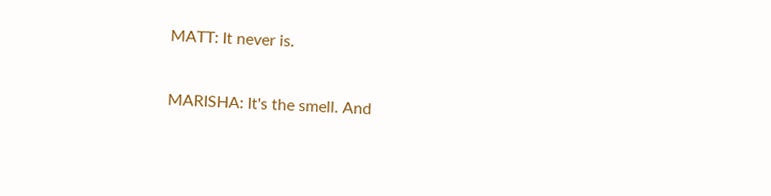MATT: It never is.

MARISHA: It's the smell. And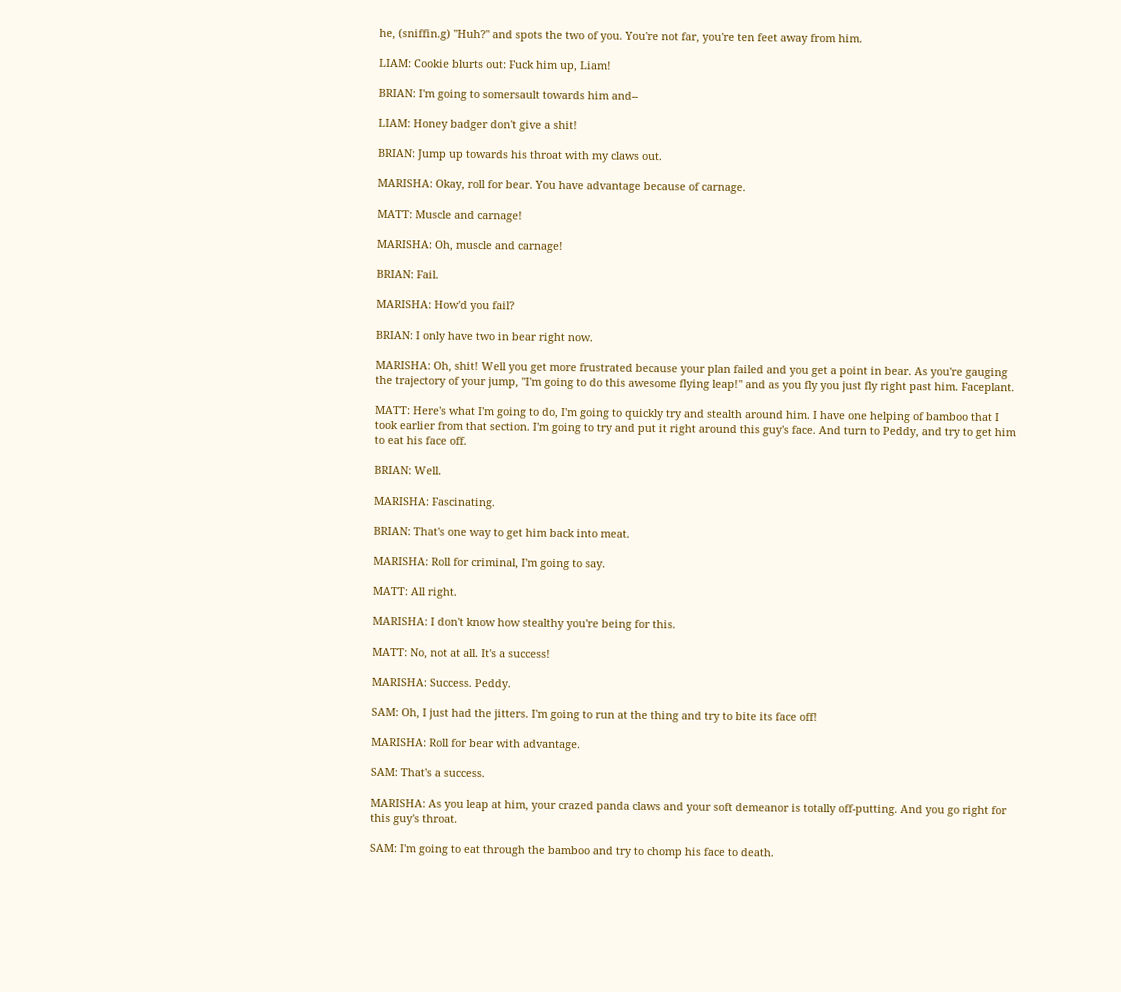he, (sniffin.g) "Huh?" and spots the two of you. You're not far, you're ten feet away from him.

LIAM: Cookie blurts out: Fuck him up, Liam!

BRIAN: I'm going to somersault towards him and--

LIAM: Honey badger don't give a shit!

BRIAN: Jump up towards his throat with my claws out.

MARISHA: Okay, roll for bear. You have advantage because of carnage.

MATT: Muscle and carnage!

MARISHA: Oh, muscle and carnage!

BRIAN: Fail.

MARISHA: How'd you fail?

BRIAN: I only have two in bear right now.

MARISHA: Oh, shit! Well you get more frustrated because your plan failed and you get a point in bear. As you're gauging the trajectory of your jump, "I'm going to do this awesome flying leap!" and as you fly you just fly right past him. Faceplant.

MATT: Here's what I'm going to do, I'm going to quickly try and stealth around him. I have one helping of bamboo that I took earlier from that section. I'm going to try and put it right around this guy's face. And turn to Peddy, and try to get him to eat his face off.

BRIAN: Well.

MARISHA: Fascinating.

BRIAN: That's one way to get him back into meat.

MARISHA: Roll for criminal, I'm going to say.

MATT: All right.

MARISHA: I don't know how stealthy you're being for this.

MATT: No, not at all. It's a success!

MARISHA: Success. Peddy.

SAM: Oh, I just had the jitters. I'm going to run at the thing and try to bite its face off!

MARISHA: Roll for bear with advantage.

SAM: That's a success.

MARISHA: As you leap at him, your crazed panda claws and your soft demeanor is totally off-putting. And you go right for this guy's throat.

SAM: I'm going to eat through the bamboo and try to chomp his face to death.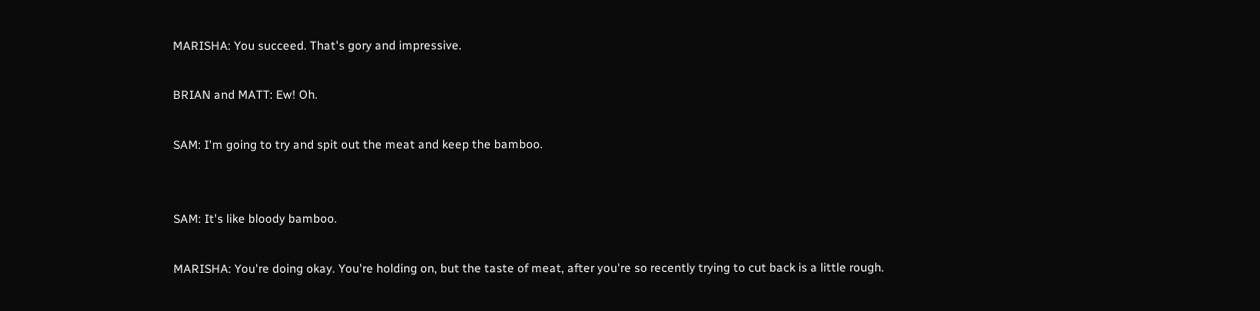MARISHA: You succeed. That's gory and impressive.

BRIAN and MATT: Ew! Oh.

SAM: I'm going to try and spit out the meat and keep the bamboo.


SAM: It's like bloody bamboo.

MARISHA: You're doing okay. You're holding on, but the taste of meat, after you're so recently trying to cut back is a little rough.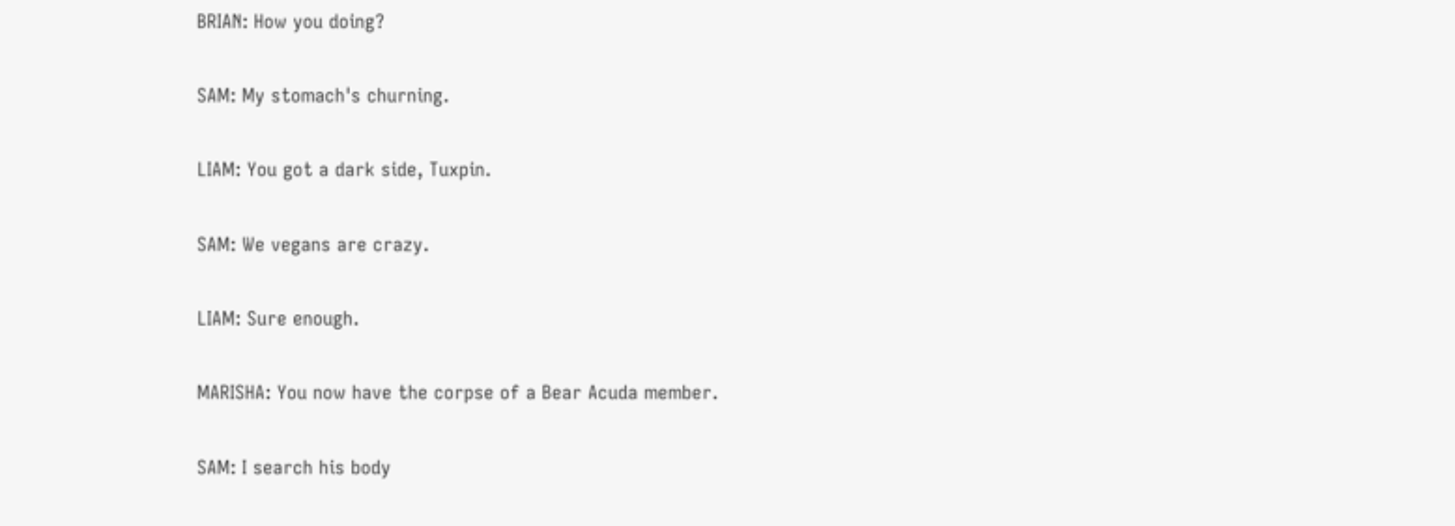BRIAN: How you doing?

SAM: My stomach's churning.

LIAM: You got a dark side, Tuxpin.

SAM: We vegans are crazy.

LIAM: Sure enough.

MARISHA: You now have the corpse of a Bear Acuda member.

SAM: I search his body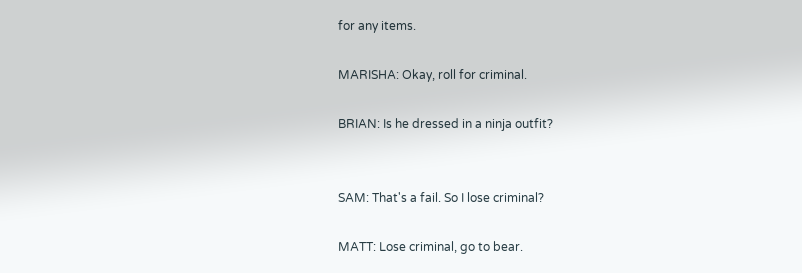for any items.

MARISHA: Okay, roll for criminal.

BRIAN: Is he dressed in a ninja outfit?


SAM: That's a fail. So I lose criminal?

MATT: Lose criminal, go to bear.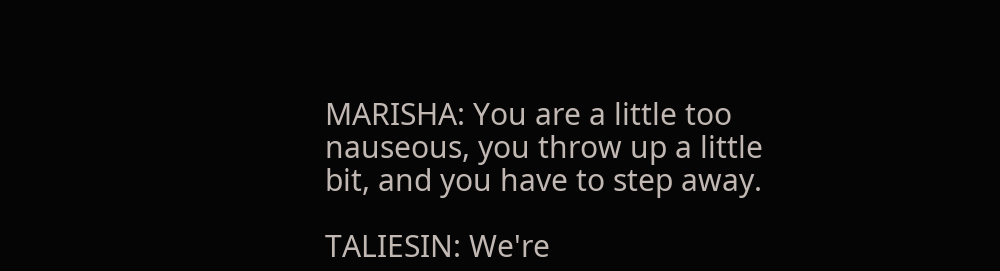MARISHA: You are a little too nauseous, you throw up a little bit, and you have to step away.

TALIESIN: We're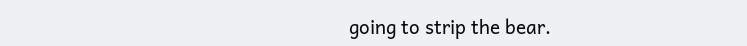going to strip the bear.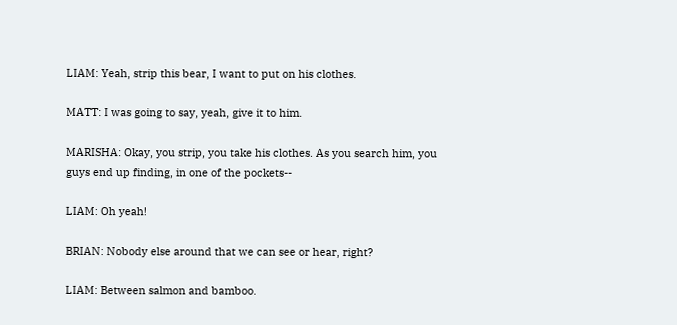LIAM: Yeah, strip this bear, I want to put on his clothes.

MATT: I was going to say, yeah, give it to him.

MARISHA: Okay, you strip, you take his clothes. As you search him, you guys end up finding, in one of the pockets--

LIAM: Oh yeah!

BRIAN: Nobody else around that we can see or hear, right?

LIAM: Between salmon and bamboo.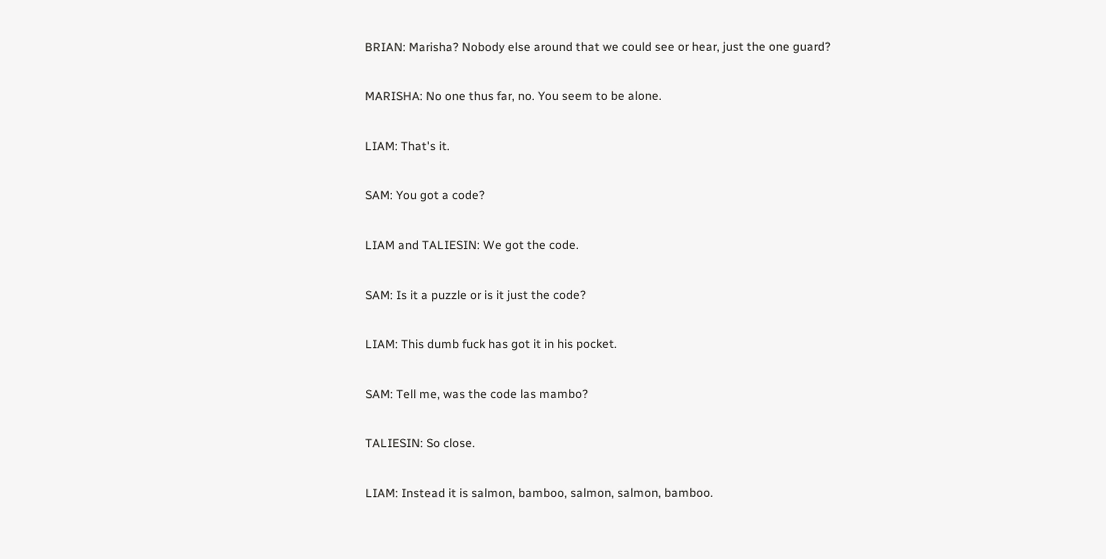BRIAN: Marisha? Nobody else around that we could see or hear, just the one guard?

MARISHA: No one thus far, no. You seem to be alone.

LIAM: That's it.

SAM: You got a code?

LIAM and TALIESIN: We got the code.

SAM: Is it a puzzle or is it just the code?

LIAM: This dumb fuck has got it in his pocket.

SAM: Tell me, was the code las mambo?

TALIESIN: So close.

LIAM: Instead it is salmon, bamboo, salmon, salmon, bamboo.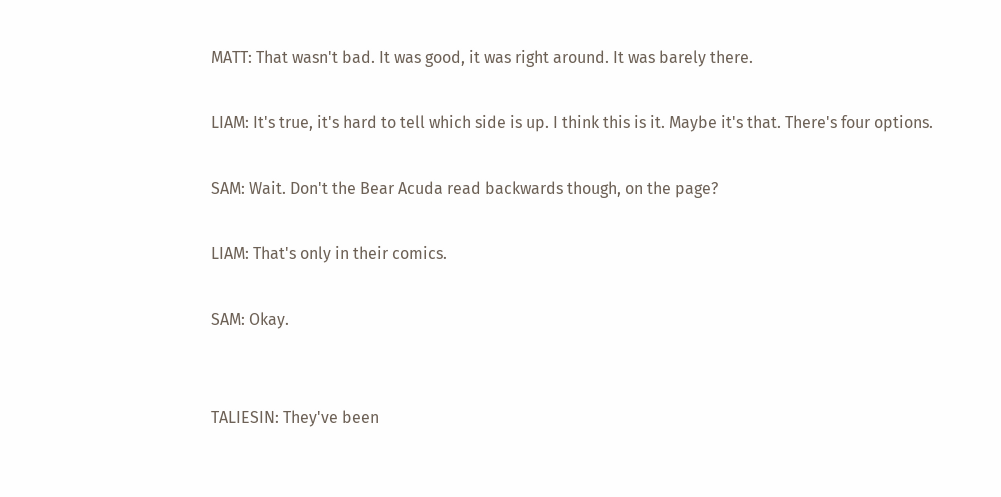MATT: That wasn't bad. It was good, it was right around. It was barely there.

LIAM: It's true, it's hard to tell which side is up. I think this is it. Maybe it's that. There's four options.

SAM: Wait. Don't the Bear Acuda read backwards though, on the page?

LIAM: That's only in their comics.

SAM: Okay.


TALIESIN: They've been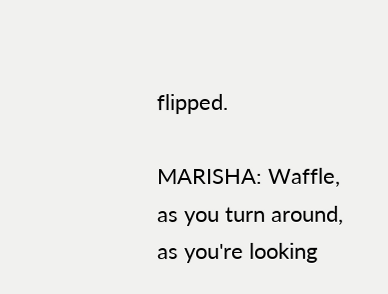flipped.

MARISHA: Waffle, as you turn around, as you're looking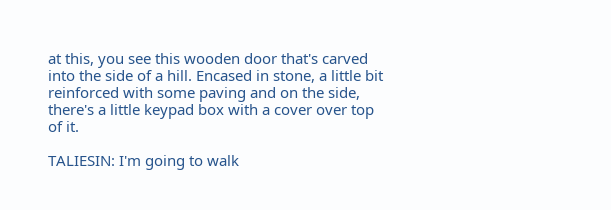at this, you see this wooden door that's carved into the side of a hill. Encased in stone, a little bit reinforced with some paving and on the side, there's a little keypad box with a cover over top of it.

TALIESIN: I'm going to walk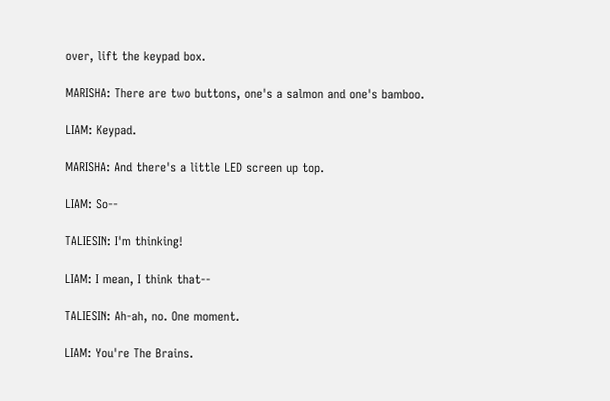over, lift the keypad box.

MARISHA: There are two buttons, one's a salmon and one's bamboo.

LIAM: Keypad.

MARISHA: And there's a little LED screen up top.

LIAM: So--

TALIESIN: I'm thinking!

LIAM: I mean, I think that--

TALIESIN: Ah-ah, no. One moment.

LIAM: You're The Brains.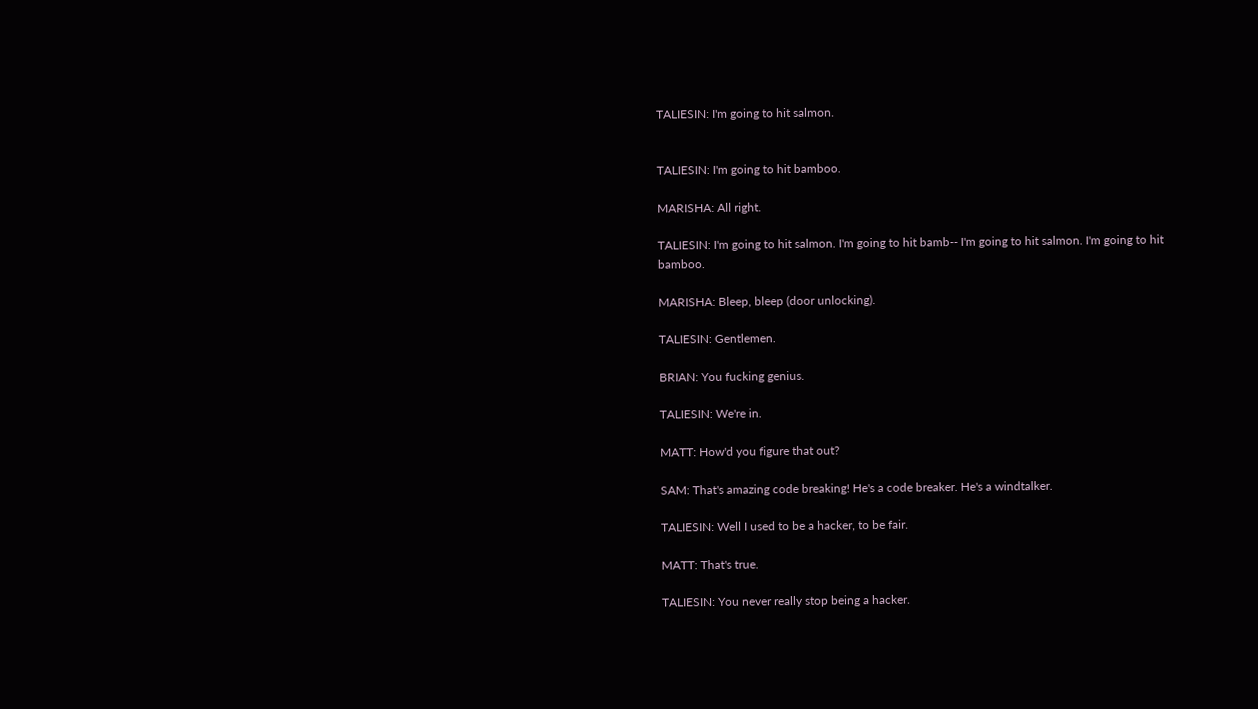TALIESIN: I'm going to hit salmon.


TALIESIN: I'm going to hit bamboo.

MARISHA: All right.

TALIESIN: I'm going to hit salmon. I'm going to hit bamb-- I'm going to hit salmon. I'm going to hit bamboo.

MARISHA: Bleep, bleep (door unlocking).

TALIESIN: Gentlemen.

BRIAN: You fucking genius.

TALIESIN: We're in.

MATT: How'd you figure that out?

SAM: That's amazing code breaking! He's a code breaker. He's a windtalker.

TALIESIN: Well I used to be a hacker, to be fair.

MATT: That's true.

TALIESIN: You never really stop being a hacker.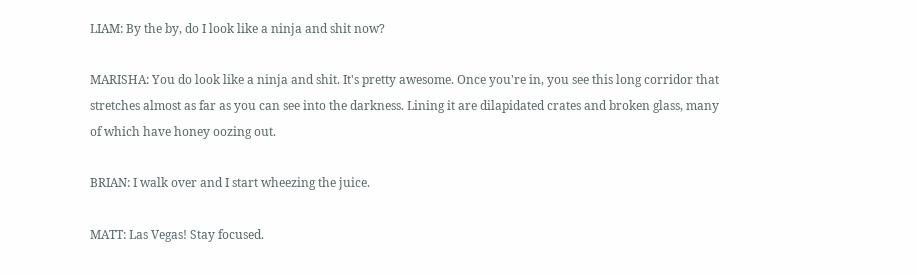LIAM: By the by, do I look like a ninja and shit now?

MARISHA: You do look like a ninja and shit. It's pretty awesome. Once you're in, you see this long corridor that stretches almost as far as you can see into the darkness. Lining it are dilapidated crates and broken glass, many of which have honey oozing out.

BRIAN: I walk over and I start wheezing the juice.

MATT: Las Vegas! Stay focused.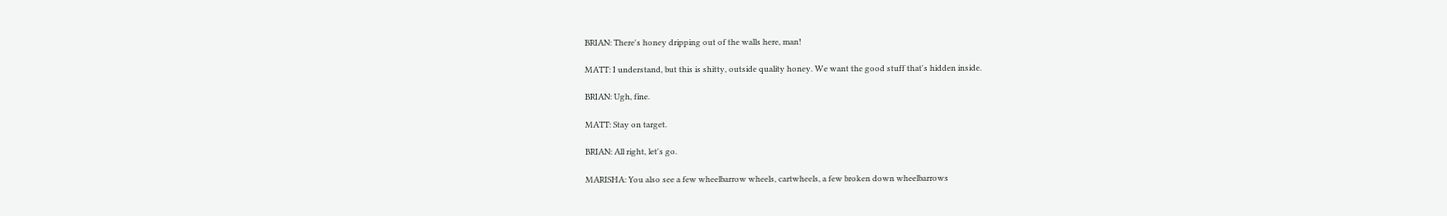BRIAN: There's honey dripping out of the walls here, man!

MATT: I understand, but this is shitty, outside quality honey. We want the good stuff that's hidden inside.

BRIAN: Ugh, fine.

MATT: Stay on target.

BRIAN: All right, let's go.

MARISHA: You also see a few wheelbarrow wheels, cartwheels, a few broken down wheelbarrows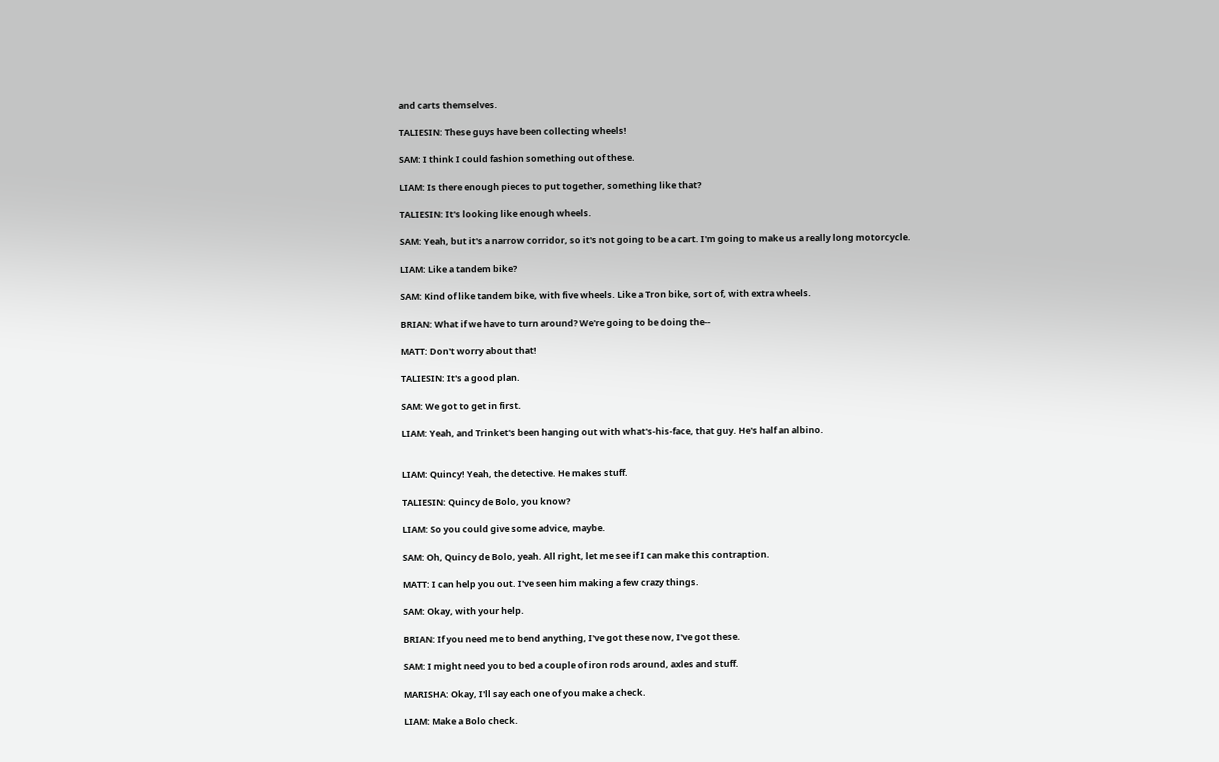and carts themselves.

TALIESIN: These guys have been collecting wheels!

SAM: I think I could fashion something out of these.

LIAM: Is there enough pieces to put together, something like that?

TALIESIN: It's looking like enough wheels.

SAM: Yeah, but it's a narrow corridor, so it's not going to be a cart. I'm going to make us a really long motorcycle.

LIAM: Like a tandem bike?

SAM: Kind of like tandem bike, with five wheels. Like a Tron bike, sort of, with extra wheels.

BRIAN: What if we have to turn around? We're going to be doing the--

MATT: Don't worry about that!

TALIESIN: It's a good plan.

SAM: We got to get in first.

LIAM: Yeah, and Trinket's been hanging out with what's-his-face, that guy. He's half an albino.


LIAM: Quincy! Yeah, the detective. He makes stuff.

TALIESIN: Quincy de Bolo, you know?

LIAM: So you could give some advice, maybe.

SAM: Oh, Quincy de Bolo, yeah. All right, let me see if I can make this contraption.

MATT: I can help you out. I've seen him making a few crazy things.

SAM: Okay, with your help.

BRIAN: If you need me to bend anything, I've got these now, I've got these.

SAM: I might need you to bed a couple of iron rods around, axles and stuff.

MARISHA: Okay, I'll say each one of you make a check.

LIAM: Make a Bolo check.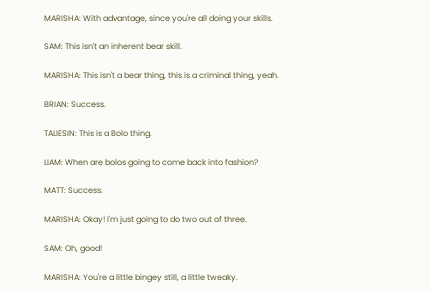MARISHA: With advantage, since you're all doing your skills.

SAM: This isn't an inherent bear skill.

MARISHA: This isn't a bear thing, this is a criminal thing, yeah.

BRIAN: Success.

TALIESIN: This is a Bolo thing.

LIAM: When are bolos going to come back into fashion?

MATT: Success.

MARISHA: Okay! I'm just going to do two out of three.

SAM: Oh, good!

MARISHA: You're a little bingey still, a little tweaky.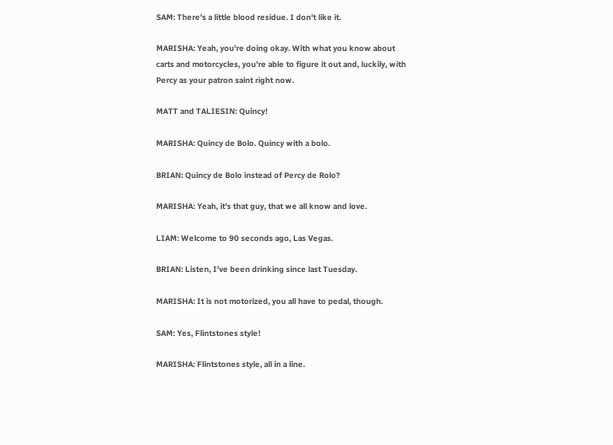SAM: There's a little blood residue. I don't like it.

MARISHA: Yeah, you're doing okay. With what you know about carts and motorcycles, you're able to figure it out and, luckily, with Percy as your patron saint right now.

MATT and TALIESIN: Quincy!

MARISHA: Quincy de Bolo. Quincy with a bolo.

BRIAN: Quincy de Bolo instead of Percy de Rolo?

MARISHA: Yeah, it's that guy, that we all know and love.

LIAM: Welcome to 90 seconds ago, Las Vegas.

BRIAN: Listen, I've been drinking since last Tuesday.

MARISHA: It is not motorized, you all have to pedal, though.

SAM: Yes, Flintstones style!

MARISHA: Flintstones style, all in a line.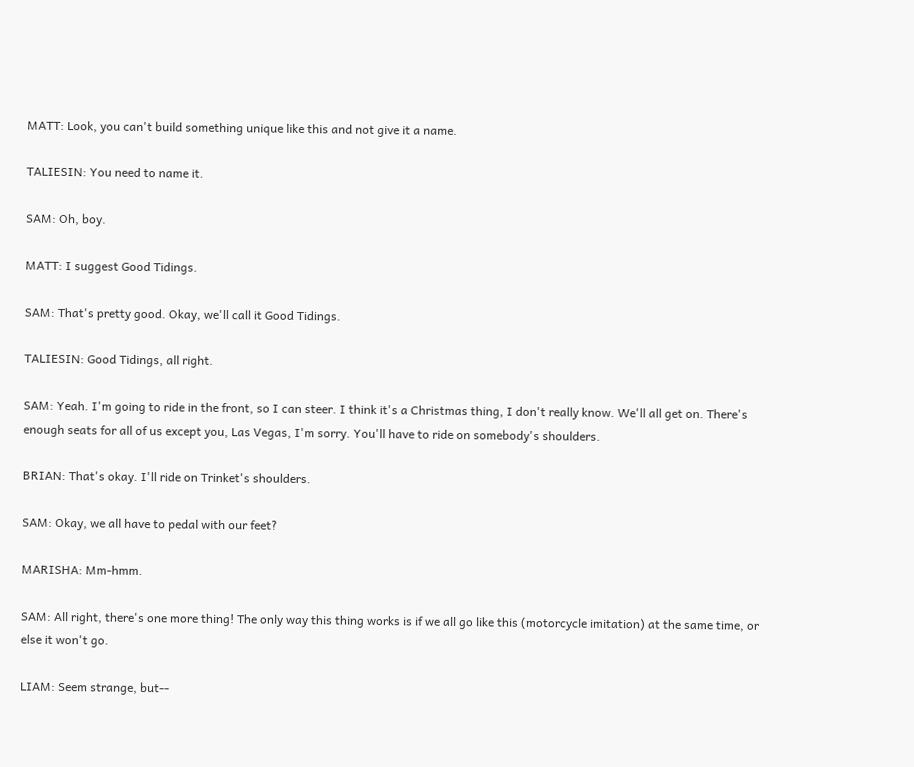MATT: Look, you can't build something unique like this and not give it a name.

TALIESIN: You need to name it.

SAM: Oh, boy.

MATT: I suggest Good Tidings.

SAM: That's pretty good. Okay, we'll call it Good Tidings.

TALIESIN: Good Tidings, all right.

SAM: Yeah. I'm going to ride in the front, so I can steer. I think it's a Christmas thing, I don't really know. We'll all get on. There's enough seats for all of us except you, Las Vegas, I'm sorry. You'll have to ride on somebody's shoulders.

BRIAN: That's okay. I'll ride on Trinket's shoulders.

SAM: Okay, we all have to pedal with our feet?

MARISHA: Mm-hmm.

SAM: All right, there's one more thing! The only way this thing works is if we all go like this (motorcycle imitation) at the same time, or else it won't go.

LIAM: Seem strange, but--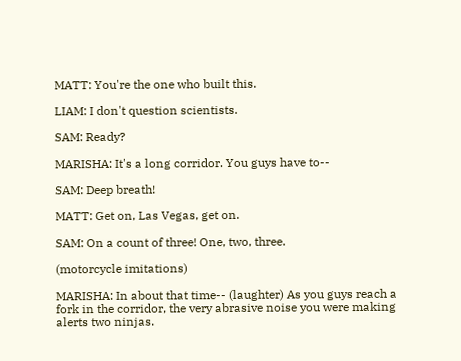MATT: You're the one who built this.

LIAM: I don't question scientists.

SAM: Ready?

MARISHA: It's a long corridor. You guys have to--

SAM: Deep breath!

MATT: Get on, Las Vegas, get on.

SAM: On a count of three! One, two, three.

(motorcycle imitations)

MARISHA: In about that time-- (laughter) As you guys reach a fork in the corridor, the very abrasive noise you were making alerts two ninjas.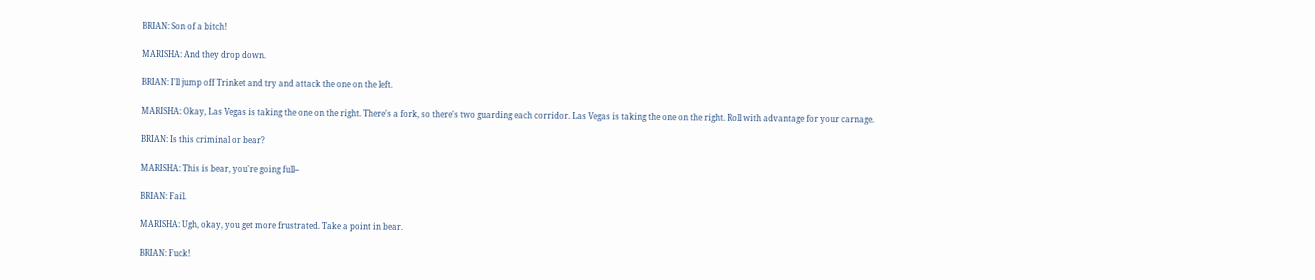BRIAN: Son of a bitch!

MARISHA: And they drop down.

BRIAN: I'll jump off Trinket and try and attack the one on the left.

MARISHA: Okay, Las Vegas is taking the one on the right. There's a fork, so there's two guarding each corridor. Las Vegas is taking the one on the right. Roll with advantage for your carnage.

BRIAN: Is this criminal or bear?

MARISHA: This is bear, you're going full--

BRIAN: Fail.

MARISHA: Ugh, okay, you get more frustrated. Take a point in bear.

BRIAN: Fuck!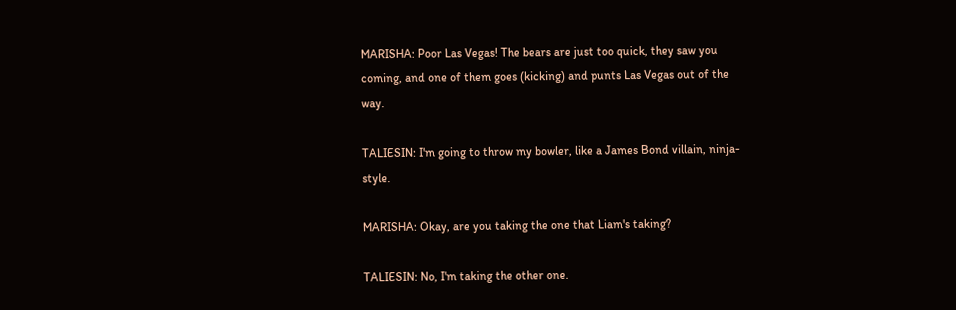MARISHA: Poor Las Vegas! The bears are just too quick, they saw you coming, and one of them goes (kicking) and punts Las Vegas out of the way.

TALIESIN: I'm going to throw my bowler, like a James Bond villain, ninja-style.

MARISHA: Okay, are you taking the one that Liam's taking?

TALIESIN: No, I'm taking the other one.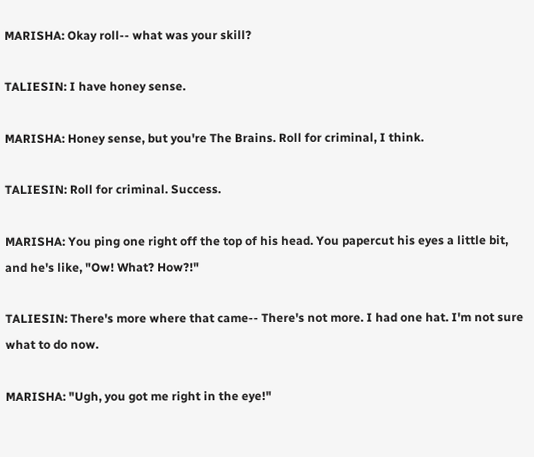MARISHA: Okay roll-- what was your skill?

TALIESIN: I have honey sense.

MARISHA: Honey sense, but you're The Brains. Roll for criminal, I think.

TALIESIN: Roll for criminal. Success.

MARISHA: You ping one right off the top of his head. You papercut his eyes a little bit, and he's like, "Ow! What? How?!"

TALIESIN: There's more where that came-- There's not more. I had one hat. I'm not sure what to do now.

MARISHA: "Ugh, you got me right in the eye!"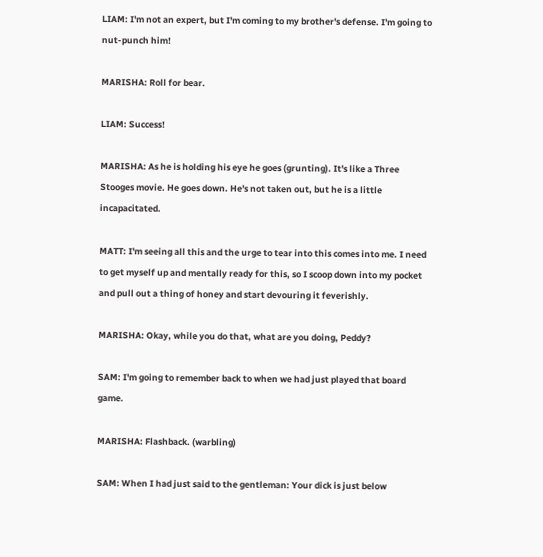LIAM: I'm not an expert, but I'm coming to my brother's defense. I'm going to nut-punch him!

MARISHA: Roll for bear.

LIAM: Success!

MARISHA: As he is holding his eye he goes (grunting). It's like a Three Stooges movie. He goes down. He's not taken out, but he is a little incapacitated.

MATT: I'm seeing all this and the urge to tear into this comes into me. I need to get myself up and mentally ready for this, so I scoop down into my pocket and pull out a thing of honey and start devouring it feverishly.

MARISHA: Okay, while you do that, what are you doing, Peddy?

SAM: I'm going to remember back to when we had just played that board game.

MARISHA: Flashback. (warbling)

SAM: When I had just said to the gentleman: Your dick is just below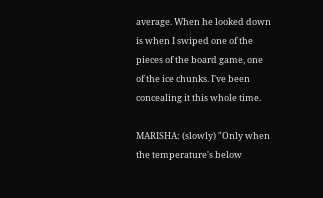average. When he looked down is when I swiped one of the pieces of the board game, one of the ice chunks. I've been concealing it this whole time.

MARISHA: (slowly) "Only when the temperature's below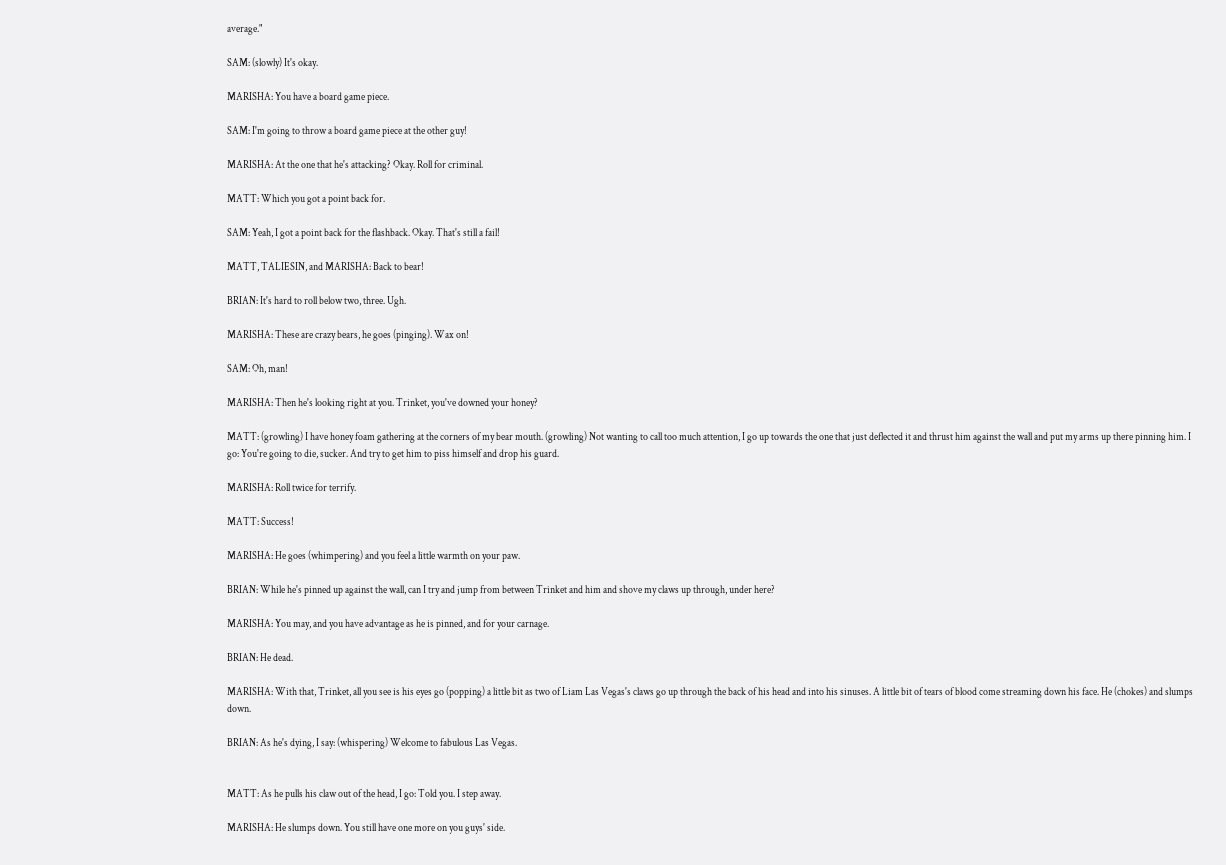average."

SAM: (slowly) It's okay.

MARISHA: You have a board game piece.

SAM: I'm going to throw a board game piece at the other guy!

MARISHA: At the one that he's attacking? Okay. Roll for criminal.

MATT: Which you got a point back for.

SAM: Yeah, I got a point back for the flashback. Okay. That's still a fail!

MATT, TALIESIN, and MARISHA: Back to bear!

BRIAN: It's hard to roll below two, three. Ugh.

MARISHA: These are crazy bears, he goes (pinging). Wax on!

SAM: Oh, man!

MARISHA: Then he's looking right at you. Trinket, you've downed your honey?

MATT: (growling) I have honey foam gathering at the corners of my bear mouth. (growling) Not wanting to call too much attention, I go up towards the one that just deflected it and thrust him against the wall and put my arms up there pinning him. I go: You're going to die, sucker. And try to get him to piss himself and drop his guard.

MARISHA: Roll twice for terrify.

MATT: Success!

MARISHA: He goes (whimpering) and you feel a little warmth on your paw.

BRIAN: While he's pinned up against the wall, can I try and jump from between Trinket and him and shove my claws up through, under here?

MARISHA: You may, and you have advantage as he is pinned, and for your carnage.

BRIAN: He dead.

MARISHA: With that, Trinket, all you see is his eyes go (popping) a little bit as two of Liam Las Vegas's claws go up through the back of his head and into his sinuses. A little bit of tears of blood come streaming down his face. He (chokes) and slumps down.

BRIAN: As he's dying, I say: (whispering) Welcome to fabulous Las Vegas.


MATT: As he pulls his claw out of the head, I go: Told you. I step away.

MARISHA: He slumps down. You still have one more on you guys' side.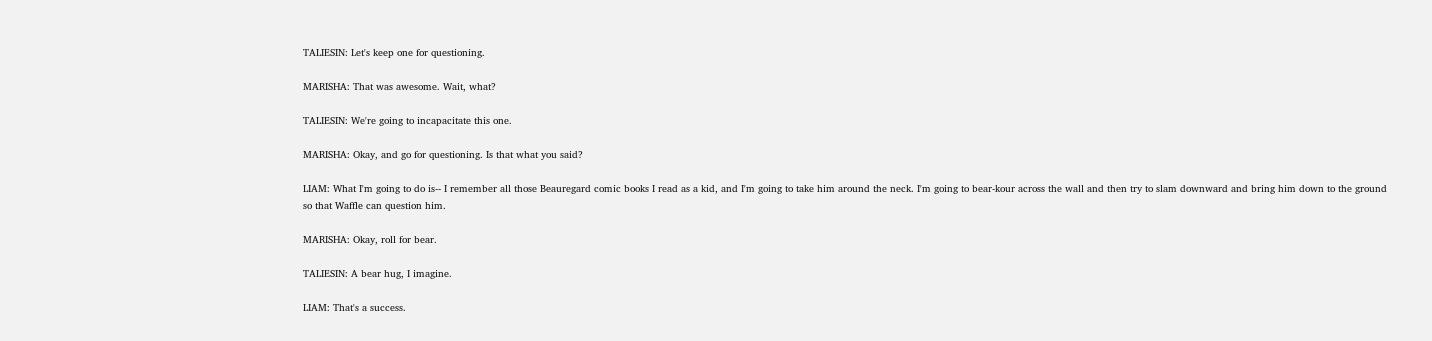TALIESIN: Let's keep one for questioning.

MARISHA: That was awesome. Wait, what?

TALIESIN: We're going to incapacitate this one.

MARISHA: Okay, and go for questioning. Is that what you said?

LIAM: What I'm going to do is-- I remember all those Beauregard comic books I read as a kid, and I'm going to take him around the neck. I'm going to bear-kour across the wall and then try to slam downward and bring him down to the ground so that Waffle can question him.

MARISHA: Okay, roll for bear.

TALIESIN: A bear hug, I imagine.

LIAM: That's a success.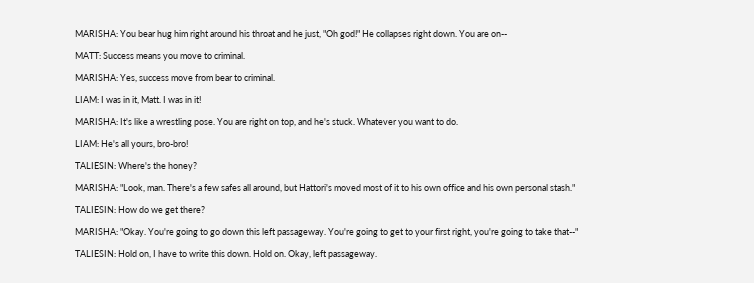MARISHA: You bear hug him right around his throat and he just, "Oh god!" He collapses right down. You are on--

MATT: Success means you move to criminal.

MARISHA: Yes, success move from bear to criminal.

LIAM: I was in it, Matt. I was in it!

MARISHA: It's like a wrestling pose. You are right on top, and he's stuck. Whatever you want to do.

LIAM: He's all yours, bro-bro!

TALIESIN: Where's the honey?

MARISHA: "Look, man. There's a few safes all around, but Hattori's moved most of it to his own office and his own personal stash."

TALIESIN: How do we get there?

MARISHA: "Okay. You're going to go down this left passageway. You're going to get to your first right, you're going to take that--"

TALIESIN: Hold on, I have to write this down. Hold on. Okay, left passageway.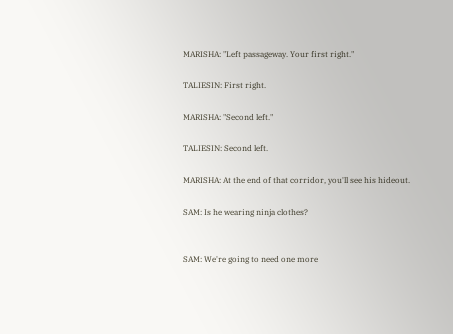MARISHA: "Left passageway. Your first right."

TALIESIN: First right.

MARISHA: "Second left."

TALIESIN: Second left.

MARISHA: At the end of that corridor, you'll see his hideout.

SAM: Is he wearing ninja clothes?


SAM: We're going to need one more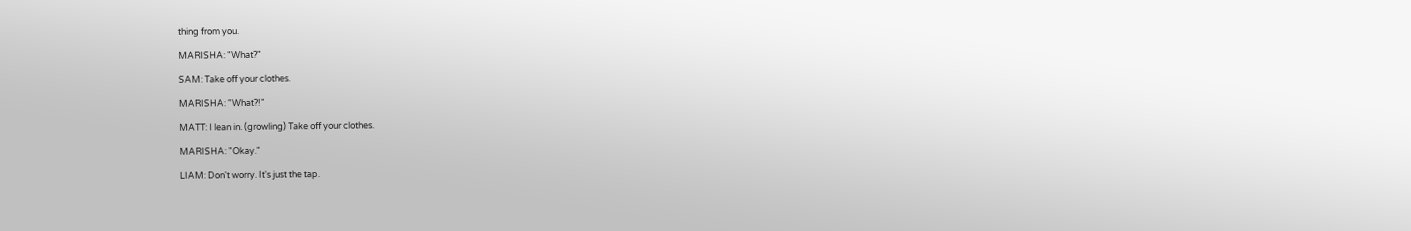thing from you.

MARISHA: "What?"

SAM: Take off your clothes.

MARISHA: "What?!"

MATT: I lean in. (growling) Take off your clothes.

MARISHA: "Okay."

LIAM: Don't worry. It's just the tap.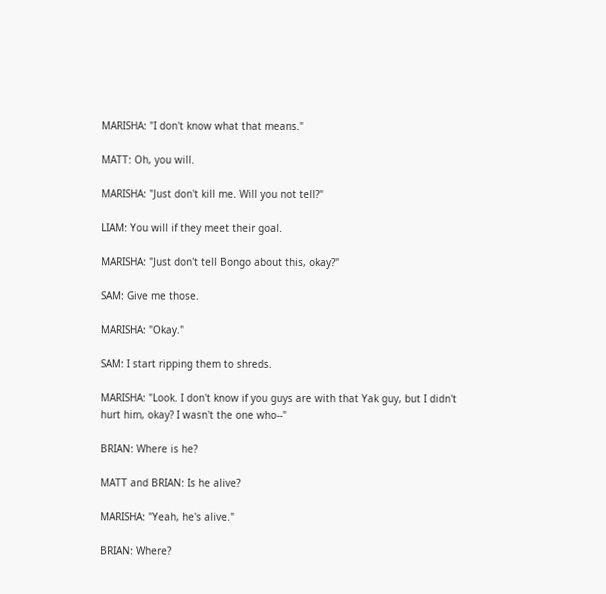MARISHA: "I don't know what that means."

MATT: Oh, you will.

MARISHA: "Just don't kill me. Will you not tell?"

LIAM: You will if they meet their goal.

MARISHA: "Just don't tell Bongo about this, okay?"

SAM: Give me those.

MARISHA: "Okay."

SAM: I start ripping them to shreds.

MARISHA: "Look. I don't know if you guys are with that Yak guy, but I didn't hurt him, okay? I wasn't the one who--"

BRIAN: Where is he?

MATT and BRIAN: Is he alive?

MARISHA: "Yeah, he's alive."

BRIAN: Where?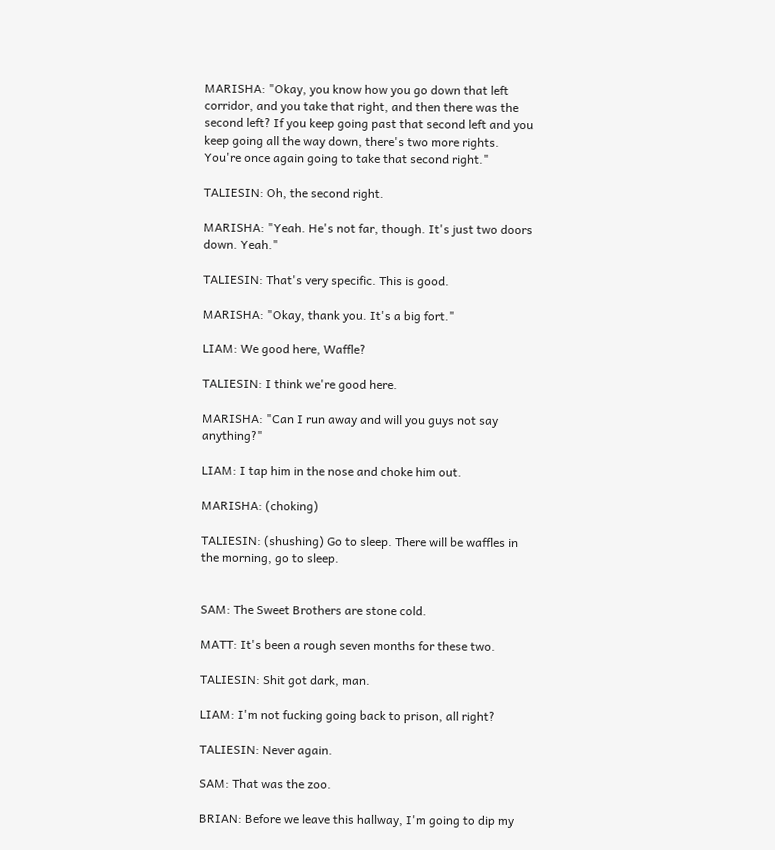MARISHA: "Okay, you know how you go down that left corridor, and you take that right, and then there was the second left? If you keep going past that second left and you keep going all the way down, there's two more rights. You're once again going to take that second right."

TALIESIN: Oh, the second right.

MARISHA: "Yeah. He's not far, though. It's just two doors down. Yeah."

TALIESIN: That's very specific. This is good.

MARISHA: "Okay, thank you. It's a big fort."

LIAM: We good here, Waffle?

TALIESIN: I think we're good here.

MARISHA: "Can I run away and will you guys not say anything?"

LIAM: I tap him in the nose and choke him out.

MARISHA: (choking)

TALIESIN: (shushing) Go to sleep. There will be waffles in the morning, go to sleep.


SAM: The Sweet Brothers are stone cold.

MATT: It's been a rough seven months for these two.

TALIESIN: Shit got dark, man.

LIAM: I'm not fucking going back to prison, all right?

TALIESIN: Never again.

SAM: That was the zoo.

BRIAN: Before we leave this hallway, I'm going to dip my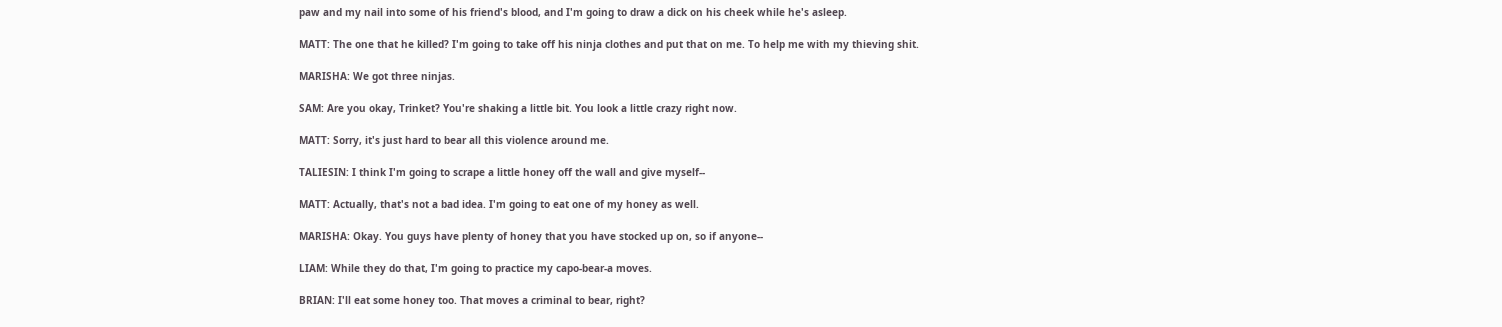paw and my nail into some of his friend's blood, and I'm going to draw a dick on his cheek while he's asleep.

MATT: The one that he killed? I'm going to take off his ninja clothes and put that on me. To help me with my thieving shit.

MARISHA: We got three ninjas.

SAM: Are you okay, Trinket? You're shaking a little bit. You look a little crazy right now.

MATT: Sorry, it's just hard to bear all this violence around me.

TALIESIN: I think I'm going to scrape a little honey off the wall and give myself--

MATT: Actually, that's not a bad idea. I'm going to eat one of my honey as well.

MARISHA: Okay. You guys have plenty of honey that you have stocked up on, so if anyone--

LIAM: While they do that, I'm going to practice my capo-bear-a moves.

BRIAN: I'll eat some honey too. That moves a criminal to bear, right?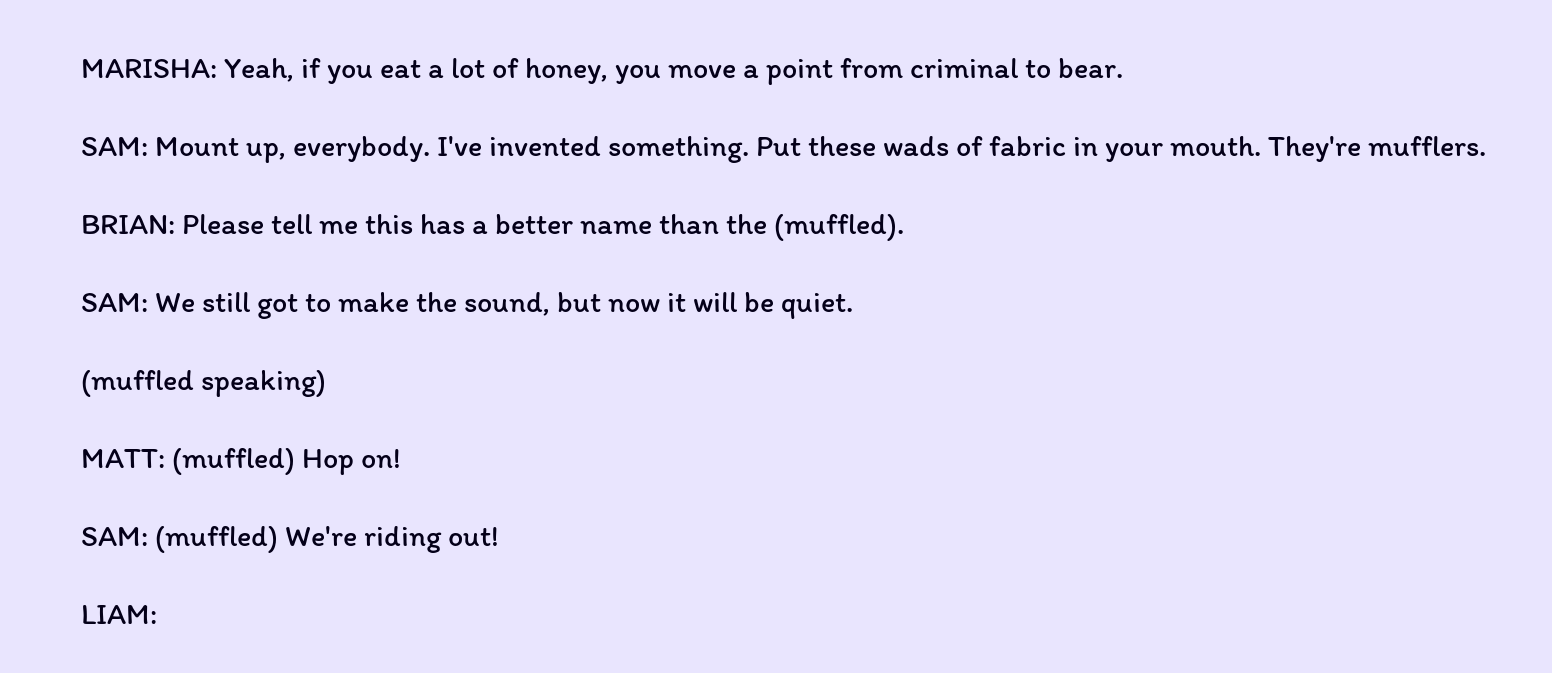MARISHA: Yeah, if you eat a lot of honey, you move a point from criminal to bear.

SAM: Mount up, everybody. I've invented something. Put these wads of fabric in your mouth. They're mufflers.

BRIAN: Please tell me this has a better name than the (muffled).

SAM: We still got to make the sound, but now it will be quiet.

(muffled speaking)

MATT: (muffled) Hop on!

SAM: (muffled) We're riding out!

LIAM: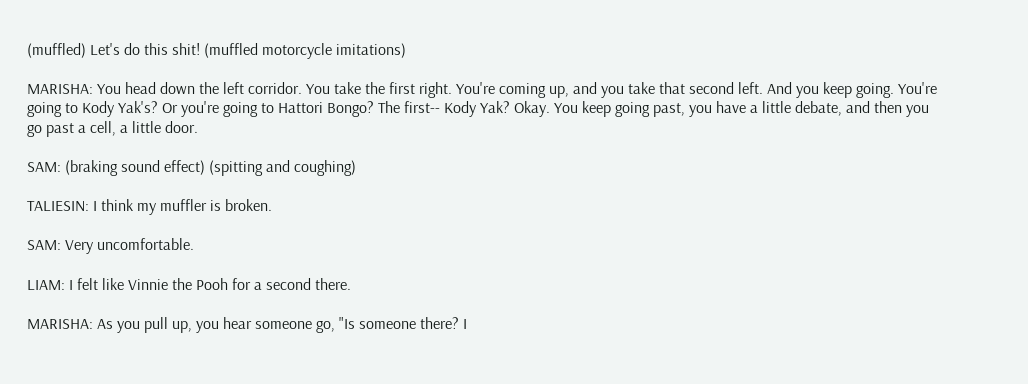(muffled) Let's do this shit! (muffled motorcycle imitations)

MARISHA: You head down the left corridor. You take the first right. You're coming up, and you take that second left. And you keep going. You're going to Kody Yak's? Or you're going to Hattori Bongo? The first-- Kody Yak? Okay. You keep going past, you have a little debate, and then you go past a cell, a little door.

SAM: (braking sound effect) (spitting and coughing)

TALIESIN: I think my muffler is broken.

SAM: Very uncomfortable.

LIAM: I felt like Vinnie the Pooh for a second there.

MARISHA: As you pull up, you hear someone go, "Is someone there? I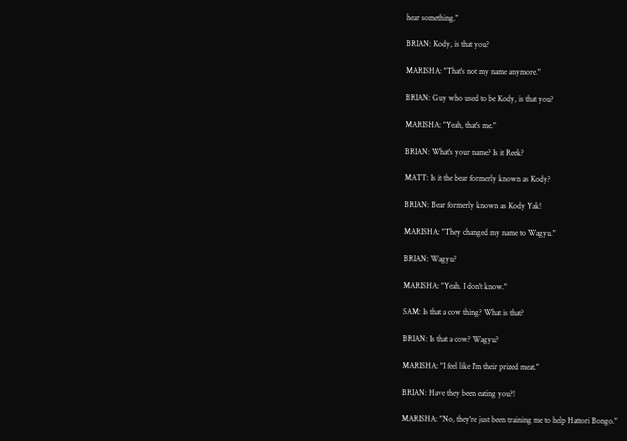hear something."

BRIAN: Kody, is that you?

MARISHA: "That's not my name anymore."

BRIAN: Guy who used to be Kody, is that you?

MARISHA: "Yeah, that's me."

BRIAN: What's your name? Is it Reek?

MATT: Is it the bear formerly known as Kody?

BRIAN: Bear formerly known as Kody Yak!

MARISHA: "They changed my name to Wagyu."

BRIAN: Wagyu?

MARISHA: "Yeah. I don't know."

SAM: Is that a cow thing? What is that?

BRIAN: Is that a cow? Wagyu?

MARISHA: "I feel like I'm their prized meat."

BRIAN: Have they been eating you?!

MARISHA: "No, they're just been training me to help Hattori Bongo."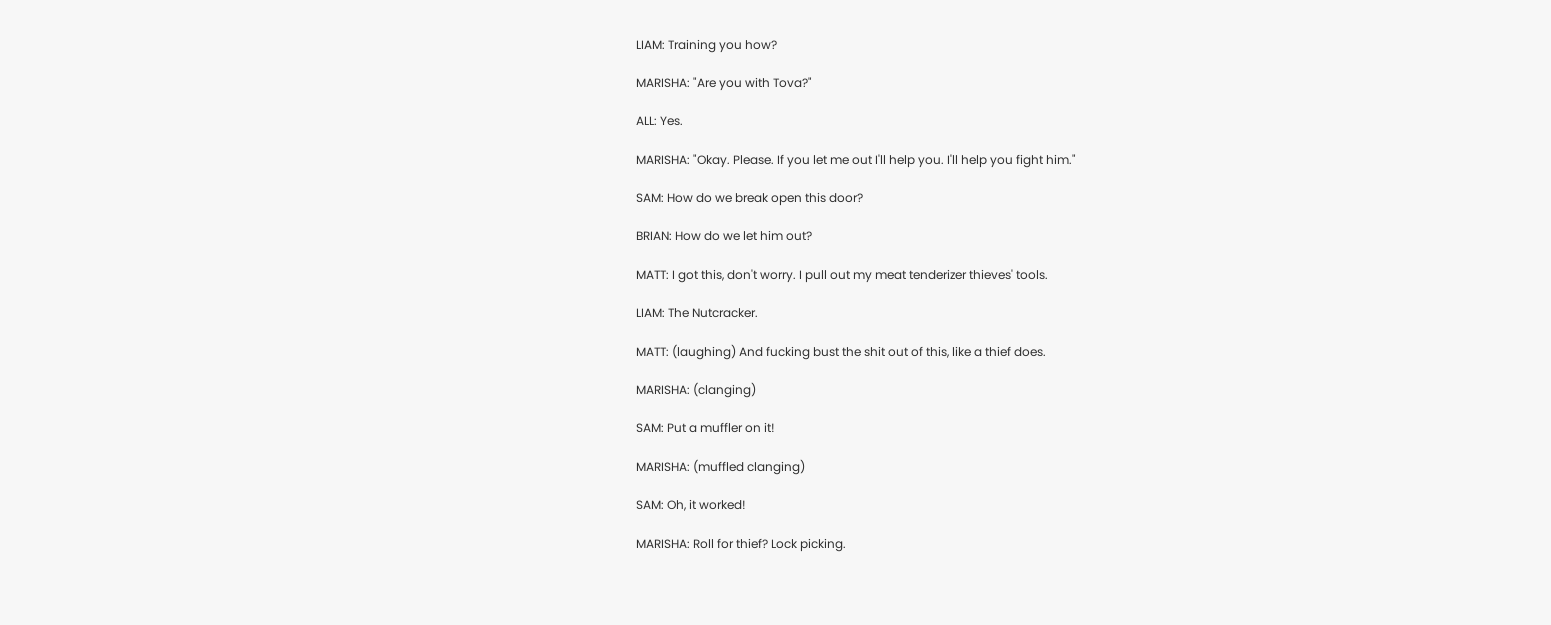LIAM: Training you how?

MARISHA: "Are you with Tova?"

ALL: Yes.

MARISHA: "Okay. Please. If you let me out I'll help you. I'll help you fight him."

SAM: How do we break open this door?

BRIAN: How do we let him out?

MATT: I got this, don't worry. I pull out my meat tenderizer thieves' tools.

LIAM: The Nutcracker.

MATT: (laughing) And fucking bust the shit out of this, like a thief does.

MARISHA: (clanging)

SAM: Put a muffler on it!

MARISHA: (muffled clanging)

SAM: Oh, it worked!

MARISHA: Roll for thief? Lock picking.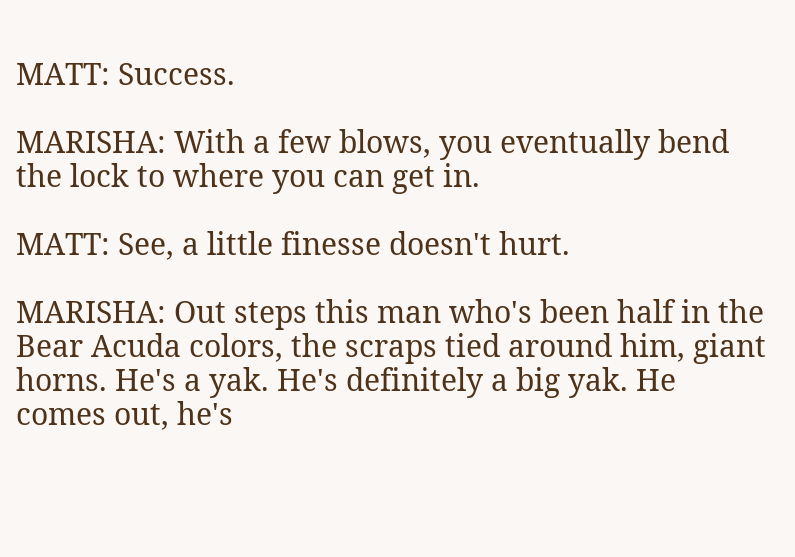MATT: Success.

MARISHA: With a few blows, you eventually bend the lock to where you can get in.

MATT: See, a little finesse doesn't hurt.

MARISHA: Out steps this man who's been half in the Bear Acuda colors, the scraps tied around him, giant horns. He's a yak. He's definitely a big yak. He comes out, he's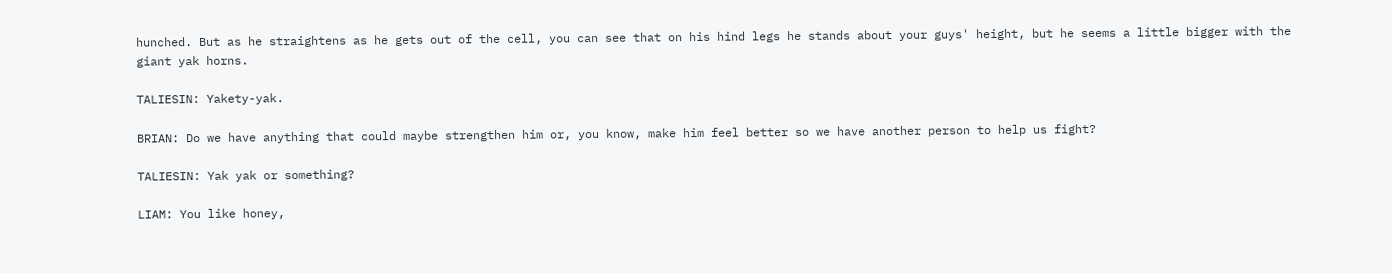hunched. But as he straightens as he gets out of the cell, you can see that on his hind legs he stands about your guys' height, but he seems a little bigger with the giant yak horns.

TALIESIN: Yakety-yak.

BRIAN: Do we have anything that could maybe strengthen him or, you know, make him feel better so we have another person to help us fight?

TALIESIN: Yak yak or something?

LIAM: You like honey,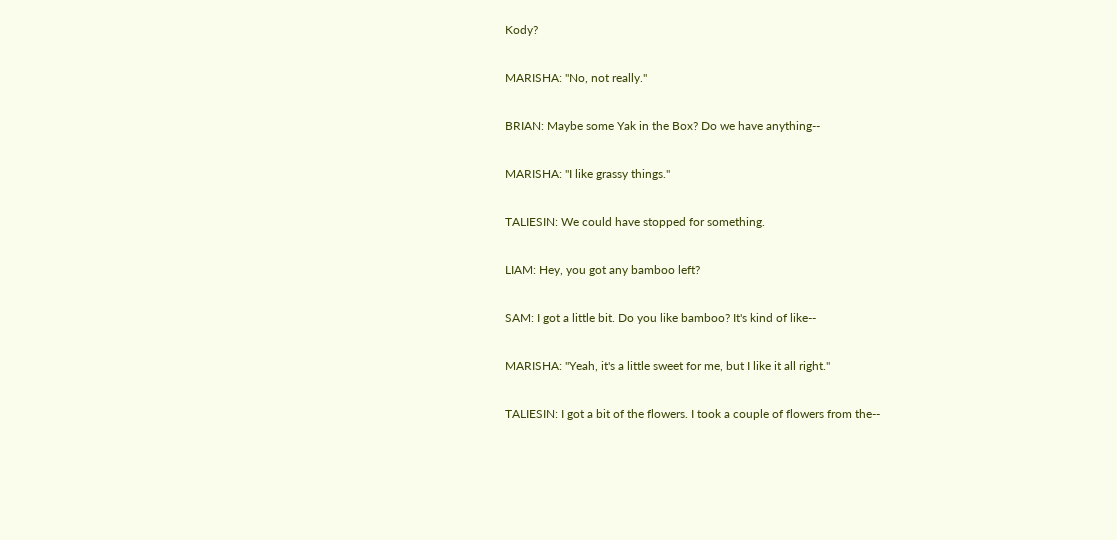Kody?

MARISHA: "No, not really."

BRIAN: Maybe some Yak in the Box? Do we have anything--

MARISHA: "I like grassy things."

TALIESIN: We could have stopped for something.

LIAM: Hey, you got any bamboo left?

SAM: I got a little bit. Do you like bamboo? It's kind of like--

MARISHA: "Yeah, it's a little sweet for me, but I like it all right."

TALIESIN: I got a bit of the flowers. I took a couple of flowers from the--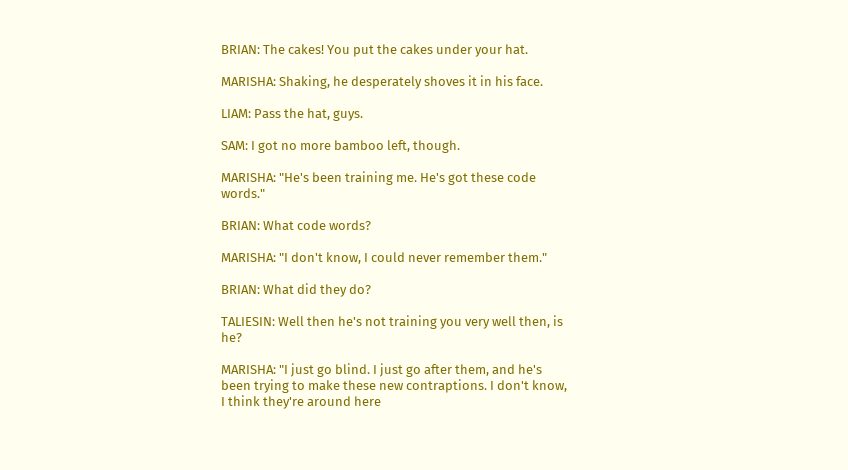BRIAN: The cakes! You put the cakes under your hat.

MARISHA: Shaking, he desperately shoves it in his face.

LIAM: Pass the hat, guys.

SAM: I got no more bamboo left, though.

MARISHA: "He's been training me. He's got these code words."

BRIAN: What code words?

MARISHA: "I don't know, I could never remember them."

BRIAN: What did they do?

TALIESIN: Well then he's not training you very well then, is he?

MARISHA: "I just go blind. I just go after them, and he's been trying to make these new contraptions. I don't know, I think they're around here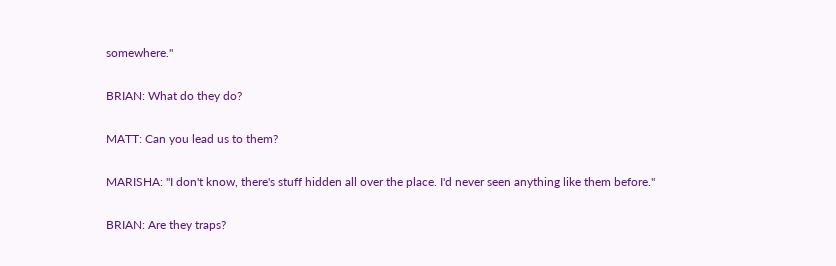somewhere."

BRIAN: What do they do?

MATT: Can you lead us to them?

MARISHA: "I don't know, there's stuff hidden all over the place. I'd never seen anything like them before."

BRIAN: Are they traps?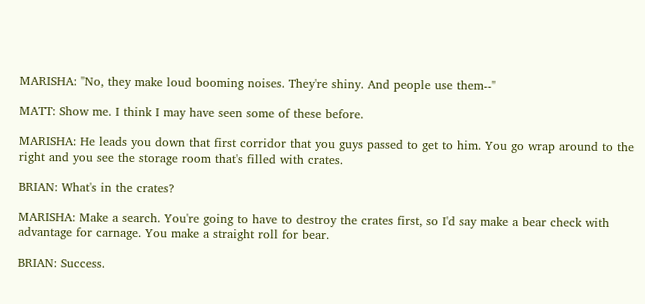MARISHA: "No, they make loud booming noises. They're shiny. And people use them--"

MATT: Show me. I think I may have seen some of these before.

MARISHA: He leads you down that first corridor that you guys passed to get to him. You go wrap around to the right and you see the storage room that's filled with crates.

BRIAN: What's in the crates?

MARISHA: Make a search. You're going to have to destroy the crates first, so I'd say make a bear check with advantage for carnage. You make a straight roll for bear.

BRIAN: Success.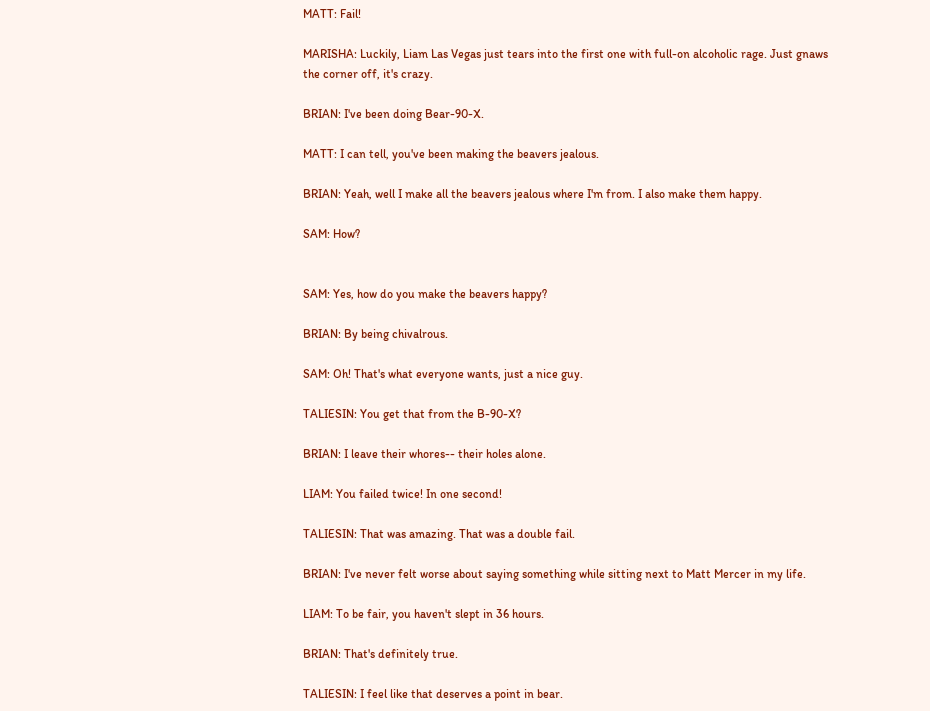MATT: Fail!

MARISHA: Luckily, Liam Las Vegas just tears into the first one with full-on alcoholic rage. Just gnaws the corner off, it's crazy.

BRIAN: I've been doing Bear-90-X.

MATT: I can tell, you've been making the beavers jealous.

BRIAN: Yeah, well I make all the beavers jealous where I'm from. I also make them happy.

SAM: How?


SAM: Yes, how do you make the beavers happy?

BRIAN: By being chivalrous.

SAM: Oh! That's what everyone wants, just a nice guy.

TALIESIN: You get that from the B-90-X?

BRIAN: I leave their whores-- their holes alone.

LIAM: You failed twice! In one second!

TALIESIN: That was amazing. That was a double fail.

BRIAN: I've never felt worse about saying something while sitting next to Matt Mercer in my life.

LIAM: To be fair, you haven't slept in 36 hours.

BRIAN: That's definitely true.

TALIESIN: I feel like that deserves a point in bear.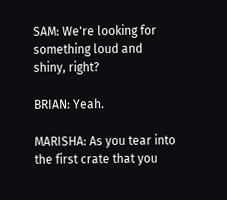SAM: We're looking for something loud and shiny, right?

BRIAN: Yeah.

MARISHA: As you tear into the first crate that you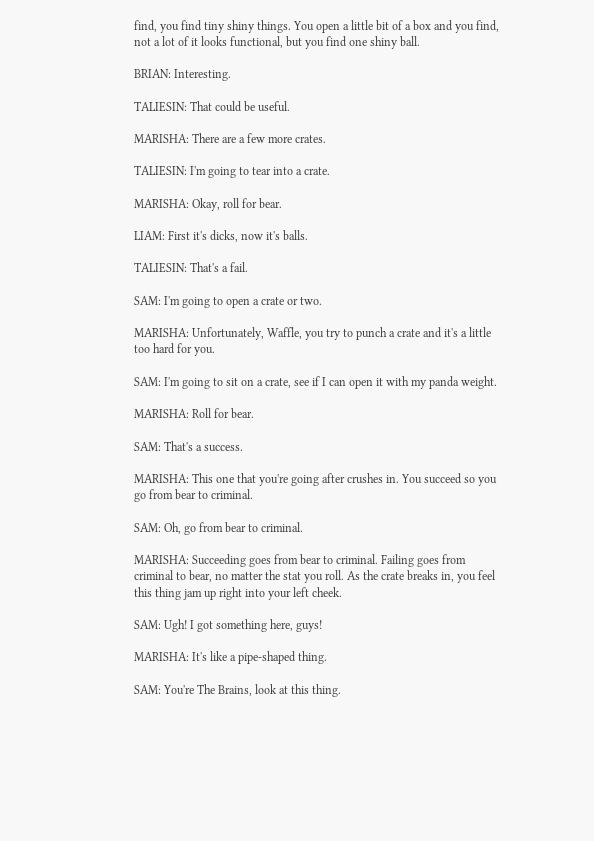find, you find tiny shiny things. You open a little bit of a box and you find, not a lot of it looks functional, but you find one shiny ball.

BRIAN: Interesting.

TALIESIN: That could be useful.

MARISHA: There are a few more crates.

TALIESIN: I'm going to tear into a crate.

MARISHA: Okay, roll for bear.

LIAM: First it's dicks, now it's balls.

TALIESIN: That's a fail.

SAM: I'm going to open a crate or two.

MARISHA: Unfortunately, Waffle, you try to punch a crate and it's a little too hard for you.

SAM: I'm going to sit on a crate, see if I can open it with my panda weight.

MARISHA: Roll for bear.

SAM: That's a success.

MARISHA: This one that you're going after crushes in. You succeed so you go from bear to criminal.

SAM: Oh, go from bear to criminal.

MARISHA: Succeeding goes from bear to criminal. Failing goes from criminal to bear, no matter the stat you roll. As the crate breaks in, you feel this thing jam up right into your left cheek.

SAM: Ugh! I got something here, guys!

MARISHA: It's like a pipe-shaped thing.

SAM: You're The Brains, look at this thing.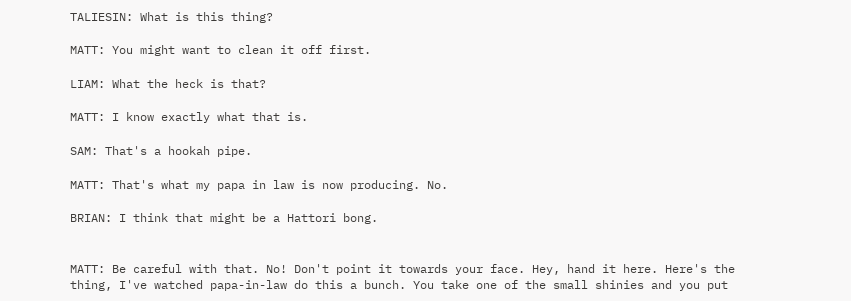TALIESIN: What is this thing?

MATT: You might want to clean it off first.

LIAM: What the heck is that?

MATT: I know exactly what that is.

SAM: That's a hookah pipe.

MATT: That's what my papa in law is now producing. No.

BRIAN: I think that might be a Hattori bong.


MATT: Be careful with that. No! Don't point it towards your face. Hey, hand it here. Here's the thing, I've watched papa-in-law do this a bunch. You take one of the small shinies and you put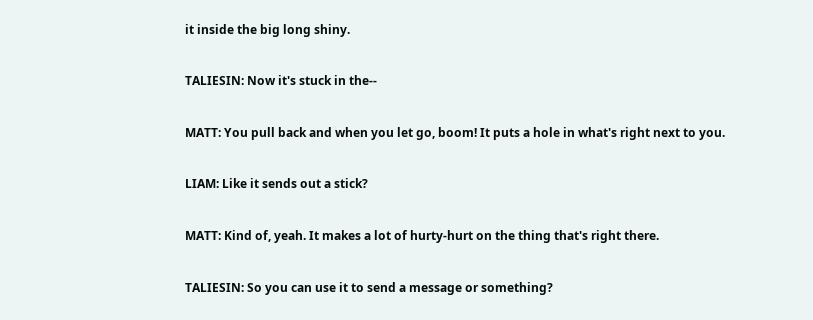it inside the big long shiny.

TALIESIN: Now it's stuck in the--

MATT: You pull back and when you let go, boom! It puts a hole in what's right next to you.

LIAM: Like it sends out a stick?

MATT: Kind of, yeah. It makes a lot of hurty-hurt on the thing that's right there.

TALIESIN: So you can use it to send a message or something?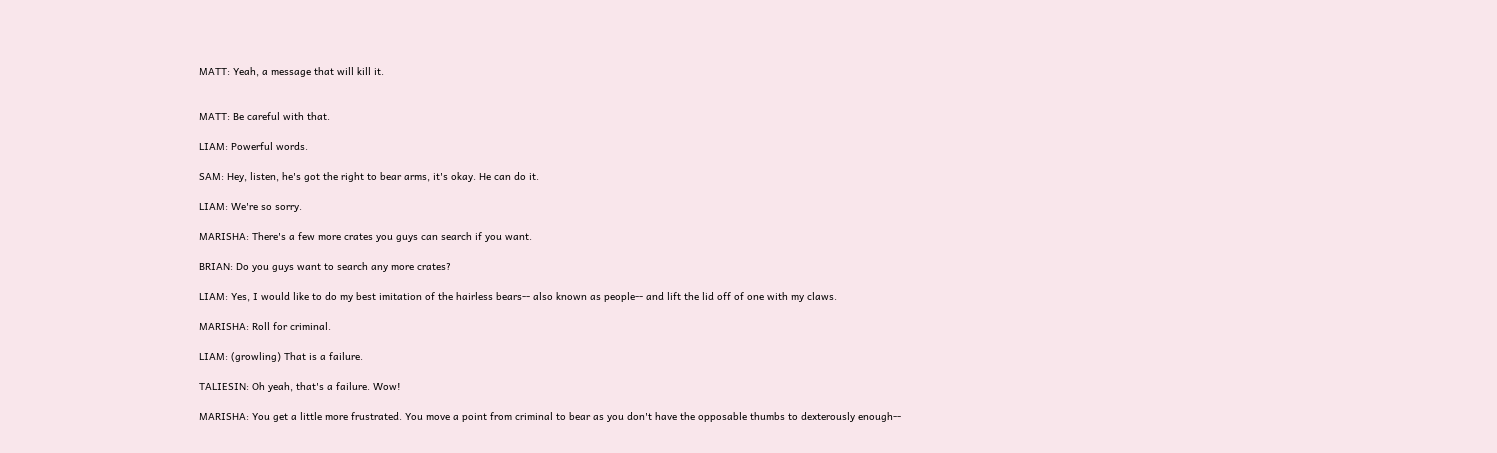MATT: Yeah, a message that will kill it.


MATT: Be careful with that.

LIAM: Powerful words.

SAM: Hey, listen, he's got the right to bear arms, it's okay. He can do it.

LIAM: We're so sorry.

MARISHA: There's a few more crates you guys can search if you want.

BRIAN: Do you guys want to search any more crates?

LIAM: Yes, I would like to do my best imitation of the hairless bears-- also known as people-- and lift the lid off of one with my claws.

MARISHA: Roll for criminal.

LIAM: (growling) That is a failure.

TALIESIN: Oh yeah, that's a failure. Wow!

MARISHA: You get a little more frustrated. You move a point from criminal to bear as you don't have the opposable thumbs to dexterously enough--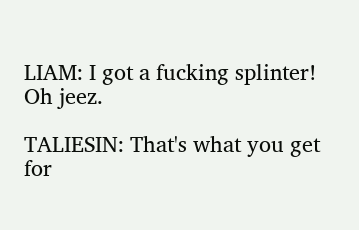LIAM: I got a fucking splinter! Oh jeez.

TALIESIN: That's what you get for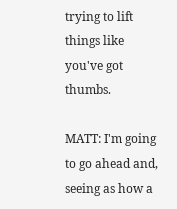trying to lift things like you've got thumbs.

MATT: I'm going to go ahead and, seeing as how a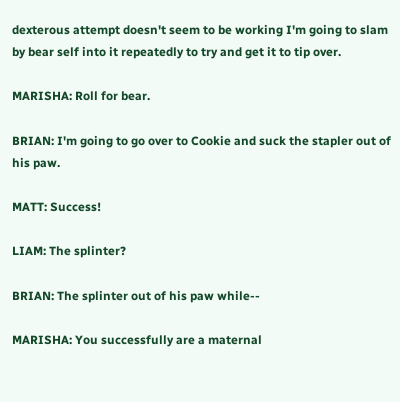dexterous attempt doesn't seem to be working I'm going to slam by bear self into it repeatedly to try and get it to tip over.

MARISHA: Roll for bear.

BRIAN: I'm going to go over to Cookie and suck the stapler out of his paw.

MATT: Success!

LIAM: The splinter?

BRIAN: The splinter out of his paw while--

MARISHA: You successfully are a maternal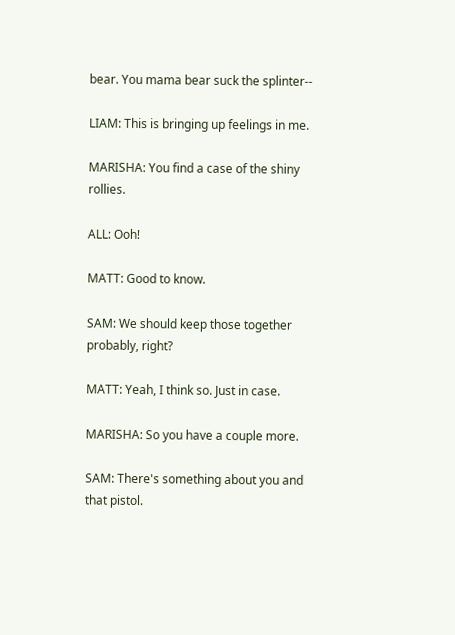bear. You mama bear suck the splinter--

LIAM: This is bringing up feelings in me.

MARISHA: You find a case of the shiny rollies.

ALL: Ooh!

MATT: Good to know.

SAM: We should keep those together probably, right?

MATT: Yeah, I think so. Just in case.

MARISHA: So you have a couple more.

SAM: There's something about you and that pistol.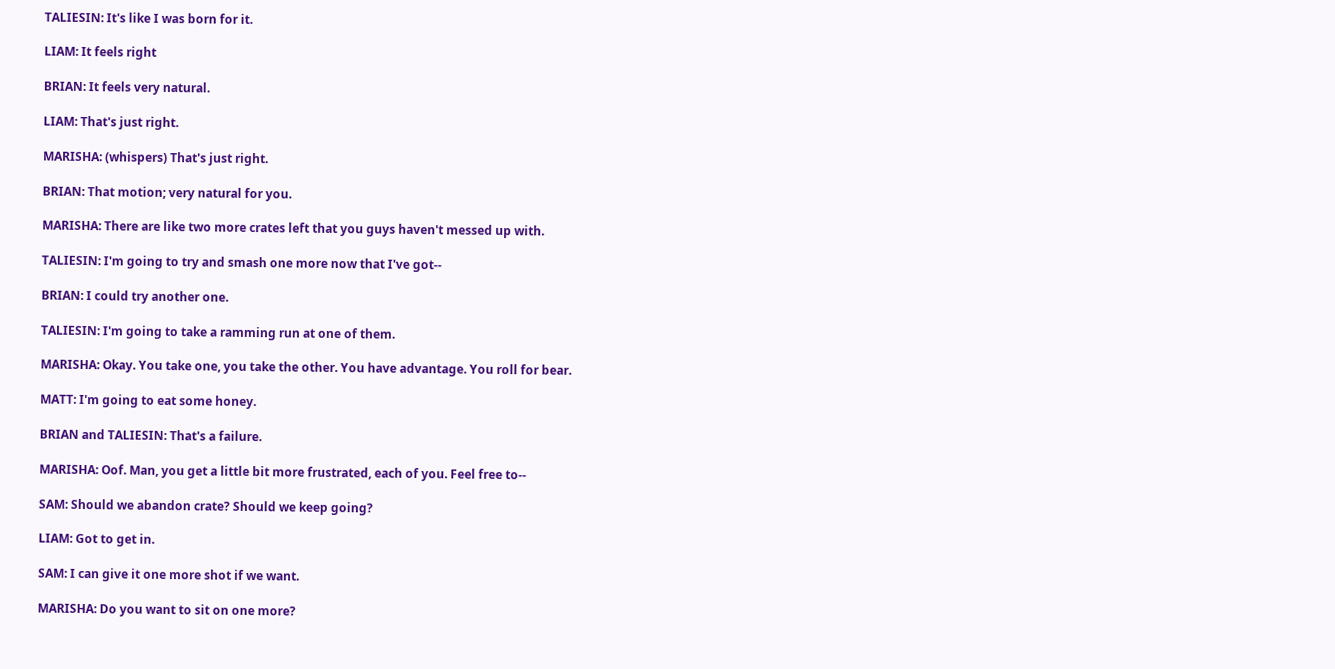TALIESIN: It's like I was born for it.

LIAM: It feels right

BRIAN: It feels very natural.

LIAM: That's just right.

MARISHA: (whispers) That's just right.

BRIAN: That motion; very natural for you.

MARISHA: There are like two more crates left that you guys haven't messed up with.

TALIESIN: I'm going to try and smash one more now that I've got--

BRIAN: I could try another one.

TALIESIN: I'm going to take a ramming run at one of them.

MARISHA: Okay. You take one, you take the other. You have advantage. You roll for bear.

MATT: I'm going to eat some honey.

BRIAN and TALIESIN: That's a failure.

MARISHA: Oof. Man, you get a little bit more frustrated, each of you. Feel free to--

SAM: Should we abandon crate? Should we keep going?

LIAM: Got to get in.

SAM: I can give it one more shot if we want.

MARISHA: Do you want to sit on one more?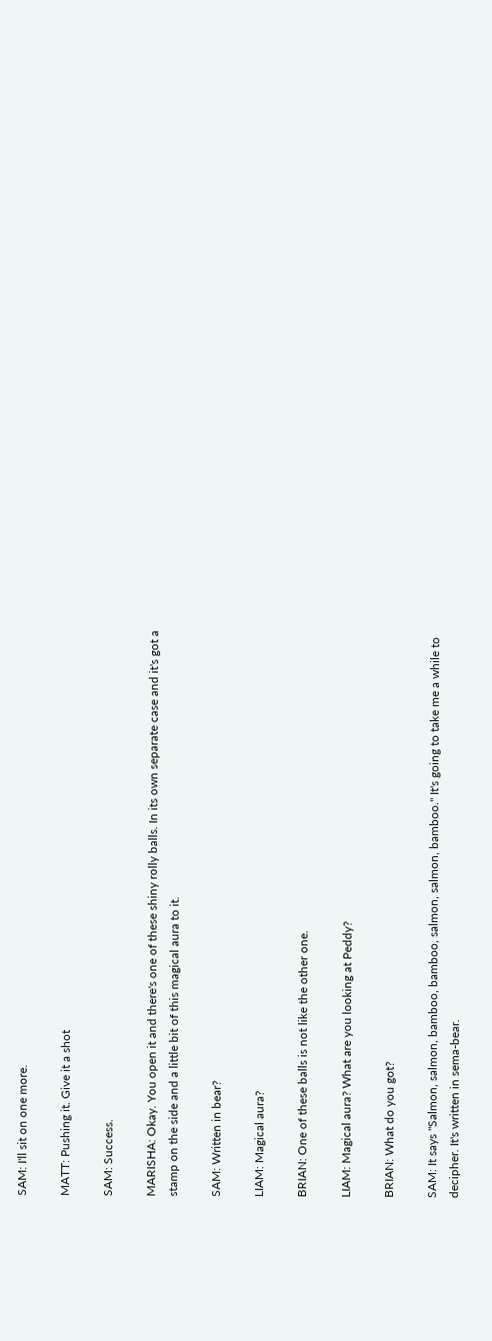SAM: I'll sit on one more.

MATT: Pushing it. Give it a shot

SAM: Success.

MARISHA: Okay. You open it and there's one of these shiny rolly balls. In its own separate case and it's got a stamp on the side and a little bit of this magical aura to it.

SAM: Written in bear?

LIAM: Magical aura?

BRIAN: One of these balls is not like the other one.

LIAM: Magical aura? What are you looking at Peddy?

BRIAN: What do you got?

SAM: It says "Salmon, salmon, bamboo, bamboo, salmon, salmon, bamboo." It's going to take me a while to decipher. It's written in sema-bear.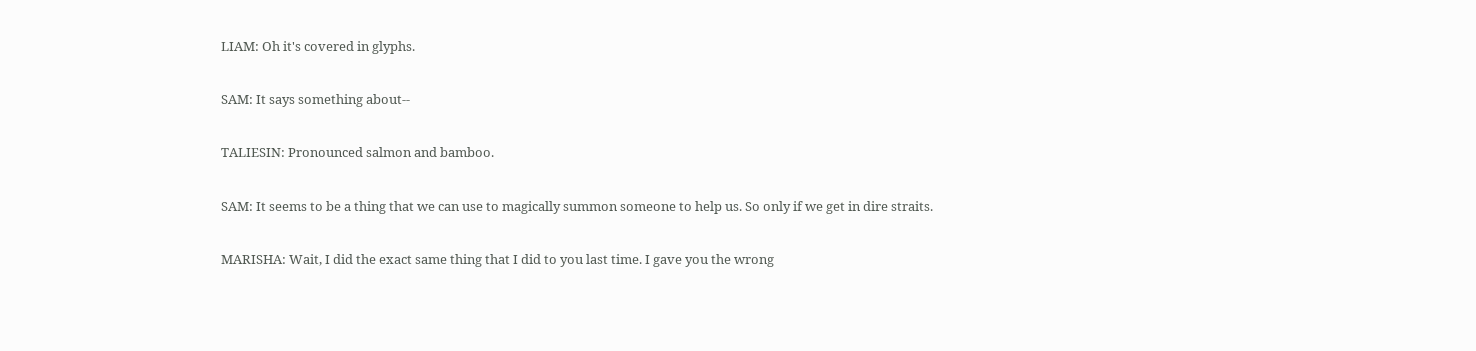LIAM: Oh it's covered in glyphs.

SAM: It says something about--

TALIESIN: Pronounced salmon and bamboo.

SAM: It seems to be a thing that we can use to magically summon someone to help us. So only if we get in dire straits.

MARISHA: Wait, I did the exact same thing that I did to you last time. I gave you the wrong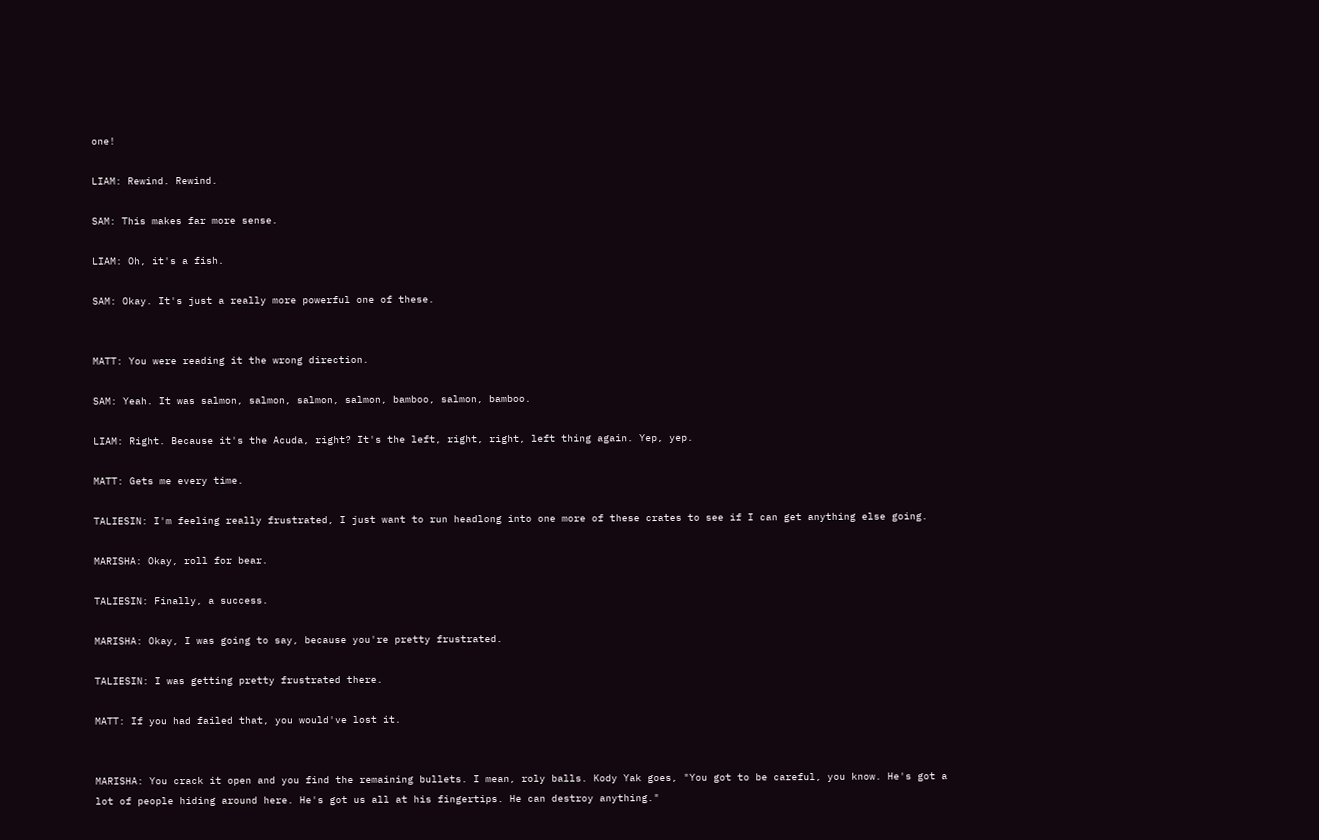one!

LIAM: Rewind. Rewind.

SAM: This makes far more sense.

LIAM: Oh, it's a fish.

SAM: Okay. It's just a really more powerful one of these.


MATT: You were reading it the wrong direction.

SAM: Yeah. It was salmon, salmon, salmon, salmon, bamboo, salmon, bamboo.

LIAM: Right. Because it's the Acuda, right? It's the left, right, right, left thing again. Yep, yep.

MATT: Gets me every time.

TALIESIN: I'm feeling really frustrated, I just want to run headlong into one more of these crates to see if I can get anything else going.

MARISHA: Okay, roll for bear.

TALIESIN: Finally, a success.

MARISHA: Okay, I was going to say, because you're pretty frustrated.

TALIESIN: I was getting pretty frustrated there.

MATT: If you had failed that, you would've lost it.


MARISHA: You crack it open and you find the remaining bullets. I mean, roly balls. Kody Yak goes, "You got to be careful, you know. He's got a lot of people hiding around here. He's got us all at his fingertips. He can destroy anything."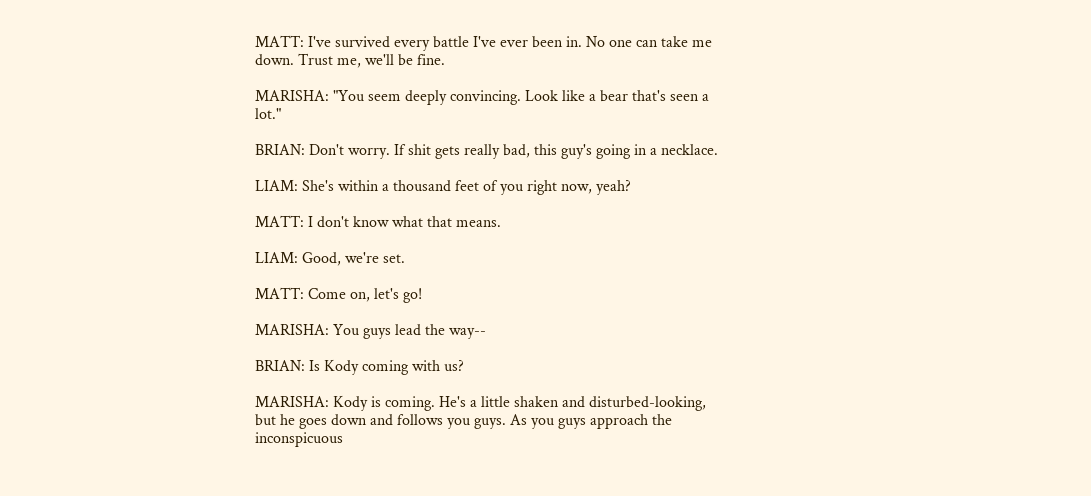MATT: I've survived every battle I've ever been in. No one can take me down. Trust me, we'll be fine.

MARISHA: "You seem deeply convincing. Look like a bear that's seen a lot."

BRIAN: Don't worry. If shit gets really bad, this guy's going in a necklace.

LIAM: She's within a thousand feet of you right now, yeah?

MATT: I don't know what that means.

LIAM: Good, we're set.

MATT: Come on, let's go!

MARISHA: You guys lead the way--

BRIAN: Is Kody coming with us?

MARISHA: Kody is coming. He's a little shaken and disturbed-looking, but he goes down and follows you guys. As you guys approach the inconspicuous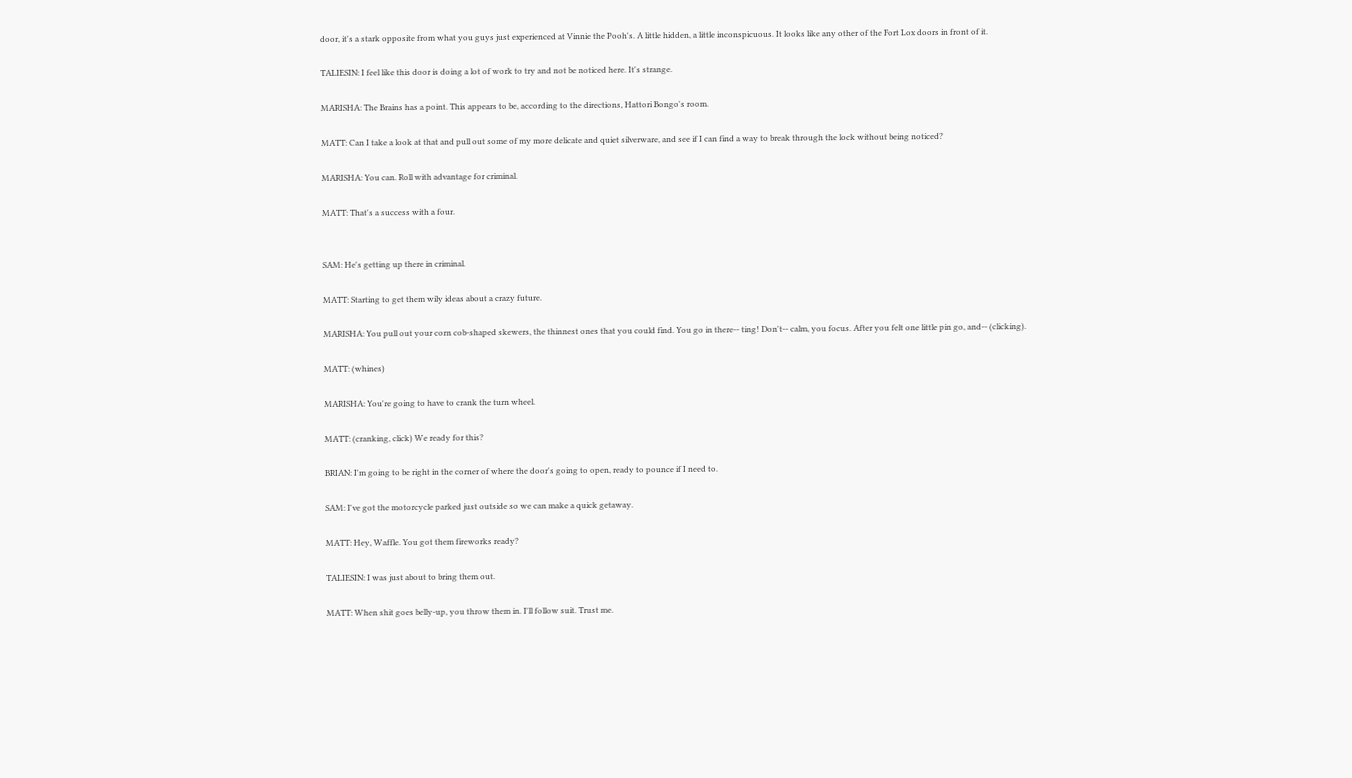door, it's a stark opposite from what you guys just experienced at Vinnie the Pooh's. A little hidden, a little inconspicuous. It looks like any other of the Fort Lox doors in front of it.

TALIESIN: I feel like this door is doing a lot of work to try and not be noticed here. It's strange.

MARISHA: The Brains has a point. This appears to be, according to the directions, Hattori Bongo's room.

MATT: Can I take a look at that and pull out some of my more delicate and quiet silverware, and see if I can find a way to break through the lock without being noticed?

MARISHA: You can. Roll with advantage for criminal.

MATT: That's a success with a four.


SAM: He's getting up there in criminal.

MATT: Starting to get them wily ideas about a crazy future.

MARISHA: You pull out your corn cob-shaped skewers, the thinnest ones that you could find. You go in there-- ting! Don't-- calm, you focus. After you felt one little pin go, and-- (clicking).

MATT: (whines)

MARISHA: You're going to have to crank the turn wheel.

MATT: (cranking, click) We ready for this?

BRIAN: I'm going to be right in the corner of where the door's going to open, ready to pounce if I need to.

SAM: I've got the motorcycle parked just outside so we can make a quick getaway.

MATT: Hey, Waffle. You got them fireworks ready?

TALIESIN: I was just about to bring them out.

MATT: When shit goes belly-up, you throw them in. I'll follow suit. Trust me.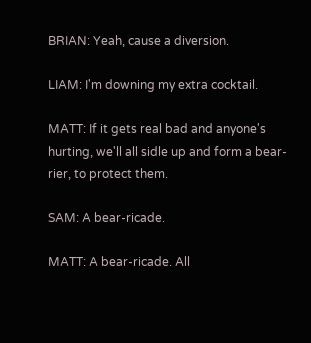BRIAN: Yeah, cause a diversion.

LIAM: I'm downing my extra cocktail.

MATT: If it gets real bad and anyone's hurting, we'll all sidle up and form a bear-rier, to protect them.

SAM: A bear-ricade.

MATT: A bear-ricade. All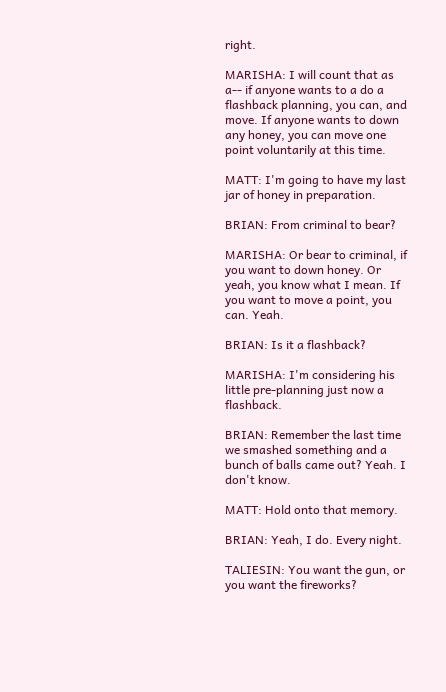right.

MARISHA: I will count that as a-- if anyone wants to a do a flashback planning, you can, and move. If anyone wants to down any honey, you can move one point voluntarily at this time.

MATT: I'm going to have my last jar of honey in preparation.

BRIAN: From criminal to bear?

MARISHA: Or bear to criminal, if you want to down honey. Or yeah, you know what I mean. If you want to move a point, you can. Yeah.

BRIAN: Is it a flashback?

MARISHA: I'm considering his little pre-planning just now a flashback.

BRIAN: Remember the last time we smashed something and a bunch of balls came out? Yeah. I don't know.

MATT: Hold onto that memory.

BRIAN: Yeah, I do. Every night.

TALIESIN: You want the gun, or you want the fireworks?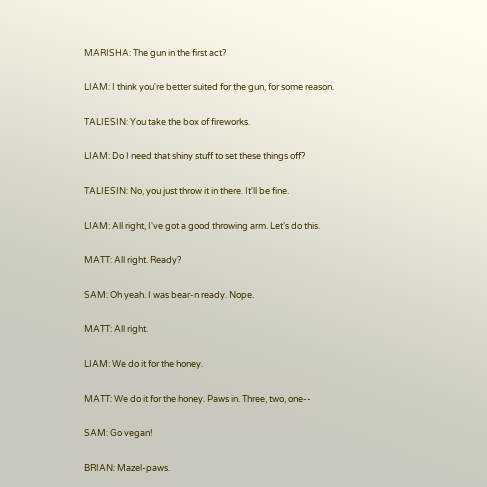MARISHA: The gun in the first act?

LIAM: I think you're better suited for the gun, for some reason.

TALIESIN: You take the box of fireworks.

LIAM: Do I need that shiny stuff to set these things off?

TALIESIN: No, you just throw it in there. It'll be fine.

LIAM: All right, I've got a good throwing arm. Let's do this.

MATT: All right. Ready?

SAM: Oh yeah. I was bear-n ready. Nope.

MATT: All right.

LIAM: We do it for the honey.

MATT: We do it for the honey. Paws in. Three, two, one--

SAM: Go vegan!

BRIAN: Mazel-paws.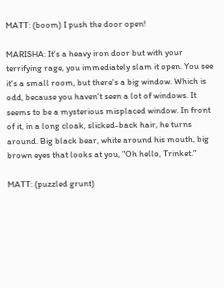MATT: (boom) I push the door open!

MARISHA: It's a heavy iron door but with your terrifying rage, you immediately slam it open. You see it's a small room, but there's a big window. Which is odd, because you haven't seen a lot of windows. It seems to be a mysterious misplaced window. In front of it, in a long cloak, slicked-back hair, he turns around. Big black bear, white around his mouth, big brown eyes that looks at you, "Oh hello, Trinket."

MATT: (puzzled grunt)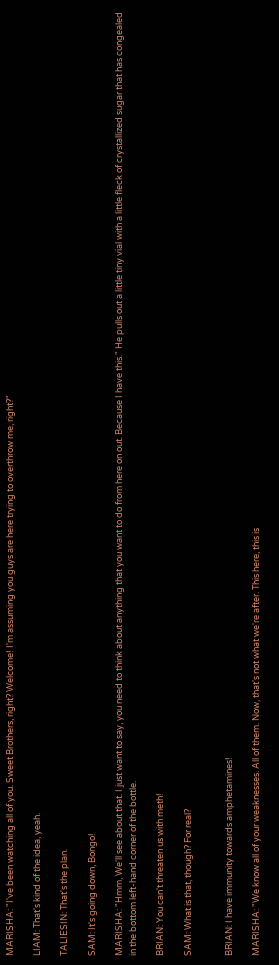MARISHA: "I've been watching all of you. Sweet Brothers, right? Welcome! I'm assuming you guys are here trying to overthrow me, right?"

LIAM: That's kind of the idea, yeah.

TALIESIN: That's the plan.

SAM: It's going down, Bongo!

MARISHA: "Hmm, We'll see about that. I just want to say, you need to think about anything that you want to do from here on out. Because I have this." He pulls out a little tiny vial with a little fleck of crystallized sugar that has congealed in the bottom left-hand corner of the bottle.

BRIAN: You can't threaten us with meth!

SAM: What is that, though? For real?


BRIAN: I have immunity towards amphetamines!

MARISHA: "We know all of your weaknesses. All of them. Now, that's not what we're after. This here, this is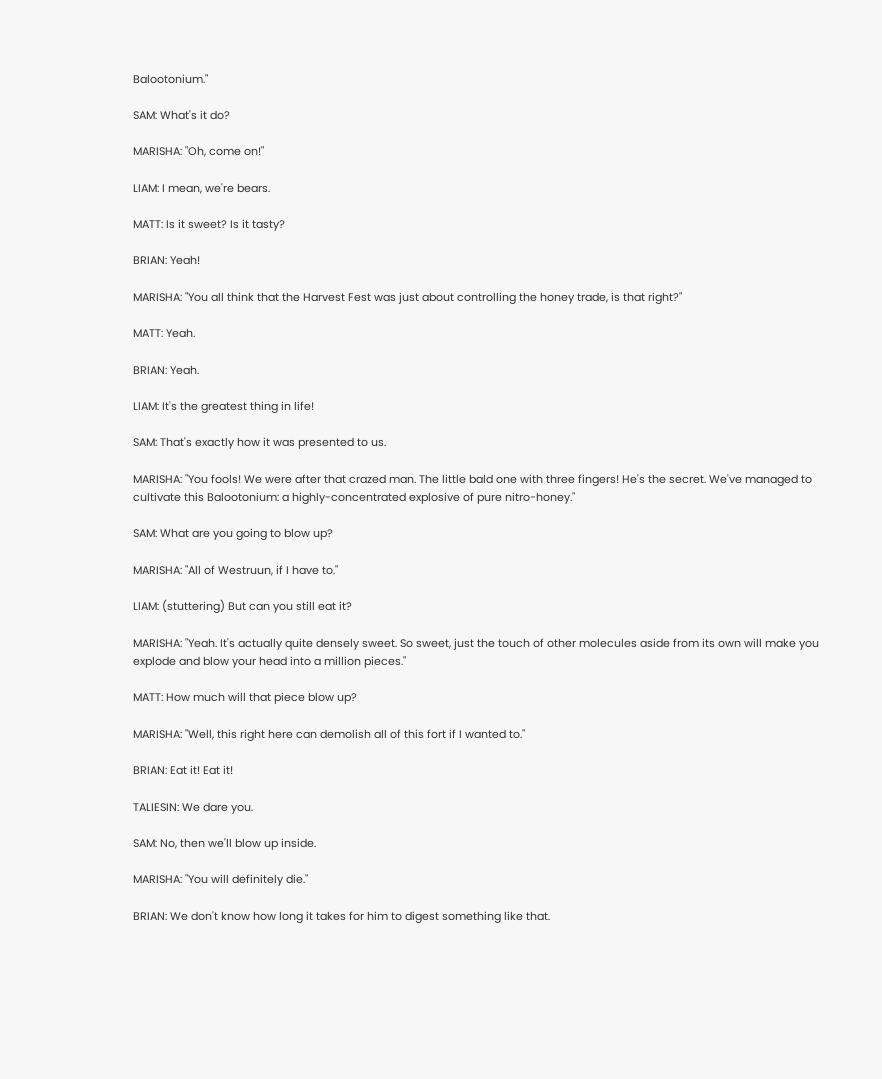Balootonium."

SAM: What's it do?

MARISHA: "Oh, come on!"

LIAM: I mean, we're bears.

MATT: Is it sweet? Is it tasty?

BRIAN: Yeah!

MARISHA: "You all think that the Harvest Fest was just about controlling the honey trade, is that right?"

MATT: Yeah.

BRIAN: Yeah.

LIAM: It's the greatest thing in life!

SAM: That's exactly how it was presented to us.

MARISHA: "You fools! We were after that crazed man. The little bald one with three fingers! He's the secret. We've managed to cultivate this Balootonium: a highly-concentrated explosive of pure nitro-honey."

SAM: What are you going to blow up?

MARISHA: "All of Westruun, if I have to."

LIAM: (stuttering) But can you still eat it?

MARISHA: "Yeah. It's actually quite densely sweet. So sweet, just the touch of other molecules aside from its own will make you explode and blow your head into a million pieces."

MATT: How much will that piece blow up?

MARISHA: "Well, this right here can demolish all of this fort if I wanted to."

BRIAN: Eat it! Eat it!

TALIESIN: We dare you.

SAM: No, then we'll blow up inside.

MARISHA: "You will definitely die."

BRIAN: We don't know how long it takes for him to digest something like that.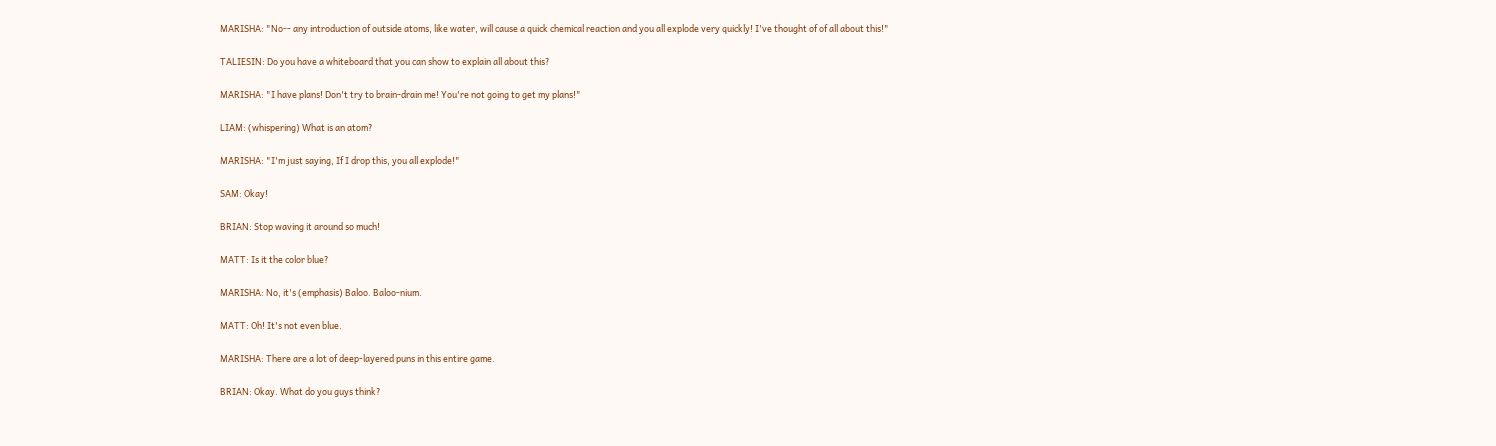MARISHA: "No-- any introduction of outside atoms, like water, will cause a quick chemical reaction and you all explode very quickly! I've thought of of all about this!"

TALIESIN: Do you have a whiteboard that you can show to explain all about this?

MARISHA: "I have plans! Don't try to brain-drain me! You're not going to get my plans!"

LIAM: (whispering) What is an atom?

MARISHA: "I'm just saying, If I drop this, you all explode!"

SAM: Okay!

BRIAN: Stop waving it around so much!

MATT: Is it the color blue?

MARISHA: No, it's (emphasis) Baloo. Baloo-nium.

MATT: Oh! It's not even blue.

MARISHA: There are a lot of deep-layered puns in this entire game.

BRIAN: Okay. What do you guys think?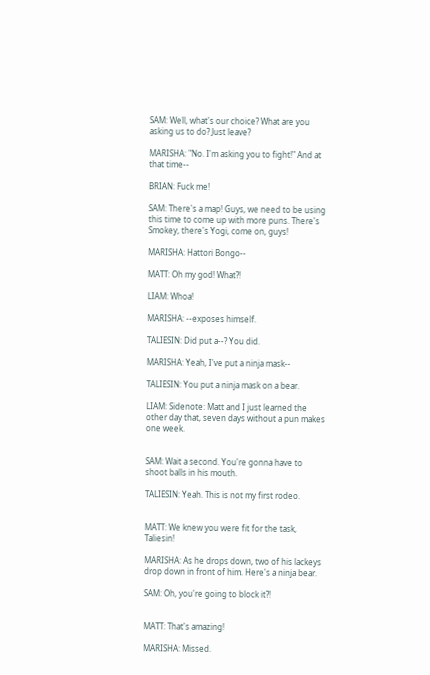SAM: Well, what's our choice? What are you asking us to do? Just leave?

MARISHA: "No. I'm asking you to fight!" And at that time--

BRIAN: Fuck me!

SAM: There's a map! Guys, we need to be using this time to come up with more puns. There's Smokey, there's Yogi, come on, guys!

MARISHA: Hattori Bongo--

MATT: Oh my god! What?!

LIAM: Whoa!

MARISHA: --exposes himself.

TALIESIN: Did put a--? You did.

MARISHA: Yeah, I've put a ninja mask--

TALIESIN: You put a ninja mask on a bear.

LIAM: Sidenote: Matt and I just learned the other day that, seven days without a pun makes one week.


SAM: Wait a second. You're gonna have to shoot balls in his mouth.

TALIESIN: Yeah. This is not my first rodeo.


MATT: We knew you were fit for the task, Taliesin!

MARISHA: As he drops down, two of his lackeys drop down in front of him. Here's a ninja bear.

SAM: Oh, you're going to block it?!


MATT: That's amazing!

MARISHA: Missed.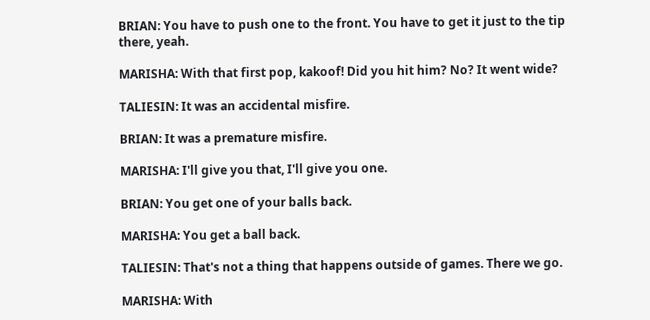BRIAN: You have to push one to the front. You have to get it just to the tip there, yeah.

MARISHA: With that first pop, kakoof! Did you hit him? No? It went wide?

TALIESIN: It was an accidental misfire.

BRIAN: It was a premature misfire.

MARISHA: I'll give you that, I'll give you one.

BRIAN: You get one of your balls back.

MARISHA: You get a ball back.

TALIESIN: That's not a thing that happens outside of games. There we go.

MARISHA: With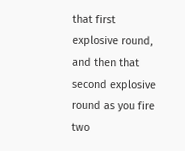that first explosive round, and then that second explosive round as you fire two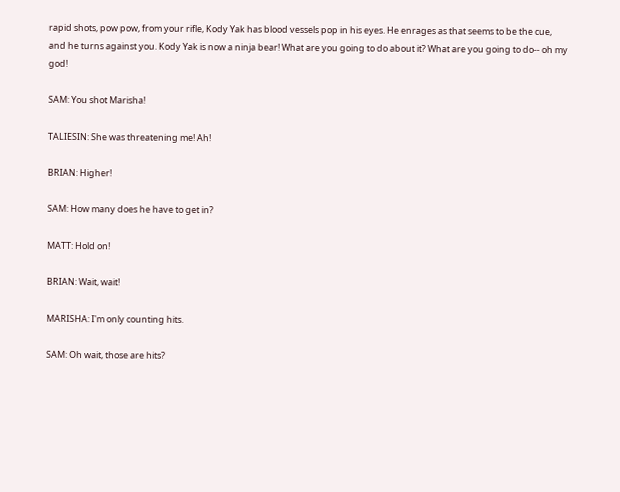rapid shots, pow pow, from your rifle, Kody Yak has blood vessels pop in his eyes. He enrages as that seems to be the cue, and he turns against you. Kody Yak is now a ninja bear! What are you going to do about it? What are you going to do-- oh my god!

SAM: You shot Marisha!

TALIESIN: She was threatening me! Ah!

BRIAN: Higher!

SAM: How many does he have to get in?

MATT: Hold on!

BRIAN: Wait, wait!

MARISHA: I'm only counting hits.

SAM: Oh wait, those are hits?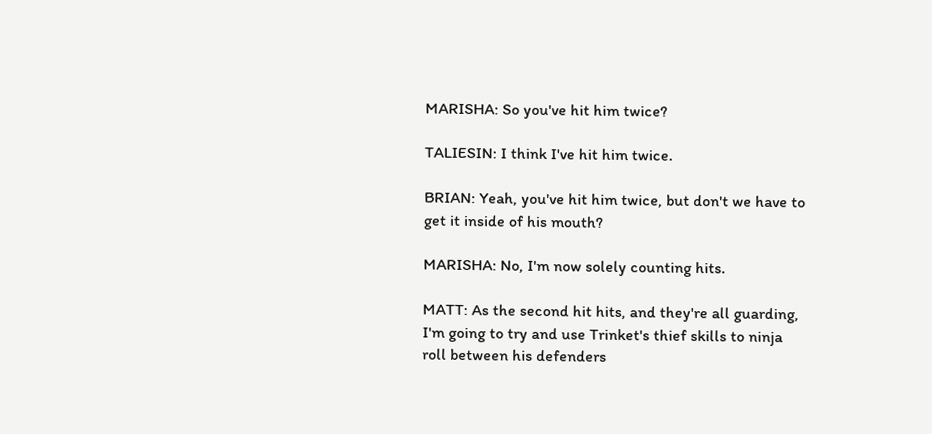MARISHA: So you've hit him twice?

TALIESIN: I think I've hit him twice.

BRIAN: Yeah, you've hit him twice, but don't we have to get it inside of his mouth?

MARISHA: No, I'm now solely counting hits.

MATT: As the second hit hits, and they're all guarding, I'm going to try and use Trinket's thief skills to ninja roll between his defenders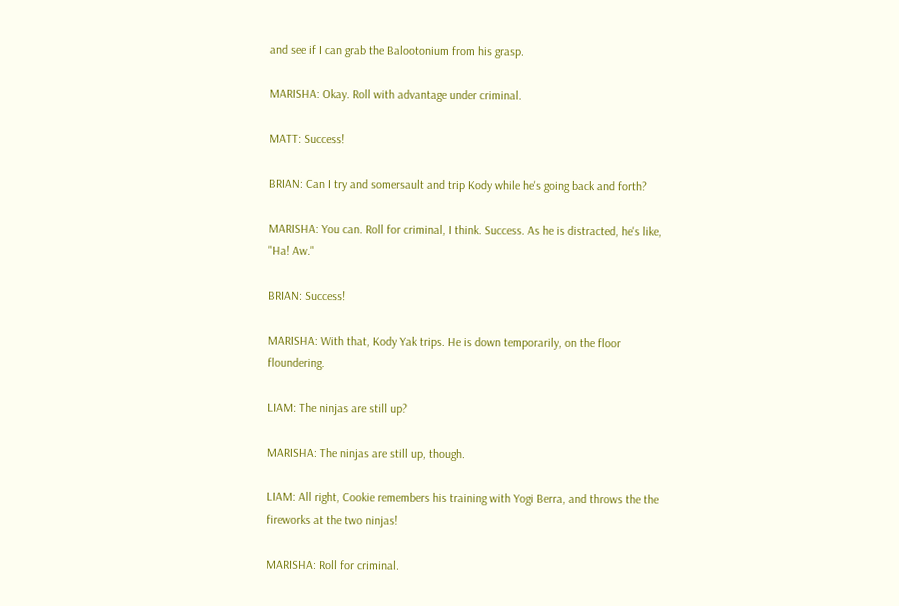and see if I can grab the Balootonium from his grasp.

MARISHA: Okay. Roll with advantage under criminal.

MATT: Success!

BRIAN: Can I try and somersault and trip Kody while he's going back and forth?

MARISHA: You can. Roll for criminal, I think. Success. As he is distracted, he's like, "Ha! Aw."

BRIAN: Success!

MARISHA: With that, Kody Yak trips. He is down temporarily, on the floor floundering.

LIAM: The ninjas are still up?

MARISHA: The ninjas are still up, though.

LIAM: All right, Cookie remembers his training with Yogi Berra, and throws the the fireworks at the two ninjas!

MARISHA: Roll for criminal.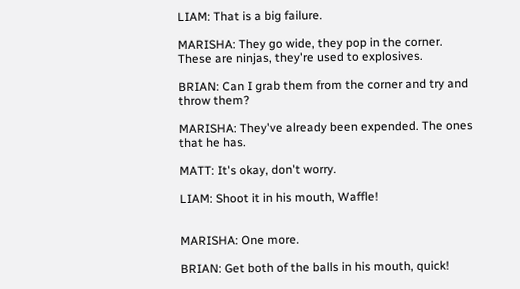LIAM: That is a big failure.

MARISHA: They go wide, they pop in the corner. These are ninjas, they're used to explosives.

BRIAN: Can I grab them from the corner and try and throw them?

MARISHA: They've already been expended. The ones that he has.

MATT: It's okay, don't worry.

LIAM: Shoot it in his mouth, Waffle!


MARISHA: One more.

BRIAN: Get both of the balls in his mouth, quick!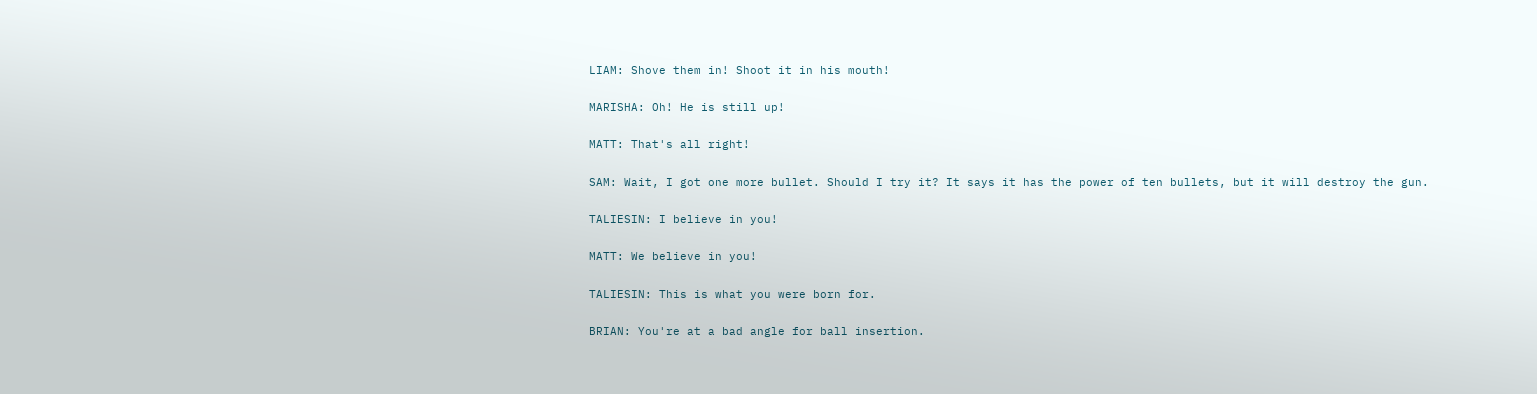LIAM: Shove them in! Shoot it in his mouth!

MARISHA: Oh! He is still up!

MATT: That's all right!

SAM: Wait, I got one more bullet. Should I try it? It says it has the power of ten bullets, but it will destroy the gun.

TALIESIN: I believe in you!

MATT: We believe in you!

TALIESIN: This is what you were born for.

BRIAN: You're at a bad angle for ball insertion.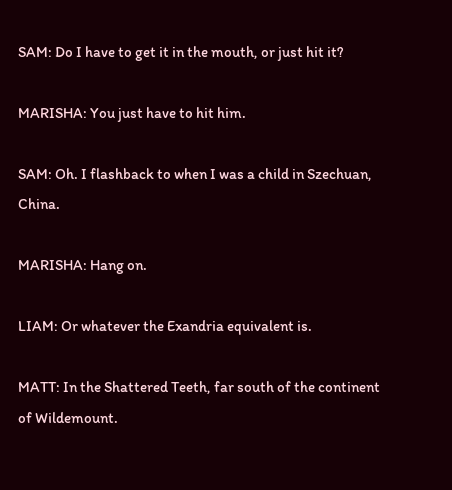SAM: Do I have to get it in the mouth, or just hit it?

MARISHA: You just have to hit him.

SAM: Oh. I flashback to when I was a child in Szechuan, China.

MARISHA: Hang on.

LIAM: Or whatever the Exandria equivalent is.

MATT: In the Shattered Teeth, far south of the continent of Wildemount.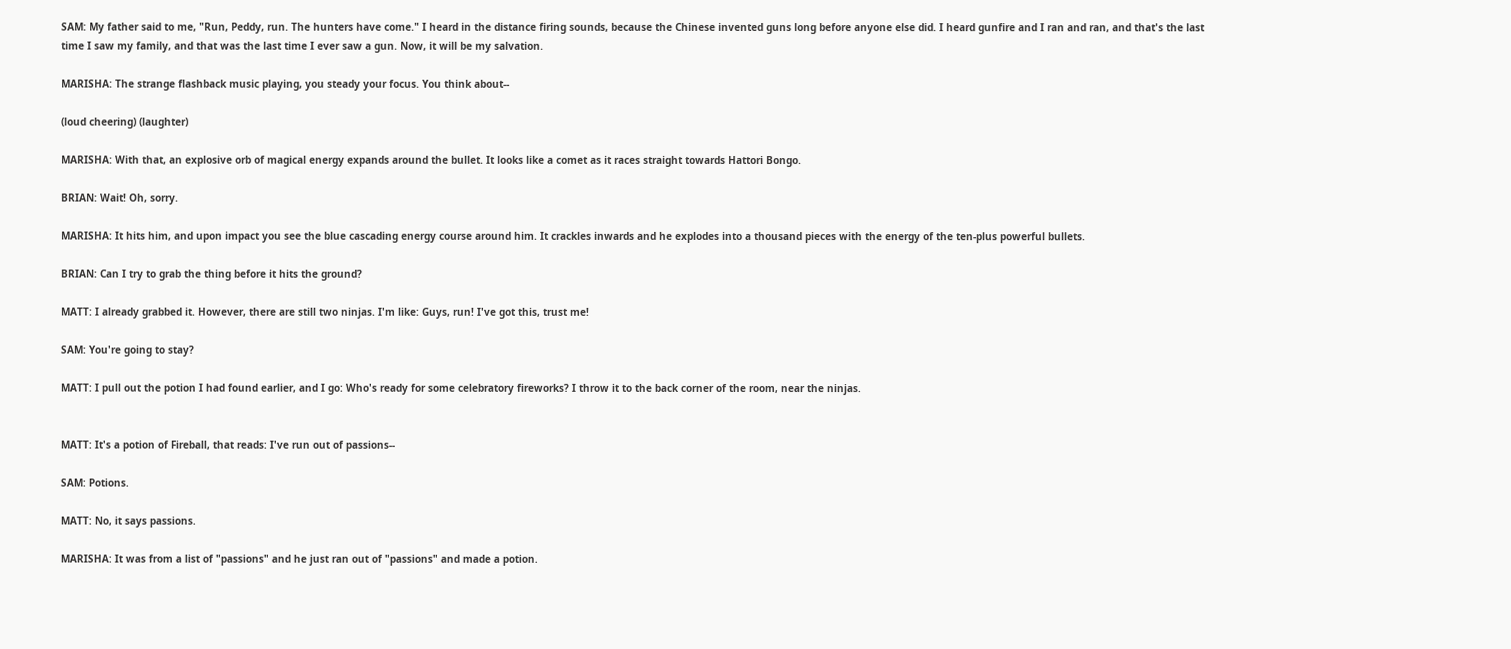SAM: My father said to me, "Run, Peddy, run. The hunters have come." I heard in the distance firing sounds, because the Chinese invented guns long before anyone else did. I heard gunfire and I ran and ran, and that's the last time I saw my family, and that was the last time I ever saw a gun. Now, it will be my salvation.

MARISHA: The strange flashback music playing, you steady your focus. You think about--

(loud cheering) (laughter)

MARISHA: With that, an explosive orb of magical energy expands around the bullet. It looks like a comet as it races straight towards Hattori Bongo.

BRIAN: Wait! Oh, sorry.

MARISHA: It hits him, and upon impact you see the blue cascading energy course around him. It crackles inwards and he explodes into a thousand pieces with the energy of the ten-plus powerful bullets.

BRIAN: Can I try to grab the thing before it hits the ground?

MATT: I already grabbed it. However, there are still two ninjas. I'm like: Guys, run! I've got this, trust me!

SAM: You're going to stay?

MATT: I pull out the potion I had found earlier, and I go: Who's ready for some celebratory fireworks? I throw it to the back corner of the room, near the ninjas.


MATT: It's a potion of Fireball, that reads: I've run out of passions--

SAM: Potions.

MATT: No, it says passions.

MARISHA: It was from a list of "passions" and he just ran out of "passions" and made a potion.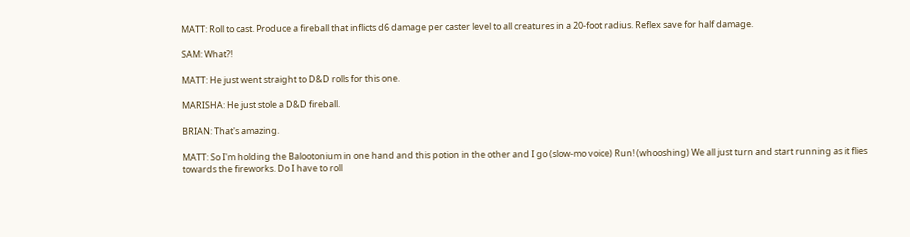MATT: Roll to cast. Produce a fireball that inflicts d6 damage per caster level to all creatures in a 20-foot radius. Reflex save for half damage.

SAM: What?!

MATT: He just went straight to D&D rolls for this one.

MARISHA: He just stole a D&D fireball.

BRIAN: That's amazing.

MATT: So I'm holding the Balootonium in one hand and this potion in the other and I go (slow-mo voice) Run! (whooshing) We all just turn and start running as it flies towards the fireworks. Do I have to roll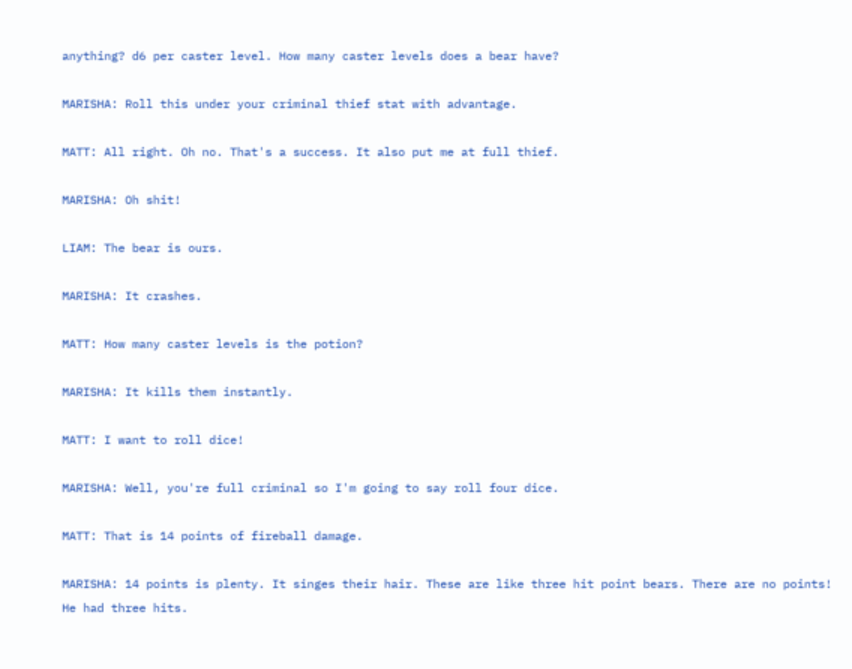anything? d6 per caster level. How many caster levels does a bear have?

MARISHA: Roll this under your criminal thief stat with advantage.

MATT: All right. Oh no. That's a success. It also put me at full thief.

MARISHA: Oh shit!

LIAM: The bear is ours.

MARISHA: It crashes.

MATT: How many caster levels is the potion?

MARISHA: It kills them instantly.

MATT: I want to roll dice!

MARISHA: Well, you're full criminal so I'm going to say roll four dice.

MATT: That is 14 points of fireball damage.

MARISHA: 14 points is plenty. It singes their hair. These are like three hit point bears. There are no points! He had three hits.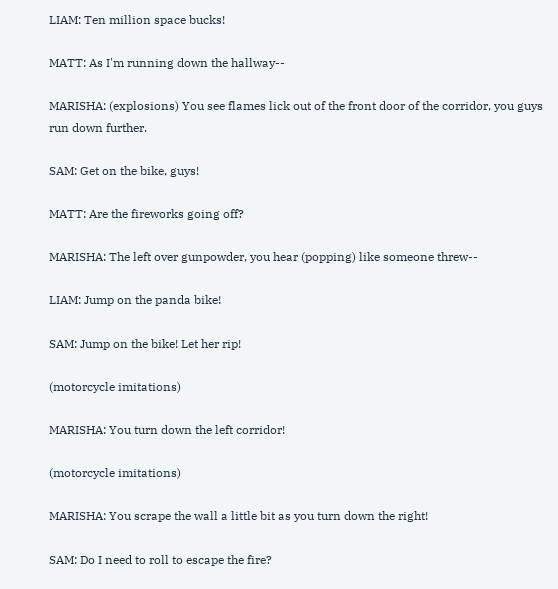LIAM: Ten million space bucks!

MATT: As I'm running down the hallway--

MARISHA: (explosions) You see flames lick out of the front door of the corridor, you guys run down further.

SAM: Get on the bike, guys!

MATT: Are the fireworks going off?

MARISHA: The left over gunpowder, you hear (popping) like someone threw--

LIAM: Jump on the panda bike!

SAM: Jump on the bike! Let her rip!

(motorcycle imitations)

MARISHA: You turn down the left corridor!

(motorcycle imitations)

MARISHA: You scrape the wall a little bit as you turn down the right!

SAM: Do I need to roll to escape the fire?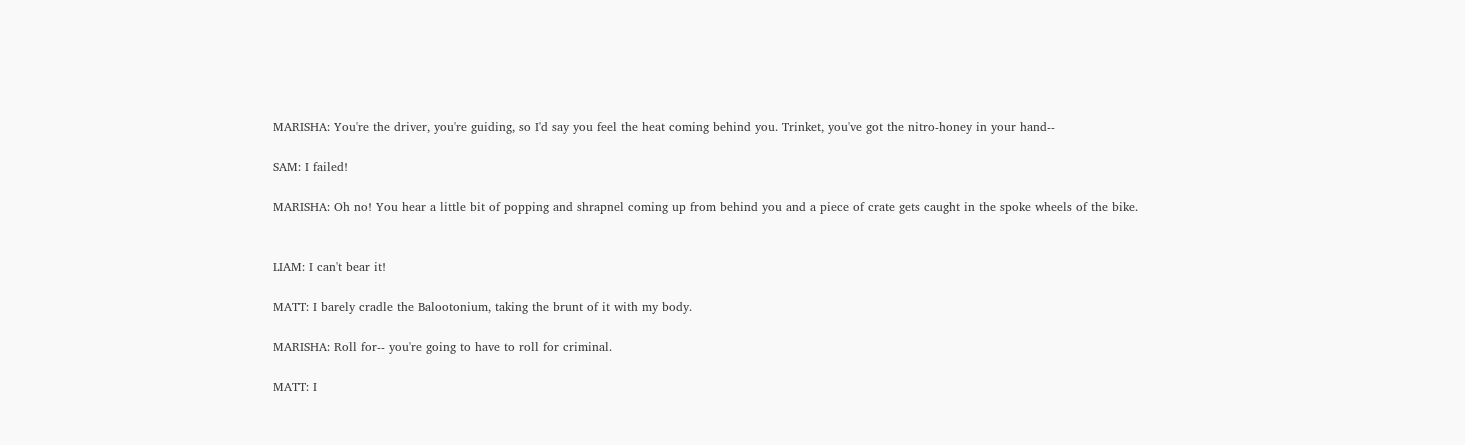MARISHA: You're the driver, you're guiding, so I'd say you feel the heat coming behind you. Trinket, you've got the nitro-honey in your hand--

SAM: I failed!

MARISHA: Oh no! You hear a little bit of popping and shrapnel coming up from behind you and a piece of crate gets caught in the spoke wheels of the bike.


LIAM: I can't bear it!

MATT: I barely cradle the Balootonium, taking the brunt of it with my body.

MARISHA: Roll for-- you're going to have to roll for criminal.

MATT: I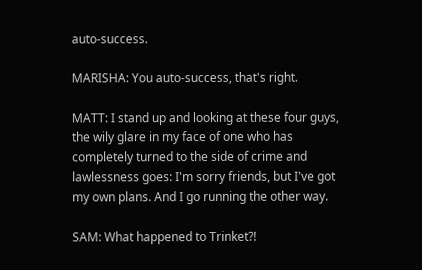auto-success.

MARISHA: You auto-success, that's right.

MATT: I stand up and looking at these four guys, the wily glare in my face of one who has completely turned to the side of crime and lawlessness goes: I'm sorry friends, but I've got my own plans. And I go running the other way.

SAM: What happened to Trinket?!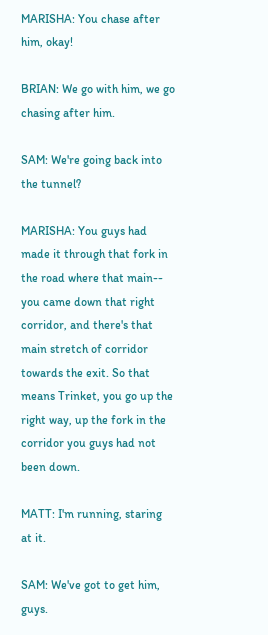MARISHA: You chase after him, okay!

BRIAN: We go with him, we go chasing after him.

SAM: We're going back into the tunnel?

MARISHA: You guys had made it through that fork in the road where that main-- you came down that right corridor, and there's that main stretch of corridor towards the exit. So that means Trinket, you go up the right way, up the fork in the corridor you guys had not been down.

MATT: I'm running, staring at it.

SAM: We've got to get him, guys.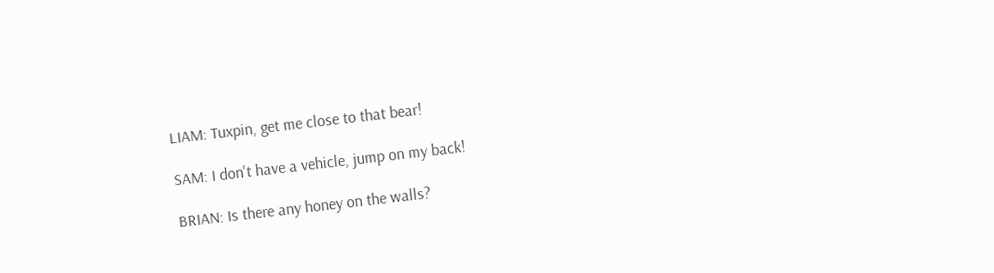LIAM: Tuxpin, get me close to that bear!

SAM: I don't have a vehicle, jump on my back!

BRIAN: Is there any honey on the walls?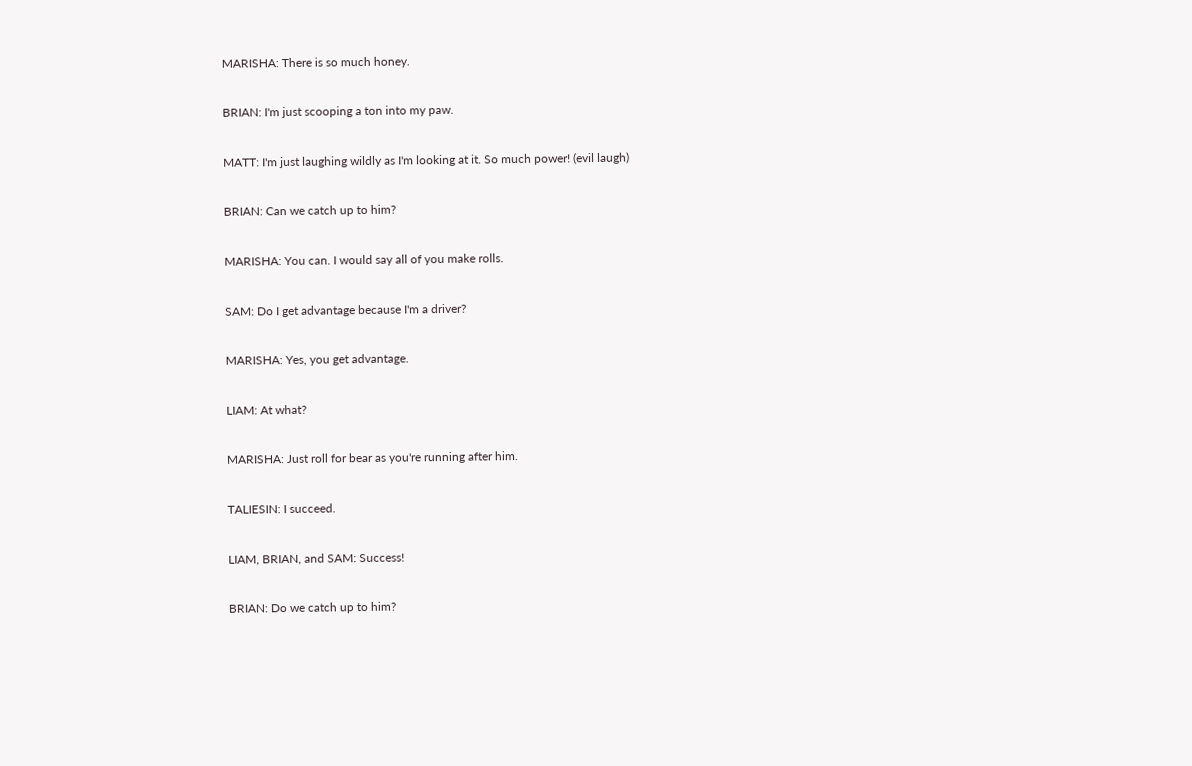MARISHA: There is so much honey.

BRIAN: I'm just scooping a ton into my paw.

MATT: I'm just laughing wildly as I'm looking at it. So much power! (evil laugh)

BRIAN: Can we catch up to him?

MARISHA: You can. I would say all of you make rolls.

SAM: Do I get advantage because I'm a driver?

MARISHA: Yes, you get advantage.

LIAM: At what?

MARISHA: Just roll for bear as you're running after him.

TALIESIN: I succeed.

LIAM, BRIAN, and SAM: Success!

BRIAN: Do we catch up to him?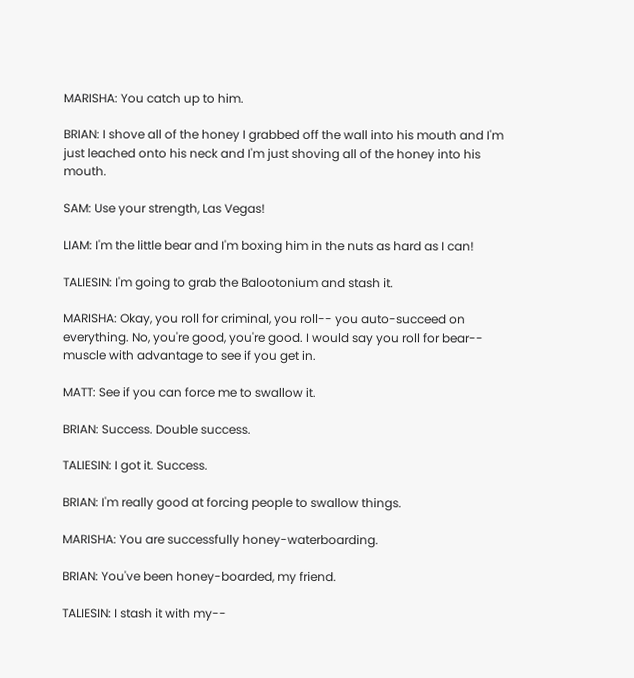MARISHA: You catch up to him.

BRIAN: I shove all of the honey I grabbed off the wall into his mouth and I'm just leached onto his neck and I'm just shoving all of the honey into his mouth.

SAM: Use your strength, Las Vegas!

LIAM: I'm the little bear and I'm boxing him in the nuts as hard as I can!

TALIESIN: I'm going to grab the Balootonium and stash it.

MARISHA: Okay, you roll for criminal, you roll-- you auto-succeed on everything. No, you're good, you're good. I would say you roll for bear-- muscle with advantage to see if you get in.

MATT: See if you can force me to swallow it.

BRIAN: Success. Double success.

TALIESIN: I got it. Success.

BRIAN: I'm really good at forcing people to swallow things.

MARISHA: You are successfully honey-waterboarding.

BRIAN: You've been honey-boarded, my friend.

TALIESIN: I stash it with my--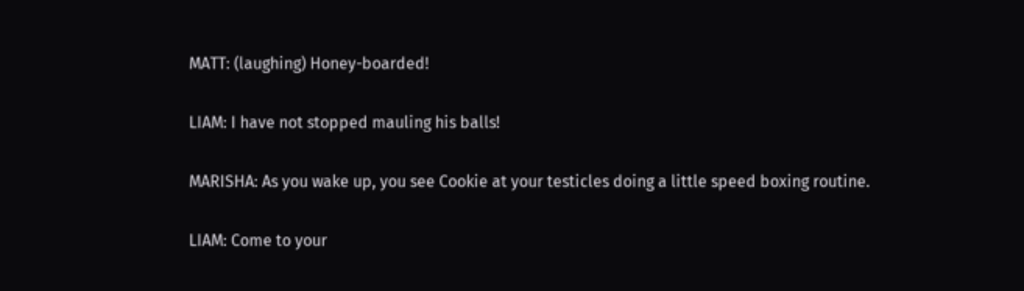MATT: (laughing) Honey-boarded!

LIAM: I have not stopped mauling his balls!

MARISHA: As you wake up, you see Cookie at your testicles doing a little speed boxing routine.

LIAM: Come to your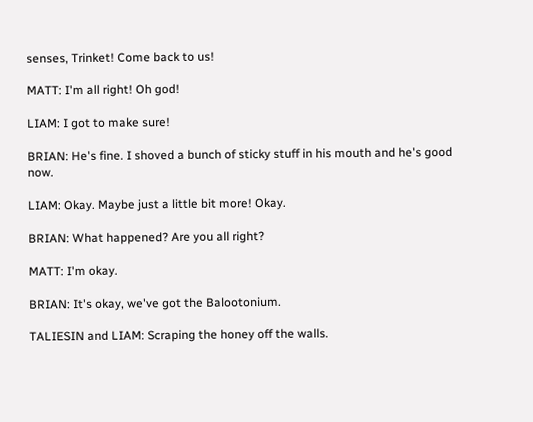senses, Trinket! Come back to us!

MATT: I'm all right! Oh god!

LIAM: I got to make sure!

BRIAN: He's fine. I shoved a bunch of sticky stuff in his mouth and he's good now.

LIAM: Okay. Maybe just a little bit more! Okay.

BRIAN: What happened? Are you all right?

MATT: I'm okay.

BRIAN: It's okay, we've got the Balootonium.

TALIESIN and LIAM: Scraping the honey off the walls.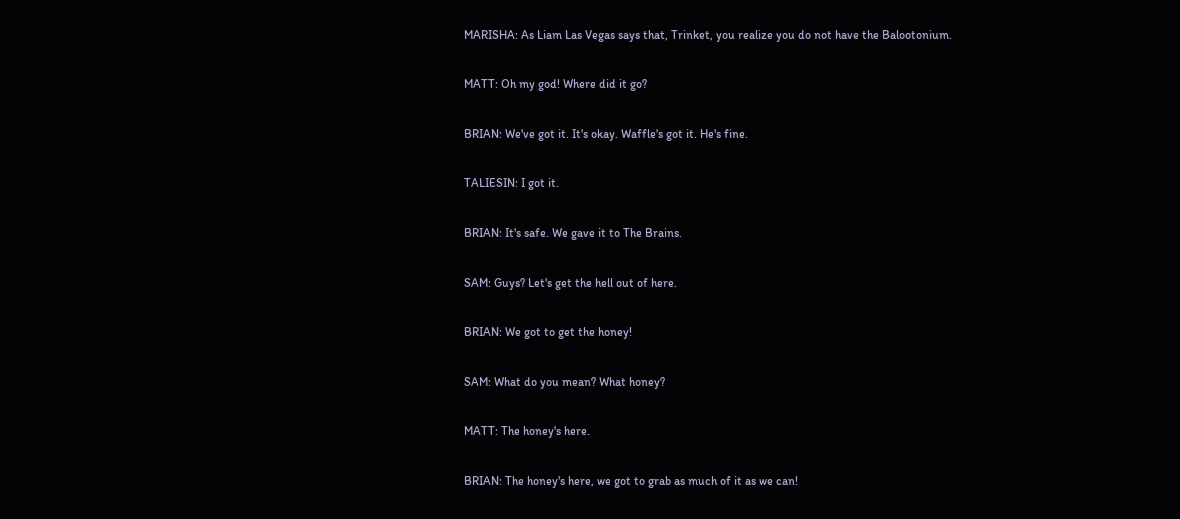MARISHA: As Liam Las Vegas says that, Trinket, you realize you do not have the Balootonium.

MATT: Oh my god! Where did it go?

BRIAN: We've got it. It's okay. Waffle's got it. He's fine.

TALIESIN: I got it.

BRIAN: It's safe. We gave it to The Brains.

SAM: Guys? Let's get the hell out of here.

BRIAN: We got to get the honey!

SAM: What do you mean? What honey?

MATT: The honey's here.

BRIAN: The honey's here, we got to grab as much of it as we can!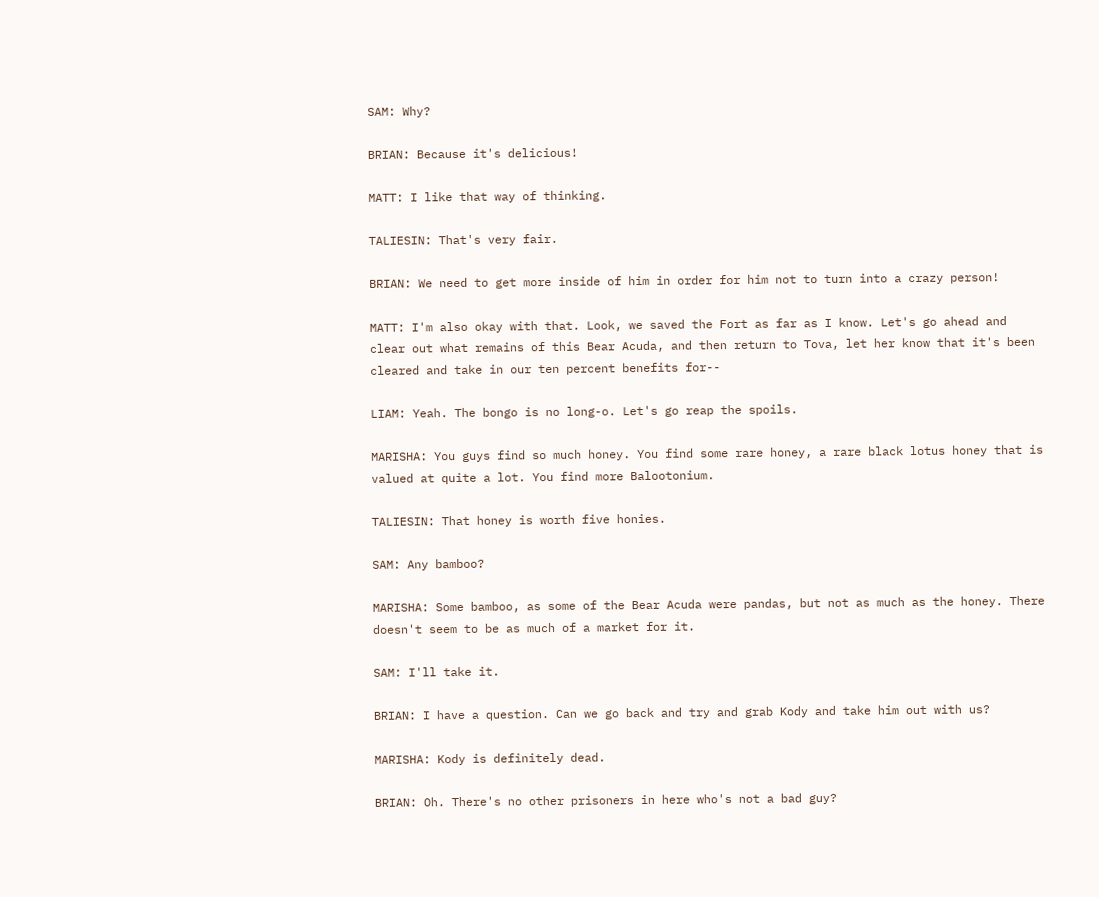SAM: Why?

BRIAN: Because it's delicious!

MATT: I like that way of thinking.

TALIESIN: That's very fair.

BRIAN: We need to get more inside of him in order for him not to turn into a crazy person!

MATT: I'm also okay with that. Look, we saved the Fort as far as I know. Let's go ahead and clear out what remains of this Bear Acuda, and then return to Tova, let her know that it's been cleared and take in our ten percent benefits for--

LIAM: Yeah. The bongo is no long-o. Let's go reap the spoils.

MARISHA: You guys find so much honey. You find some rare honey, a rare black lotus honey that is valued at quite a lot. You find more Balootonium.

TALIESIN: That honey is worth five honies.

SAM: Any bamboo?

MARISHA: Some bamboo, as some of the Bear Acuda were pandas, but not as much as the honey. There doesn't seem to be as much of a market for it.

SAM: I'll take it.

BRIAN: I have a question. Can we go back and try and grab Kody and take him out with us?

MARISHA: Kody is definitely dead.

BRIAN: Oh. There's no other prisoners in here who's not a bad guy?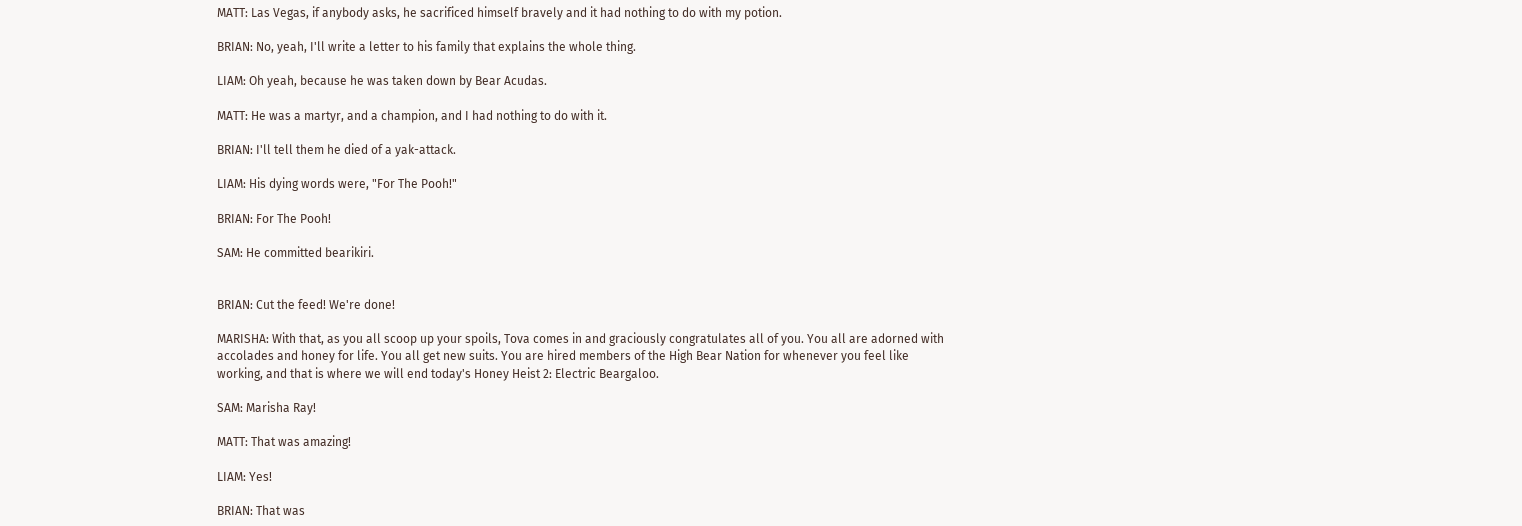MATT: Las Vegas, if anybody asks, he sacrificed himself bravely and it had nothing to do with my potion.

BRIAN: No, yeah, I'll write a letter to his family that explains the whole thing.

LIAM: Oh yeah, because he was taken down by Bear Acudas.

MATT: He was a martyr, and a champion, and I had nothing to do with it.

BRIAN: I'll tell them he died of a yak-attack.

LIAM: His dying words were, "For The Pooh!"

BRIAN: For The Pooh!

SAM: He committed bearikiri.


BRIAN: Cut the feed! We're done!

MARISHA: With that, as you all scoop up your spoils, Tova comes in and graciously congratulates all of you. You all are adorned with accolades and honey for life. You all get new suits. You are hired members of the High Bear Nation for whenever you feel like working, and that is where we will end today's Honey Heist 2: Electric Beargaloo.

SAM: Marisha Ray!

MATT: That was amazing!

LIAM: Yes!

BRIAN: That was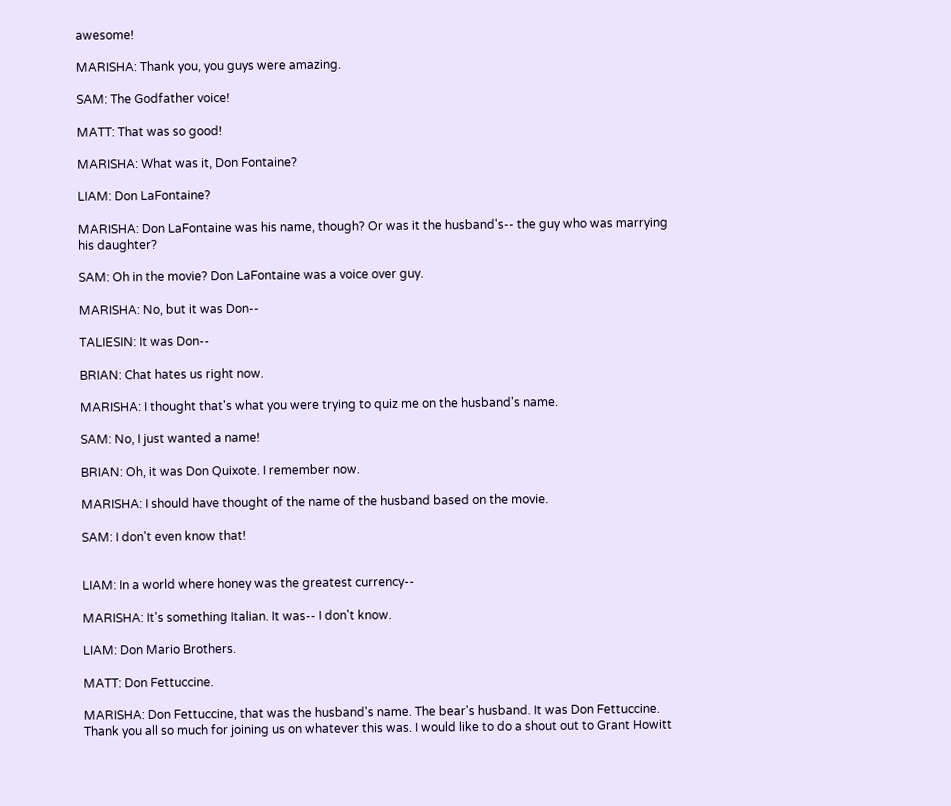awesome!

MARISHA: Thank you, you guys were amazing.

SAM: The Godfather voice!

MATT: That was so good!

MARISHA: What was it, Don Fontaine?

LIAM: Don LaFontaine?

MARISHA: Don LaFontaine was his name, though? Or was it the husband's-- the guy who was marrying his daughter?

SAM: Oh in the movie? Don LaFontaine was a voice over guy.

MARISHA: No, but it was Don--

TALIESIN: It was Don--

BRIAN: Chat hates us right now.

MARISHA: I thought that's what you were trying to quiz me on the husband's name.

SAM: No, I just wanted a name!

BRIAN: Oh, it was Don Quixote. I remember now.

MARISHA: I should have thought of the name of the husband based on the movie.

SAM: I don't even know that!


LIAM: In a world where honey was the greatest currency--

MARISHA: It's something Italian. It was-- I don't know.

LIAM: Don Mario Brothers.

MATT: Don Fettuccine.

MARISHA: Don Fettuccine, that was the husband's name. The bear's husband. It was Don Fettuccine. Thank you all so much for joining us on whatever this was. I would like to do a shout out to Grant Howitt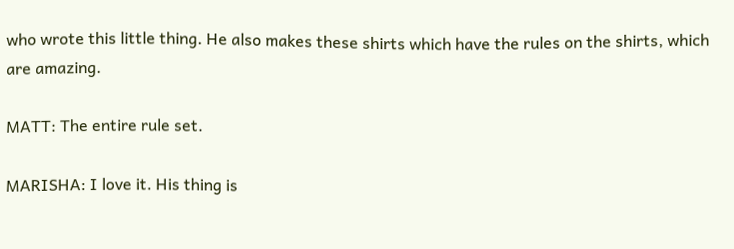who wrote this little thing. He also makes these shirts which have the rules on the shirts, which are amazing.

MATT: The entire rule set.

MARISHA: I love it. His thing is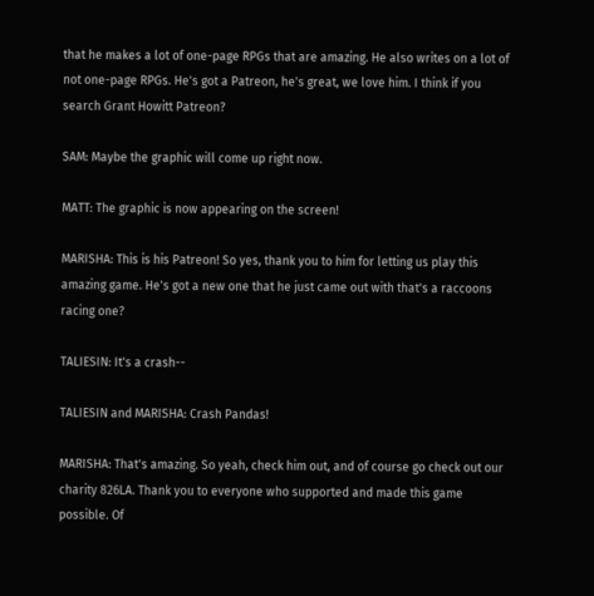that he makes a lot of one-page RPGs that are amazing. He also writes on a lot of not one-page RPGs. He's got a Patreon, he's great, we love him. I think if you search Grant Howitt Patreon?

SAM: Maybe the graphic will come up right now.

MATT: The graphic is now appearing on the screen!

MARISHA: This is his Patreon! So yes, thank you to him for letting us play this amazing game. He's got a new one that he just came out with that's a raccoons racing one?

TALIESIN: It's a crash--

TALIESIN and MARISHA: Crash Pandas!

MARISHA: That's amazing. So yeah, check him out, and of course go check out our charity 826LA. Thank you to everyone who supported and made this game possible. Of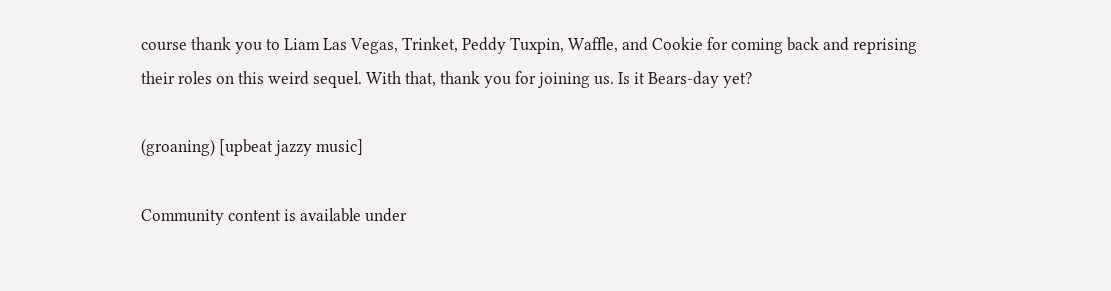course thank you to Liam Las Vegas, Trinket, Peddy Tuxpin, Waffle, and Cookie for coming back and reprising their roles on this weird sequel. With that, thank you for joining us. Is it Bears-day yet?

(groaning) [upbeat jazzy music]

Community content is available under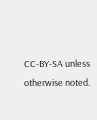CC-BY-SA unless otherwise noted.